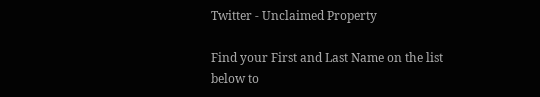Twitter - Unclaimed Property

Find your First and Last Name on the list below to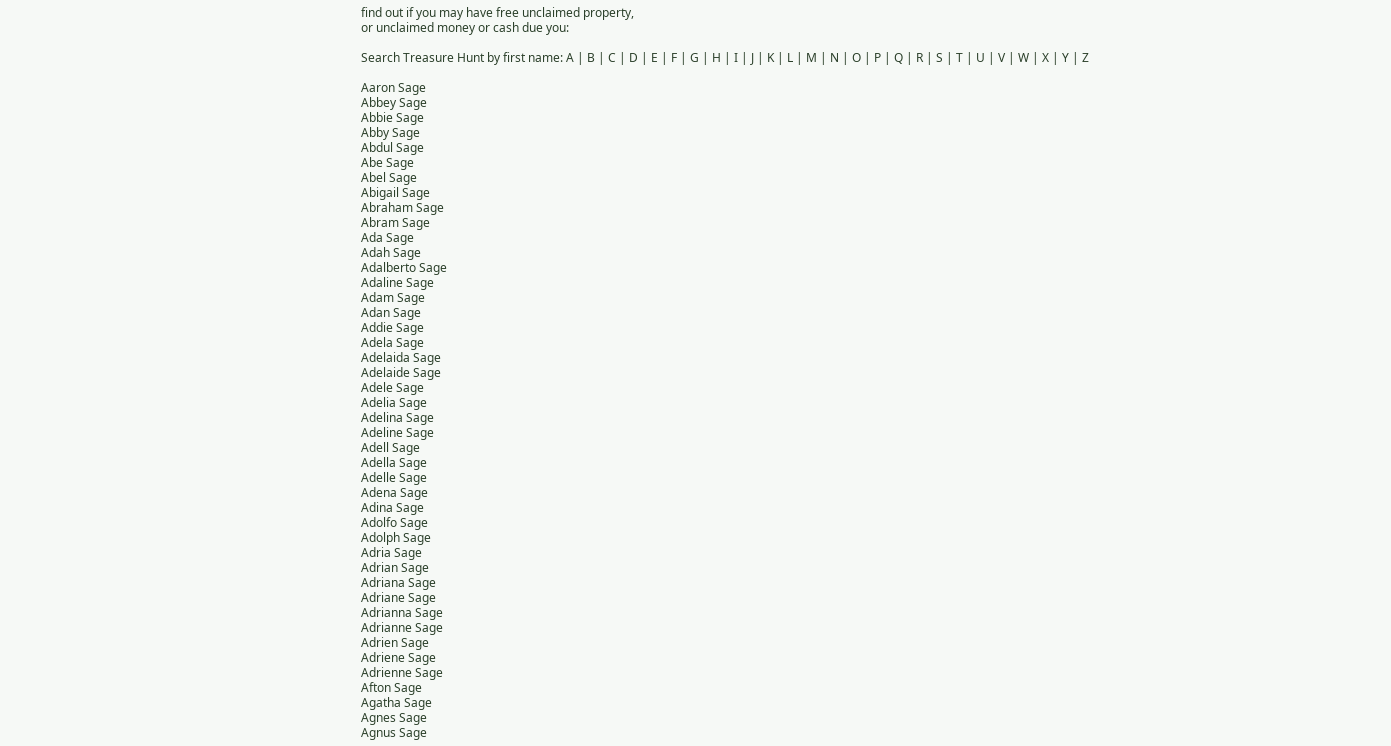find out if you may have free unclaimed property,
or unclaimed money or cash due you:

Search Treasure Hunt by first name: A | B | C | D | E | F | G | H | I | J | K | L | M | N | O | P | Q | R | S | T | U | V | W | X | Y | Z

Aaron Sage
Abbey Sage
Abbie Sage
Abby Sage
Abdul Sage
Abe Sage
Abel Sage
Abigail Sage
Abraham Sage
Abram Sage
Ada Sage
Adah Sage
Adalberto Sage
Adaline Sage
Adam Sage
Adan Sage
Addie Sage
Adela Sage
Adelaida Sage
Adelaide Sage
Adele Sage
Adelia Sage
Adelina Sage
Adeline Sage
Adell Sage
Adella Sage
Adelle Sage
Adena Sage
Adina Sage
Adolfo Sage
Adolph Sage
Adria Sage
Adrian Sage
Adriana Sage
Adriane Sage
Adrianna Sage
Adrianne Sage
Adrien Sage
Adriene Sage
Adrienne Sage
Afton Sage
Agatha Sage
Agnes Sage
Agnus Sage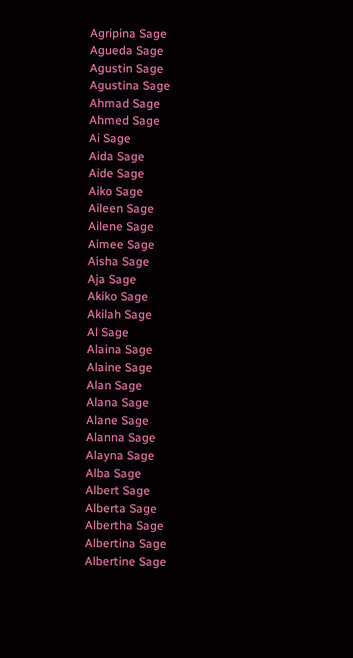Agripina Sage
Agueda Sage
Agustin Sage
Agustina Sage
Ahmad Sage
Ahmed Sage
Ai Sage
Aida Sage
Aide Sage
Aiko Sage
Aileen Sage
Ailene Sage
Aimee Sage
Aisha Sage
Aja Sage
Akiko Sage
Akilah Sage
Al Sage
Alaina Sage
Alaine Sage
Alan Sage
Alana Sage
Alane Sage
Alanna Sage
Alayna Sage
Alba Sage
Albert Sage
Alberta Sage
Albertha Sage
Albertina Sage
Albertine Sage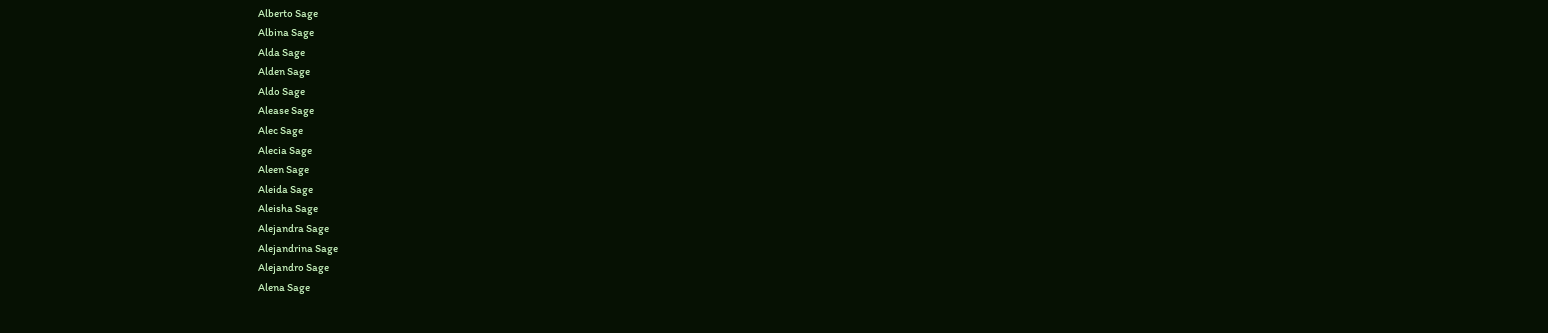Alberto Sage
Albina Sage
Alda Sage
Alden Sage
Aldo Sage
Alease Sage
Alec Sage
Alecia Sage
Aleen Sage
Aleida Sage
Aleisha Sage
Alejandra Sage
Alejandrina Sage
Alejandro Sage
Alena Sage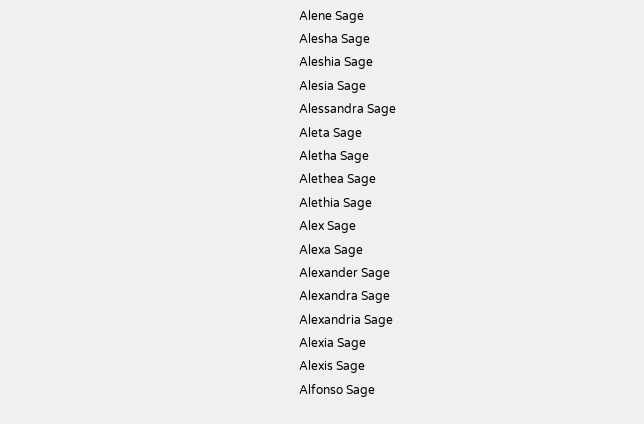Alene Sage
Alesha Sage
Aleshia Sage
Alesia Sage
Alessandra Sage
Aleta Sage
Aletha Sage
Alethea Sage
Alethia Sage
Alex Sage
Alexa Sage
Alexander Sage
Alexandra Sage
Alexandria Sage
Alexia Sage
Alexis Sage
Alfonso Sage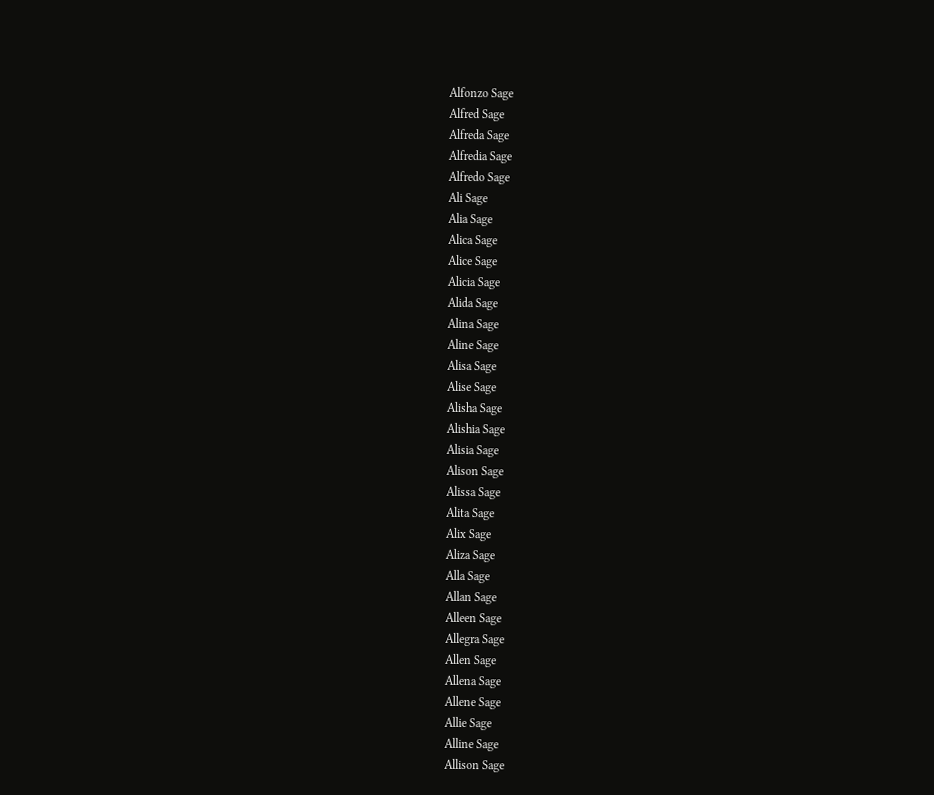Alfonzo Sage
Alfred Sage
Alfreda Sage
Alfredia Sage
Alfredo Sage
Ali Sage
Alia Sage
Alica Sage
Alice Sage
Alicia Sage
Alida Sage
Alina Sage
Aline Sage
Alisa Sage
Alise Sage
Alisha Sage
Alishia Sage
Alisia Sage
Alison Sage
Alissa Sage
Alita Sage
Alix Sage
Aliza Sage
Alla Sage
Allan Sage
Alleen Sage
Allegra Sage
Allen Sage
Allena Sage
Allene Sage
Allie Sage
Alline Sage
Allison Sage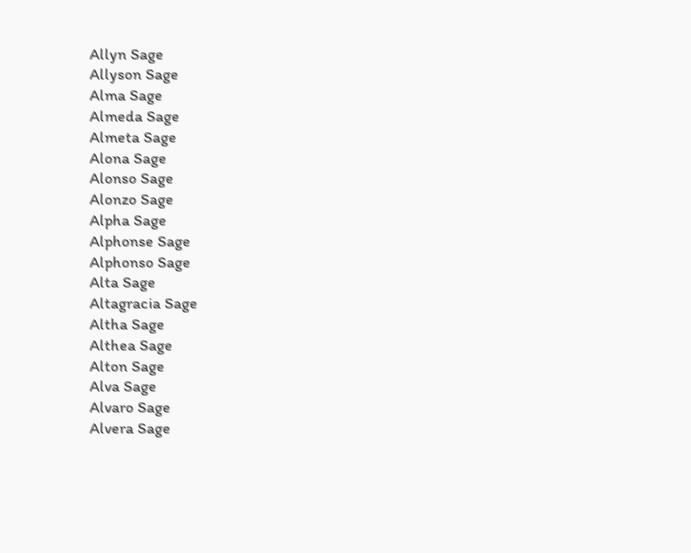Allyn Sage
Allyson Sage
Alma Sage
Almeda Sage
Almeta Sage
Alona Sage
Alonso Sage
Alonzo Sage
Alpha Sage
Alphonse Sage
Alphonso Sage
Alta Sage
Altagracia Sage
Altha Sage
Althea Sage
Alton Sage
Alva Sage
Alvaro Sage
Alvera Sage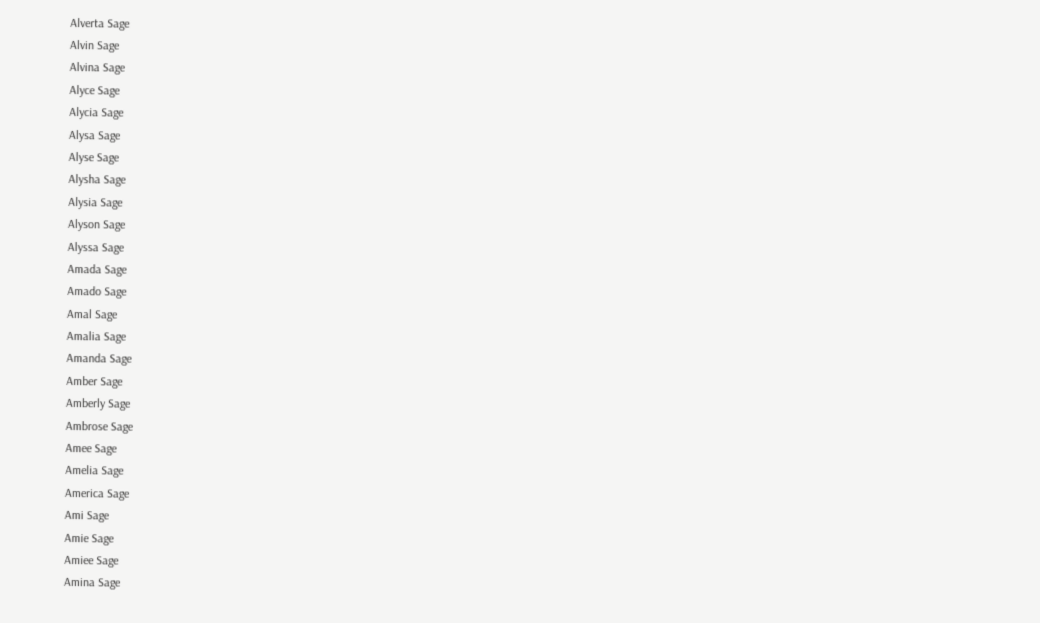Alverta Sage
Alvin Sage
Alvina Sage
Alyce Sage
Alycia Sage
Alysa Sage
Alyse Sage
Alysha Sage
Alysia Sage
Alyson Sage
Alyssa Sage
Amada Sage
Amado Sage
Amal Sage
Amalia Sage
Amanda Sage
Amber Sage
Amberly Sage
Ambrose Sage
Amee Sage
Amelia Sage
America Sage
Ami Sage
Amie Sage
Amiee Sage
Amina Sage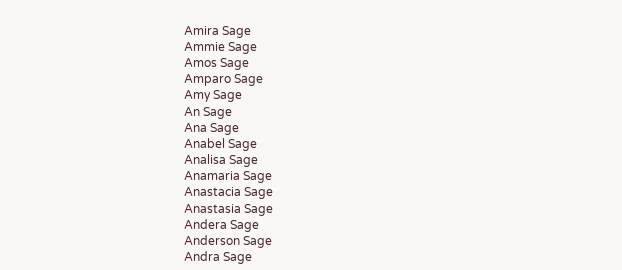Amira Sage
Ammie Sage
Amos Sage
Amparo Sage
Amy Sage
An Sage
Ana Sage
Anabel Sage
Analisa Sage
Anamaria Sage
Anastacia Sage
Anastasia Sage
Andera Sage
Anderson Sage
Andra Sage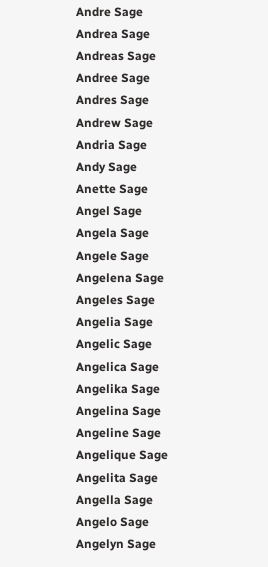Andre Sage
Andrea Sage
Andreas Sage
Andree Sage
Andres Sage
Andrew Sage
Andria Sage
Andy Sage
Anette Sage
Angel Sage
Angela Sage
Angele Sage
Angelena Sage
Angeles Sage
Angelia Sage
Angelic Sage
Angelica Sage
Angelika Sage
Angelina Sage
Angeline Sage
Angelique Sage
Angelita Sage
Angella Sage
Angelo Sage
Angelyn Sage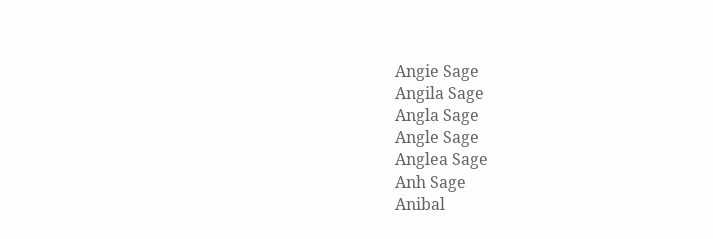Angie Sage
Angila Sage
Angla Sage
Angle Sage
Anglea Sage
Anh Sage
Anibal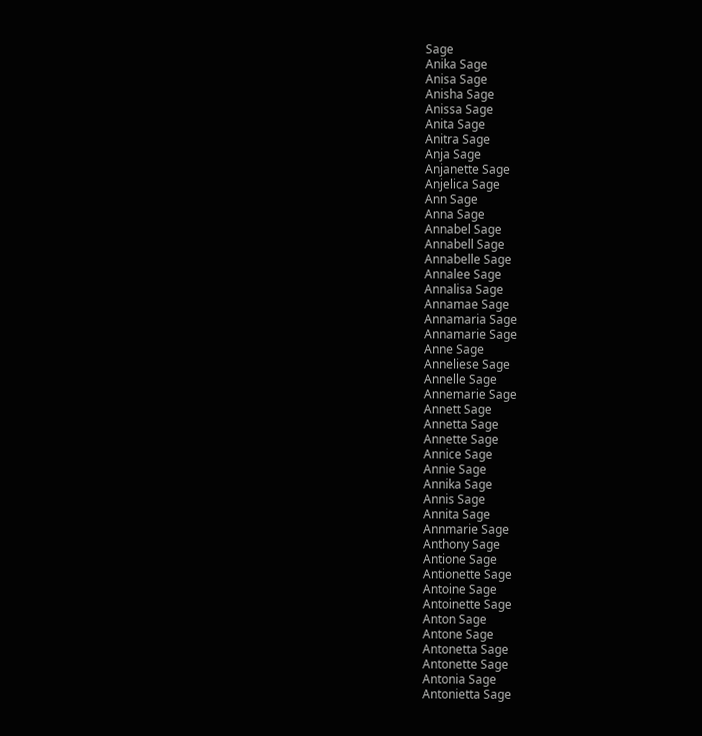Sage
Anika Sage
Anisa Sage
Anisha Sage
Anissa Sage
Anita Sage
Anitra Sage
Anja Sage
Anjanette Sage
Anjelica Sage
Ann Sage
Anna Sage
Annabel Sage
Annabell Sage
Annabelle Sage
Annalee Sage
Annalisa Sage
Annamae Sage
Annamaria Sage
Annamarie Sage
Anne Sage
Anneliese Sage
Annelle Sage
Annemarie Sage
Annett Sage
Annetta Sage
Annette Sage
Annice Sage
Annie Sage
Annika Sage
Annis Sage
Annita Sage
Annmarie Sage
Anthony Sage
Antione Sage
Antionette Sage
Antoine Sage
Antoinette Sage
Anton Sage
Antone Sage
Antonetta Sage
Antonette Sage
Antonia Sage
Antonietta Sage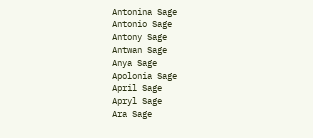Antonina Sage
Antonio Sage
Antony Sage
Antwan Sage
Anya Sage
Apolonia Sage
April Sage
Apryl Sage
Ara Sage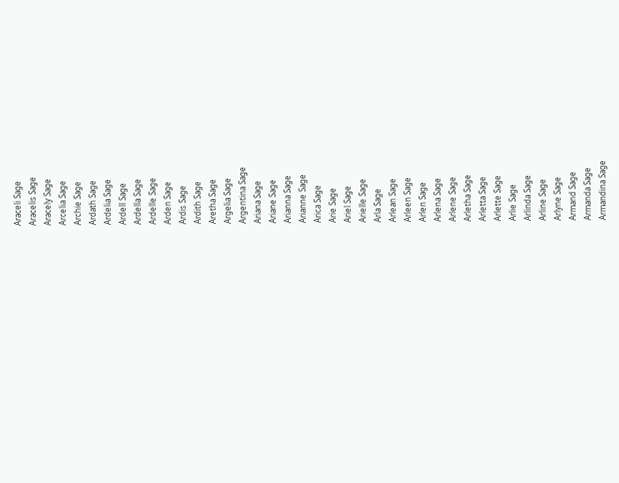Araceli Sage
Aracelis Sage
Aracely Sage
Arcelia Sage
Archie Sage
Ardath Sage
Ardelia Sage
Ardell Sage
Ardella Sage
Ardelle Sage
Arden Sage
Ardis Sage
Ardith Sage
Aretha Sage
Argelia Sage
Argentina Sage
Ariana Sage
Ariane Sage
Arianna Sage
Arianne Sage
Arica Sage
Arie Sage
Ariel Sage
Arielle Sage
Arla Sage
Arlean Sage
Arleen Sage
Arlen Sage
Arlena Sage
Arlene Sage
Arletha Sage
Arletta Sage
Arlette Sage
Arlie Sage
Arlinda Sage
Arline Sage
Arlyne Sage
Armand Sage
Armanda Sage
Armandina Sage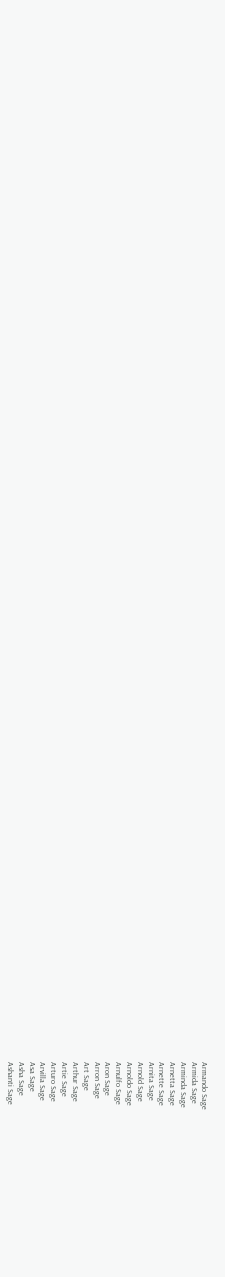Armando Sage
Armida Sage
Arminda Sage
Arnetta Sage
Arnette Sage
Arnita Sage
Arnold Sage
Arnoldo Sage
Arnulfo Sage
Aron Sage
Arron Sage
Art Sage
Arthur Sage
Artie Sage
Arturo Sage
Arvilla Sage
Asa Sage
Asha Sage
Ashanti Sage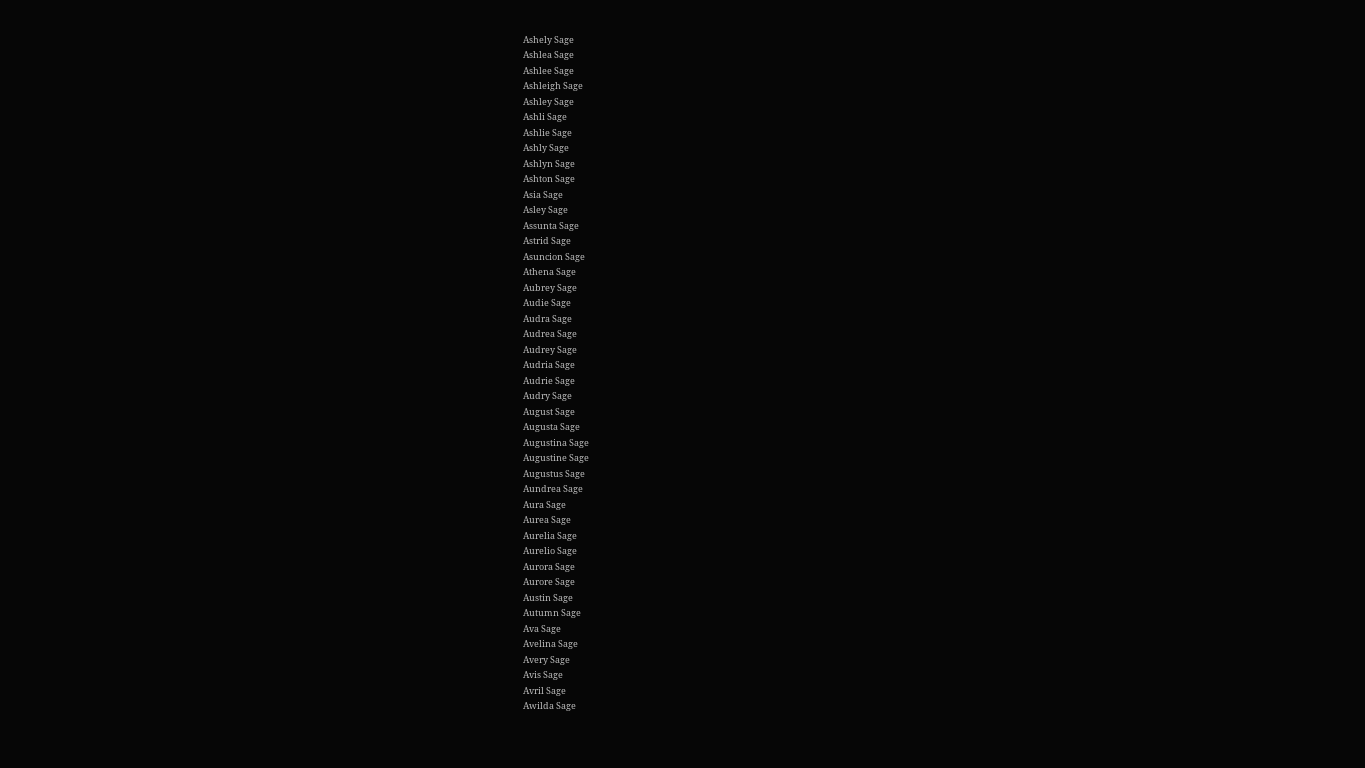Ashely Sage
Ashlea Sage
Ashlee Sage
Ashleigh Sage
Ashley Sage
Ashli Sage
Ashlie Sage
Ashly Sage
Ashlyn Sage
Ashton Sage
Asia Sage
Asley Sage
Assunta Sage
Astrid Sage
Asuncion Sage
Athena Sage
Aubrey Sage
Audie Sage
Audra Sage
Audrea Sage
Audrey Sage
Audria Sage
Audrie Sage
Audry Sage
August Sage
Augusta Sage
Augustina Sage
Augustine Sage
Augustus Sage
Aundrea Sage
Aura Sage
Aurea Sage
Aurelia Sage
Aurelio Sage
Aurora Sage
Aurore Sage
Austin Sage
Autumn Sage
Ava Sage
Avelina Sage
Avery Sage
Avis Sage
Avril Sage
Awilda Sage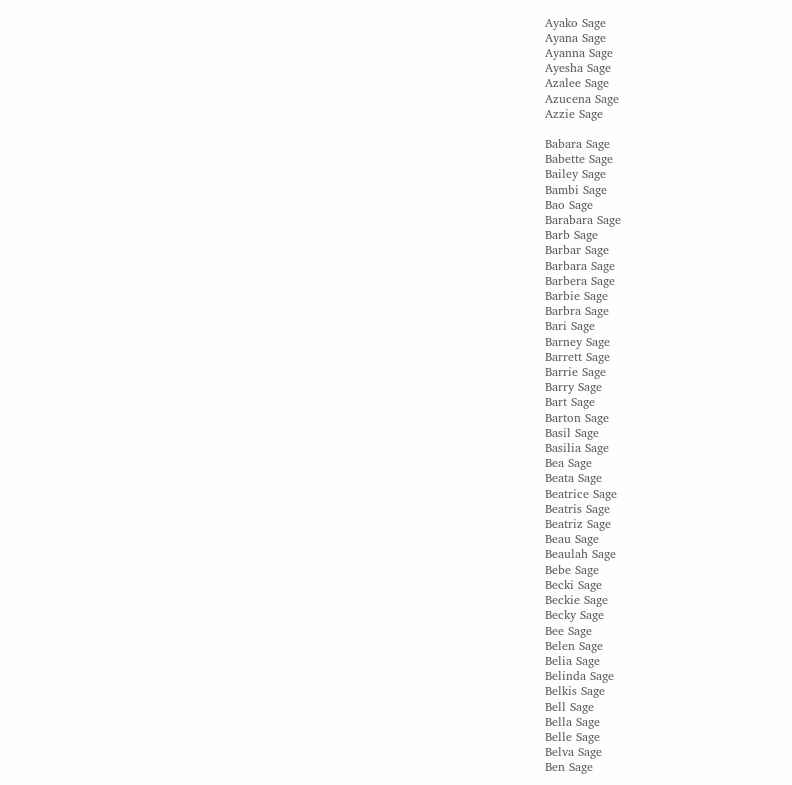Ayako Sage
Ayana Sage
Ayanna Sage
Ayesha Sage
Azalee Sage
Azucena Sage
Azzie Sage

Babara Sage
Babette Sage
Bailey Sage
Bambi Sage
Bao Sage
Barabara Sage
Barb Sage
Barbar Sage
Barbara Sage
Barbera Sage
Barbie Sage
Barbra Sage
Bari Sage
Barney Sage
Barrett Sage
Barrie Sage
Barry Sage
Bart Sage
Barton Sage
Basil Sage
Basilia Sage
Bea Sage
Beata Sage
Beatrice Sage
Beatris Sage
Beatriz Sage
Beau Sage
Beaulah Sage
Bebe Sage
Becki Sage
Beckie Sage
Becky Sage
Bee Sage
Belen Sage
Belia Sage
Belinda Sage
Belkis Sage
Bell Sage
Bella Sage
Belle Sage
Belva Sage
Ben Sage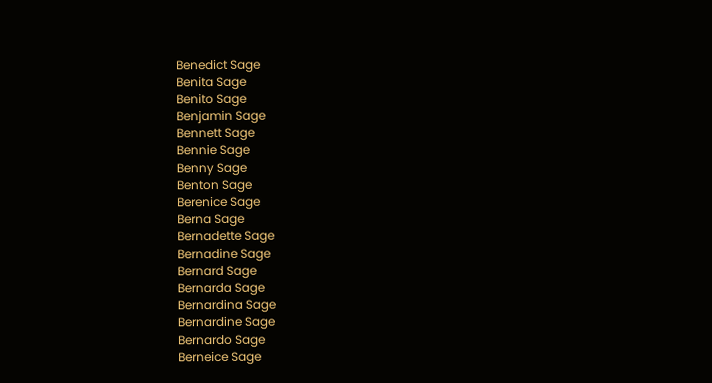Benedict Sage
Benita Sage
Benito Sage
Benjamin Sage
Bennett Sage
Bennie Sage
Benny Sage
Benton Sage
Berenice Sage
Berna Sage
Bernadette Sage
Bernadine Sage
Bernard Sage
Bernarda Sage
Bernardina Sage
Bernardine Sage
Bernardo Sage
Berneice Sage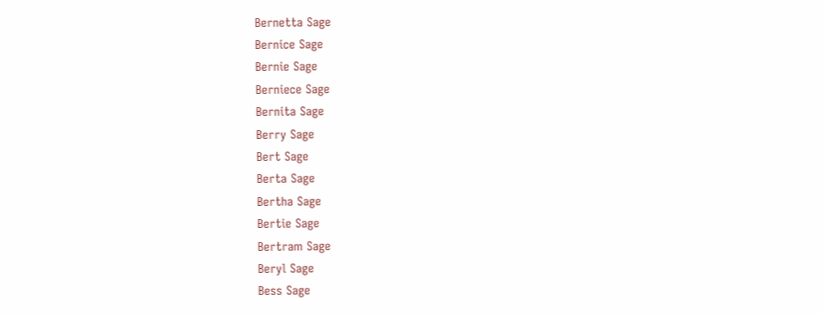Bernetta Sage
Bernice Sage
Bernie Sage
Berniece Sage
Bernita Sage
Berry Sage
Bert Sage
Berta Sage
Bertha Sage
Bertie Sage
Bertram Sage
Beryl Sage
Bess Sage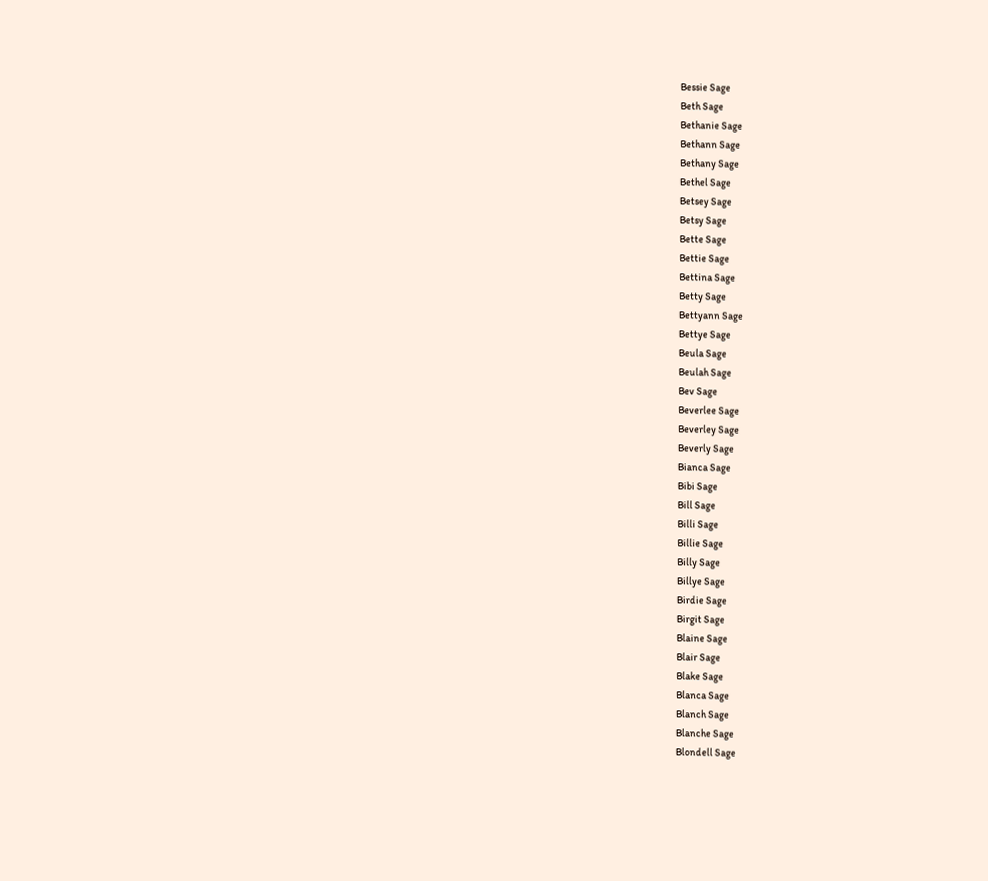Bessie Sage
Beth Sage
Bethanie Sage
Bethann Sage
Bethany Sage
Bethel Sage
Betsey Sage
Betsy Sage
Bette Sage
Bettie Sage
Bettina Sage
Betty Sage
Bettyann Sage
Bettye Sage
Beula Sage
Beulah Sage
Bev Sage
Beverlee Sage
Beverley Sage
Beverly Sage
Bianca Sage
Bibi Sage
Bill Sage
Billi Sage
Billie Sage
Billy Sage
Billye Sage
Birdie Sage
Birgit Sage
Blaine Sage
Blair Sage
Blake Sage
Blanca Sage
Blanch Sage
Blanche Sage
Blondell Sage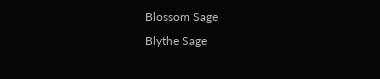Blossom Sage
Blythe Sage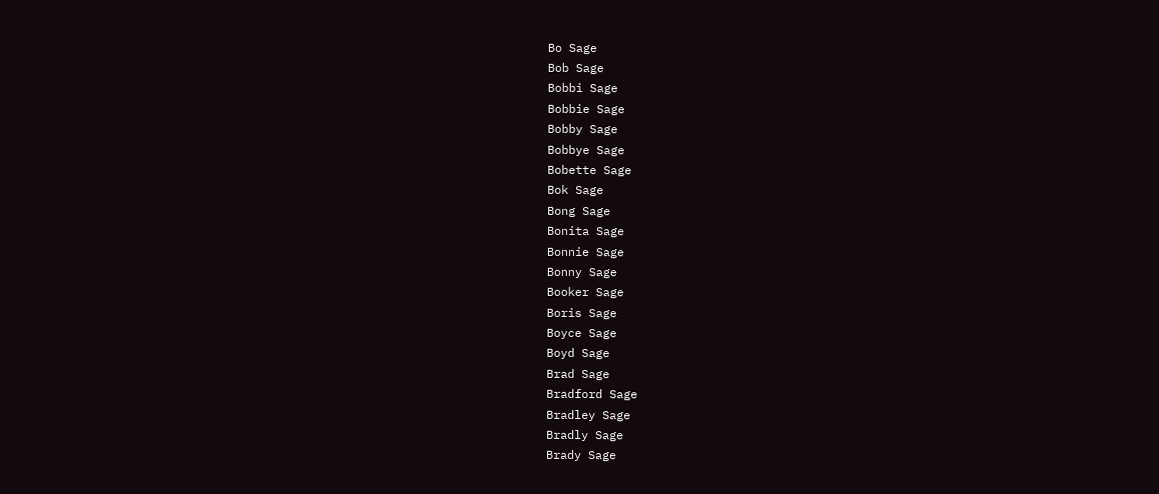Bo Sage
Bob Sage
Bobbi Sage
Bobbie Sage
Bobby Sage
Bobbye Sage
Bobette Sage
Bok Sage
Bong Sage
Bonita Sage
Bonnie Sage
Bonny Sage
Booker Sage
Boris Sage
Boyce Sage
Boyd Sage
Brad Sage
Bradford Sage
Bradley Sage
Bradly Sage
Brady Sage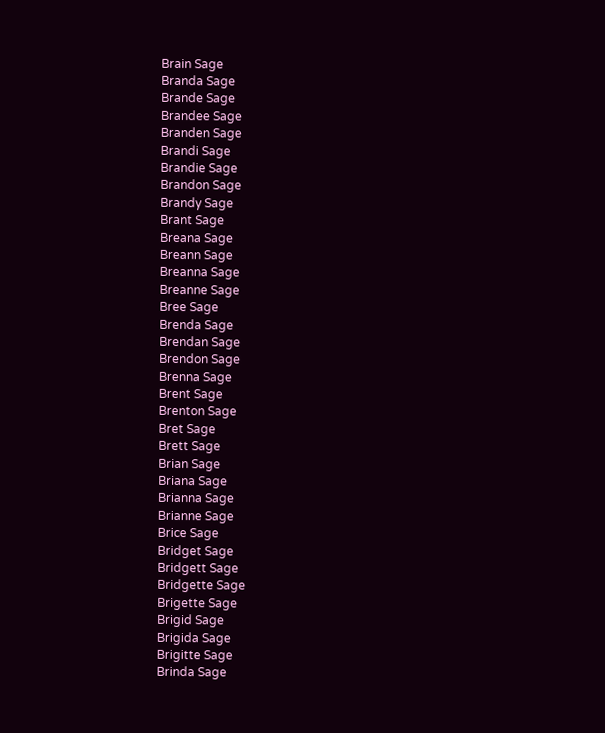Brain Sage
Branda Sage
Brande Sage
Brandee Sage
Branden Sage
Brandi Sage
Brandie Sage
Brandon Sage
Brandy Sage
Brant Sage
Breana Sage
Breann Sage
Breanna Sage
Breanne Sage
Bree Sage
Brenda Sage
Brendan Sage
Brendon Sage
Brenna Sage
Brent Sage
Brenton Sage
Bret Sage
Brett Sage
Brian Sage
Briana Sage
Brianna Sage
Brianne Sage
Brice Sage
Bridget Sage
Bridgett Sage
Bridgette Sage
Brigette Sage
Brigid Sage
Brigida Sage
Brigitte Sage
Brinda Sage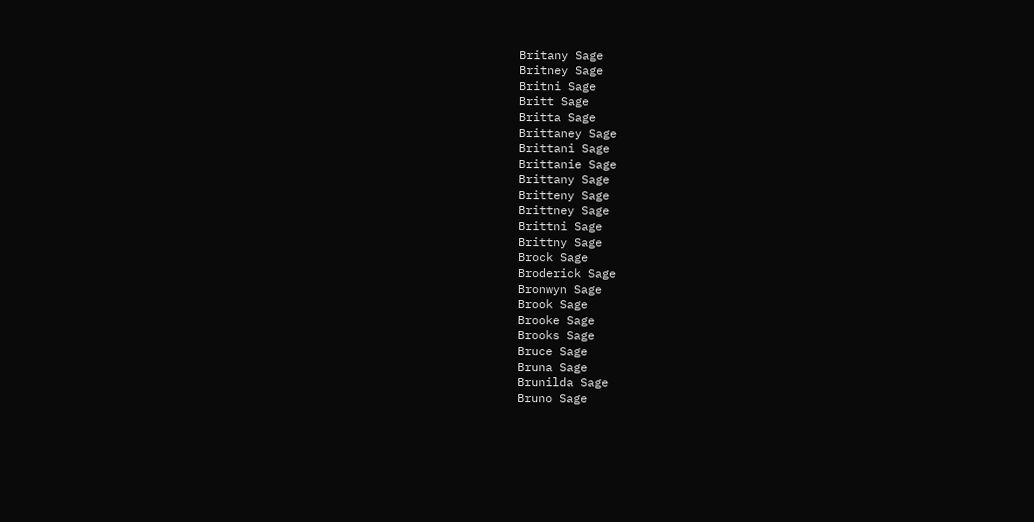Britany Sage
Britney Sage
Britni Sage
Britt Sage
Britta Sage
Brittaney Sage
Brittani Sage
Brittanie Sage
Brittany Sage
Britteny Sage
Brittney Sage
Brittni Sage
Brittny Sage
Brock Sage
Broderick Sage
Bronwyn Sage
Brook Sage
Brooke Sage
Brooks Sage
Bruce Sage
Bruna Sage
Brunilda Sage
Bruno Sage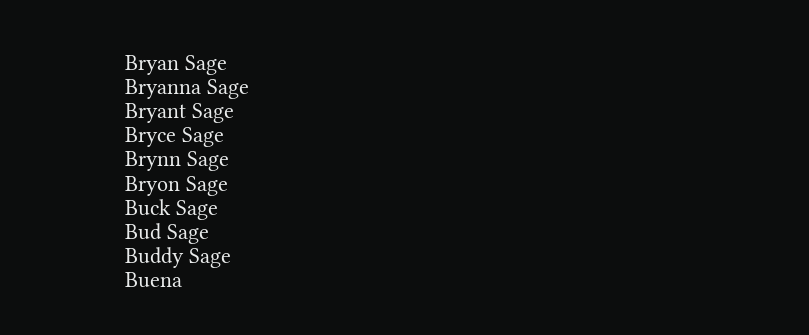Bryan Sage
Bryanna Sage
Bryant Sage
Bryce Sage
Brynn Sage
Bryon Sage
Buck Sage
Bud Sage
Buddy Sage
Buena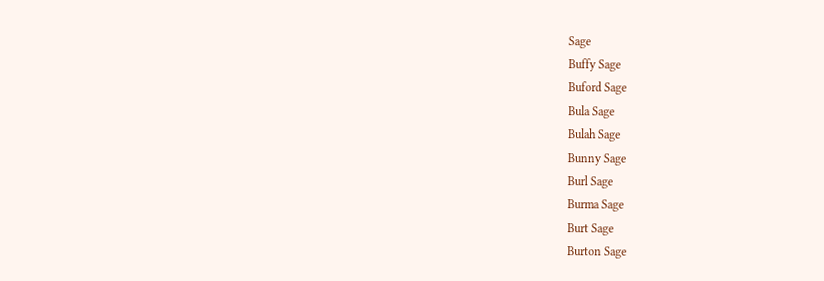Sage
Buffy Sage
Buford Sage
Bula Sage
Bulah Sage
Bunny Sage
Burl Sage
Burma Sage
Burt Sage
Burton Sage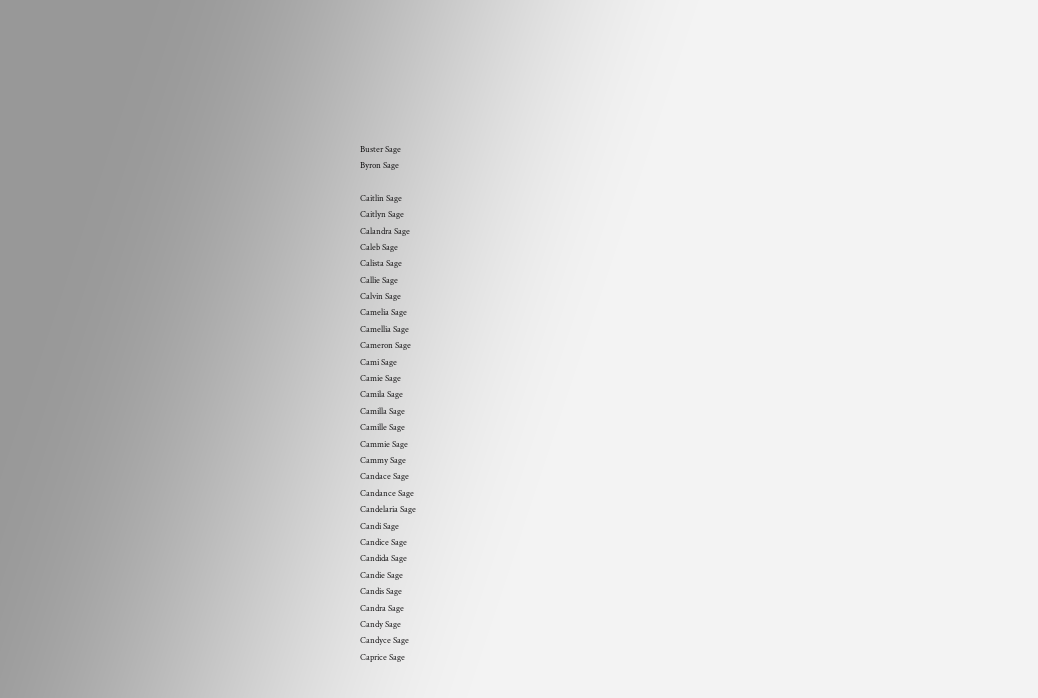Buster Sage
Byron Sage

Caitlin Sage
Caitlyn Sage
Calandra Sage
Caleb Sage
Calista Sage
Callie Sage
Calvin Sage
Camelia Sage
Camellia Sage
Cameron Sage
Cami Sage
Camie Sage
Camila Sage
Camilla Sage
Camille Sage
Cammie Sage
Cammy Sage
Candace Sage
Candance Sage
Candelaria Sage
Candi Sage
Candice Sage
Candida Sage
Candie Sage
Candis Sage
Candra Sage
Candy Sage
Candyce Sage
Caprice Sage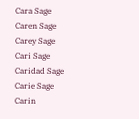Cara Sage
Caren Sage
Carey Sage
Cari Sage
Caridad Sage
Carie Sage
Carin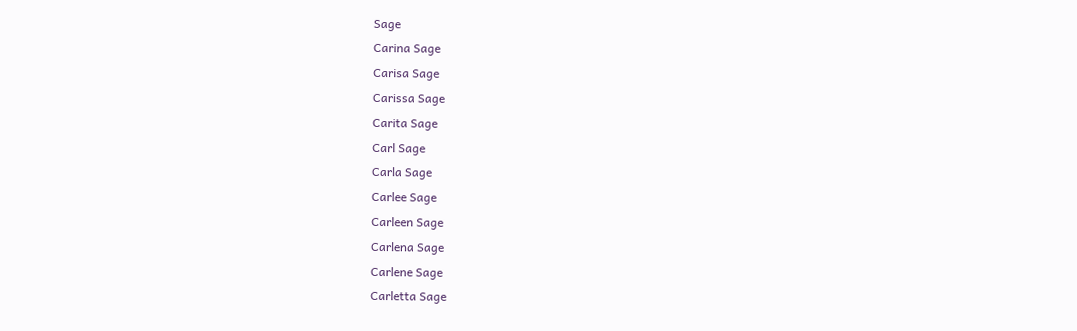Sage
Carina Sage
Carisa Sage
Carissa Sage
Carita Sage
Carl Sage
Carla Sage
Carlee Sage
Carleen Sage
Carlena Sage
Carlene Sage
Carletta Sage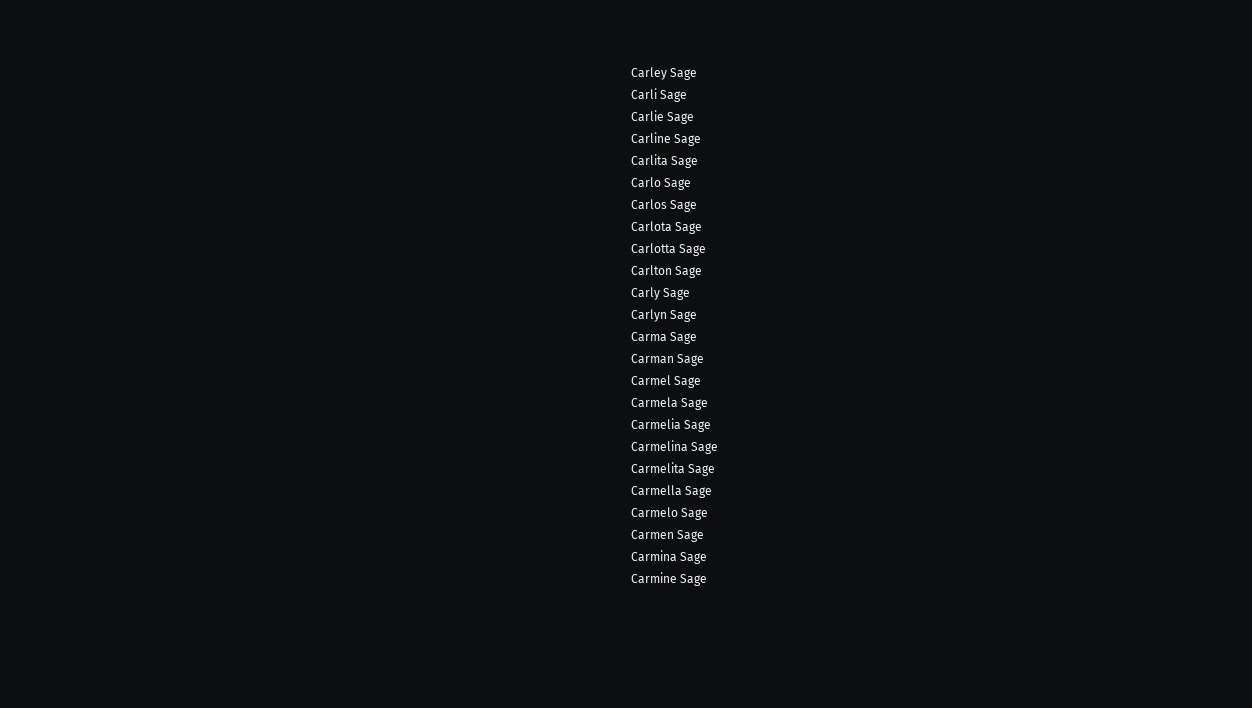Carley Sage
Carli Sage
Carlie Sage
Carline Sage
Carlita Sage
Carlo Sage
Carlos Sage
Carlota Sage
Carlotta Sage
Carlton Sage
Carly Sage
Carlyn Sage
Carma Sage
Carman Sage
Carmel Sage
Carmela Sage
Carmelia Sage
Carmelina Sage
Carmelita Sage
Carmella Sage
Carmelo Sage
Carmen Sage
Carmina Sage
Carmine Sage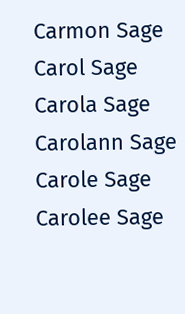Carmon Sage
Carol Sage
Carola Sage
Carolann Sage
Carole Sage
Carolee Sage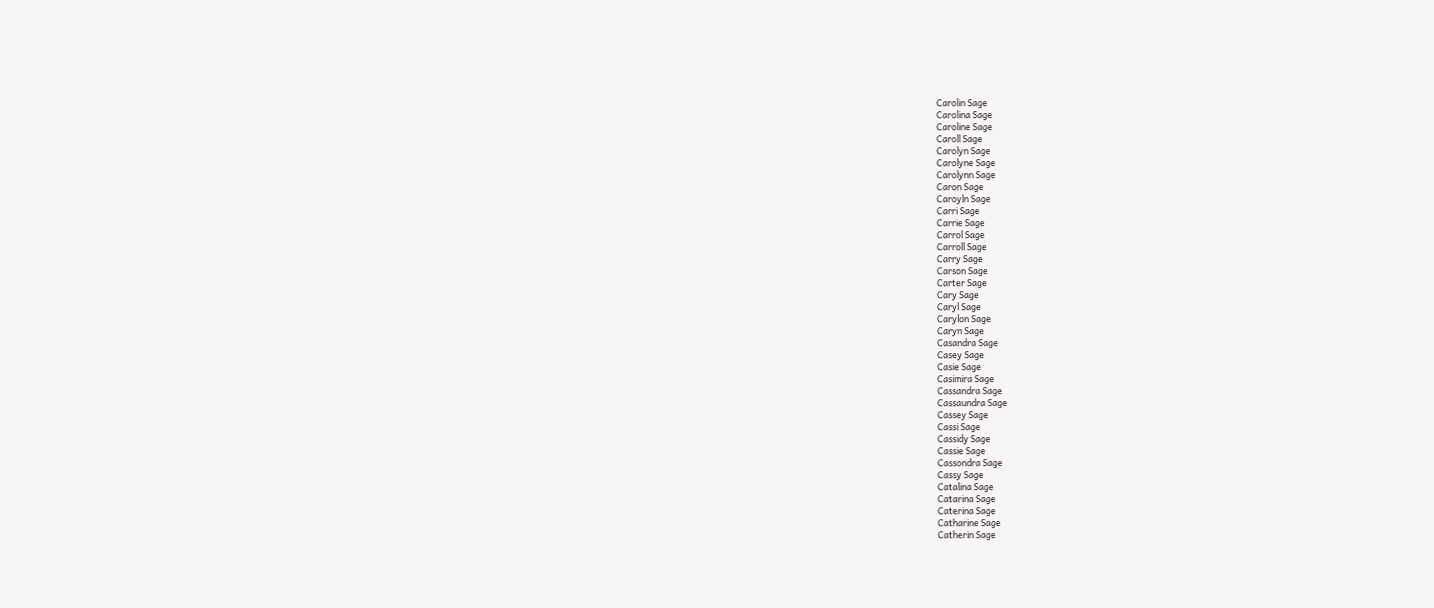Carolin Sage
Carolina Sage
Caroline Sage
Caroll Sage
Carolyn Sage
Carolyne Sage
Carolynn Sage
Caron Sage
Caroyln Sage
Carri Sage
Carrie Sage
Carrol Sage
Carroll Sage
Carry Sage
Carson Sage
Carter Sage
Cary Sage
Caryl Sage
Carylon Sage
Caryn Sage
Casandra Sage
Casey Sage
Casie Sage
Casimira Sage
Cassandra Sage
Cassaundra Sage
Cassey Sage
Cassi Sage
Cassidy Sage
Cassie Sage
Cassondra Sage
Cassy Sage
Catalina Sage
Catarina Sage
Caterina Sage
Catharine Sage
Catherin Sage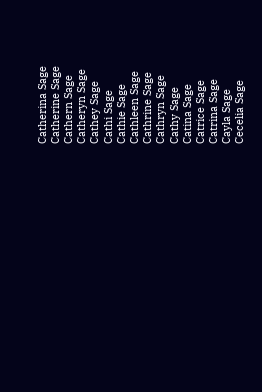Catherina Sage
Catherine Sage
Cathern Sage
Catheryn Sage
Cathey Sage
Cathi Sage
Cathie Sage
Cathleen Sage
Cathrine Sage
Cathryn Sage
Cathy Sage
Catina Sage
Catrice Sage
Catrina Sage
Cayla Sage
Cecelia Sage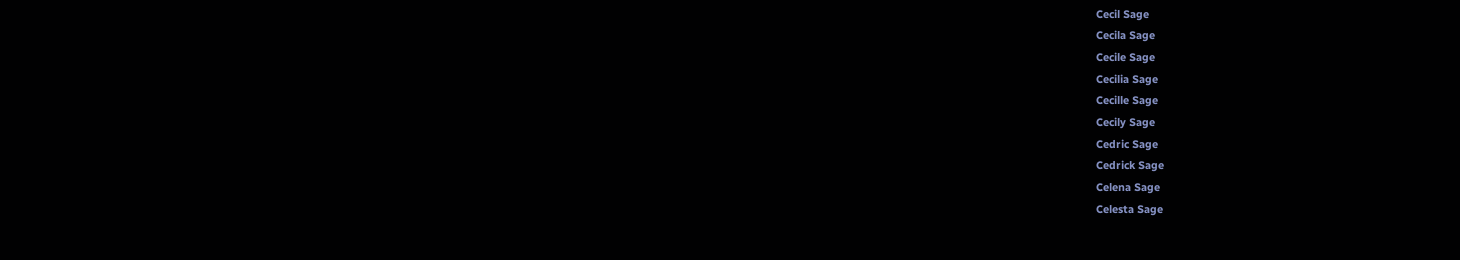Cecil Sage
Cecila Sage
Cecile Sage
Cecilia Sage
Cecille Sage
Cecily Sage
Cedric Sage
Cedrick Sage
Celena Sage
Celesta Sage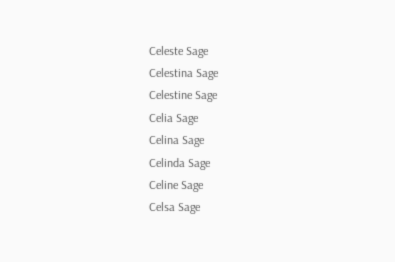Celeste Sage
Celestina Sage
Celestine Sage
Celia Sage
Celina Sage
Celinda Sage
Celine Sage
Celsa Sage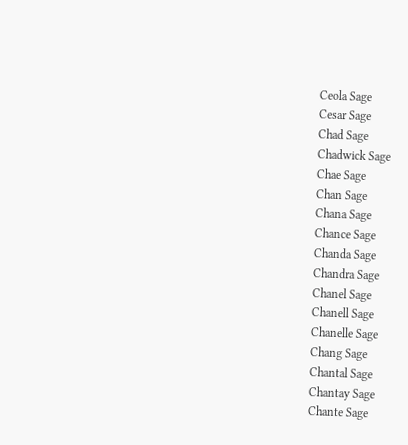Ceola Sage
Cesar Sage
Chad Sage
Chadwick Sage
Chae Sage
Chan Sage
Chana Sage
Chance Sage
Chanda Sage
Chandra Sage
Chanel Sage
Chanell Sage
Chanelle Sage
Chang Sage
Chantal Sage
Chantay Sage
Chante Sage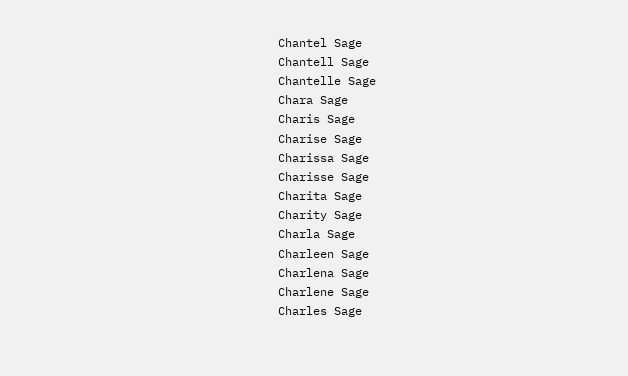Chantel Sage
Chantell Sage
Chantelle Sage
Chara Sage
Charis Sage
Charise Sage
Charissa Sage
Charisse Sage
Charita Sage
Charity Sage
Charla Sage
Charleen Sage
Charlena Sage
Charlene Sage
Charles Sage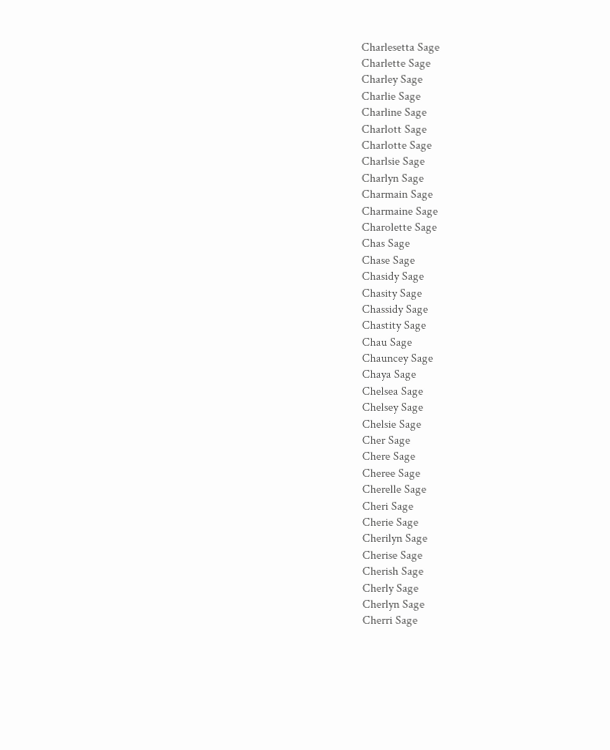Charlesetta Sage
Charlette Sage
Charley Sage
Charlie Sage
Charline Sage
Charlott Sage
Charlotte Sage
Charlsie Sage
Charlyn Sage
Charmain Sage
Charmaine Sage
Charolette Sage
Chas Sage
Chase Sage
Chasidy Sage
Chasity Sage
Chassidy Sage
Chastity Sage
Chau Sage
Chauncey Sage
Chaya Sage
Chelsea Sage
Chelsey Sage
Chelsie Sage
Cher Sage
Chere Sage
Cheree Sage
Cherelle Sage
Cheri Sage
Cherie Sage
Cherilyn Sage
Cherise Sage
Cherish Sage
Cherly Sage
Cherlyn Sage
Cherri Sage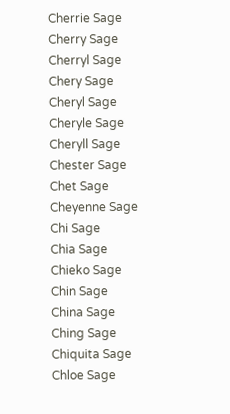Cherrie Sage
Cherry Sage
Cherryl Sage
Chery Sage
Cheryl Sage
Cheryle Sage
Cheryll Sage
Chester Sage
Chet Sage
Cheyenne Sage
Chi Sage
Chia Sage
Chieko Sage
Chin Sage
China Sage
Ching Sage
Chiquita Sage
Chloe Sage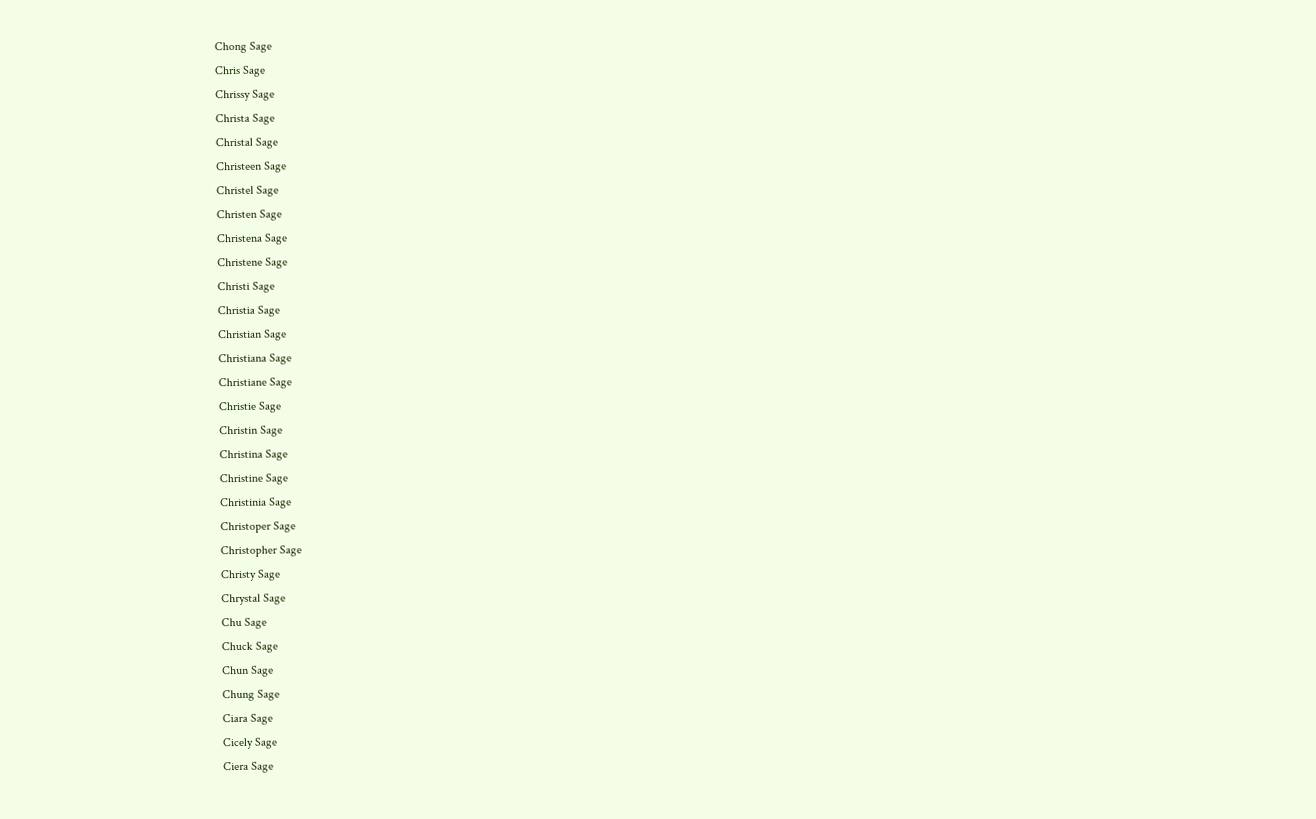Chong Sage
Chris Sage
Chrissy Sage
Christa Sage
Christal Sage
Christeen Sage
Christel Sage
Christen Sage
Christena Sage
Christene Sage
Christi Sage
Christia Sage
Christian Sage
Christiana Sage
Christiane Sage
Christie Sage
Christin Sage
Christina Sage
Christine Sage
Christinia Sage
Christoper Sage
Christopher Sage
Christy Sage
Chrystal Sage
Chu Sage
Chuck Sage
Chun Sage
Chung Sage
Ciara Sage
Cicely Sage
Ciera Sage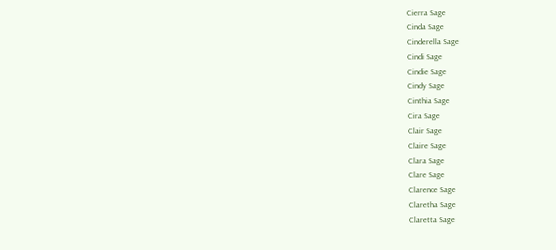Cierra Sage
Cinda Sage
Cinderella Sage
Cindi Sage
Cindie Sage
Cindy Sage
Cinthia Sage
Cira Sage
Clair Sage
Claire Sage
Clara Sage
Clare Sage
Clarence Sage
Claretha Sage
Claretta Sage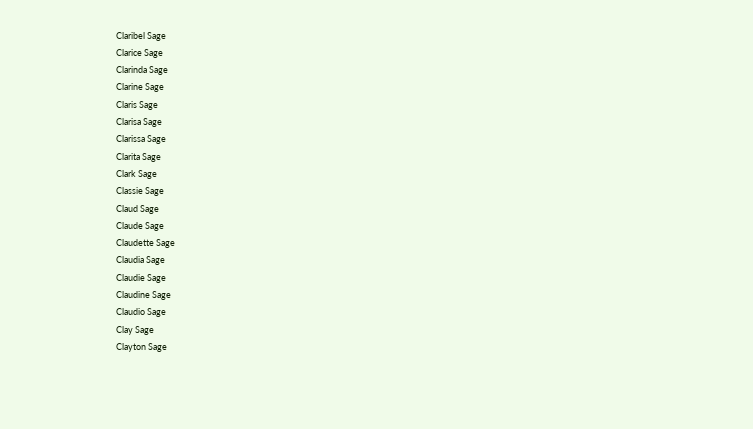Claribel Sage
Clarice Sage
Clarinda Sage
Clarine Sage
Claris Sage
Clarisa Sage
Clarissa Sage
Clarita Sage
Clark Sage
Classie Sage
Claud Sage
Claude Sage
Claudette Sage
Claudia Sage
Claudie Sage
Claudine Sage
Claudio Sage
Clay Sage
Clayton Sage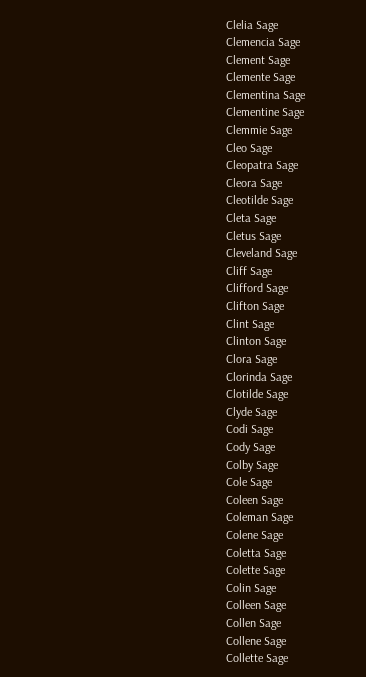Clelia Sage
Clemencia Sage
Clement Sage
Clemente Sage
Clementina Sage
Clementine Sage
Clemmie Sage
Cleo Sage
Cleopatra Sage
Cleora Sage
Cleotilde Sage
Cleta Sage
Cletus Sage
Cleveland Sage
Cliff Sage
Clifford Sage
Clifton Sage
Clint Sage
Clinton Sage
Clora Sage
Clorinda Sage
Clotilde Sage
Clyde Sage
Codi Sage
Cody Sage
Colby Sage
Cole Sage
Coleen Sage
Coleman Sage
Colene Sage
Coletta Sage
Colette Sage
Colin Sage
Colleen Sage
Collen Sage
Collene Sage
Collette Sage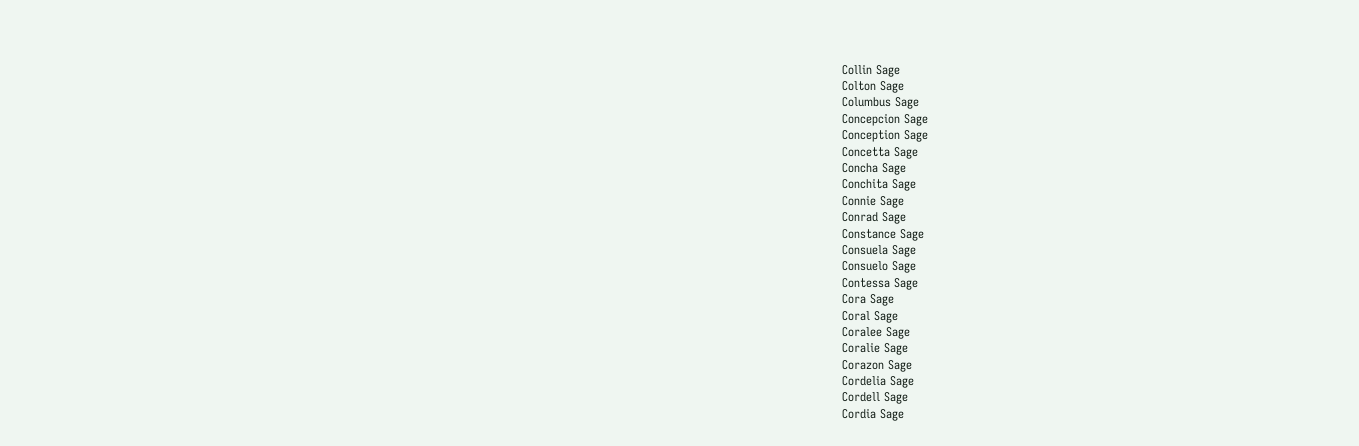Collin Sage
Colton Sage
Columbus Sage
Concepcion Sage
Conception Sage
Concetta Sage
Concha Sage
Conchita Sage
Connie Sage
Conrad Sage
Constance Sage
Consuela Sage
Consuelo Sage
Contessa Sage
Cora Sage
Coral Sage
Coralee Sage
Coralie Sage
Corazon Sage
Cordelia Sage
Cordell Sage
Cordia Sage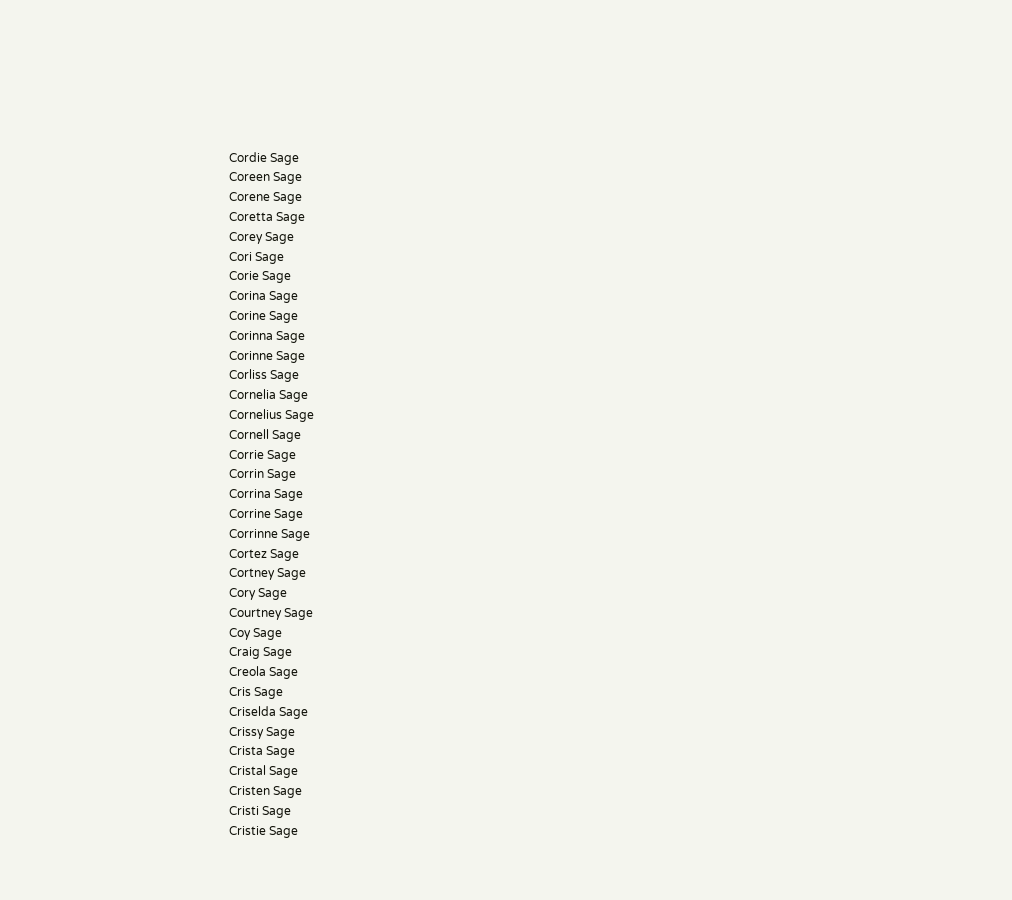Cordie Sage
Coreen Sage
Corene Sage
Coretta Sage
Corey Sage
Cori Sage
Corie Sage
Corina Sage
Corine Sage
Corinna Sage
Corinne Sage
Corliss Sage
Cornelia Sage
Cornelius Sage
Cornell Sage
Corrie Sage
Corrin Sage
Corrina Sage
Corrine Sage
Corrinne Sage
Cortez Sage
Cortney Sage
Cory Sage
Courtney Sage
Coy Sage
Craig Sage
Creola Sage
Cris Sage
Criselda Sage
Crissy Sage
Crista Sage
Cristal Sage
Cristen Sage
Cristi Sage
Cristie Sage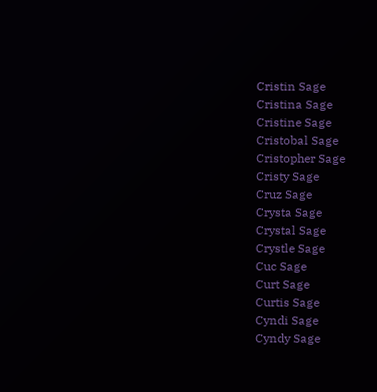Cristin Sage
Cristina Sage
Cristine Sage
Cristobal Sage
Cristopher Sage
Cristy Sage
Cruz Sage
Crysta Sage
Crystal Sage
Crystle Sage
Cuc Sage
Curt Sage
Curtis Sage
Cyndi Sage
Cyndy Sage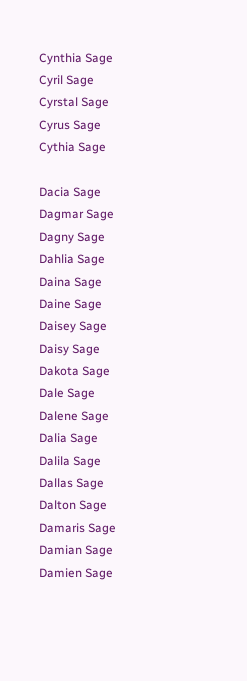Cynthia Sage
Cyril Sage
Cyrstal Sage
Cyrus Sage
Cythia Sage

Dacia Sage
Dagmar Sage
Dagny Sage
Dahlia Sage
Daina Sage
Daine Sage
Daisey Sage
Daisy Sage
Dakota Sage
Dale Sage
Dalene Sage
Dalia Sage
Dalila Sage
Dallas Sage
Dalton Sage
Damaris Sage
Damian Sage
Damien Sage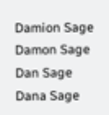Damion Sage
Damon Sage
Dan Sage
Dana Sage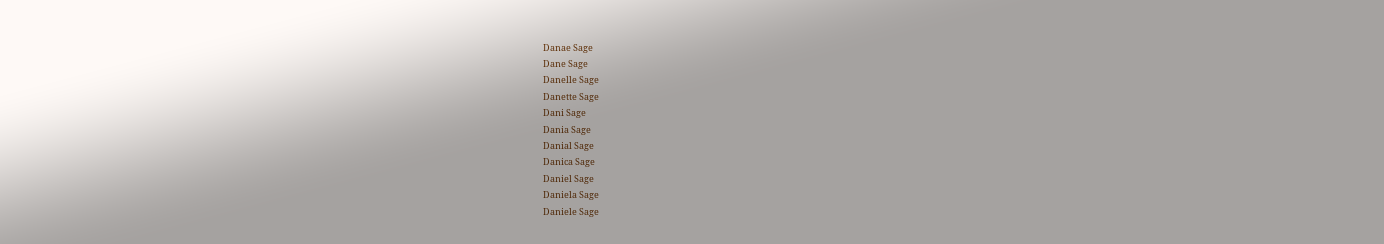Danae Sage
Dane Sage
Danelle Sage
Danette Sage
Dani Sage
Dania Sage
Danial Sage
Danica Sage
Daniel Sage
Daniela Sage
Daniele Sage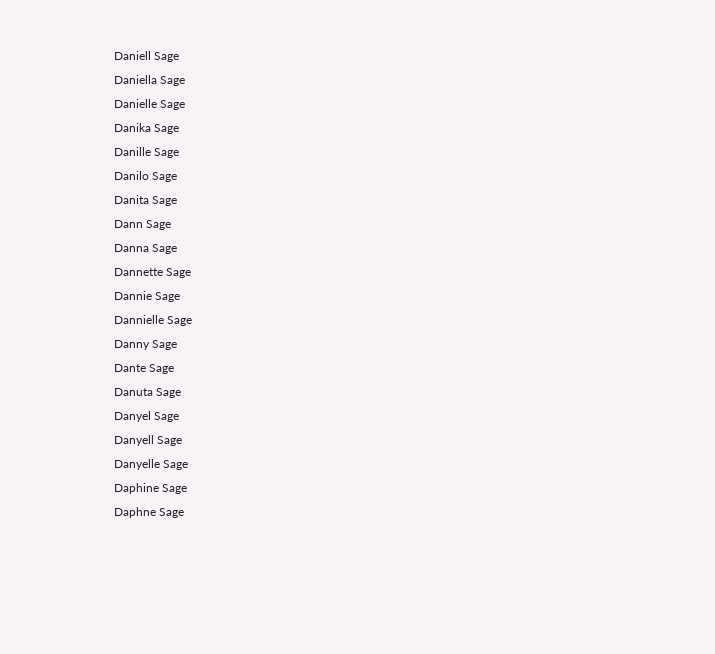Daniell Sage
Daniella Sage
Danielle Sage
Danika Sage
Danille Sage
Danilo Sage
Danita Sage
Dann Sage
Danna Sage
Dannette Sage
Dannie Sage
Dannielle Sage
Danny Sage
Dante Sage
Danuta Sage
Danyel Sage
Danyell Sage
Danyelle Sage
Daphine Sage
Daphne Sage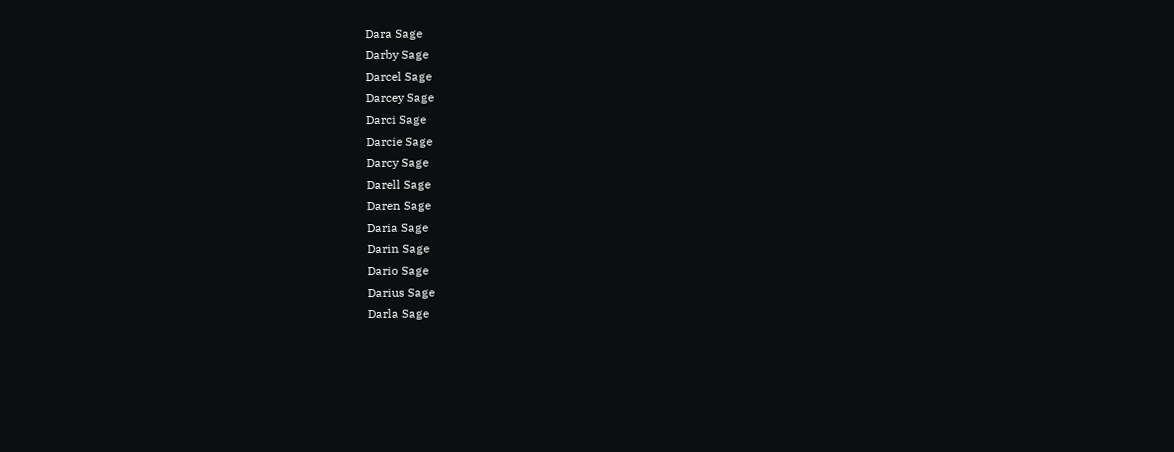Dara Sage
Darby Sage
Darcel Sage
Darcey Sage
Darci Sage
Darcie Sage
Darcy Sage
Darell Sage
Daren Sage
Daria Sage
Darin Sage
Dario Sage
Darius Sage
Darla Sage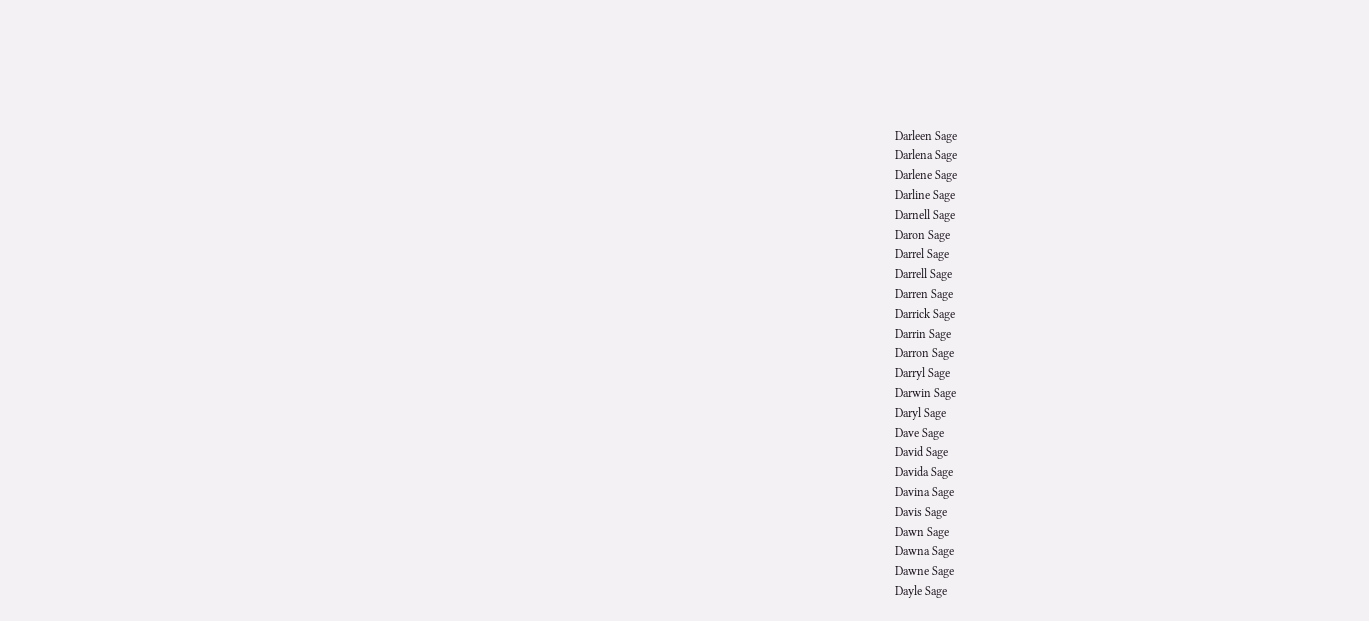Darleen Sage
Darlena Sage
Darlene Sage
Darline Sage
Darnell Sage
Daron Sage
Darrel Sage
Darrell Sage
Darren Sage
Darrick Sage
Darrin Sage
Darron Sage
Darryl Sage
Darwin Sage
Daryl Sage
Dave Sage
David Sage
Davida Sage
Davina Sage
Davis Sage
Dawn Sage
Dawna Sage
Dawne Sage
Dayle Sage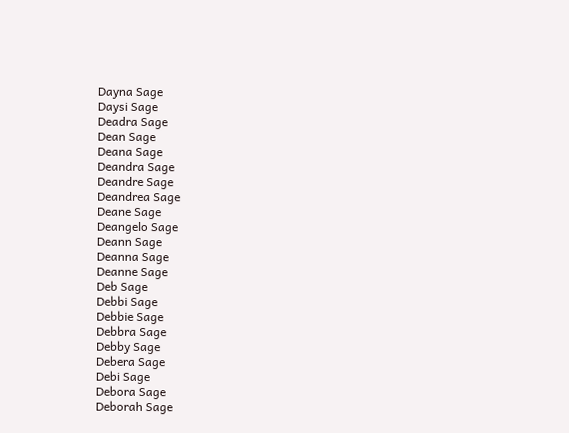Dayna Sage
Daysi Sage
Deadra Sage
Dean Sage
Deana Sage
Deandra Sage
Deandre Sage
Deandrea Sage
Deane Sage
Deangelo Sage
Deann Sage
Deanna Sage
Deanne Sage
Deb Sage
Debbi Sage
Debbie Sage
Debbra Sage
Debby Sage
Debera Sage
Debi Sage
Debora Sage
Deborah Sage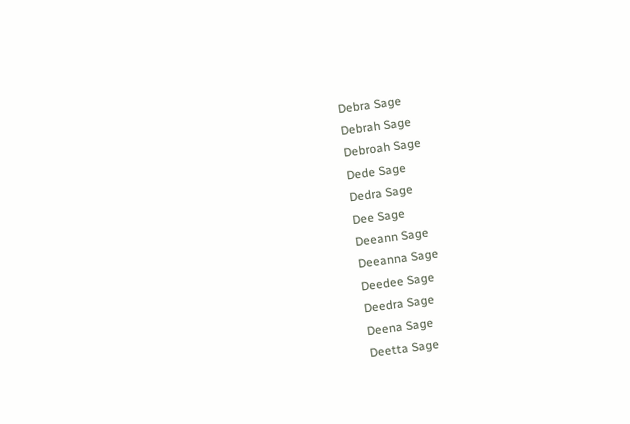Debra Sage
Debrah Sage
Debroah Sage
Dede Sage
Dedra Sage
Dee Sage
Deeann Sage
Deeanna Sage
Deedee Sage
Deedra Sage
Deena Sage
Deetta Sage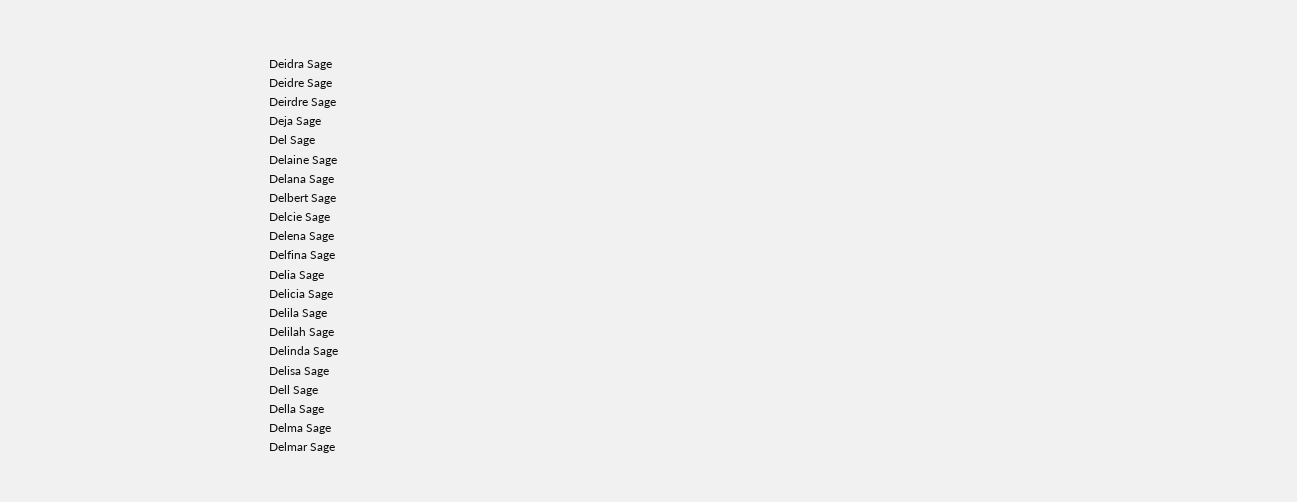Deidra Sage
Deidre Sage
Deirdre Sage
Deja Sage
Del Sage
Delaine Sage
Delana Sage
Delbert Sage
Delcie Sage
Delena Sage
Delfina Sage
Delia Sage
Delicia Sage
Delila Sage
Delilah Sage
Delinda Sage
Delisa Sage
Dell Sage
Della Sage
Delma Sage
Delmar Sage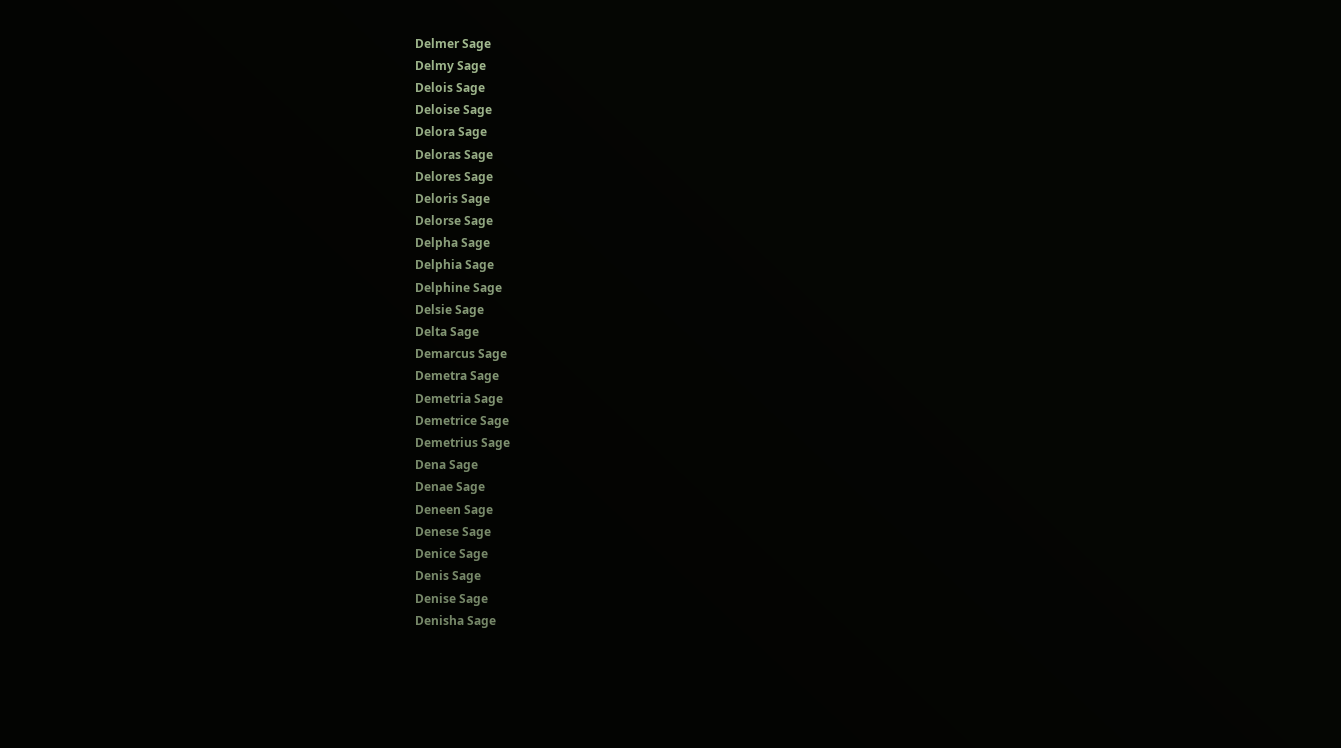Delmer Sage
Delmy Sage
Delois Sage
Deloise Sage
Delora Sage
Deloras Sage
Delores Sage
Deloris Sage
Delorse Sage
Delpha Sage
Delphia Sage
Delphine Sage
Delsie Sage
Delta Sage
Demarcus Sage
Demetra Sage
Demetria Sage
Demetrice Sage
Demetrius Sage
Dena Sage
Denae Sage
Deneen Sage
Denese Sage
Denice Sage
Denis Sage
Denise Sage
Denisha Sage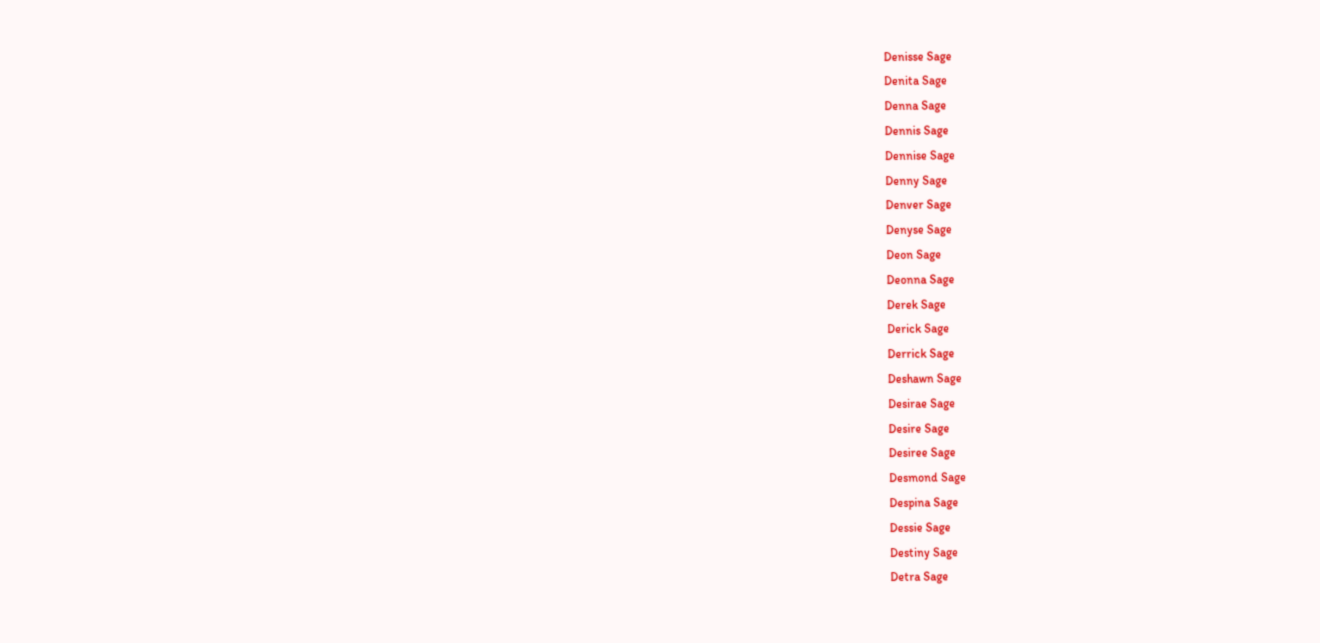Denisse Sage
Denita Sage
Denna Sage
Dennis Sage
Dennise Sage
Denny Sage
Denver Sage
Denyse Sage
Deon Sage
Deonna Sage
Derek Sage
Derick Sage
Derrick Sage
Deshawn Sage
Desirae Sage
Desire Sage
Desiree Sage
Desmond Sage
Despina Sage
Dessie Sage
Destiny Sage
Detra Sage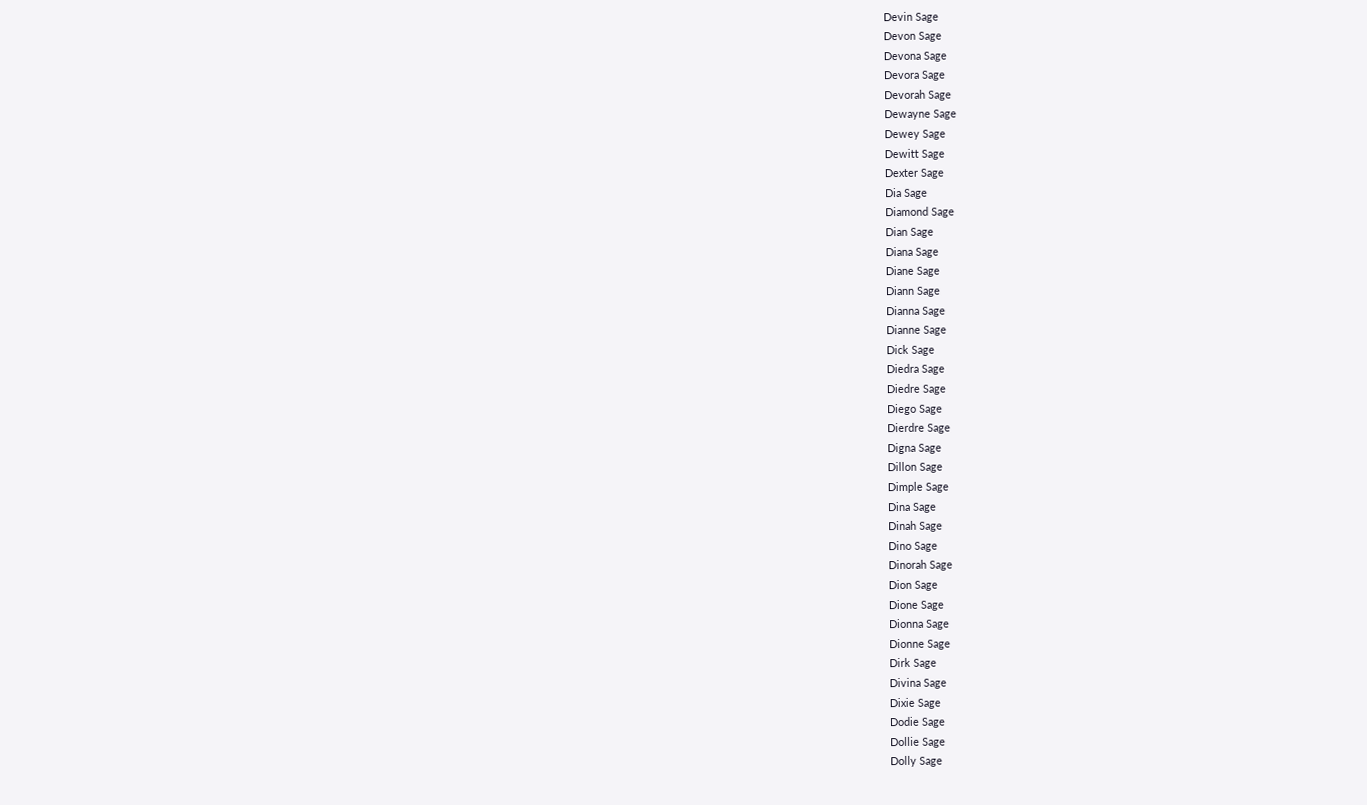Devin Sage
Devon Sage
Devona Sage
Devora Sage
Devorah Sage
Dewayne Sage
Dewey Sage
Dewitt Sage
Dexter Sage
Dia Sage
Diamond Sage
Dian Sage
Diana Sage
Diane Sage
Diann Sage
Dianna Sage
Dianne Sage
Dick Sage
Diedra Sage
Diedre Sage
Diego Sage
Dierdre Sage
Digna Sage
Dillon Sage
Dimple Sage
Dina Sage
Dinah Sage
Dino Sage
Dinorah Sage
Dion Sage
Dione Sage
Dionna Sage
Dionne Sage
Dirk Sage
Divina Sage
Dixie Sage
Dodie Sage
Dollie Sage
Dolly Sage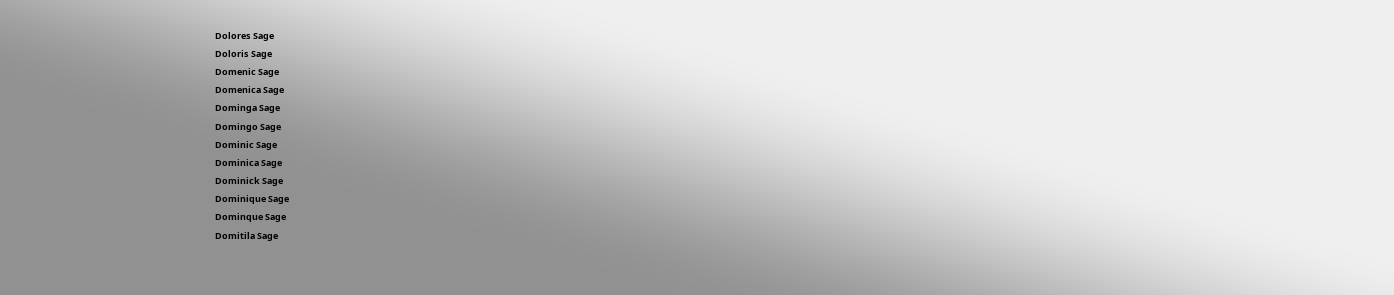Dolores Sage
Doloris Sage
Domenic Sage
Domenica Sage
Dominga Sage
Domingo Sage
Dominic Sage
Dominica Sage
Dominick Sage
Dominique Sage
Dominque Sage
Domitila Sage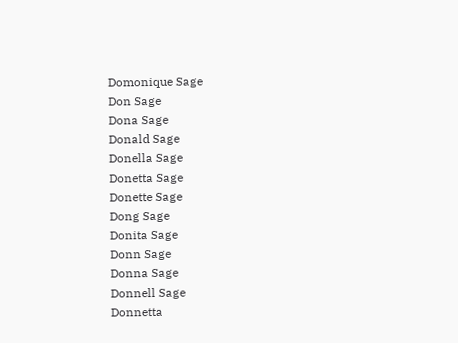Domonique Sage
Don Sage
Dona Sage
Donald Sage
Donella Sage
Donetta Sage
Donette Sage
Dong Sage
Donita Sage
Donn Sage
Donna Sage
Donnell Sage
Donnetta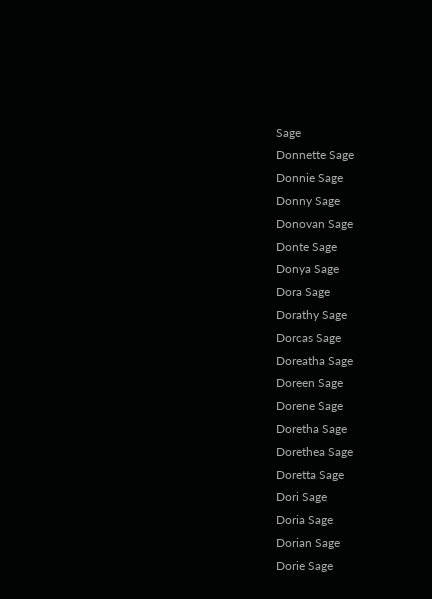Sage
Donnette Sage
Donnie Sage
Donny Sage
Donovan Sage
Donte Sage
Donya Sage
Dora Sage
Dorathy Sage
Dorcas Sage
Doreatha Sage
Doreen Sage
Dorene Sage
Doretha Sage
Dorethea Sage
Doretta Sage
Dori Sage
Doria Sage
Dorian Sage
Dorie Sage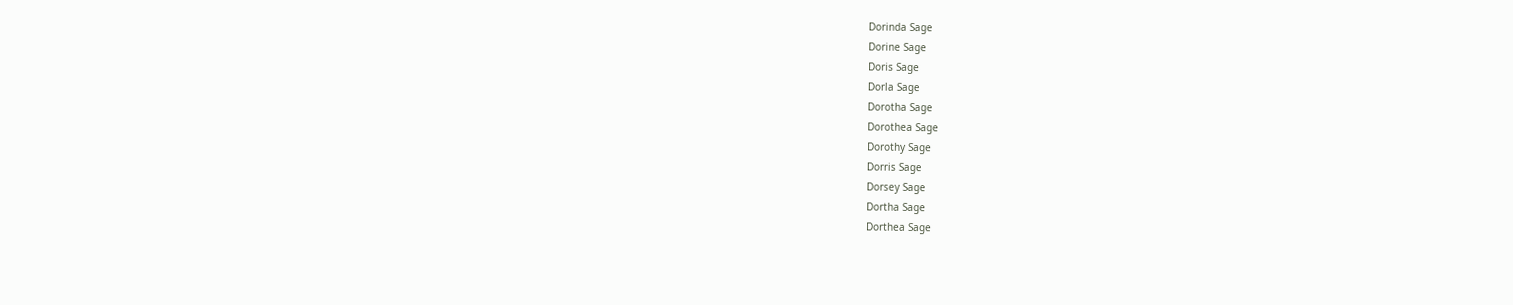Dorinda Sage
Dorine Sage
Doris Sage
Dorla Sage
Dorotha Sage
Dorothea Sage
Dorothy Sage
Dorris Sage
Dorsey Sage
Dortha Sage
Dorthea Sage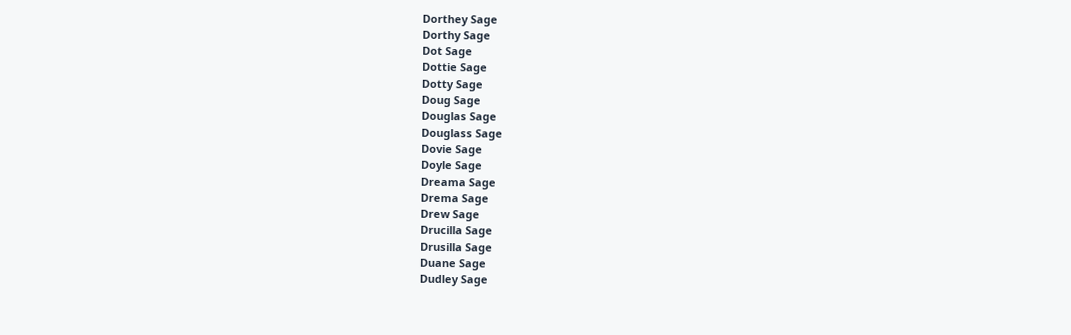Dorthey Sage
Dorthy Sage
Dot Sage
Dottie Sage
Dotty Sage
Doug Sage
Douglas Sage
Douglass Sage
Dovie Sage
Doyle Sage
Dreama Sage
Drema Sage
Drew Sage
Drucilla Sage
Drusilla Sage
Duane Sage
Dudley Sage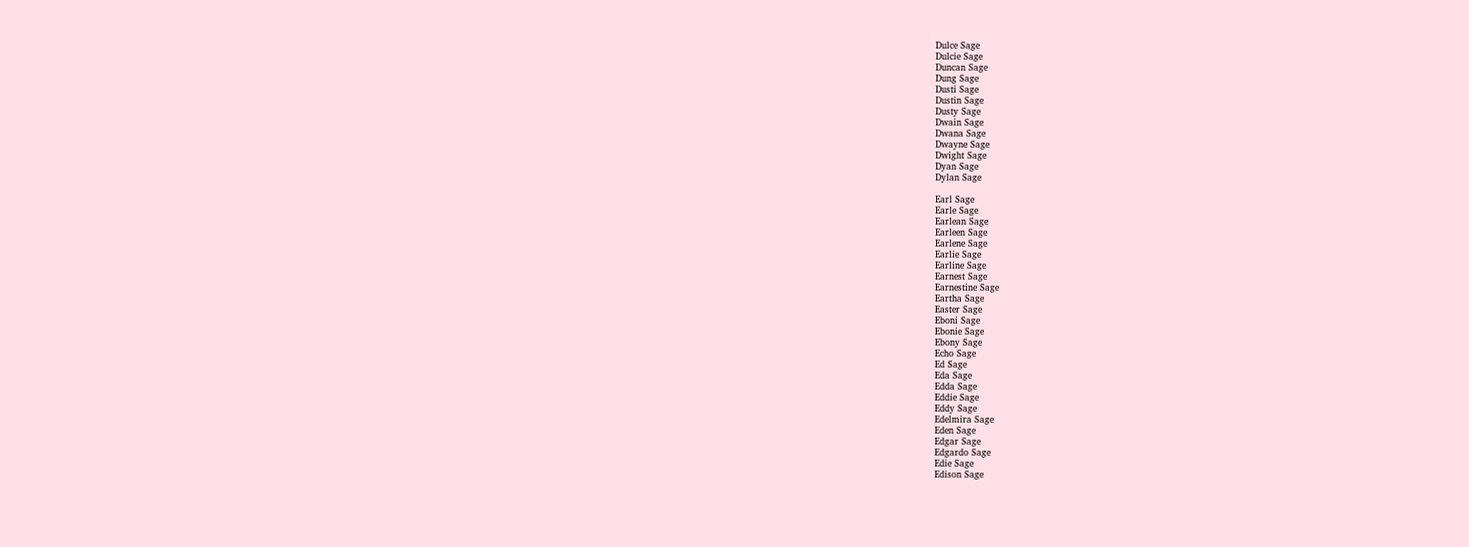Dulce Sage
Dulcie Sage
Duncan Sage
Dung Sage
Dusti Sage
Dustin Sage
Dusty Sage
Dwain Sage
Dwana Sage
Dwayne Sage
Dwight Sage
Dyan Sage
Dylan Sage

Earl Sage
Earle Sage
Earlean Sage
Earleen Sage
Earlene Sage
Earlie Sage
Earline Sage
Earnest Sage
Earnestine Sage
Eartha Sage
Easter Sage
Eboni Sage
Ebonie Sage
Ebony Sage
Echo Sage
Ed Sage
Eda Sage
Edda Sage
Eddie Sage
Eddy Sage
Edelmira Sage
Eden Sage
Edgar Sage
Edgardo Sage
Edie Sage
Edison Sage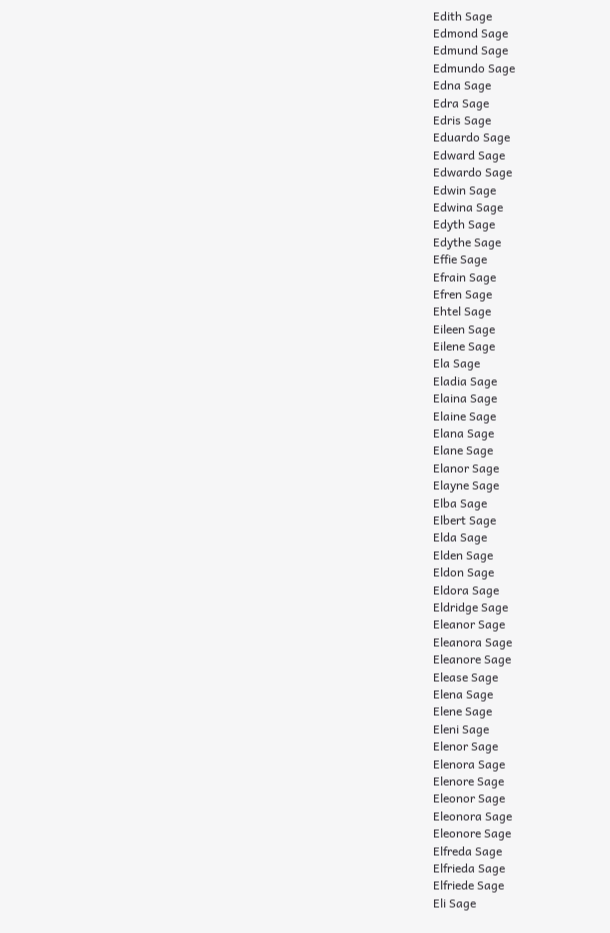Edith Sage
Edmond Sage
Edmund Sage
Edmundo Sage
Edna Sage
Edra Sage
Edris Sage
Eduardo Sage
Edward Sage
Edwardo Sage
Edwin Sage
Edwina Sage
Edyth Sage
Edythe Sage
Effie Sage
Efrain Sage
Efren Sage
Ehtel Sage
Eileen Sage
Eilene Sage
Ela Sage
Eladia Sage
Elaina Sage
Elaine Sage
Elana Sage
Elane Sage
Elanor Sage
Elayne Sage
Elba Sage
Elbert Sage
Elda Sage
Elden Sage
Eldon Sage
Eldora Sage
Eldridge Sage
Eleanor Sage
Eleanora Sage
Eleanore Sage
Elease Sage
Elena Sage
Elene Sage
Eleni Sage
Elenor Sage
Elenora Sage
Elenore Sage
Eleonor Sage
Eleonora Sage
Eleonore Sage
Elfreda Sage
Elfrieda Sage
Elfriede Sage
Eli Sage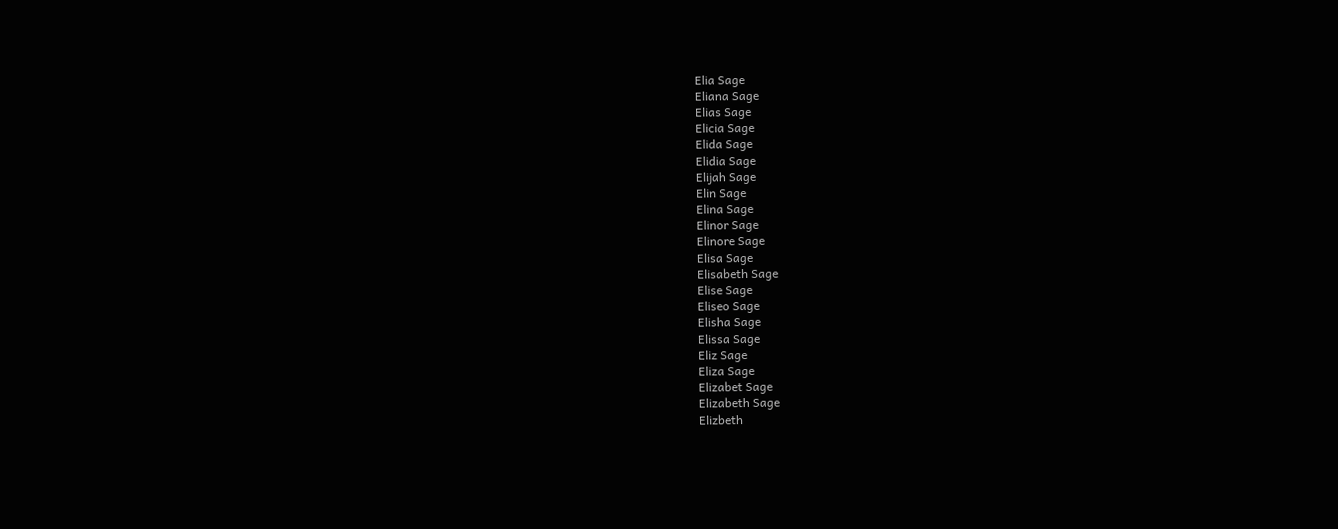Elia Sage
Eliana Sage
Elias Sage
Elicia Sage
Elida Sage
Elidia Sage
Elijah Sage
Elin Sage
Elina Sage
Elinor Sage
Elinore Sage
Elisa Sage
Elisabeth Sage
Elise Sage
Eliseo Sage
Elisha Sage
Elissa Sage
Eliz Sage
Eliza Sage
Elizabet Sage
Elizabeth Sage
Elizbeth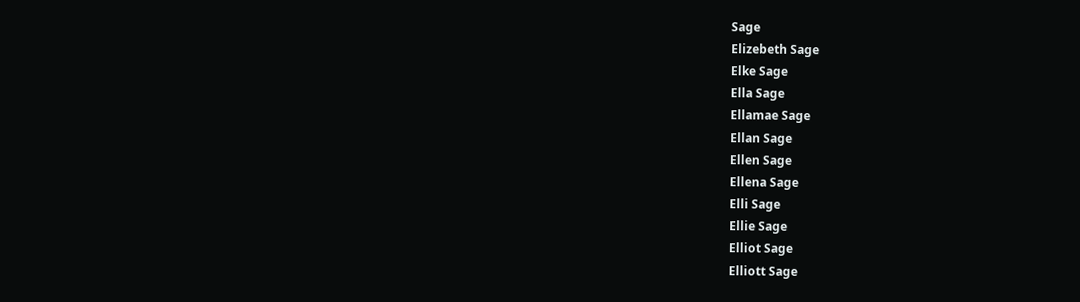Sage
Elizebeth Sage
Elke Sage
Ella Sage
Ellamae Sage
Ellan Sage
Ellen Sage
Ellena Sage
Elli Sage
Ellie Sage
Elliot Sage
Elliott Sage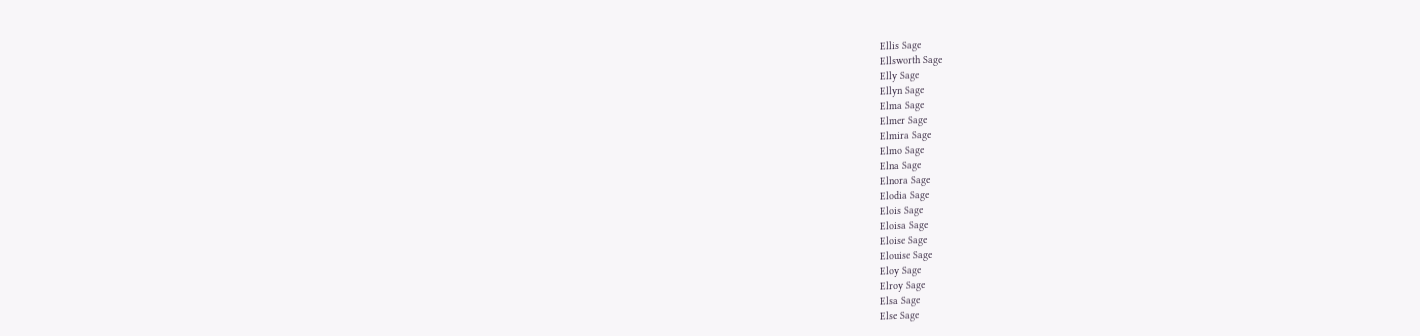Ellis Sage
Ellsworth Sage
Elly Sage
Ellyn Sage
Elma Sage
Elmer Sage
Elmira Sage
Elmo Sage
Elna Sage
Elnora Sage
Elodia Sage
Elois Sage
Eloisa Sage
Eloise Sage
Elouise Sage
Eloy Sage
Elroy Sage
Elsa Sage
Else Sage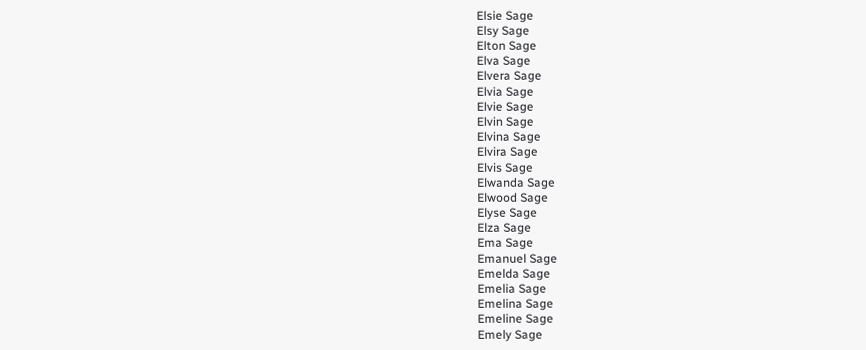Elsie Sage
Elsy Sage
Elton Sage
Elva Sage
Elvera Sage
Elvia Sage
Elvie Sage
Elvin Sage
Elvina Sage
Elvira Sage
Elvis Sage
Elwanda Sage
Elwood Sage
Elyse Sage
Elza Sage
Ema Sage
Emanuel Sage
Emelda Sage
Emelia Sage
Emelina Sage
Emeline Sage
Emely Sage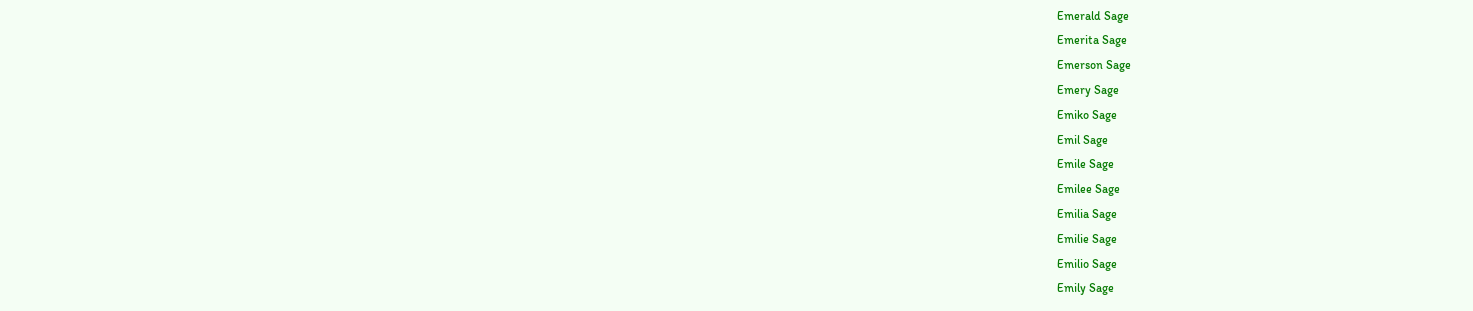Emerald Sage
Emerita Sage
Emerson Sage
Emery Sage
Emiko Sage
Emil Sage
Emile Sage
Emilee Sage
Emilia Sage
Emilie Sage
Emilio Sage
Emily Sage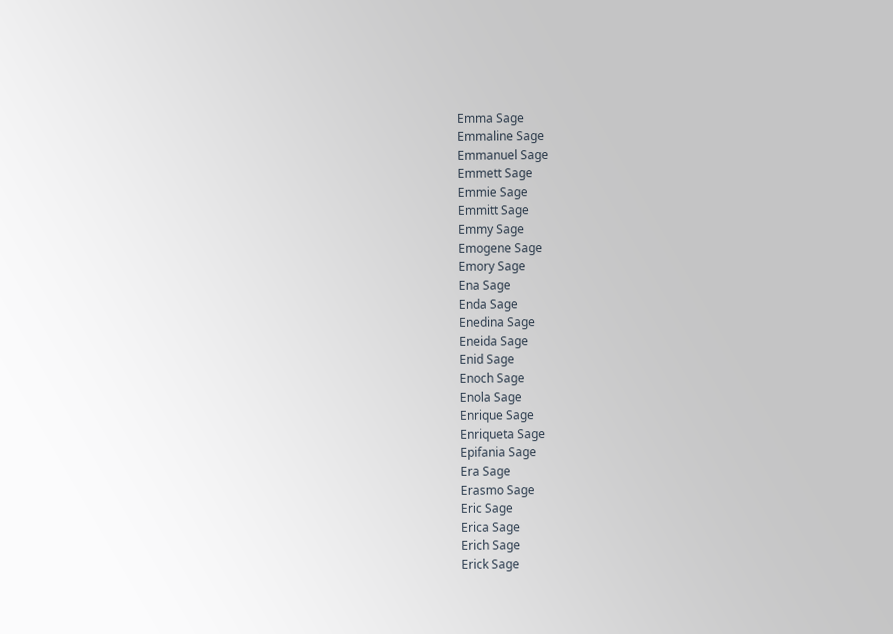Emma Sage
Emmaline Sage
Emmanuel Sage
Emmett Sage
Emmie Sage
Emmitt Sage
Emmy Sage
Emogene Sage
Emory Sage
Ena Sage
Enda Sage
Enedina Sage
Eneida Sage
Enid Sage
Enoch Sage
Enola Sage
Enrique Sage
Enriqueta Sage
Epifania Sage
Era Sage
Erasmo Sage
Eric Sage
Erica Sage
Erich Sage
Erick Sage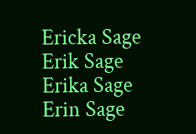Ericka Sage
Erik Sage
Erika Sage
Erin Sage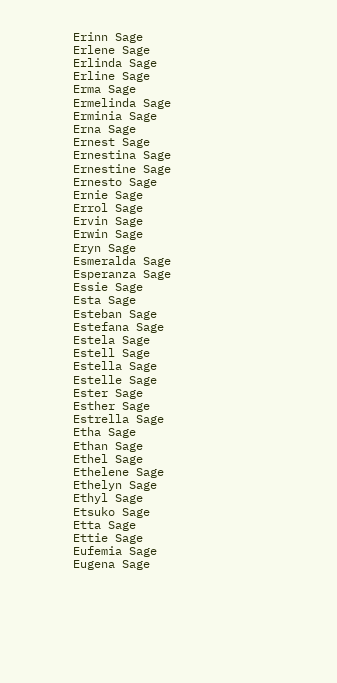Erinn Sage
Erlene Sage
Erlinda Sage
Erline Sage
Erma Sage
Ermelinda Sage
Erminia Sage
Erna Sage
Ernest Sage
Ernestina Sage
Ernestine Sage
Ernesto Sage
Ernie Sage
Errol Sage
Ervin Sage
Erwin Sage
Eryn Sage
Esmeralda Sage
Esperanza Sage
Essie Sage
Esta Sage
Esteban Sage
Estefana Sage
Estela Sage
Estell Sage
Estella Sage
Estelle Sage
Ester Sage
Esther Sage
Estrella Sage
Etha Sage
Ethan Sage
Ethel Sage
Ethelene Sage
Ethelyn Sage
Ethyl Sage
Etsuko Sage
Etta Sage
Ettie Sage
Eufemia Sage
Eugena Sage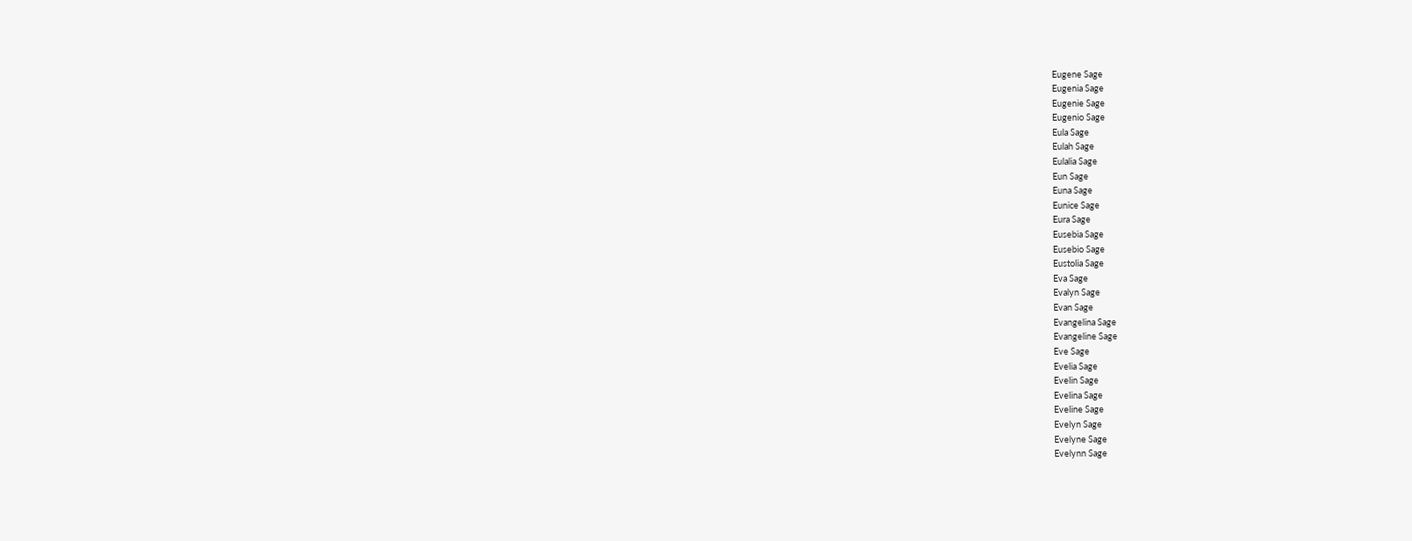Eugene Sage
Eugenia Sage
Eugenie Sage
Eugenio Sage
Eula Sage
Eulah Sage
Eulalia Sage
Eun Sage
Euna Sage
Eunice Sage
Eura Sage
Eusebia Sage
Eusebio Sage
Eustolia Sage
Eva Sage
Evalyn Sage
Evan Sage
Evangelina Sage
Evangeline Sage
Eve Sage
Evelia Sage
Evelin Sage
Evelina Sage
Eveline Sage
Evelyn Sage
Evelyne Sage
Evelynn Sage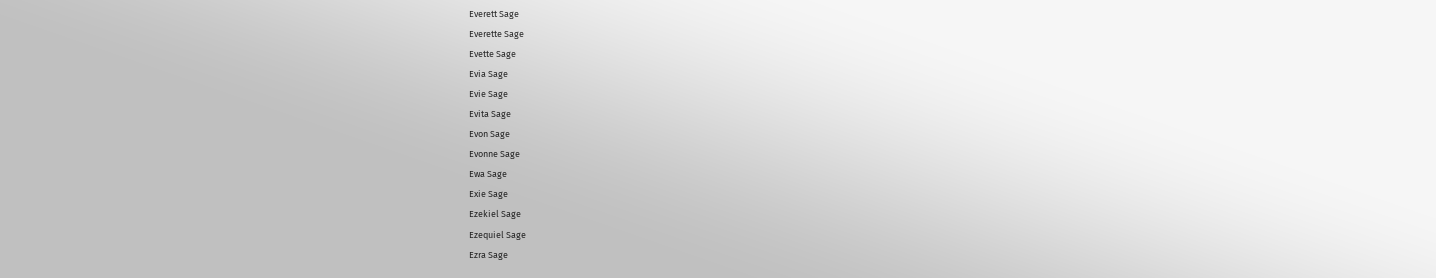Everett Sage
Everette Sage
Evette Sage
Evia Sage
Evie Sage
Evita Sage
Evon Sage
Evonne Sage
Ewa Sage
Exie Sage
Ezekiel Sage
Ezequiel Sage
Ezra Sage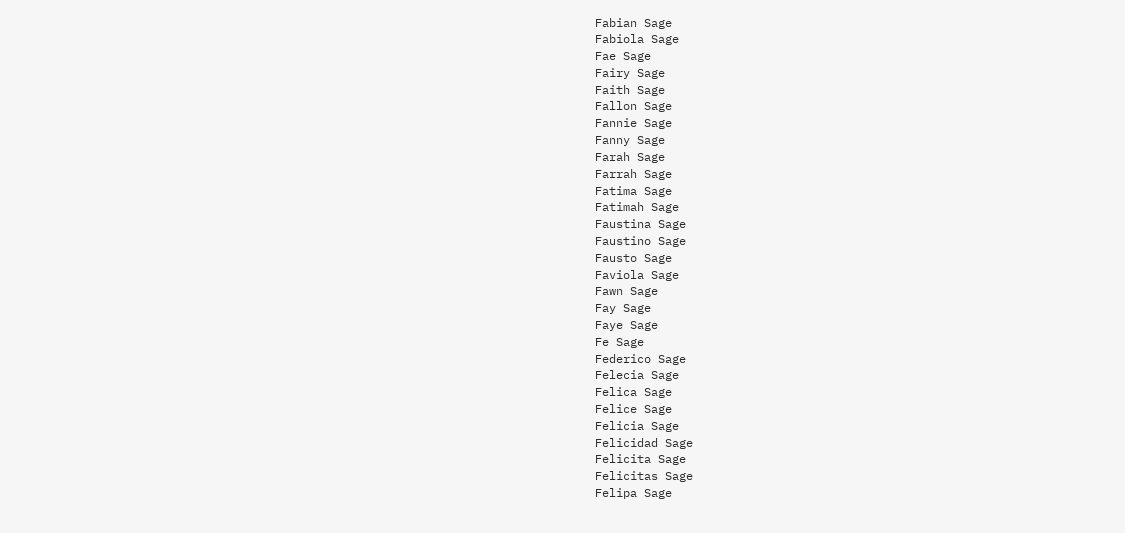Fabian Sage
Fabiola Sage
Fae Sage
Fairy Sage
Faith Sage
Fallon Sage
Fannie Sage
Fanny Sage
Farah Sage
Farrah Sage
Fatima Sage
Fatimah Sage
Faustina Sage
Faustino Sage
Fausto Sage
Faviola Sage
Fawn Sage
Fay Sage
Faye Sage
Fe Sage
Federico Sage
Felecia Sage
Felica Sage
Felice Sage
Felicia Sage
Felicidad Sage
Felicita Sage
Felicitas Sage
Felipa Sage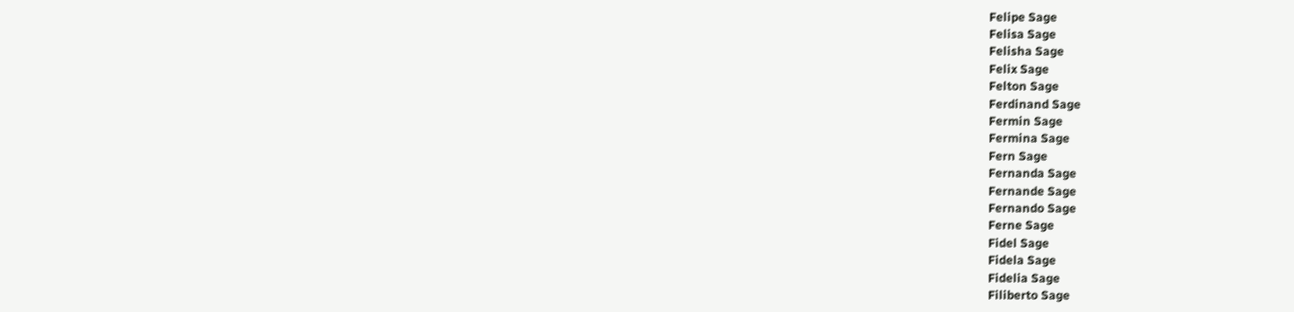Felipe Sage
Felisa Sage
Felisha Sage
Felix Sage
Felton Sage
Ferdinand Sage
Fermin Sage
Fermina Sage
Fern Sage
Fernanda Sage
Fernande Sage
Fernando Sage
Ferne Sage
Fidel Sage
Fidela Sage
Fidelia Sage
Filiberto Sage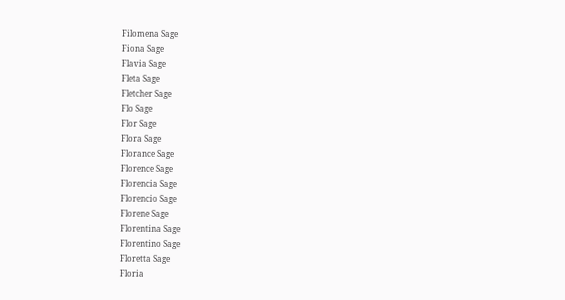Filomena Sage
Fiona Sage
Flavia Sage
Fleta Sage
Fletcher Sage
Flo Sage
Flor Sage
Flora Sage
Florance Sage
Florence Sage
Florencia Sage
Florencio Sage
Florene Sage
Florentina Sage
Florentino Sage
Floretta Sage
Floria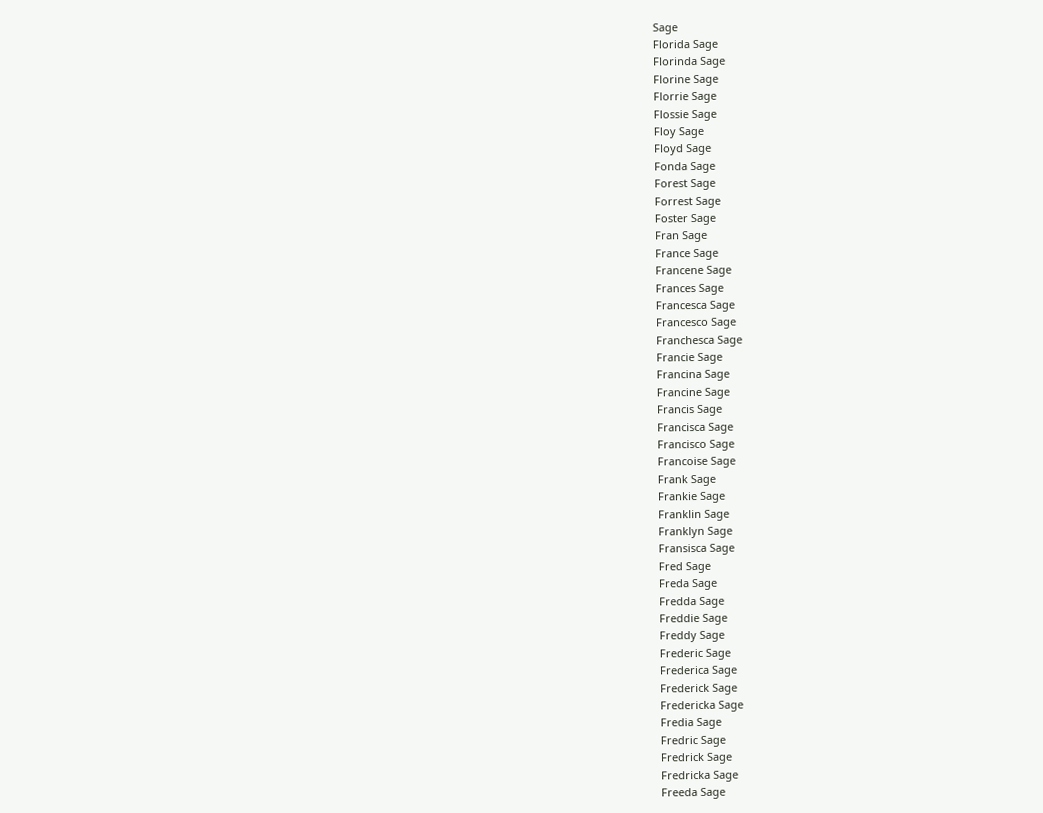Sage
Florida Sage
Florinda Sage
Florine Sage
Florrie Sage
Flossie Sage
Floy Sage
Floyd Sage
Fonda Sage
Forest Sage
Forrest Sage
Foster Sage
Fran Sage
France Sage
Francene Sage
Frances Sage
Francesca Sage
Francesco Sage
Franchesca Sage
Francie Sage
Francina Sage
Francine Sage
Francis Sage
Francisca Sage
Francisco Sage
Francoise Sage
Frank Sage
Frankie Sage
Franklin Sage
Franklyn Sage
Fransisca Sage
Fred Sage
Freda Sage
Fredda Sage
Freddie Sage
Freddy Sage
Frederic Sage
Frederica Sage
Frederick Sage
Fredericka Sage
Fredia Sage
Fredric Sage
Fredrick Sage
Fredricka Sage
Freeda Sage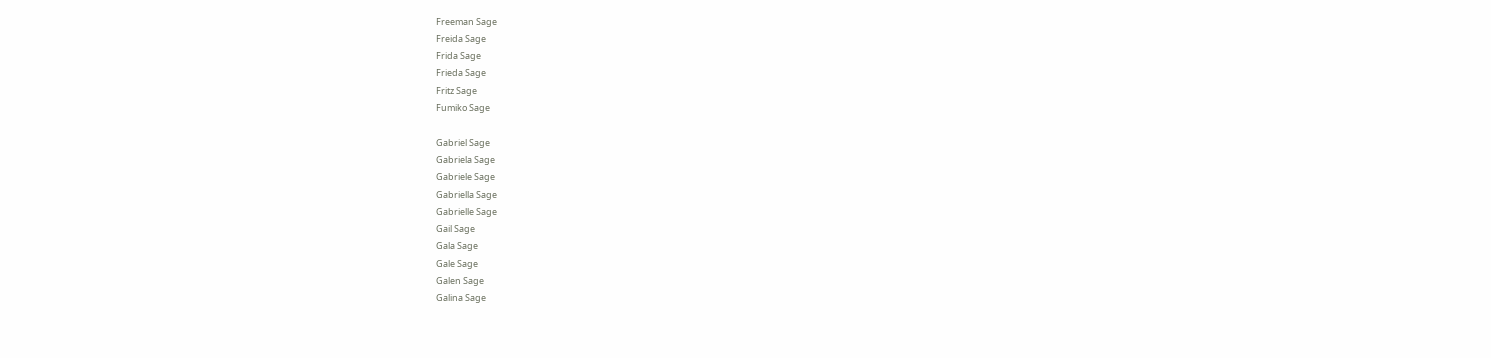Freeman Sage
Freida Sage
Frida Sage
Frieda Sage
Fritz Sage
Fumiko Sage

Gabriel Sage
Gabriela Sage
Gabriele Sage
Gabriella Sage
Gabrielle Sage
Gail Sage
Gala Sage
Gale Sage
Galen Sage
Galina Sage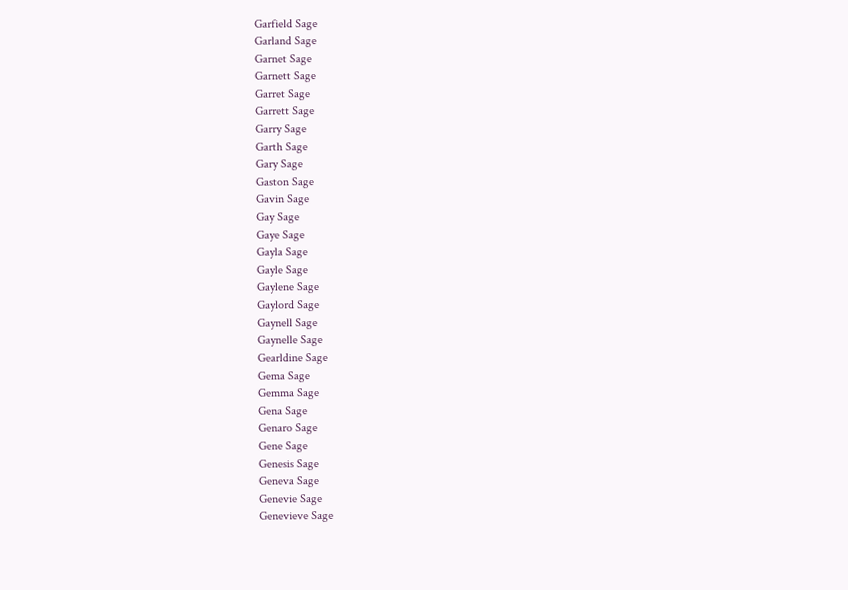Garfield Sage
Garland Sage
Garnet Sage
Garnett Sage
Garret Sage
Garrett Sage
Garry Sage
Garth Sage
Gary Sage
Gaston Sage
Gavin Sage
Gay Sage
Gaye Sage
Gayla Sage
Gayle Sage
Gaylene Sage
Gaylord Sage
Gaynell Sage
Gaynelle Sage
Gearldine Sage
Gema Sage
Gemma Sage
Gena Sage
Genaro Sage
Gene Sage
Genesis Sage
Geneva Sage
Genevie Sage
Genevieve Sage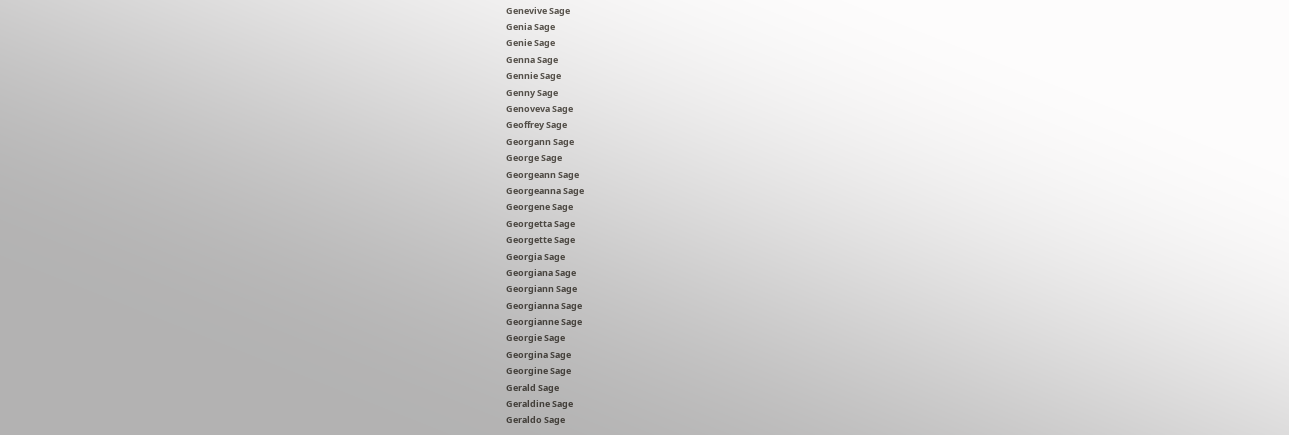Genevive Sage
Genia Sage
Genie Sage
Genna Sage
Gennie Sage
Genny Sage
Genoveva Sage
Geoffrey Sage
Georgann Sage
George Sage
Georgeann Sage
Georgeanna Sage
Georgene Sage
Georgetta Sage
Georgette Sage
Georgia Sage
Georgiana Sage
Georgiann Sage
Georgianna Sage
Georgianne Sage
Georgie Sage
Georgina Sage
Georgine Sage
Gerald Sage
Geraldine Sage
Geraldo Sage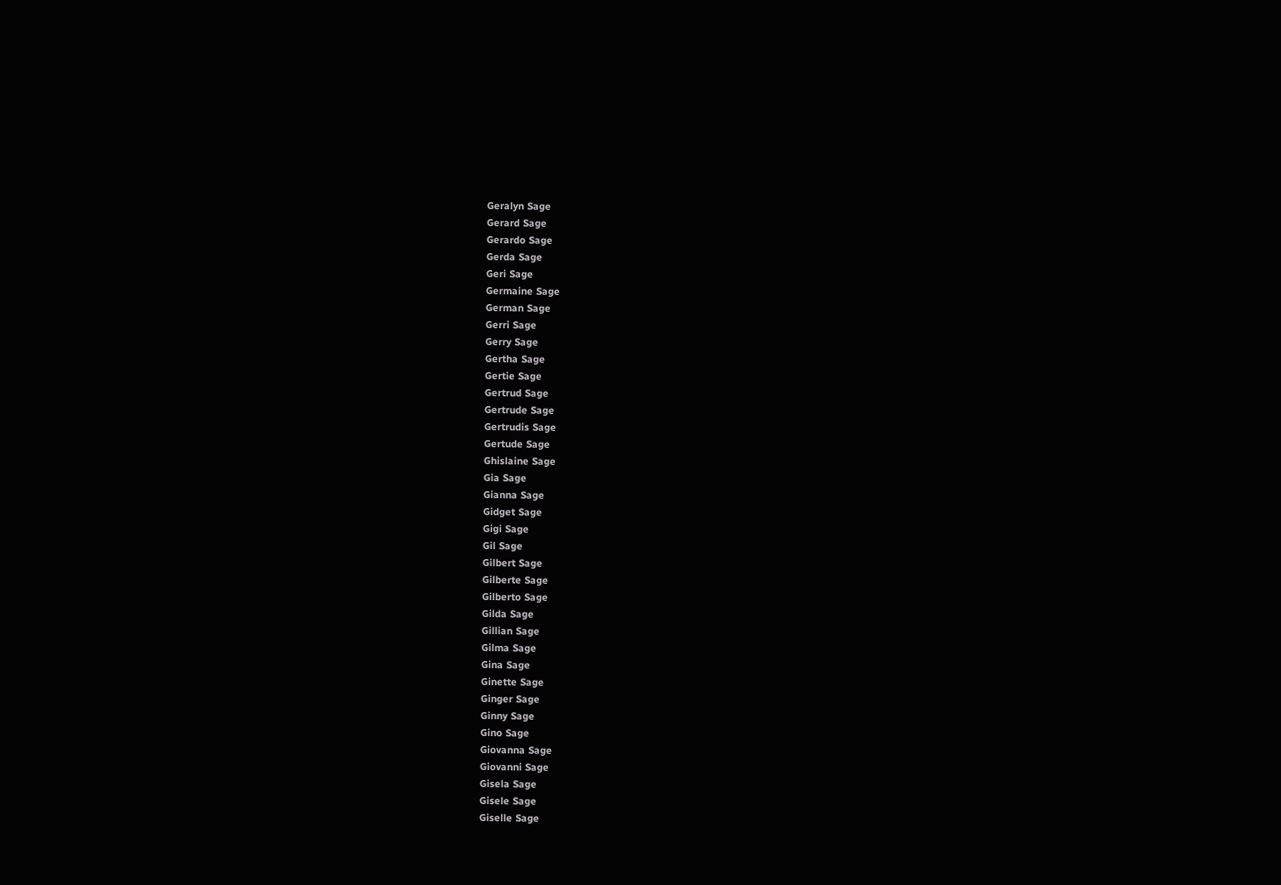Geralyn Sage
Gerard Sage
Gerardo Sage
Gerda Sage
Geri Sage
Germaine Sage
German Sage
Gerri Sage
Gerry Sage
Gertha Sage
Gertie Sage
Gertrud Sage
Gertrude Sage
Gertrudis Sage
Gertude Sage
Ghislaine Sage
Gia Sage
Gianna Sage
Gidget Sage
Gigi Sage
Gil Sage
Gilbert Sage
Gilberte Sage
Gilberto Sage
Gilda Sage
Gillian Sage
Gilma Sage
Gina Sage
Ginette Sage
Ginger Sage
Ginny Sage
Gino Sage
Giovanna Sage
Giovanni Sage
Gisela Sage
Gisele Sage
Giselle Sage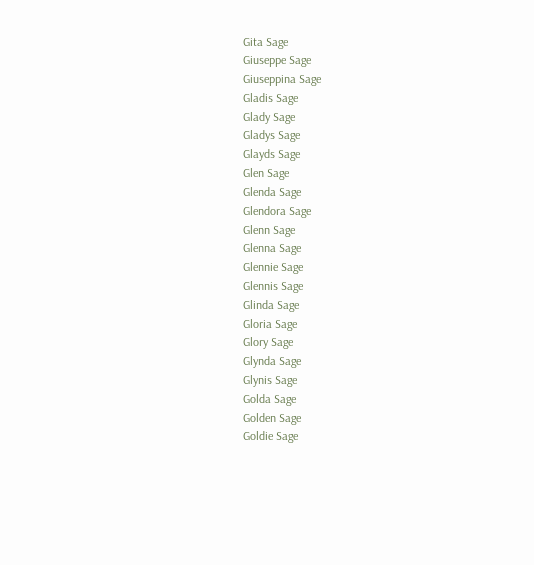Gita Sage
Giuseppe Sage
Giuseppina Sage
Gladis Sage
Glady Sage
Gladys Sage
Glayds Sage
Glen Sage
Glenda Sage
Glendora Sage
Glenn Sage
Glenna Sage
Glennie Sage
Glennis Sage
Glinda Sage
Gloria Sage
Glory Sage
Glynda Sage
Glynis Sage
Golda Sage
Golden Sage
Goldie Sage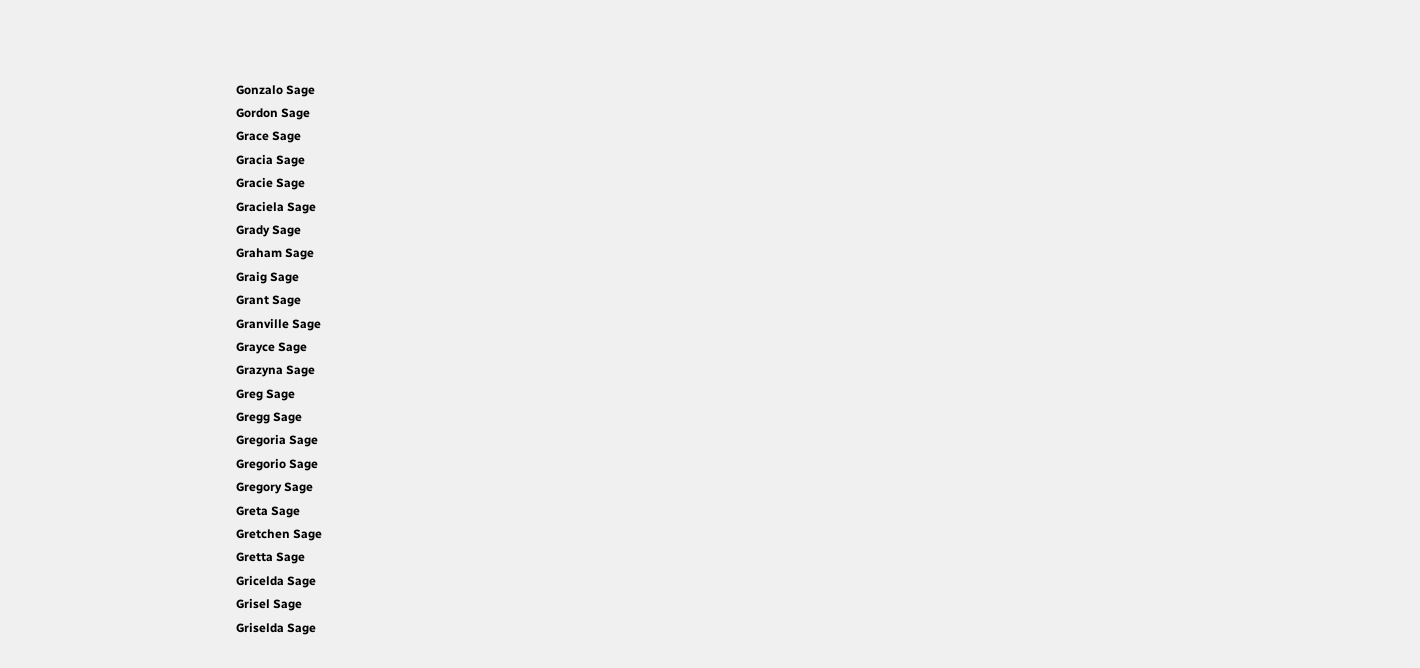Gonzalo Sage
Gordon Sage
Grace Sage
Gracia Sage
Gracie Sage
Graciela Sage
Grady Sage
Graham Sage
Graig Sage
Grant Sage
Granville Sage
Grayce Sage
Grazyna Sage
Greg Sage
Gregg Sage
Gregoria Sage
Gregorio Sage
Gregory Sage
Greta Sage
Gretchen Sage
Gretta Sage
Gricelda Sage
Grisel Sage
Griselda Sage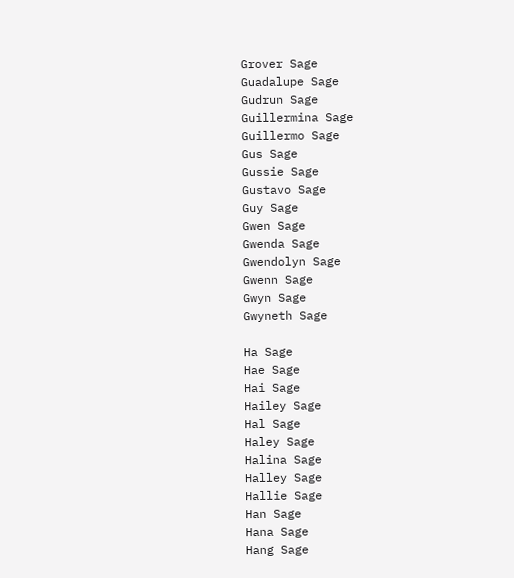Grover Sage
Guadalupe Sage
Gudrun Sage
Guillermina Sage
Guillermo Sage
Gus Sage
Gussie Sage
Gustavo Sage
Guy Sage
Gwen Sage
Gwenda Sage
Gwendolyn Sage
Gwenn Sage
Gwyn Sage
Gwyneth Sage

Ha Sage
Hae Sage
Hai Sage
Hailey Sage
Hal Sage
Haley Sage
Halina Sage
Halley Sage
Hallie Sage
Han Sage
Hana Sage
Hang Sage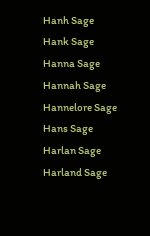Hanh Sage
Hank Sage
Hanna Sage
Hannah Sage
Hannelore Sage
Hans Sage
Harlan Sage
Harland Sage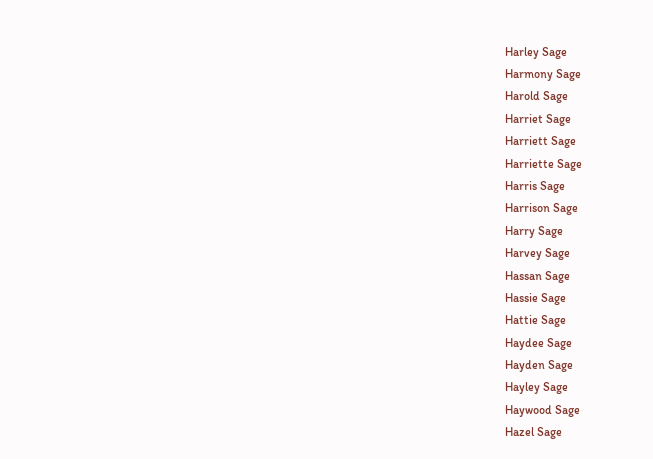Harley Sage
Harmony Sage
Harold Sage
Harriet Sage
Harriett Sage
Harriette Sage
Harris Sage
Harrison Sage
Harry Sage
Harvey Sage
Hassan Sage
Hassie Sage
Hattie Sage
Haydee Sage
Hayden Sage
Hayley Sage
Haywood Sage
Hazel Sage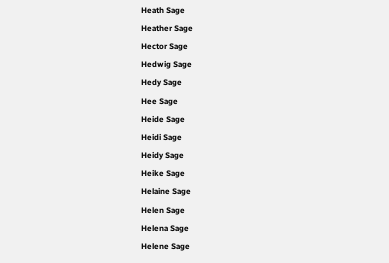Heath Sage
Heather Sage
Hector Sage
Hedwig Sage
Hedy Sage
Hee Sage
Heide Sage
Heidi Sage
Heidy Sage
Heike Sage
Helaine Sage
Helen Sage
Helena Sage
Helene Sage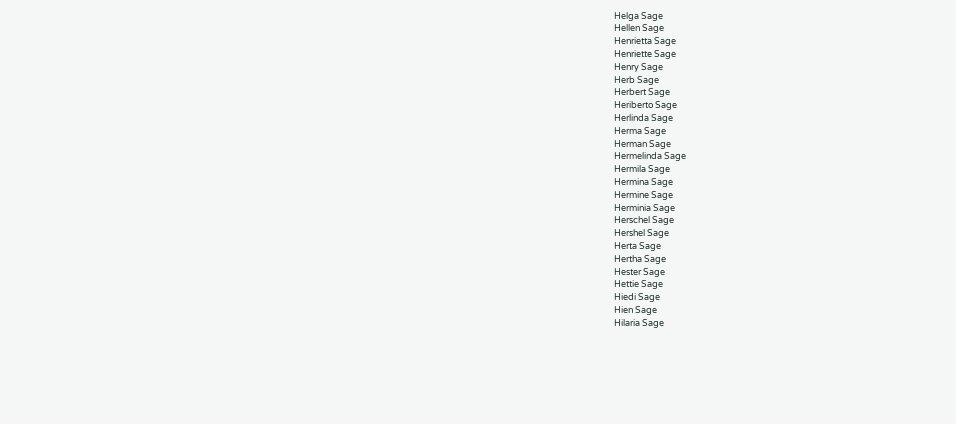Helga Sage
Hellen Sage
Henrietta Sage
Henriette Sage
Henry Sage
Herb Sage
Herbert Sage
Heriberto Sage
Herlinda Sage
Herma Sage
Herman Sage
Hermelinda Sage
Hermila Sage
Hermina Sage
Hermine Sage
Herminia Sage
Herschel Sage
Hershel Sage
Herta Sage
Hertha Sage
Hester Sage
Hettie Sage
Hiedi Sage
Hien Sage
Hilaria Sage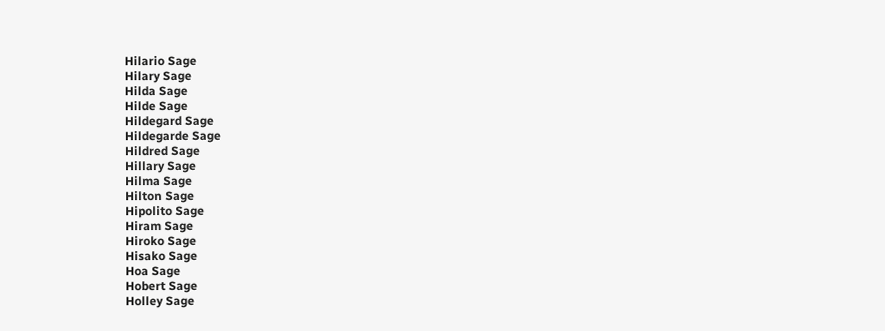Hilario Sage
Hilary Sage
Hilda Sage
Hilde Sage
Hildegard Sage
Hildegarde Sage
Hildred Sage
Hillary Sage
Hilma Sage
Hilton Sage
Hipolito Sage
Hiram Sage
Hiroko Sage
Hisako Sage
Hoa Sage
Hobert Sage
Holley Sage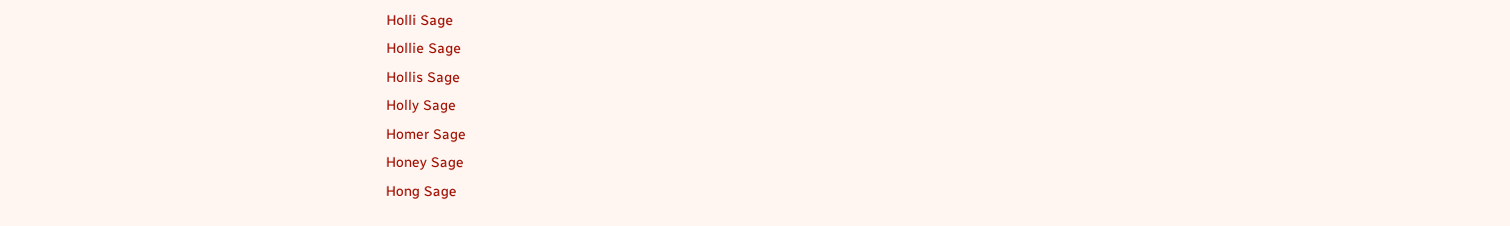Holli Sage
Hollie Sage
Hollis Sage
Holly Sage
Homer Sage
Honey Sage
Hong Sage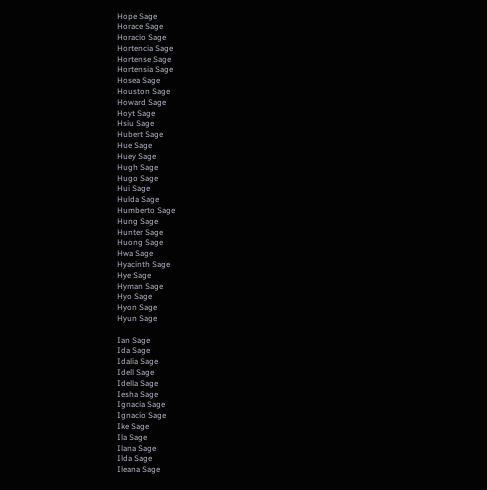Hope Sage
Horace Sage
Horacio Sage
Hortencia Sage
Hortense Sage
Hortensia Sage
Hosea Sage
Houston Sage
Howard Sage
Hoyt Sage
Hsiu Sage
Hubert Sage
Hue Sage
Huey Sage
Hugh Sage
Hugo Sage
Hui Sage
Hulda Sage
Humberto Sage
Hung Sage
Hunter Sage
Huong Sage
Hwa Sage
Hyacinth Sage
Hye Sage
Hyman Sage
Hyo Sage
Hyon Sage
Hyun Sage

Ian Sage
Ida Sage
Idalia Sage
Idell Sage
Idella Sage
Iesha Sage
Ignacia Sage
Ignacio Sage
Ike Sage
Ila Sage
Ilana Sage
Ilda Sage
Ileana Sage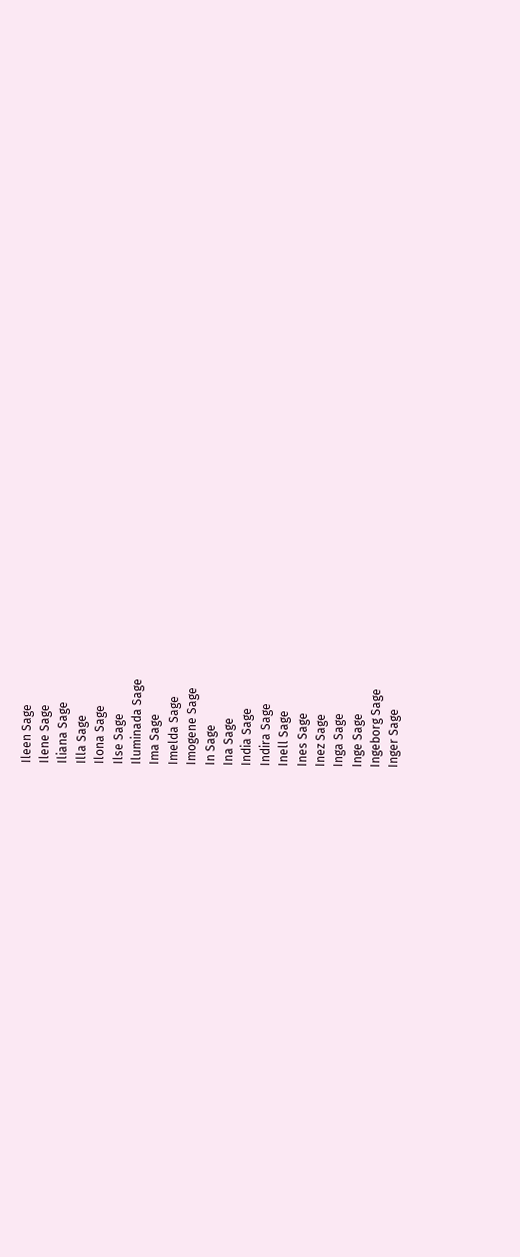Ileen Sage
Ilene Sage
Iliana Sage
Illa Sage
Ilona Sage
Ilse Sage
Iluminada Sage
Ima Sage
Imelda Sage
Imogene Sage
In Sage
Ina Sage
India Sage
Indira Sage
Inell Sage
Ines Sage
Inez Sage
Inga Sage
Inge Sage
Ingeborg Sage
Inger Sage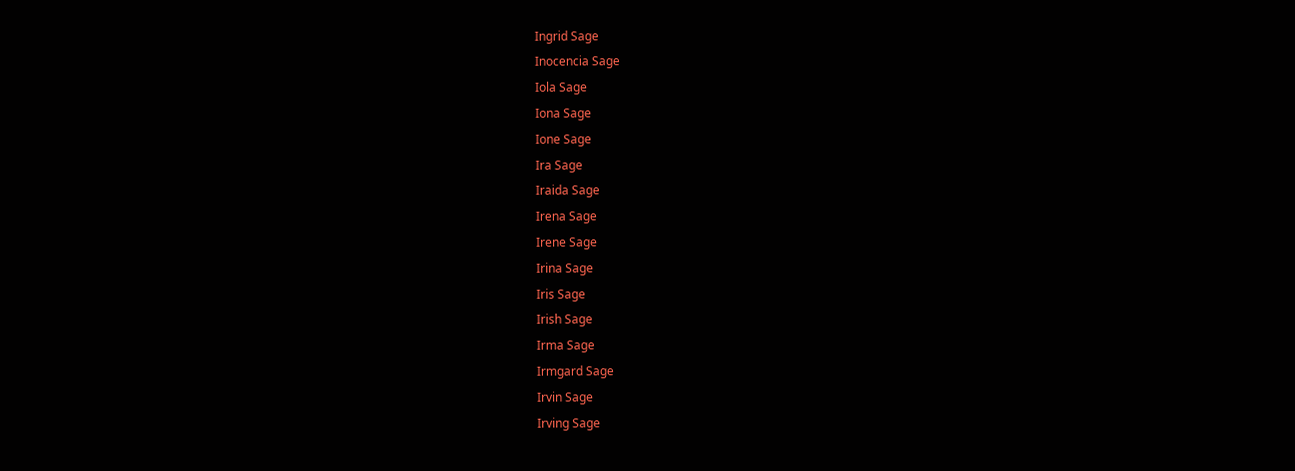Ingrid Sage
Inocencia Sage
Iola Sage
Iona Sage
Ione Sage
Ira Sage
Iraida Sage
Irena Sage
Irene Sage
Irina Sage
Iris Sage
Irish Sage
Irma Sage
Irmgard Sage
Irvin Sage
Irving Sage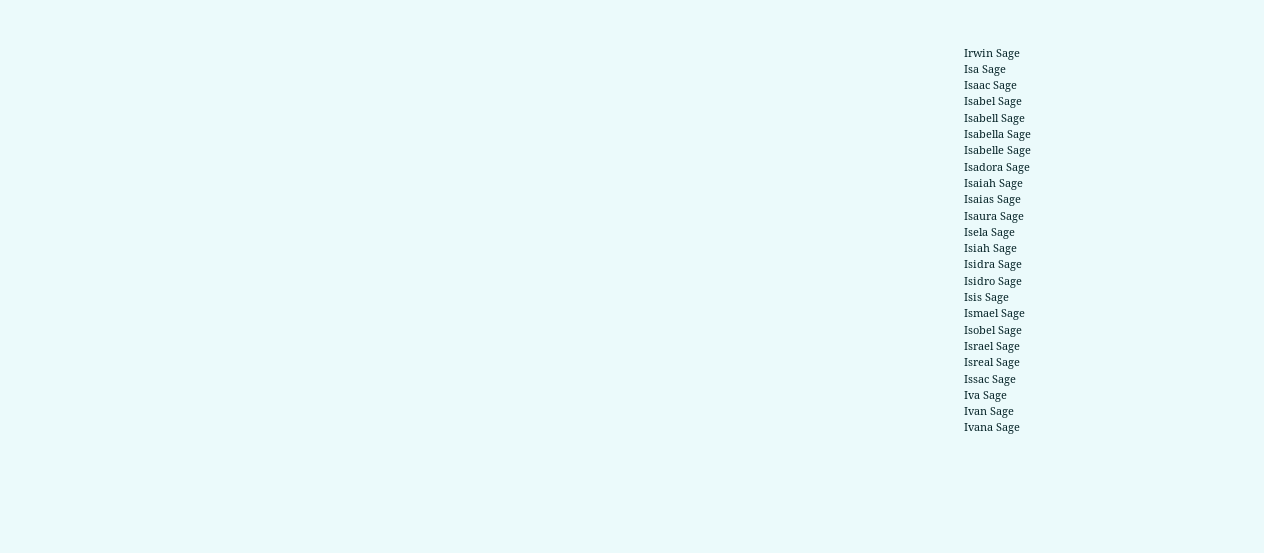Irwin Sage
Isa Sage
Isaac Sage
Isabel Sage
Isabell Sage
Isabella Sage
Isabelle Sage
Isadora Sage
Isaiah Sage
Isaias Sage
Isaura Sage
Isela Sage
Isiah Sage
Isidra Sage
Isidro Sage
Isis Sage
Ismael Sage
Isobel Sage
Israel Sage
Isreal Sage
Issac Sage
Iva Sage
Ivan Sage
Ivana Sage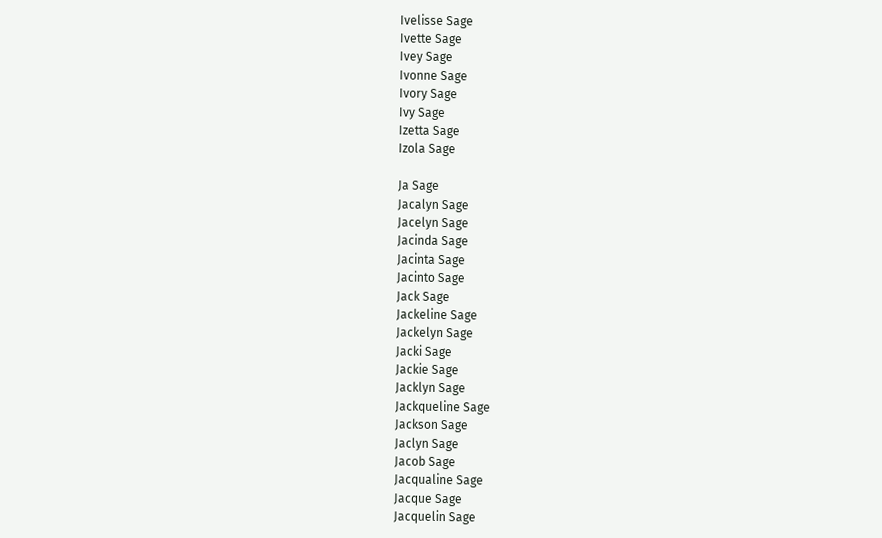Ivelisse Sage
Ivette Sage
Ivey Sage
Ivonne Sage
Ivory Sage
Ivy Sage
Izetta Sage
Izola Sage

Ja Sage
Jacalyn Sage
Jacelyn Sage
Jacinda Sage
Jacinta Sage
Jacinto Sage
Jack Sage
Jackeline Sage
Jackelyn Sage
Jacki Sage
Jackie Sage
Jacklyn Sage
Jackqueline Sage
Jackson Sage
Jaclyn Sage
Jacob Sage
Jacqualine Sage
Jacque Sage
Jacquelin Sage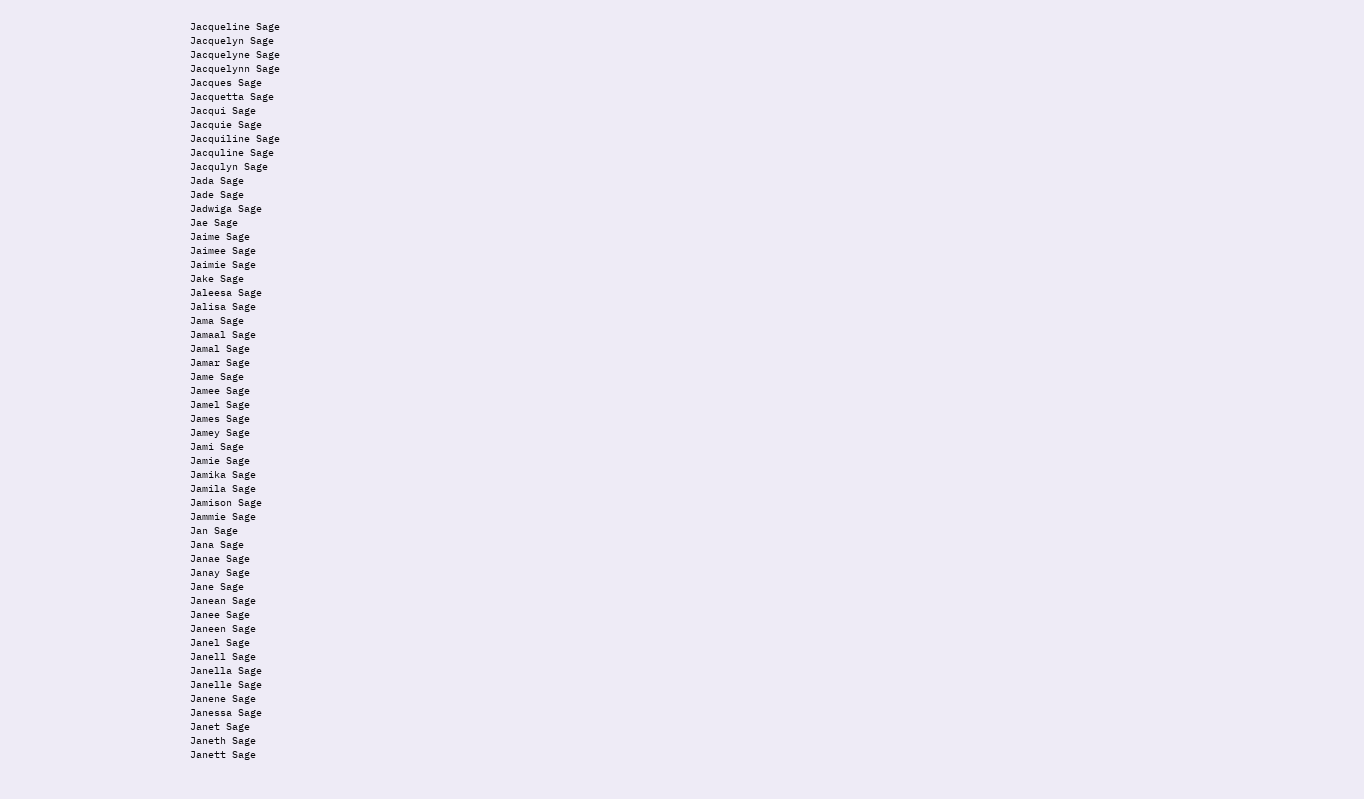Jacqueline Sage
Jacquelyn Sage
Jacquelyne Sage
Jacquelynn Sage
Jacques Sage
Jacquetta Sage
Jacqui Sage
Jacquie Sage
Jacquiline Sage
Jacquline Sage
Jacqulyn Sage
Jada Sage
Jade Sage
Jadwiga Sage
Jae Sage
Jaime Sage
Jaimee Sage
Jaimie Sage
Jake Sage
Jaleesa Sage
Jalisa Sage
Jama Sage
Jamaal Sage
Jamal Sage
Jamar Sage
Jame Sage
Jamee Sage
Jamel Sage
James Sage
Jamey Sage
Jami Sage
Jamie Sage
Jamika Sage
Jamila Sage
Jamison Sage
Jammie Sage
Jan Sage
Jana Sage
Janae Sage
Janay Sage
Jane Sage
Janean Sage
Janee Sage
Janeen Sage
Janel Sage
Janell Sage
Janella Sage
Janelle Sage
Janene Sage
Janessa Sage
Janet Sage
Janeth Sage
Janett Sage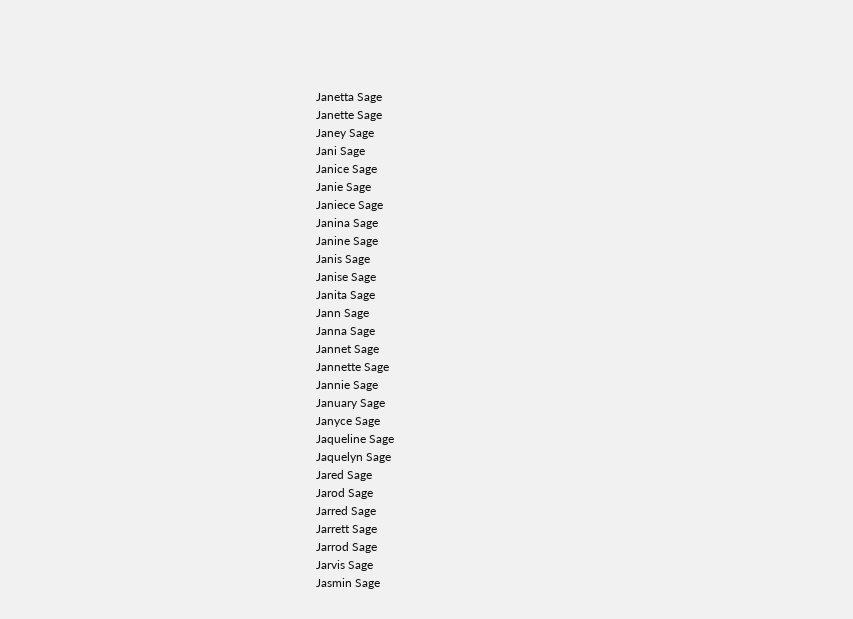Janetta Sage
Janette Sage
Janey Sage
Jani Sage
Janice Sage
Janie Sage
Janiece Sage
Janina Sage
Janine Sage
Janis Sage
Janise Sage
Janita Sage
Jann Sage
Janna Sage
Jannet Sage
Jannette Sage
Jannie Sage
January Sage
Janyce Sage
Jaqueline Sage
Jaquelyn Sage
Jared Sage
Jarod Sage
Jarred Sage
Jarrett Sage
Jarrod Sage
Jarvis Sage
Jasmin Sage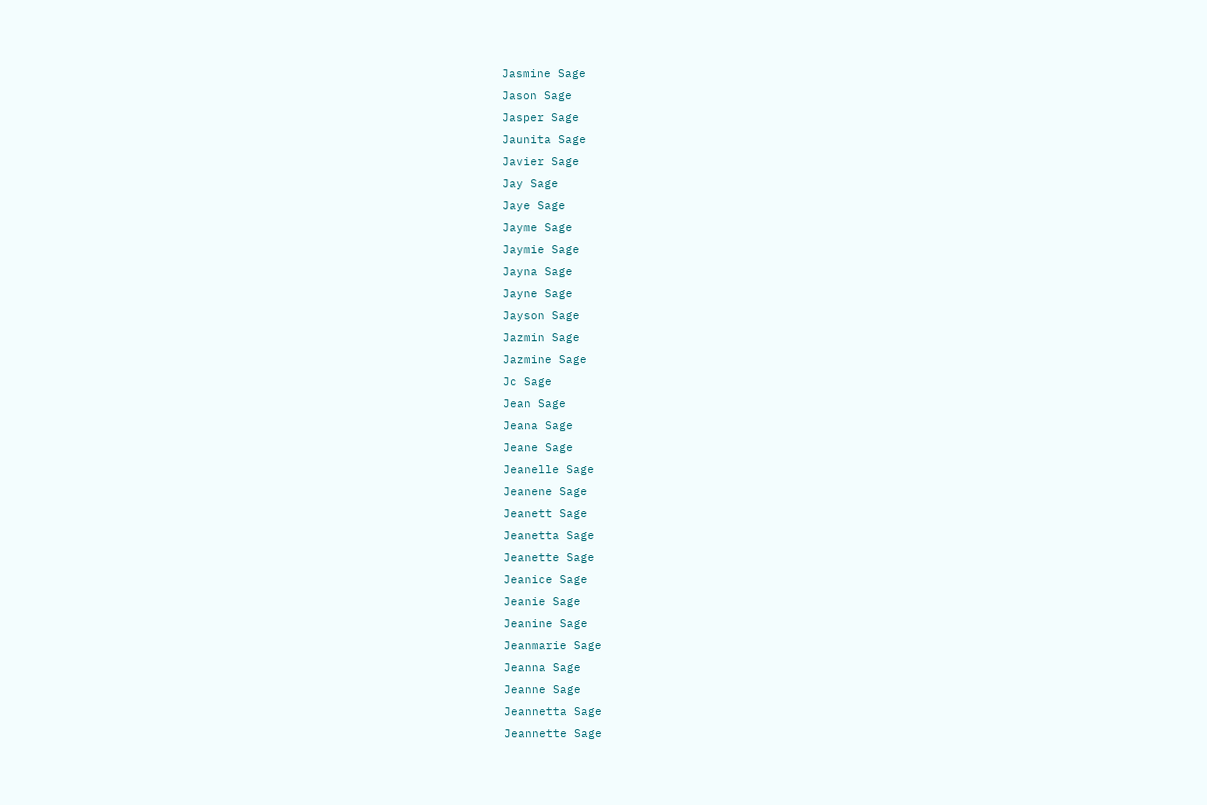Jasmine Sage
Jason Sage
Jasper Sage
Jaunita Sage
Javier Sage
Jay Sage
Jaye Sage
Jayme Sage
Jaymie Sage
Jayna Sage
Jayne Sage
Jayson Sage
Jazmin Sage
Jazmine Sage
Jc Sage
Jean Sage
Jeana Sage
Jeane Sage
Jeanelle Sage
Jeanene Sage
Jeanett Sage
Jeanetta Sage
Jeanette Sage
Jeanice Sage
Jeanie Sage
Jeanine Sage
Jeanmarie Sage
Jeanna Sage
Jeanne Sage
Jeannetta Sage
Jeannette Sage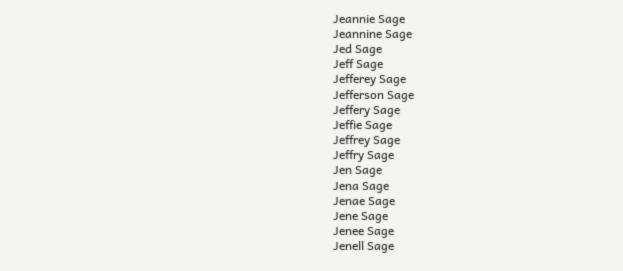Jeannie Sage
Jeannine Sage
Jed Sage
Jeff Sage
Jefferey Sage
Jefferson Sage
Jeffery Sage
Jeffie Sage
Jeffrey Sage
Jeffry Sage
Jen Sage
Jena Sage
Jenae Sage
Jene Sage
Jenee Sage
Jenell Sage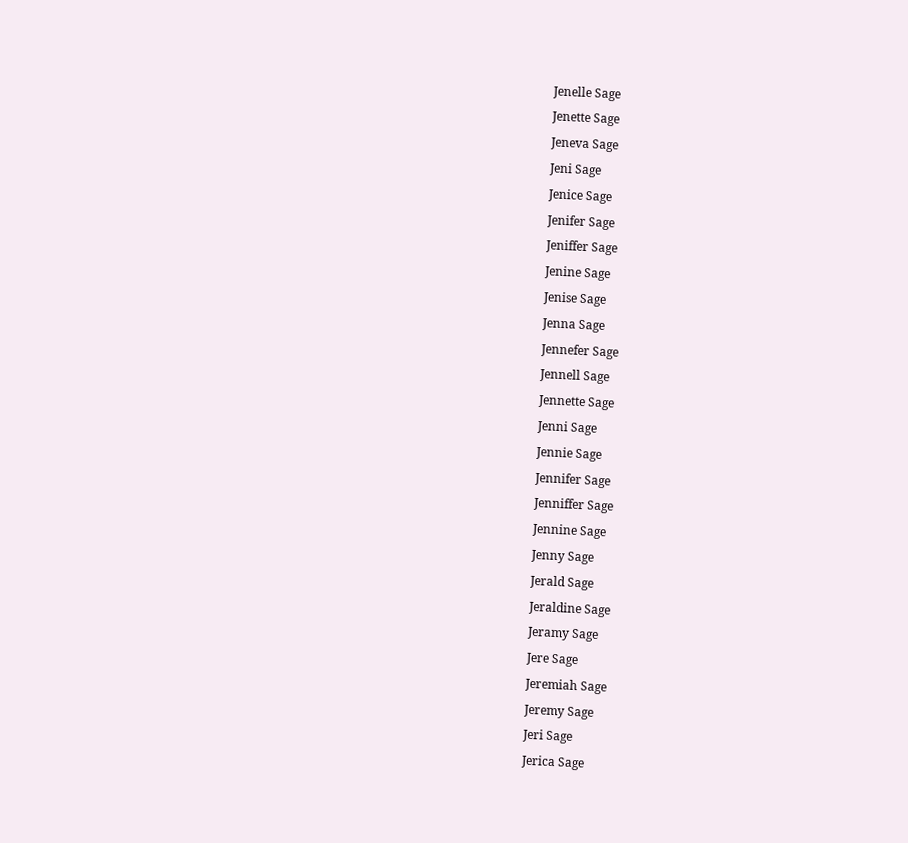Jenelle Sage
Jenette Sage
Jeneva Sage
Jeni Sage
Jenice Sage
Jenifer Sage
Jeniffer Sage
Jenine Sage
Jenise Sage
Jenna Sage
Jennefer Sage
Jennell Sage
Jennette Sage
Jenni Sage
Jennie Sage
Jennifer Sage
Jenniffer Sage
Jennine Sage
Jenny Sage
Jerald Sage
Jeraldine Sage
Jeramy Sage
Jere Sage
Jeremiah Sage
Jeremy Sage
Jeri Sage
Jerica Sage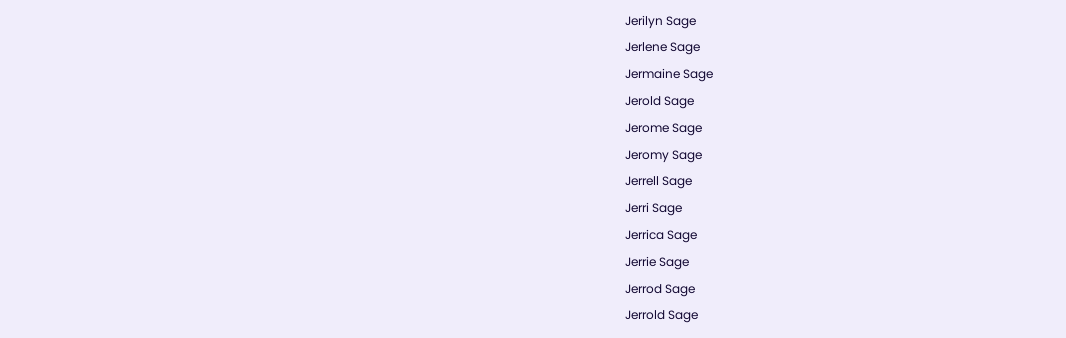Jerilyn Sage
Jerlene Sage
Jermaine Sage
Jerold Sage
Jerome Sage
Jeromy Sage
Jerrell Sage
Jerri Sage
Jerrica Sage
Jerrie Sage
Jerrod Sage
Jerrold Sage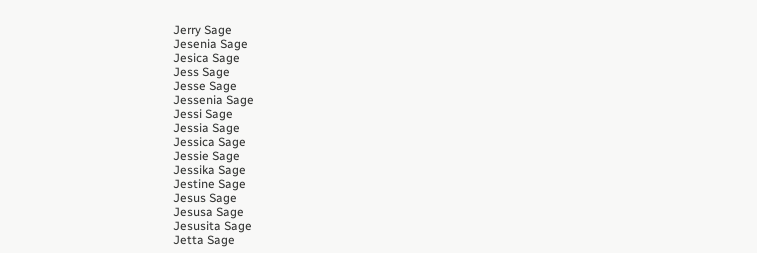Jerry Sage
Jesenia Sage
Jesica Sage
Jess Sage
Jesse Sage
Jessenia Sage
Jessi Sage
Jessia Sage
Jessica Sage
Jessie Sage
Jessika Sage
Jestine Sage
Jesus Sage
Jesusa Sage
Jesusita Sage
Jetta Sage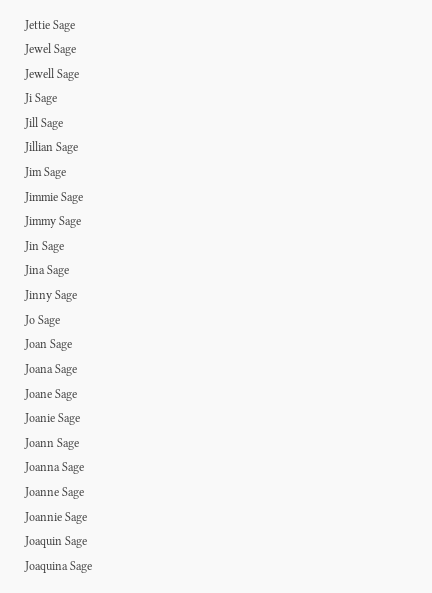Jettie Sage
Jewel Sage
Jewell Sage
Ji Sage
Jill Sage
Jillian Sage
Jim Sage
Jimmie Sage
Jimmy Sage
Jin Sage
Jina Sage
Jinny Sage
Jo Sage
Joan Sage
Joana Sage
Joane Sage
Joanie Sage
Joann Sage
Joanna Sage
Joanne Sage
Joannie Sage
Joaquin Sage
Joaquina Sage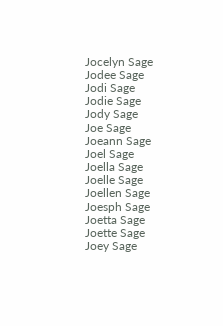Jocelyn Sage
Jodee Sage
Jodi Sage
Jodie Sage
Jody Sage
Joe Sage
Joeann Sage
Joel Sage
Joella Sage
Joelle Sage
Joellen Sage
Joesph Sage
Joetta Sage
Joette Sage
Joey Sage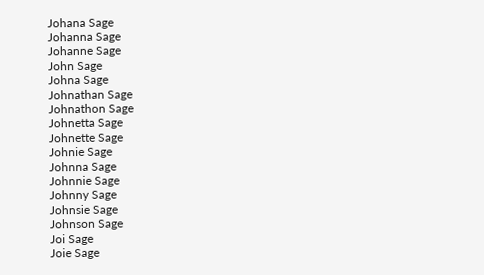Johana Sage
Johanna Sage
Johanne Sage
John Sage
Johna Sage
Johnathan Sage
Johnathon Sage
Johnetta Sage
Johnette Sage
Johnie Sage
Johnna Sage
Johnnie Sage
Johnny Sage
Johnsie Sage
Johnson Sage
Joi Sage
Joie Sage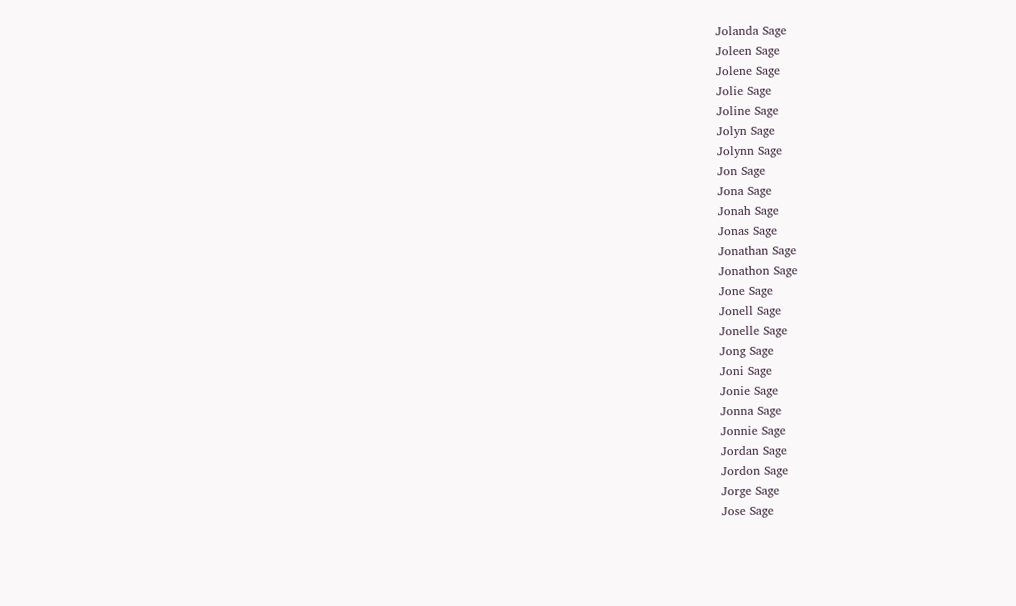Jolanda Sage
Joleen Sage
Jolene Sage
Jolie Sage
Joline Sage
Jolyn Sage
Jolynn Sage
Jon Sage
Jona Sage
Jonah Sage
Jonas Sage
Jonathan Sage
Jonathon Sage
Jone Sage
Jonell Sage
Jonelle Sage
Jong Sage
Joni Sage
Jonie Sage
Jonna Sage
Jonnie Sage
Jordan Sage
Jordon Sage
Jorge Sage
Jose Sage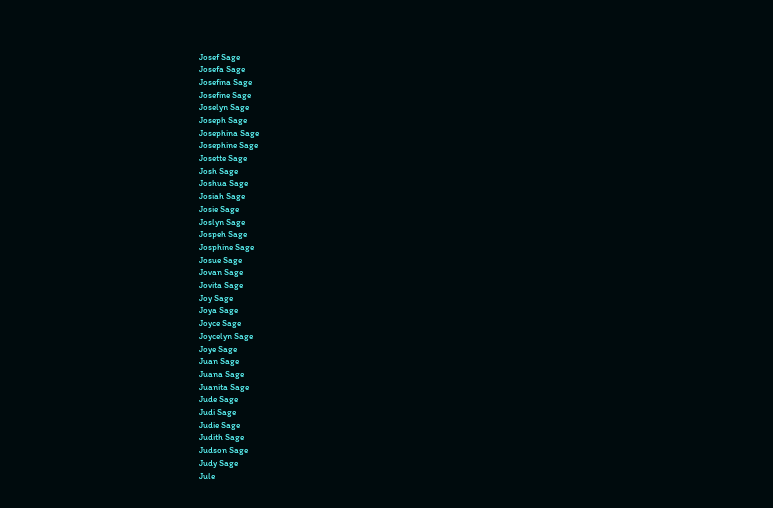Josef Sage
Josefa Sage
Josefina Sage
Josefine Sage
Joselyn Sage
Joseph Sage
Josephina Sage
Josephine Sage
Josette Sage
Josh Sage
Joshua Sage
Josiah Sage
Josie Sage
Joslyn Sage
Jospeh Sage
Josphine Sage
Josue Sage
Jovan Sage
Jovita Sage
Joy Sage
Joya Sage
Joyce Sage
Joycelyn Sage
Joye Sage
Juan Sage
Juana Sage
Juanita Sage
Jude Sage
Judi Sage
Judie Sage
Judith Sage
Judson Sage
Judy Sage
Jule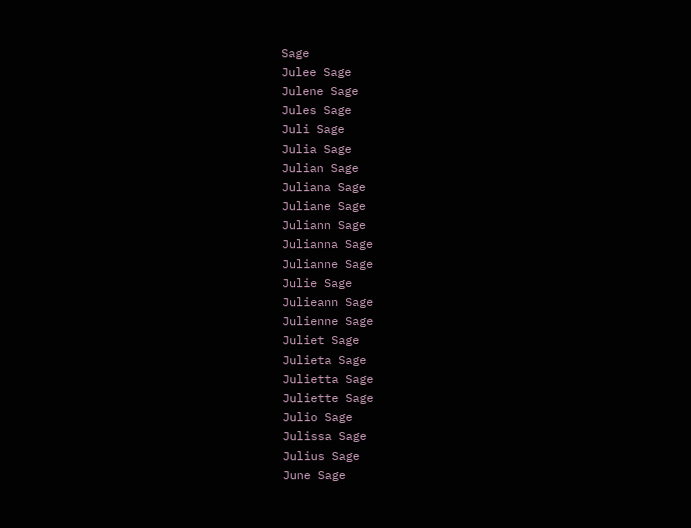Sage
Julee Sage
Julene Sage
Jules Sage
Juli Sage
Julia Sage
Julian Sage
Juliana Sage
Juliane Sage
Juliann Sage
Julianna Sage
Julianne Sage
Julie Sage
Julieann Sage
Julienne Sage
Juliet Sage
Julieta Sage
Julietta Sage
Juliette Sage
Julio Sage
Julissa Sage
Julius Sage
June Sage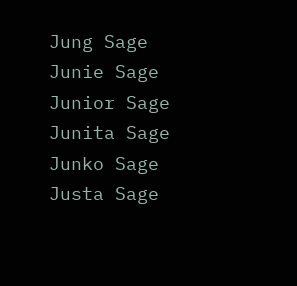Jung Sage
Junie Sage
Junior Sage
Junita Sage
Junko Sage
Justa Sage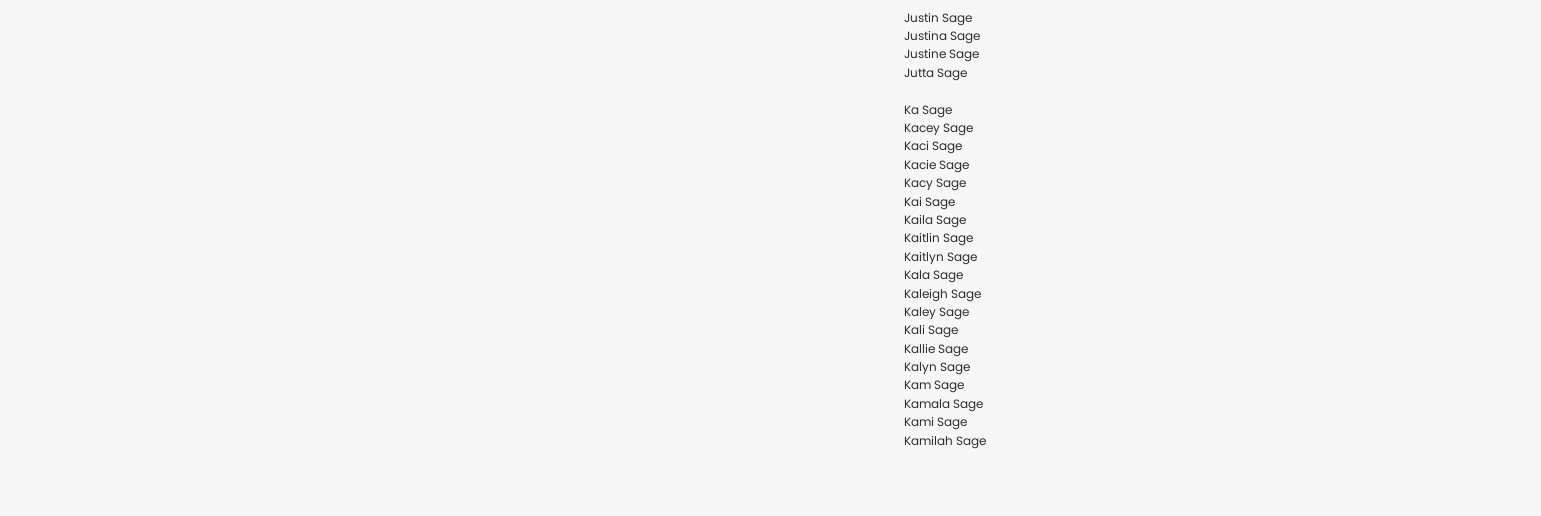Justin Sage
Justina Sage
Justine Sage
Jutta Sage

Ka Sage
Kacey Sage
Kaci Sage
Kacie Sage
Kacy Sage
Kai Sage
Kaila Sage
Kaitlin Sage
Kaitlyn Sage
Kala Sage
Kaleigh Sage
Kaley Sage
Kali Sage
Kallie Sage
Kalyn Sage
Kam Sage
Kamala Sage
Kami Sage
Kamilah Sage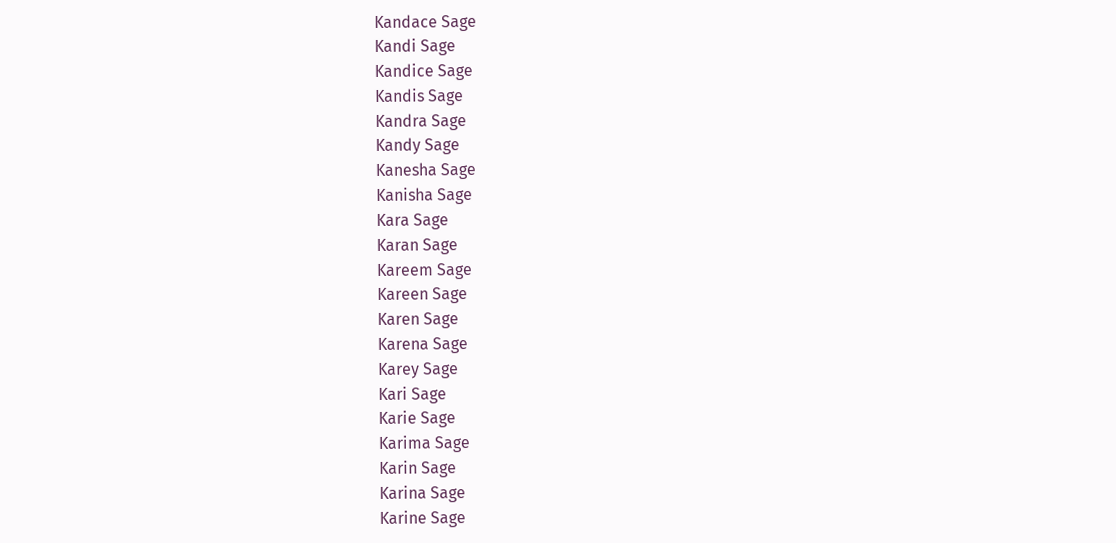Kandace Sage
Kandi Sage
Kandice Sage
Kandis Sage
Kandra Sage
Kandy Sage
Kanesha Sage
Kanisha Sage
Kara Sage
Karan Sage
Kareem Sage
Kareen Sage
Karen Sage
Karena Sage
Karey Sage
Kari Sage
Karie Sage
Karima Sage
Karin Sage
Karina Sage
Karine Sage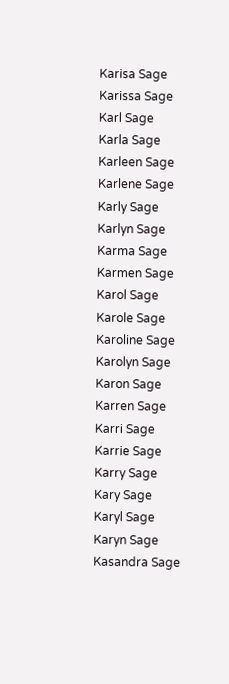Karisa Sage
Karissa Sage
Karl Sage
Karla Sage
Karleen Sage
Karlene Sage
Karly Sage
Karlyn Sage
Karma Sage
Karmen Sage
Karol Sage
Karole Sage
Karoline Sage
Karolyn Sage
Karon Sage
Karren Sage
Karri Sage
Karrie Sage
Karry Sage
Kary Sage
Karyl Sage
Karyn Sage
Kasandra Sage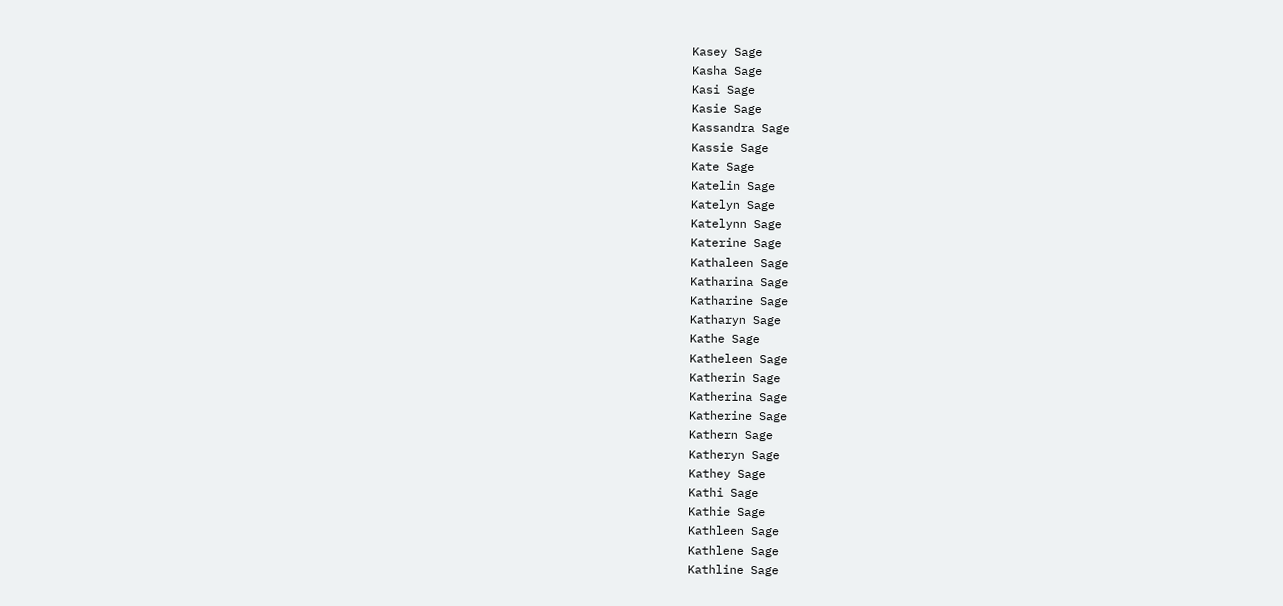Kasey Sage
Kasha Sage
Kasi Sage
Kasie Sage
Kassandra Sage
Kassie Sage
Kate Sage
Katelin Sage
Katelyn Sage
Katelynn Sage
Katerine Sage
Kathaleen Sage
Katharina Sage
Katharine Sage
Katharyn Sage
Kathe Sage
Katheleen Sage
Katherin Sage
Katherina Sage
Katherine Sage
Kathern Sage
Katheryn Sage
Kathey Sage
Kathi Sage
Kathie Sage
Kathleen Sage
Kathlene Sage
Kathline Sage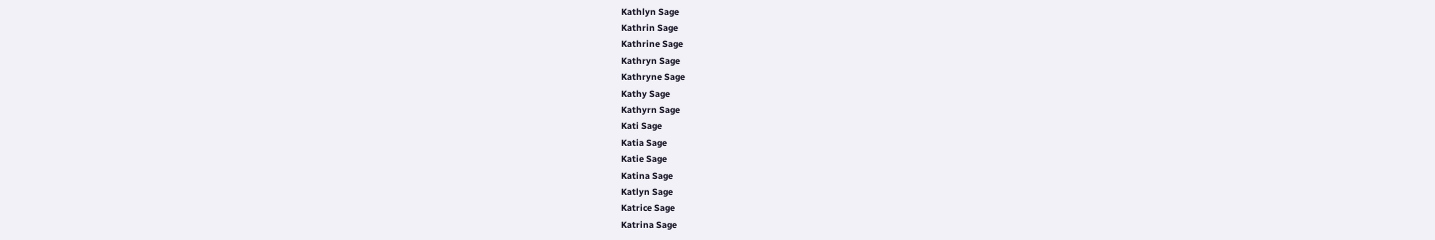Kathlyn Sage
Kathrin Sage
Kathrine Sage
Kathryn Sage
Kathryne Sage
Kathy Sage
Kathyrn Sage
Kati Sage
Katia Sage
Katie Sage
Katina Sage
Katlyn Sage
Katrice Sage
Katrina Sage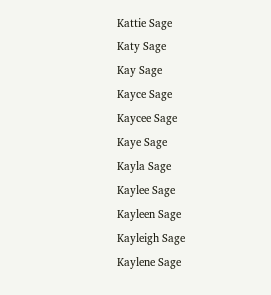Kattie Sage
Katy Sage
Kay Sage
Kayce Sage
Kaycee Sage
Kaye Sage
Kayla Sage
Kaylee Sage
Kayleen Sage
Kayleigh Sage
Kaylene Sage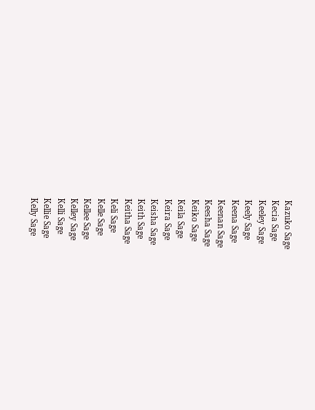Kazuko Sage
Kecia Sage
Keeley Sage
Keely Sage
Keena Sage
Keenan Sage
Keesha Sage
Keiko Sage
Keila Sage
Keira Sage
Keisha Sage
Keith Sage
Keitha Sage
Keli Sage
Kelle Sage
Kellee Sage
Kelley Sage
Kelli Sage
Kellie Sage
Kelly Sage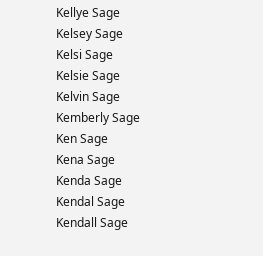Kellye Sage
Kelsey Sage
Kelsi Sage
Kelsie Sage
Kelvin Sage
Kemberly Sage
Ken Sage
Kena Sage
Kenda Sage
Kendal Sage
Kendall Sage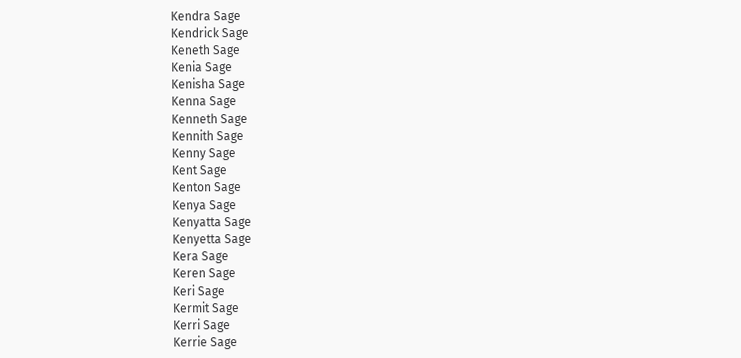Kendra Sage
Kendrick Sage
Keneth Sage
Kenia Sage
Kenisha Sage
Kenna Sage
Kenneth Sage
Kennith Sage
Kenny Sage
Kent Sage
Kenton Sage
Kenya Sage
Kenyatta Sage
Kenyetta Sage
Kera Sage
Keren Sage
Keri Sage
Kermit Sage
Kerri Sage
Kerrie Sage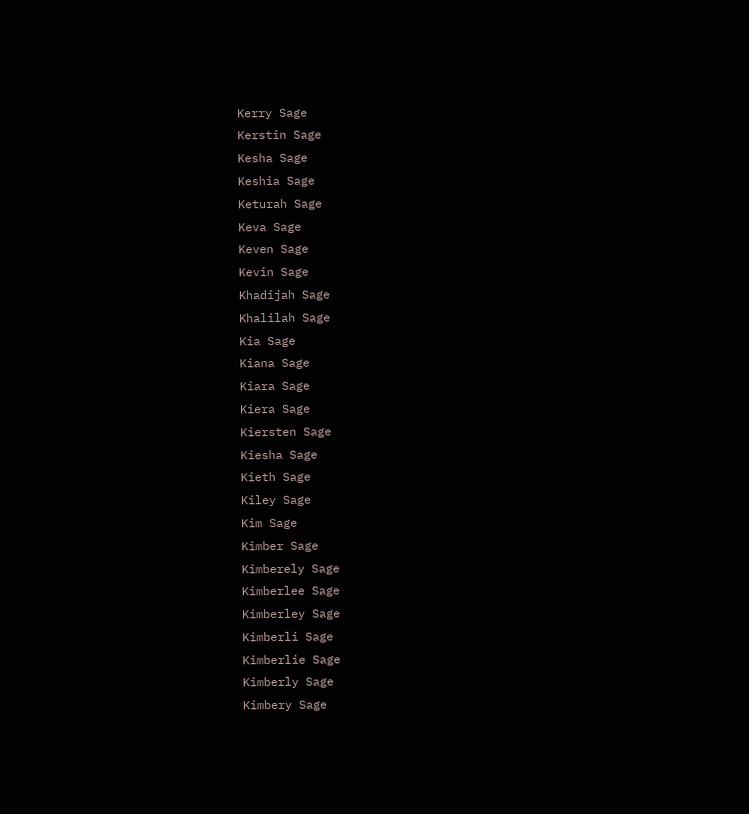Kerry Sage
Kerstin Sage
Kesha Sage
Keshia Sage
Keturah Sage
Keva Sage
Keven Sage
Kevin Sage
Khadijah Sage
Khalilah Sage
Kia Sage
Kiana Sage
Kiara Sage
Kiera Sage
Kiersten Sage
Kiesha Sage
Kieth Sage
Kiley Sage
Kim Sage
Kimber Sage
Kimberely Sage
Kimberlee Sage
Kimberley Sage
Kimberli Sage
Kimberlie Sage
Kimberly Sage
Kimbery Sage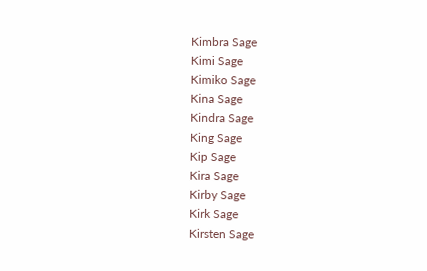Kimbra Sage
Kimi Sage
Kimiko Sage
Kina Sage
Kindra Sage
King Sage
Kip Sage
Kira Sage
Kirby Sage
Kirk Sage
Kirsten Sage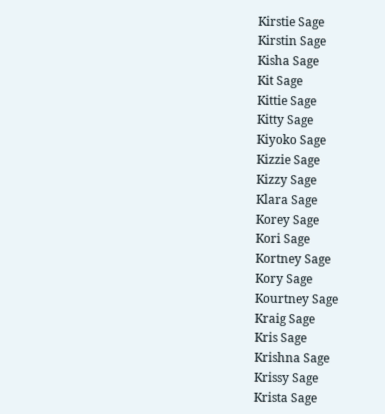Kirstie Sage
Kirstin Sage
Kisha Sage
Kit Sage
Kittie Sage
Kitty Sage
Kiyoko Sage
Kizzie Sage
Kizzy Sage
Klara Sage
Korey Sage
Kori Sage
Kortney Sage
Kory Sage
Kourtney Sage
Kraig Sage
Kris Sage
Krishna Sage
Krissy Sage
Krista Sage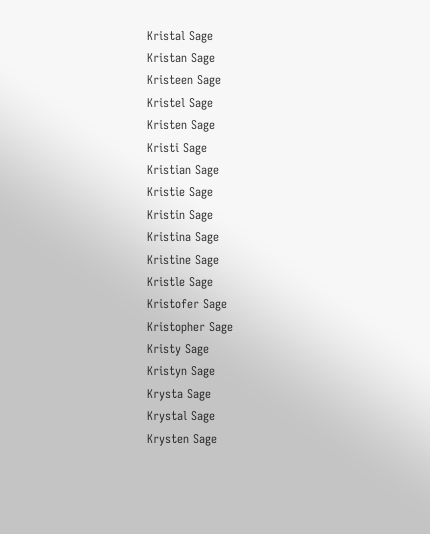Kristal Sage
Kristan Sage
Kristeen Sage
Kristel Sage
Kristen Sage
Kristi Sage
Kristian Sage
Kristie Sage
Kristin Sage
Kristina Sage
Kristine Sage
Kristle Sage
Kristofer Sage
Kristopher Sage
Kristy Sage
Kristyn Sage
Krysta Sage
Krystal Sage
Krysten Sage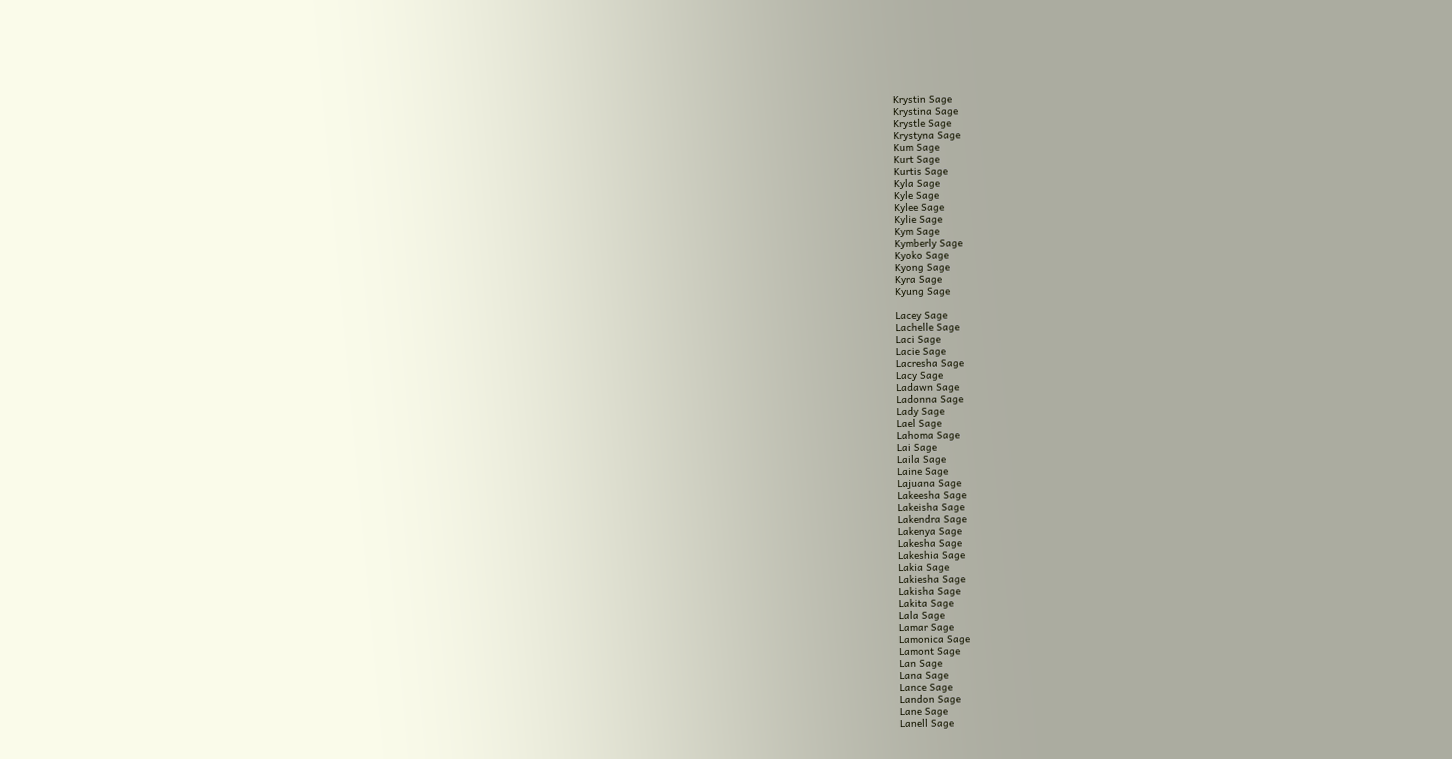Krystin Sage
Krystina Sage
Krystle Sage
Krystyna Sage
Kum Sage
Kurt Sage
Kurtis Sage
Kyla Sage
Kyle Sage
Kylee Sage
Kylie Sage
Kym Sage
Kymberly Sage
Kyoko Sage
Kyong Sage
Kyra Sage
Kyung Sage

Lacey Sage
Lachelle Sage
Laci Sage
Lacie Sage
Lacresha Sage
Lacy Sage
Ladawn Sage
Ladonna Sage
Lady Sage
Lael Sage
Lahoma Sage
Lai Sage
Laila Sage
Laine Sage
Lajuana Sage
Lakeesha Sage
Lakeisha Sage
Lakendra Sage
Lakenya Sage
Lakesha Sage
Lakeshia Sage
Lakia Sage
Lakiesha Sage
Lakisha Sage
Lakita Sage
Lala Sage
Lamar Sage
Lamonica Sage
Lamont Sage
Lan Sage
Lana Sage
Lance Sage
Landon Sage
Lane Sage
Lanell Sage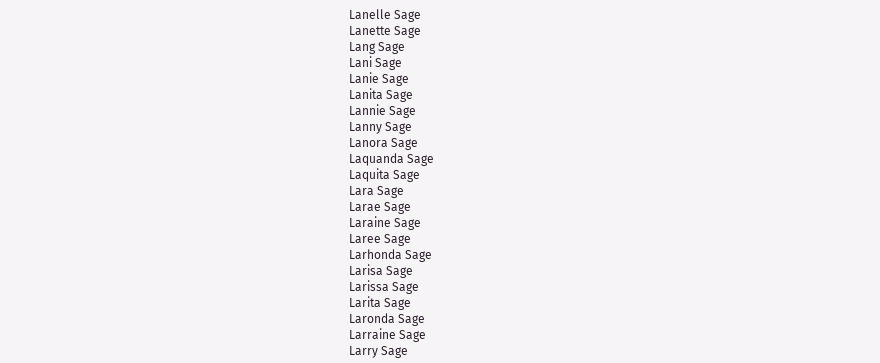Lanelle Sage
Lanette Sage
Lang Sage
Lani Sage
Lanie Sage
Lanita Sage
Lannie Sage
Lanny Sage
Lanora Sage
Laquanda Sage
Laquita Sage
Lara Sage
Larae Sage
Laraine Sage
Laree Sage
Larhonda Sage
Larisa Sage
Larissa Sage
Larita Sage
Laronda Sage
Larraine Sage
Larry Sage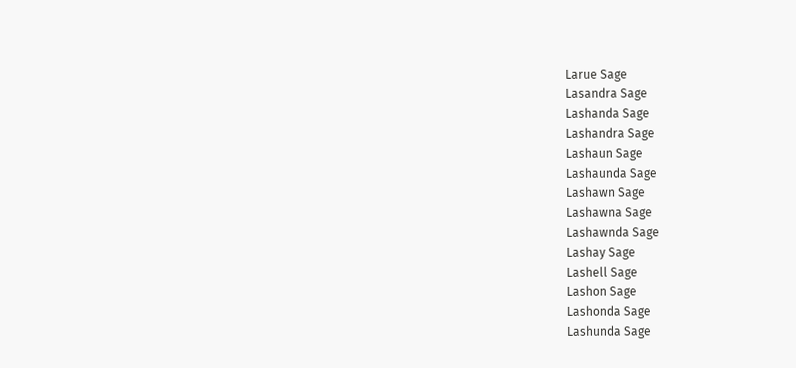Larue Sage
Lasandra Sage
Lashanda Sage
Lashandra Sage
Lashaun Sage
Lashaunda Sage
Lashawn Sage
Lashawna Sage
Lashawnda Sage
Lashay Sage
Lashell Sage
Lashon Sage
Lashonda Sage
Lashunda Sage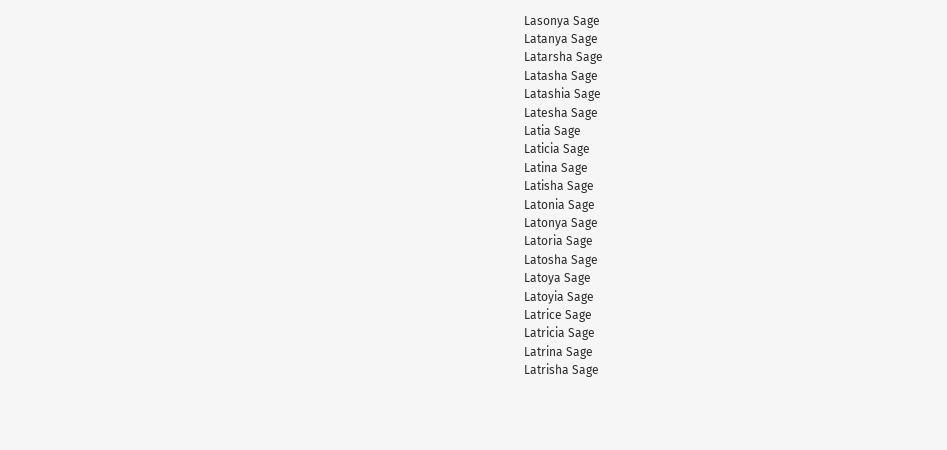Lasonya Sage
Latanya Sage
Latarsha Sage
Latasha Sage
Latashia Sage
Latesha Sage
Latia Sage
Laticia Sage
Latina Sage
Latisha Sage
Latonia Sage
Latonya Sage
Latoria Sage
Latosha Sage
Latoya Sage
Latoyia Sage
Latrice Sage
Latricia Sage
Latrina Sage
Latrisha Sage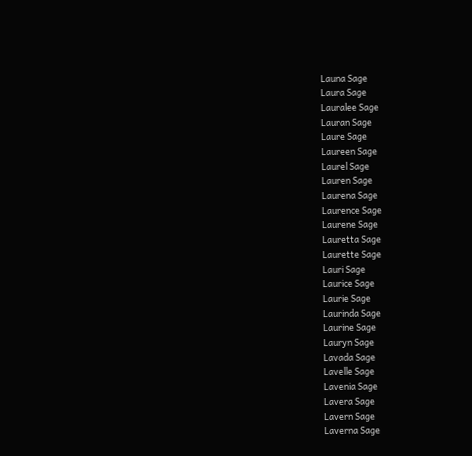Launa Sage
Laura Sage
Lauralee Sage
Lauran Sage
Laure Sage
Laureen Sage
Laurel Sage
Lauren Sage
Laurena Sage
Laurence Sage
Laurene Sage
Lauretta Sage
Laurette Sage
Lauri Sage
Laurice Sage
Laurie Sage
Laurinda Sage
Laurine Sage
Lauryn Sage
Lavada Sage
Lavelle Sage
Lavenia Sage
Lavera Sage
Lavern Sage
Laverna Sage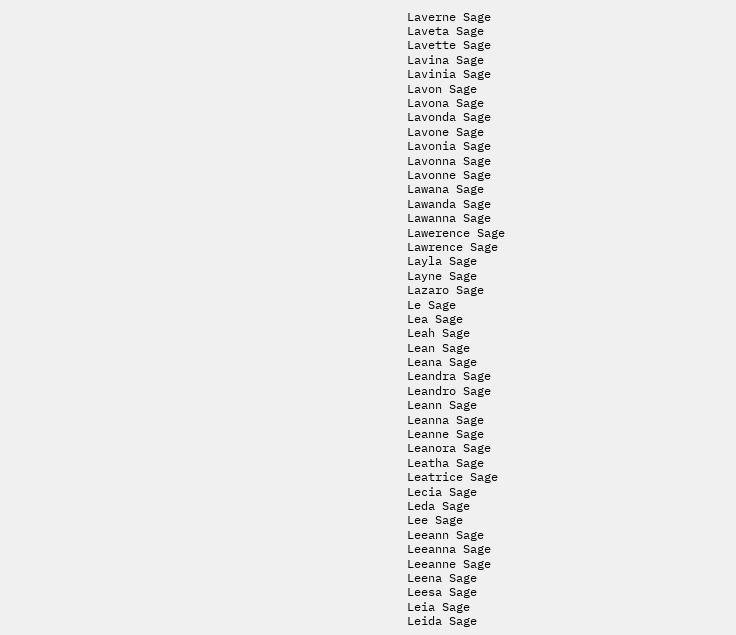Laverne Sage
Laveta Sage
Lavette Sage
Lavina Sage
Lavinia Sage
Lavon Sage
Lavona Sage
Lavonda Sage
Lavone Sage
Lavonia Sage
Lavonna Sage
Lavonne Sage
Lawana Sage
Lawanda Sage
Lawanna Sage
Lawerence Sage
Lawrence Sage
Layla Sage
Layne Sage
Lazaro Sage
Le Sage
Lea Sage
Leah Sage
Lean Sage
Leana Sage
Leandra Sage
Leandro Sage
Leann Sage
Leanna Sage
Leanne Sage
Leanora Sage
Leatha Sage
Leatrice Sage
Lecia Sage
Leda Sage
Lee Sage
Leeann Sage
Leeanna Sage
Leeanne Sage
Leena Sage
Leesa Sage
Leia Sage
Leida Sage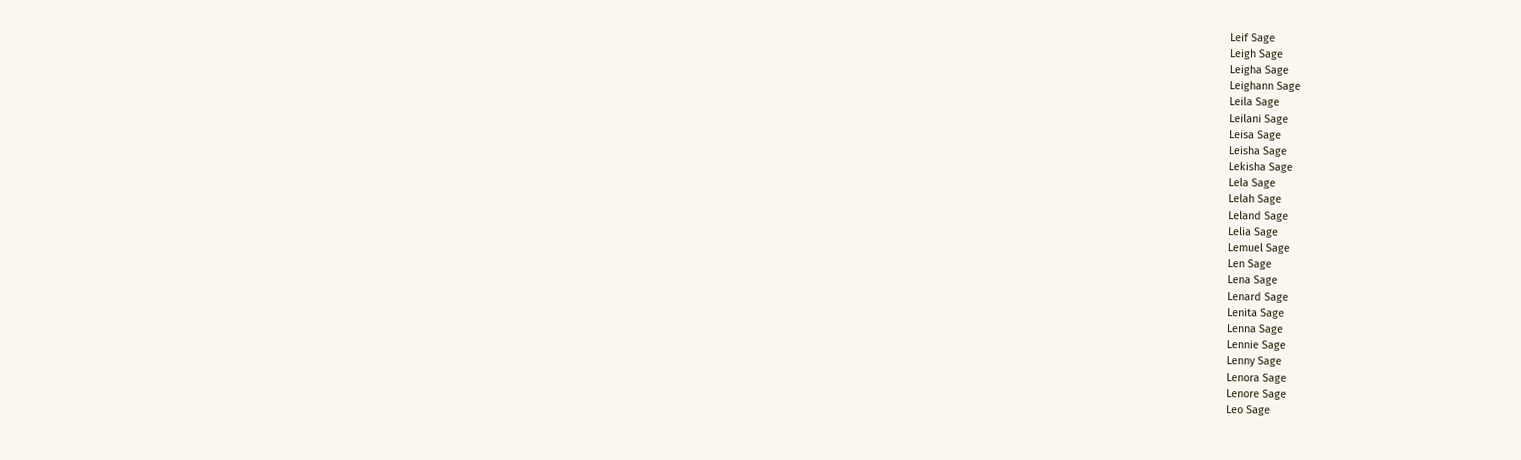Leif Sage
Leigh Sage
Leigha Sage
Leighann Sage
Leila Sage
Leilani Sage
Leisa Sage
Leisha Sage
Lekisha Sage
Lela Sage
Lelah Sage
Leland Sage
Lelia Sage
Lemuel Sage
Len Sage
Lena Sage
Lenard Sage
Lenita Sage
Lenna Sage
Lennie Sage
Lenny Sage
Lenora Sage
Lenore Sage
Leo Sage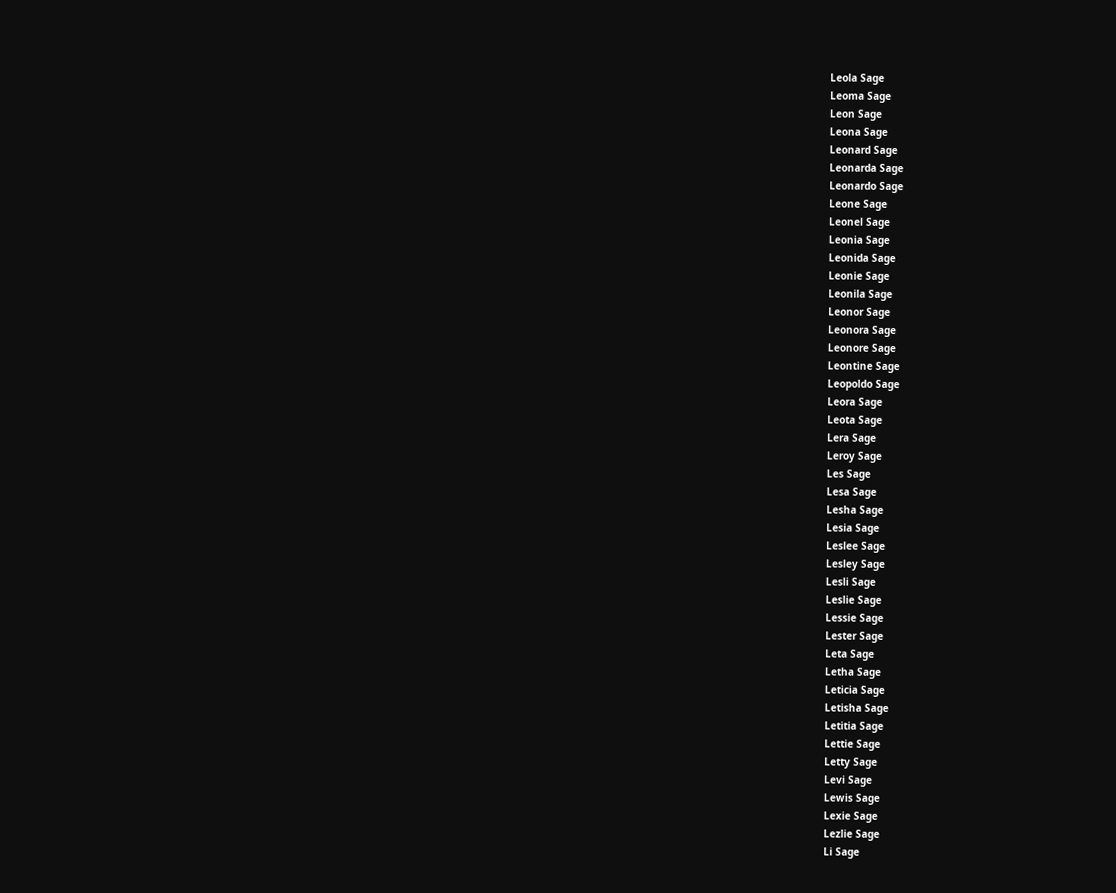Leola Sage
Leoma Sage
Leon Sage
Leona Sage
Leonard Sage
Leonarda Sage
Leonardo Sage
Leone Sage
Leonel Sage
Leonia Sage
Leonida Sage
Leonie Sage
Leonila Sage
Leonor Sage
Leonora Sage
Leonore Sage
Leontine Sage
Leopoldo Sage
Leora Sage
Leota Sage
Lera Sage
Leroy Sage
Les Sage
Lesa Sage
Lesha Sage
Lesia Sage
Leslee Sage
Lesley Sage
Lesli Sage
Leslie Sage
Lessie Sage
Lester Sage
Leta Sage
Letha Sage
Leticia Sage
Letisha Sage
Letitia Sage
Lettie Sage
Letty Sage
Levi Sage
Lewis Sage
Lexie Sage
Lezlie Sage
Li Sage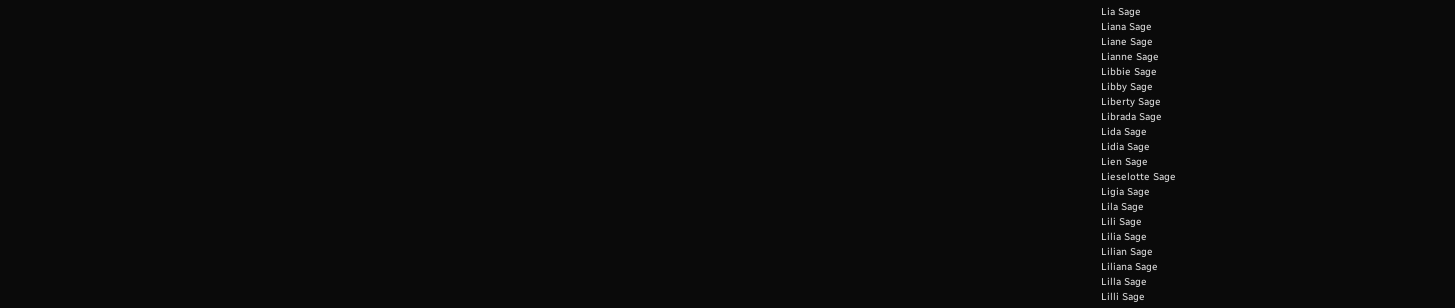Lia Sage
Liana Sage
Liane Sage
Lianne Sage
Libbie Sage
Libby Sage
Liberty Sage
Librada Sage
Lida Sage
Lidia Sage
Lien Sage
Lieselotte Sage
Ligia Sage
Lila Sage
Lili Sage
Lilia Sage
Lilian Sage
Liliana Sage
Lilla Sage
Lilli Sage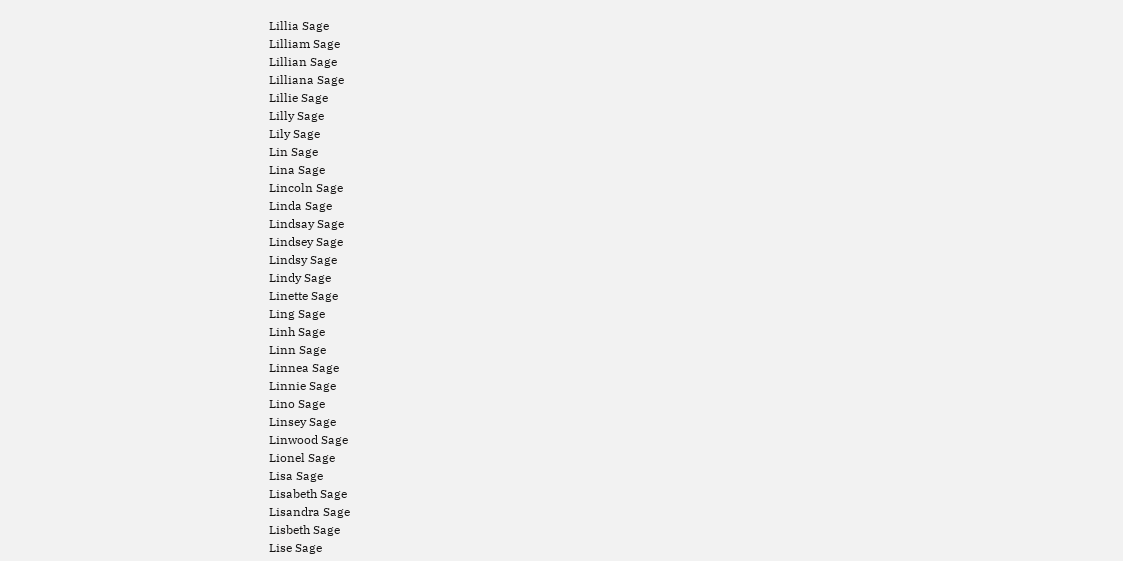Lillia Sage
Lilliam Sage
Lillian Sage
Lilliana Sage
Lillie Sage
Lilly Sage
Lily Sage
Lin Sage
Lina Sage
Lincoln Sage
Linda Sage
Lindsay Sage
Lindsey Sage
Lindsy Sage
Lindy Sage
Linette Sage
Ling Sage
Linh Sage
Linn Sage
Linnea Sage
Linnie Sage
Lino Sage
Linsey Sage
Linwood Sage
Lionel Sage
Lisa Sage
Lisabeth Sage
Lisandra Sage
Lisbeth Sage
Lise Sage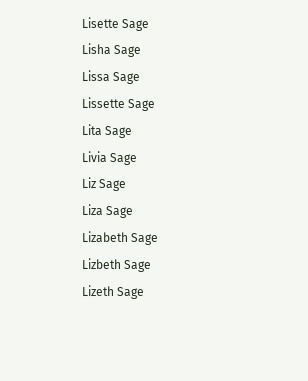Lisette Sage
Lisha Sage
Lissa Sage
Lissette Sage
Lita Sage
Livia Sage
Liz Sage
Liza Sage
Lizabeth Sage
Lizbeth Sage
Lizeth Sage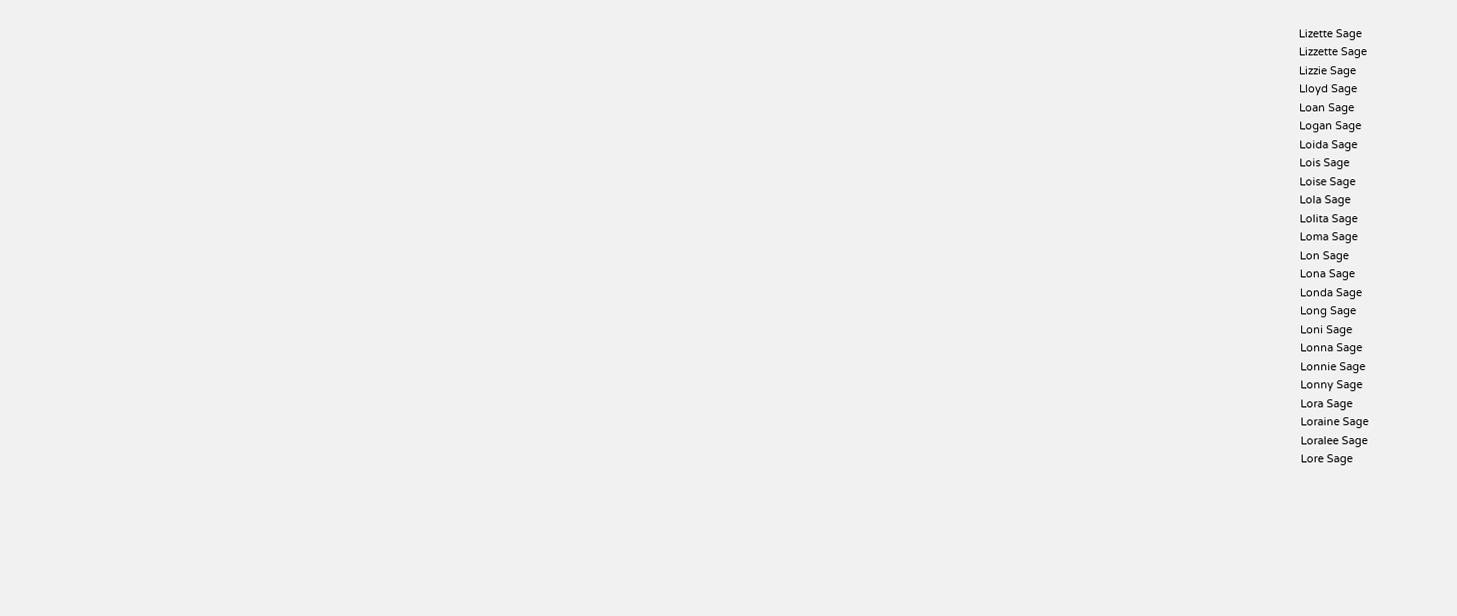Lizette Sage
Lizzette Sage
Lizzie Sage
Lloyd Sage
Loan Sage
Logan Sage
Loida Sage
Lois Sage
Loise Sage
Lola Sage
Lolita Sage
Loma Sage
Lon Sage
Lona Sage
Londa Sage
Long Sage
Loni Sage
Lonna Sage
Lonnie Sage
Lonny Sage
Lora Sage
Loraine Sage
Loralee Sage
Lore Sage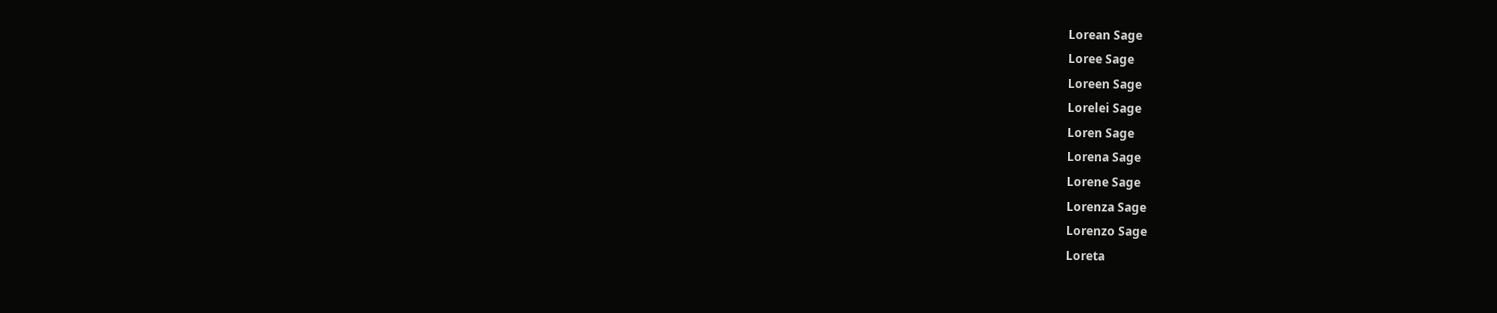Lorean Sage
Loree Sage
Loreen Sage
Lorelei Sage
Loren Sage
Lorena Sage
Lorene Sage
Lorenza Sage
Lorenzo Sage
Loreta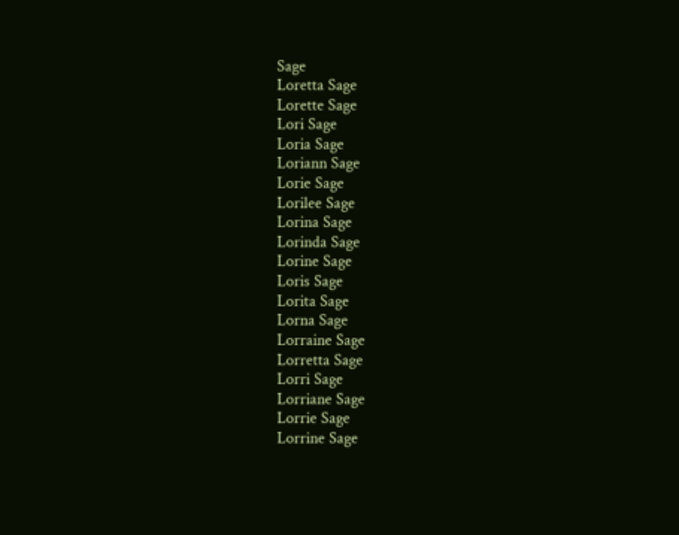Sage
Loretta Sage
Lorette Sage
Lori Sage
Loria Sage
Loriann Sage
Lorie Sage
Lorilee Sage
Lorina Sage
Lorinda Sage
Lorine Sage
Loris Sage
Lorita Sage
Lorna Sage
Lorraine Sage
Lorretta Sage
Lorri Sage
Lorriane Sage
Lorrie Sage
Lorrine Sage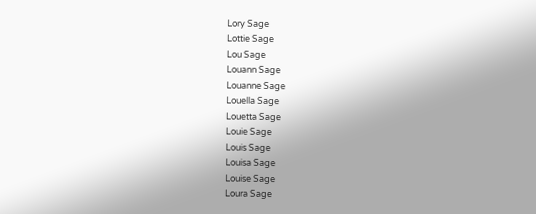Lory Sage
Lottie Sage
Lou Sage
Louann Sage
Louanne Sage
Louella Sage
Louetta Sage
Louie Sage
Louis Sage
Louisa Sage
Louise Sage
Loura Sage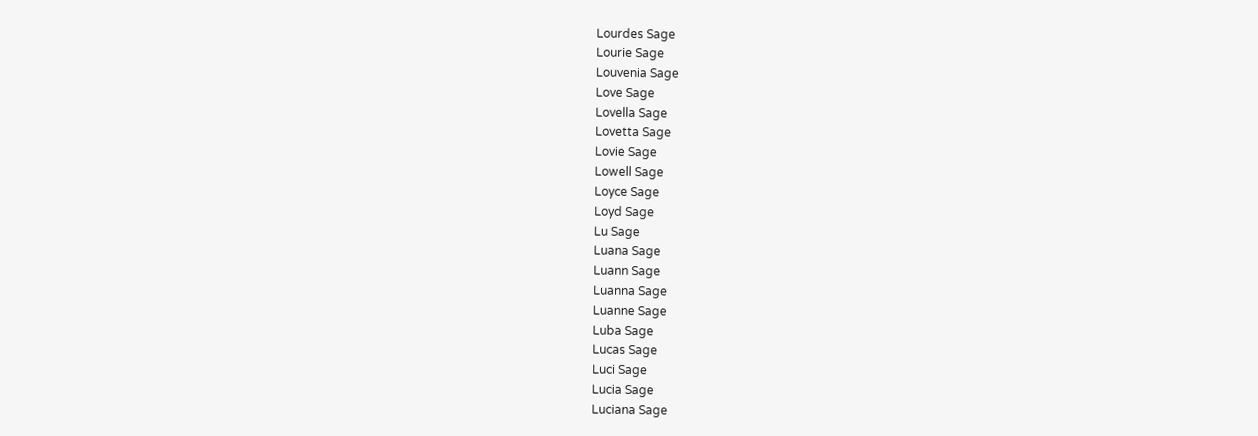Lourdes Sage
Lourie Sage
Louvenia Sage
Love Sage
Lovella Sage
Lovetta Sage
Lovie Sage
Lowell Sage
Loyce Sage
Loyd Sage
Lu Sage
Luana Sage
Luann Sage
Luanna Sage
Luanne Sage
Luba Sage
Lucas Sage
Luci Sage
Lucia Sage
Luciana Sage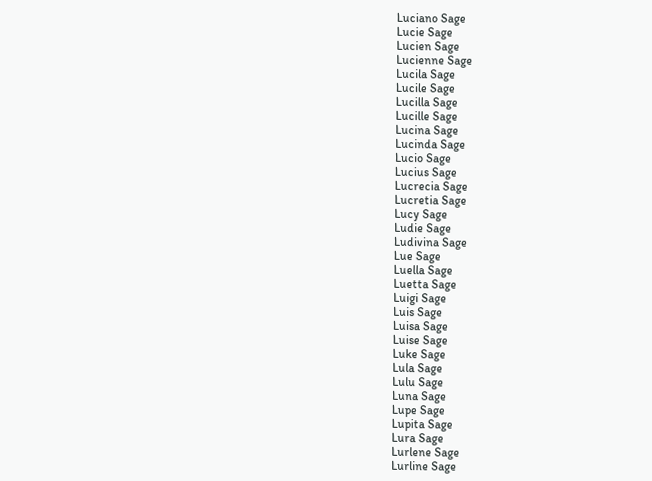Luciano Sage
Lucie Sage
Lucien Sage
Lucienne Sage
Lucila Sage
Lucile Sage
Lucilla Sage
Lucille Sage
Lucina Sage
Lucinda Sage
Lucio Sage
Lucius Sage
Lucrecia Sage
Lucretia Sage
Lucy Sage
Ludie Sage
Ludivina Sage
Lue Sage
Luella Sage
Luetta Sage
Luigi Sage
Luis Sage
Luisa Sage
Luise Sage
Luke Sage
Lula Sage
Lulu Sage
Luna Sage
Lupe Sage
Lupita Sage
Lura Sage
Lurlene Sage
Lurline Sage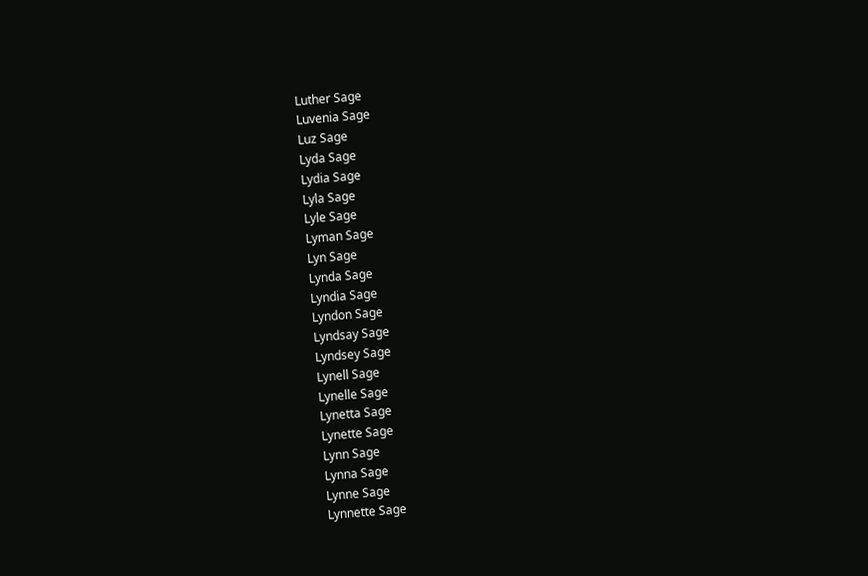Luther Sage
Luvenia Sage
Luz Sage
Lyda Sage
Lydia Sage
Lyla Sage
Lyle Sage
Lyman Sage
Lyn Sage
Lynda Sage
Lyndia Sage
Lyndon Sage
Lyndsay Sage
Lyndsey Sage
Lynell Sage
Lynelle Sage
Lynetta Sage
Lynette Sage
Lynn Sage
Lynna Sage
Lynne Sage
Lynnette Sage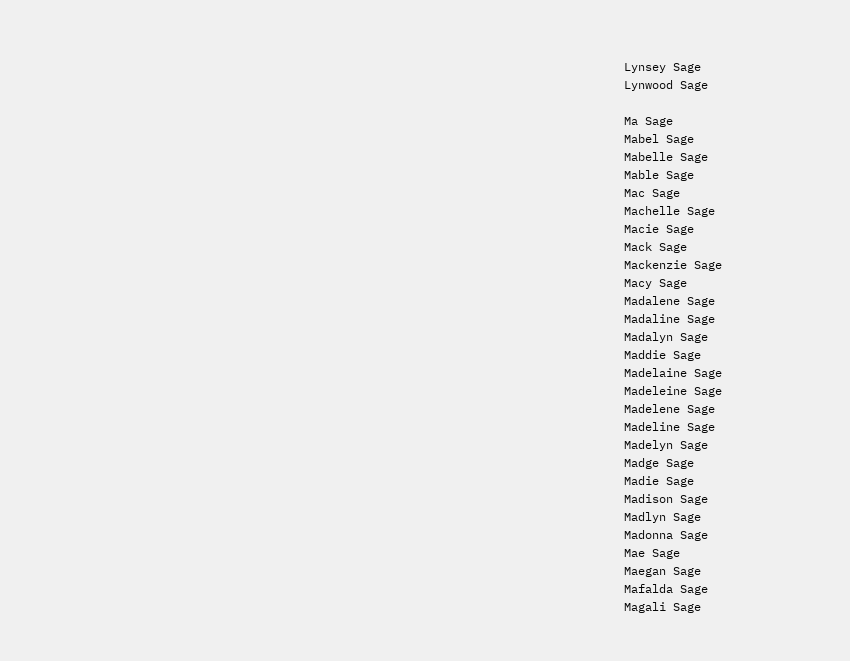Lynsey Sage
Lynwood Sage

Ma Sage
Mabel Sage
Mabelle Sage
Mable Sage
Mac Sage
Machelle Sage
Macie Sage
Mack Sage
Mackenzie Sage
Macy Sage
Madalene Sage
Madaline Sage
Madalyn Sage
Maddie Sage
Madelaine Sage
Madeleine Sage
Madelene Sage
Madeline Sage
Madelyn Sage
Madge Sage
Madie Sage
Madison Sage
Madlyn Sage
Madonna Sage
Mae Sage
Maegan Sage
Mafalda Sage
Magali Sage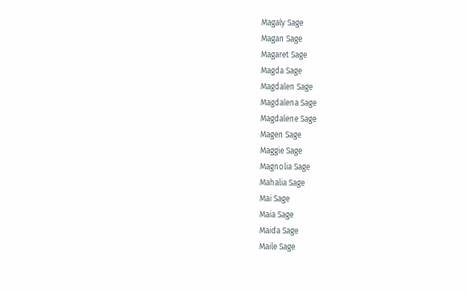Magaly Sage
Magan Sage
Magaret Sage
Magda Sage
Magdalen Sage
Magdalena Sage
Magdalene Sage
Magen Sage
Maggie Sage
Magnolia Sage
Mahalia Sage
Mai Sage
Maia Sage
Maida Sage
Maile Sage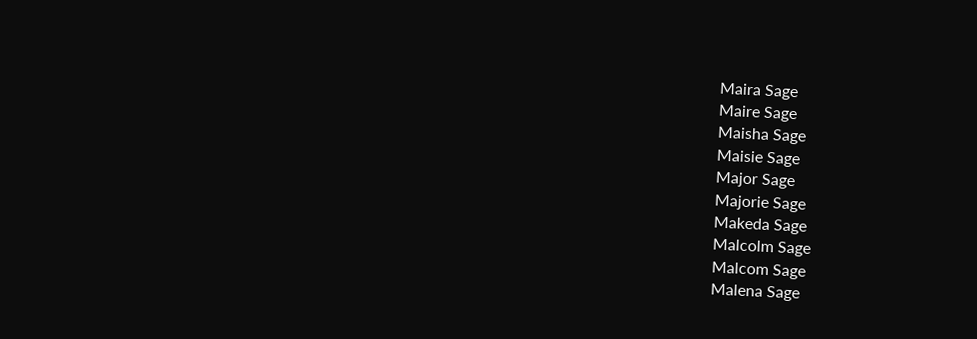Maira Sage
Maire Sage
Maisha Sage
Maisie Sage
Major Sage
Majorie Sage
Makeda Sage
Malcolm Sage
Malcom Sage
Malena Sage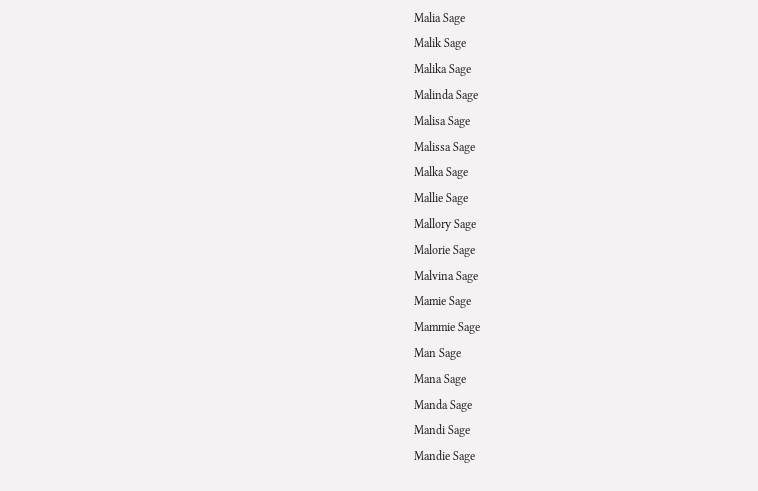Malia Sage
Malik Sage
Malika Sage
Malinda Sage
Malisa Sage
Malissa Sage
Malka Sage
Mallie Sage
Mallory Sage
Malorie Sage
Malvina Sage
Mamie Sage
Mammie Sage
Man Sage
Mana Sage
Manda Sage
Mandi Sage
Mandie Sage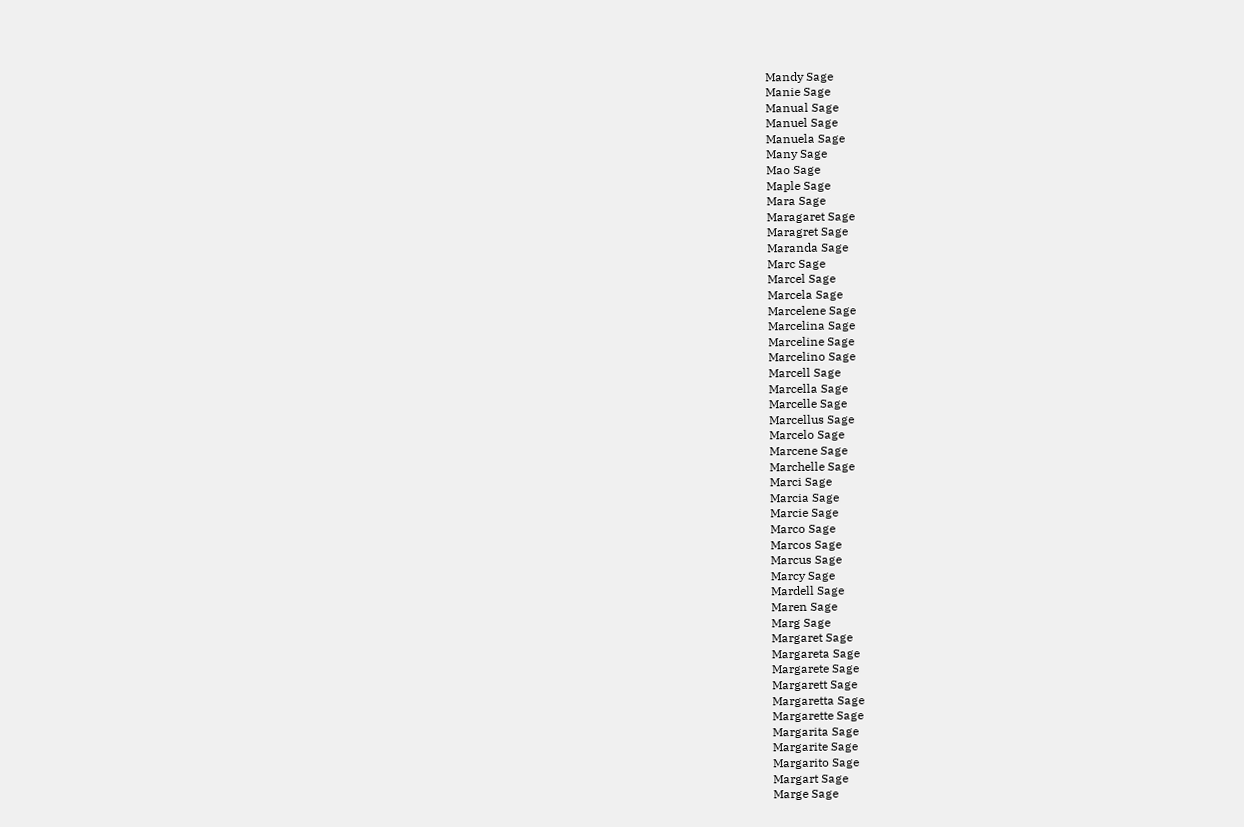Mandy Sage
Manie Sage
Manual Sage
Manuel Sage
Manuela Sage
Many Sage
Mao Sage
Maple Sage
Mara Sage
Maragaret Sage
Maragret Sage
Maranda Sage
Marc Sage
Marcel Sage
Marcela Sage
Marcelene Sage
Marcelina Sage
Marceline Sage
Marcelino Sage
Marcell Sage
Marcella Sage
Marcelle Sage
Marcellus Sage
Marcelo Sage
Marcene Sage
Marchelle Sage
Marci Sage
Marcia Sage
Marcie Sage
Marco Sage
Marcos Sage
Marcus Sage
Marcy Sage
Mardell Sage
Maren Sage
Marg Sage
Margaret Sage
Margareta Sage
Margarete Sage
Margarett Sage
Margaretta Sage
Margarette Sage
Margarita Sage
Margarite Sage
Margarito Sage
Margart Sage
Marge Sage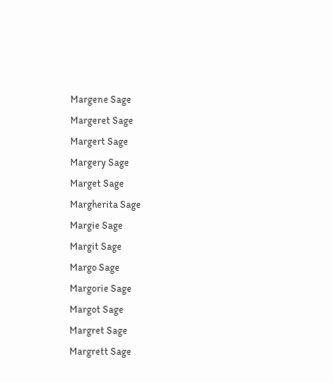Margene Sage
Margeret Sage
Margert Sage
Margery Sage
Marget Sage
Margherita Sage
Margie Sage
Margit Sage
Margo Sage
Margorie Sage
Margot Sage
Margret Sage
Margrett Sage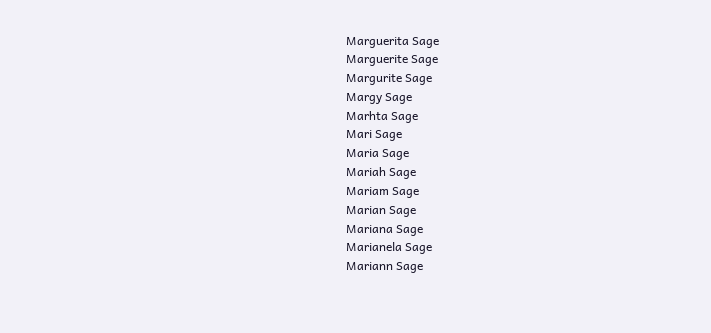Marguerita Sage
Marguerite Sage
Margurite Sage
Margy Sage
Marhta Sage
Mari Sage
Maria Sage
Mariah Sage
Mariam Sage
Marian Sage
Mariana Sage
Marianela Sage
Mariann Sage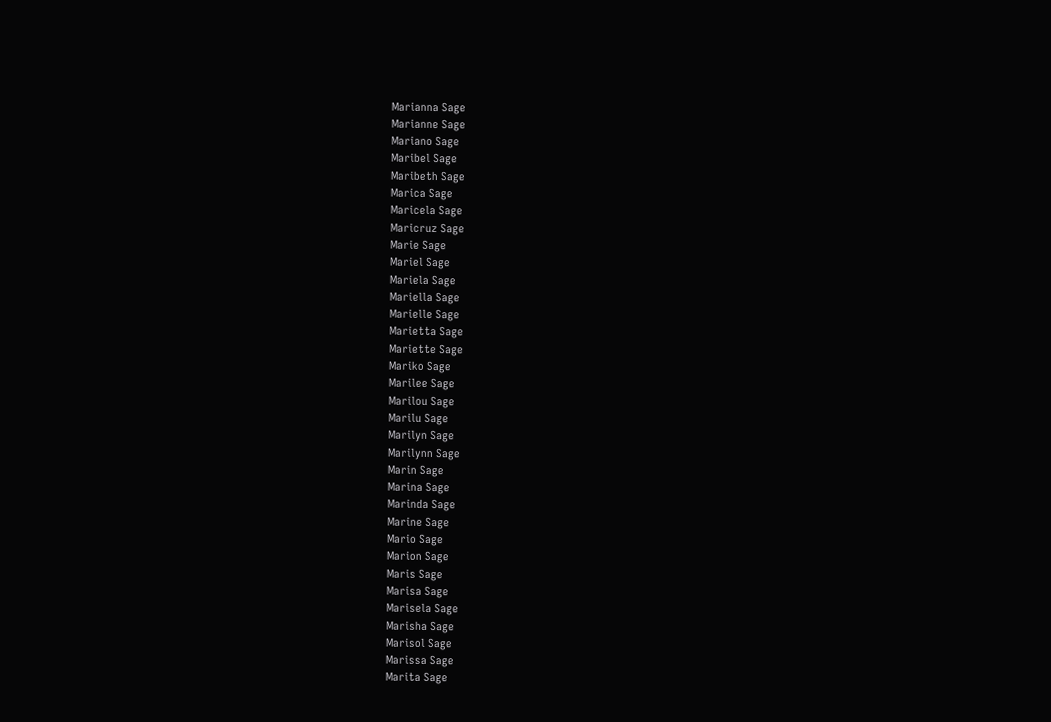Marianna Sage
Marianne Sage
Mariano Sage
Maribel Sage
Maribeth Sage
Marica Sage
Maricela Sage
Maricruz Sage
Marie Sage
Mariel Sage
Mariela Sage
Mariella Sage
Marielle Sage
Marietta Sage
Mariette Sage
Mariko Sage
Marilee Sage
Marilou Sage
Marilu Sage
Marilyn Sage
Marilynn Sage
Marin Sage
Marina Sage
Marinda Sage
Marine Sage
Mario Sage
Marion Sage
Maris Sage
Marisa Sage
Marisela Sage
Marisha Sage
Marisol Sage
Marissa Sage
Marita Sage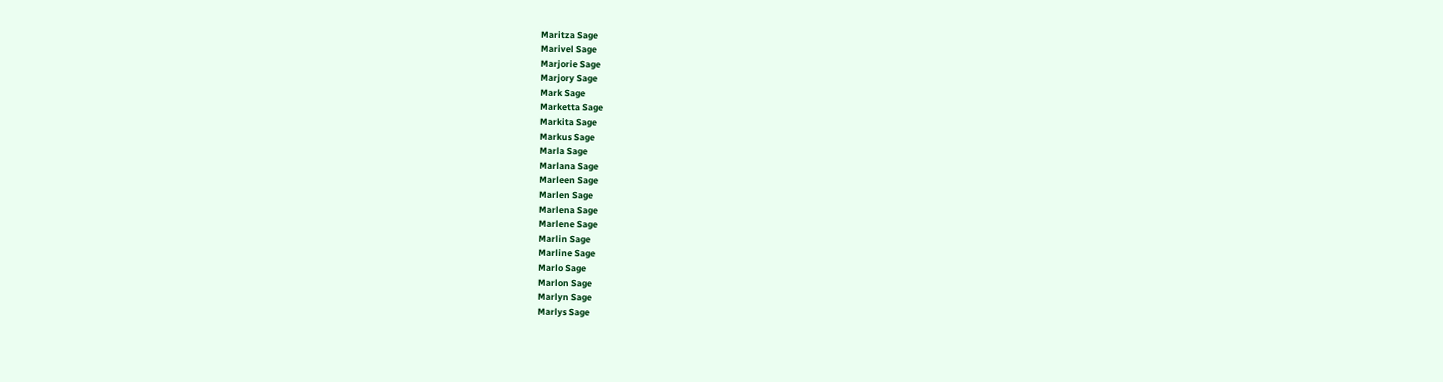Maritza Sage
Marivel Sage
Marjorie Sage
Marjory Sage
Mark Sage
Marketta Sage
Markita Sage
Markus Sage
Marla Sage
Marlana Sage
Marleen Sage
Marlen Sage
Marlena Sage
Marlene Sage
Marlin Sage
Marline Sage
Marlo Sage
Marlon Sage
Marlyn Sage
Marlys Sage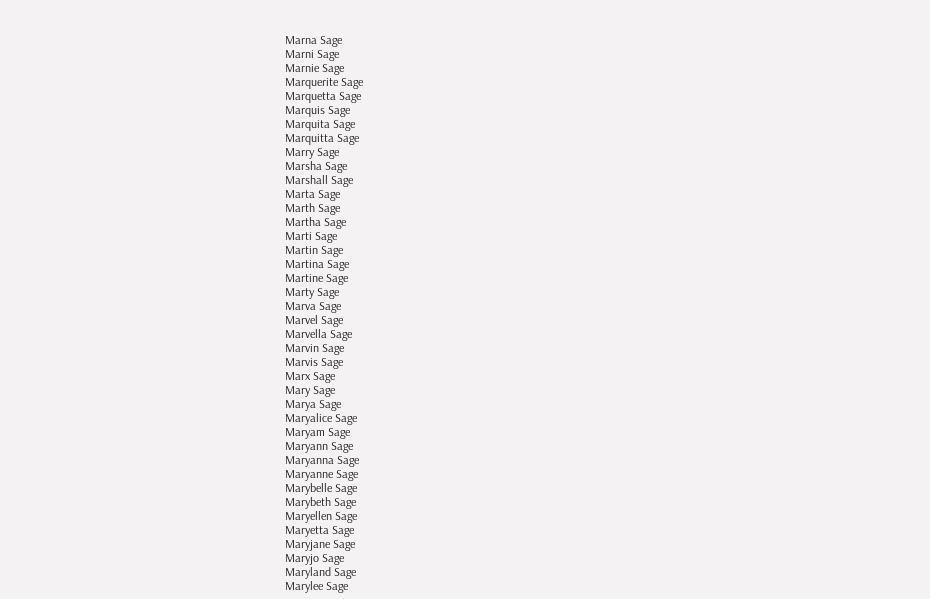Marna Sage
Marni Sage
Marnie Sage
Marquerite Sage
Marquetta Sage
Marquis Sage
Marquita Sage
Marquitta Sage
Marry Sage
Marsha Sage
Marshall Sage
Marta Sage
Marth Sage
Martha Sage
Marti Sage
Martin Sage
Martina Sage
Martine Sage
Marty Sage
Marva Sage
Marvel Sage
Marvella Sage
Marvin Sage
Marvis Sage
Marx Sage
Mary Sage
Marya Sage
Maryalice Sage
Maryam Sage
Maryann Sage
Maryanna Sage
Maryanne Sage
Marybelle Sage
Marybeth Sage
Maryellen Sage
Maryetta Sage
Maryjane Sage
Maryjo Sage
Maryland Sage
Marylee Sage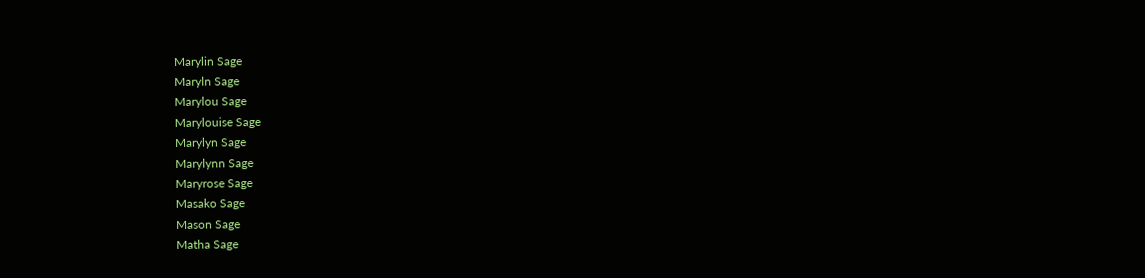Marylin Sage
Maryln Sage
Marylou Sage
Marylouise Sage
Marylyn Sage
Marylynn Sage
Maryrose Sage
Masako Sage
Mason Sage
Matha Sage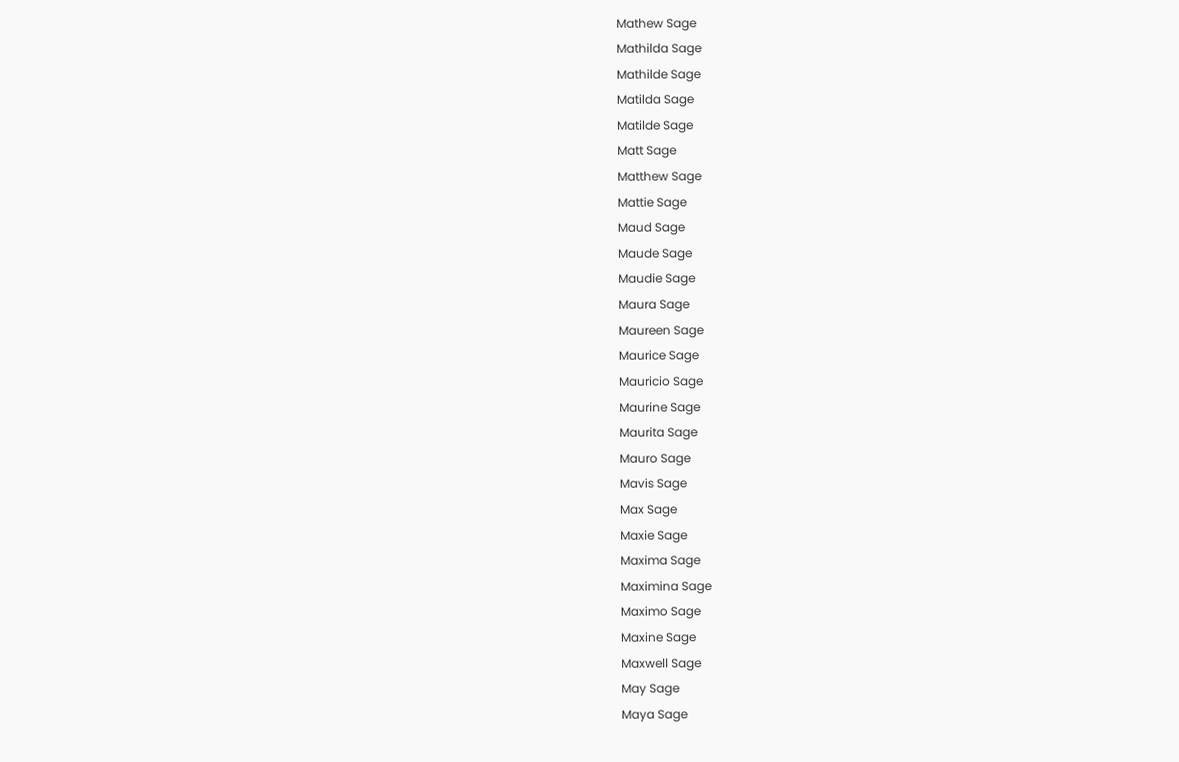Mathew Sage
Mathilda Sage
Mathilde Sage
Matilda Sage
Matilde Sage
Matt Sage
Matthew Sage
Mattie Sage
Maud Sage
Maude Sage
Maudie Sage
Maura Sage
Maureen Sage
Maurice Sage
Mauricio Sage
Maurine Sage
Maurita Sage
Mauro Sage
Mavis Sage
Max Sage
Maxie Sage
Maxima Sage
Maximina Sage
Maximo Sage
Maxine Sage
Maxwell Sage
May Sage
Maya Sage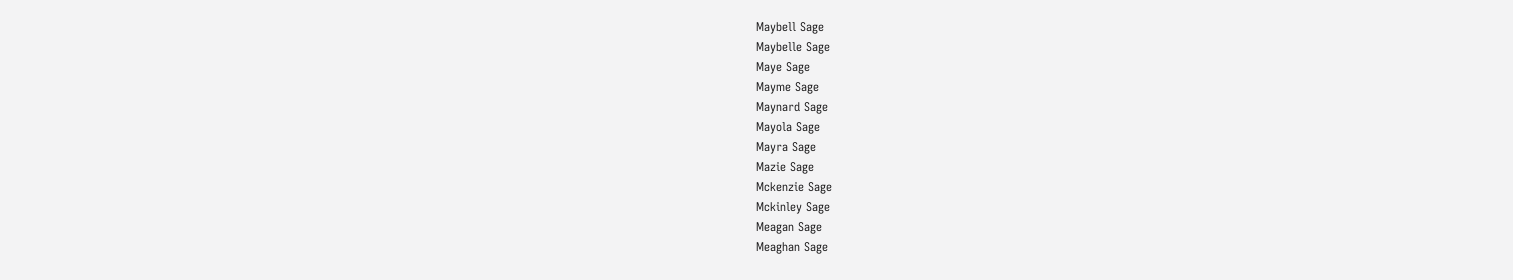Maybell Sage
Maybelle Sage
Maye Sage
Mayme Sage
Maynard Sage
Mayola Sage
Mayra Sage
Mazie Sage
Mckenzie Sage
Mckinley Sage
Meagan Sage
Meaghan Sage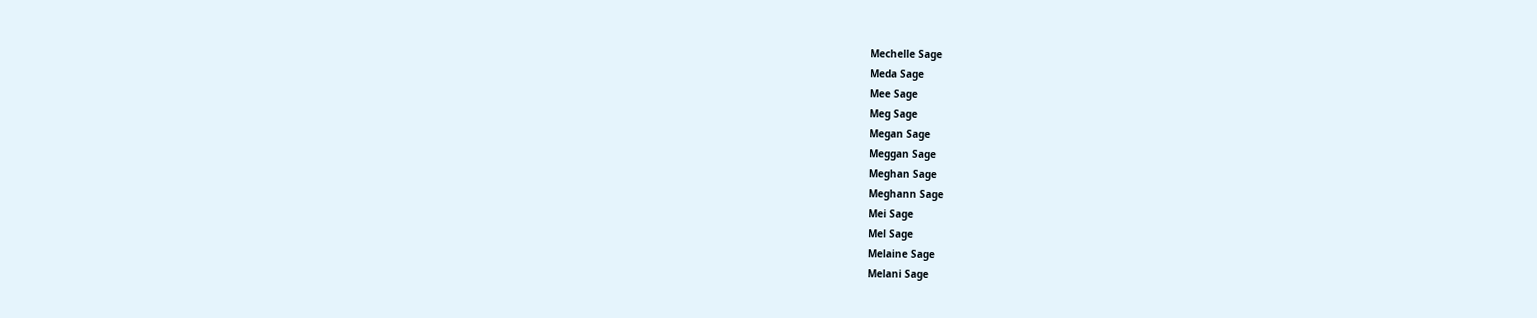Mechelle Sage
Meda Sage
Mee Sage
Meg Sage
Megan Sage
Meggan Sage
Meghan Sage
Meghann Sage
Mei Sage
Mel Sage
Melaine Sage
Melani Sage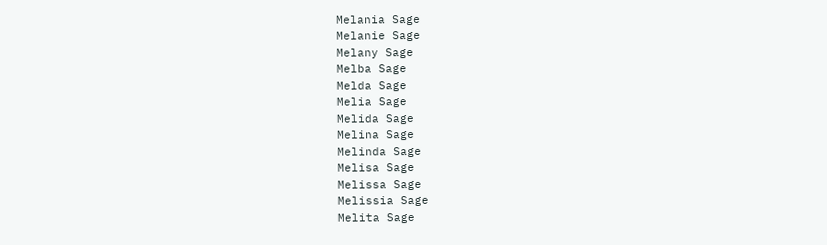Melania Sage
Melanie Sage
Melany Sage
Melba Sage
Melda Sage
Melia Sage
Melida Sage
Melina Sage
Melinda Sage
Melisa Sage
Melissa Sage
Melissia Sage
Melita Sage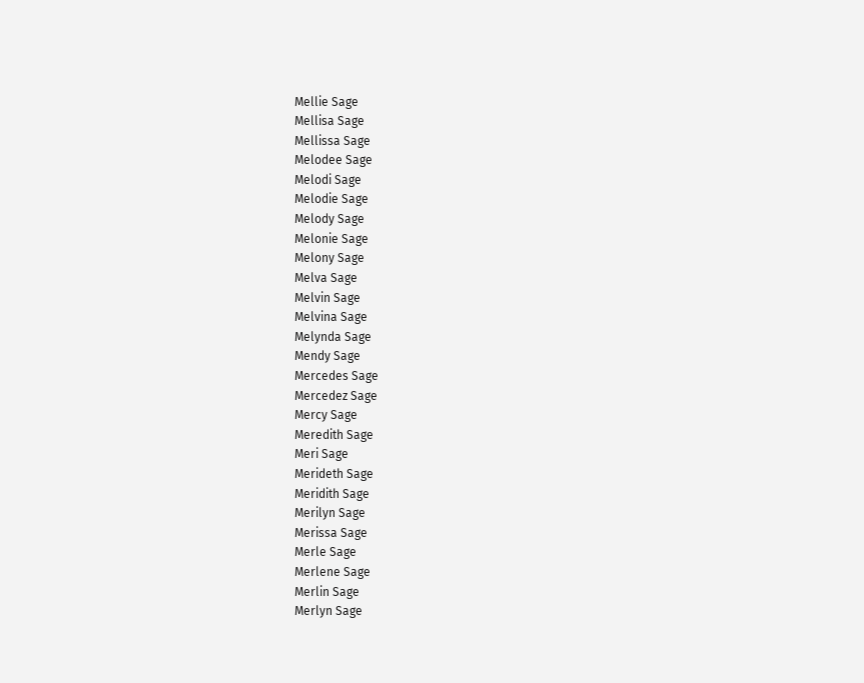Mellie Sage
Mellisa Sage
Mellissa Sage
Melodee Sage
Melodi Sage
Melodie Sage
Melody Sage
Melonie Sage
Melony Sage
Melva Sage
Melvin Sage
Melvina Sage
Melynda Sage
Mendy Sage
Mercedes Sage
Mercedez Sage
Mercy Sage
Meredith Sage
Meri Sage
Merideth Sage
Meridith Sage
Merilyn Sage
Merissa Sage
Merle Sage
Merlene Sage
Merlin Sage
Merlyn Sage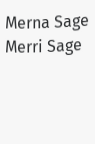Merna Sage
Merri Sage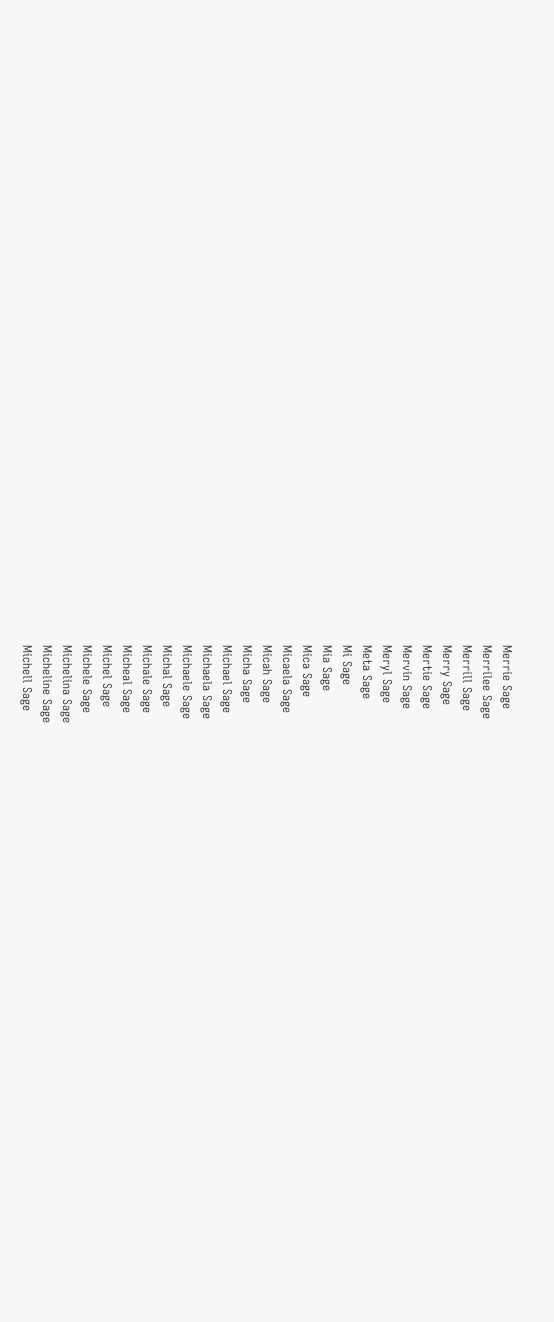Merrie Sage
Merrilee Sage
Merrill Sage
Merry Sage
Mertie Sage
Mervin Sage
Meryl Sage
Meta Sage
Mi Sage
Mia Sage
Mica Sage
Micaela Sage
Micah Sage
Micha Sage
Michael Sage
Michaela Sage
Michaele Sage
Michal Sage
Michale Sage
Micheal Sage
Michel Sage
Michele Sage
Michelina Sage
Micheline Sage
Michell Sage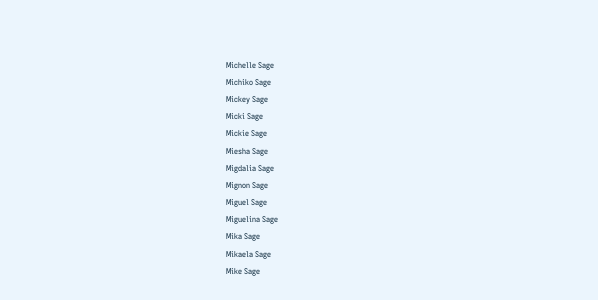Michelle Sage
Michiko Sage
Mickey Sage
Micki Sage
Mickie Sage
Miesha Sage
Migdalia Sage
Mignon Sage
Miguel Sage
Miguelina Sage
Mika Sage
Mikaela Sage
Mike Sage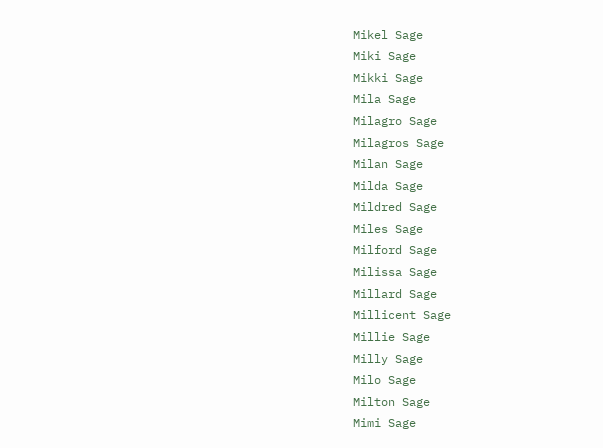Mikel Sage
Miki Sage
Mikki Sage
Mila Sage
Milagro Sage
Milagros Sage
Milan Sage
Milda Sage
Mildred Sage
Miles Sage
Milford Sage
Milissa Sage
Millard Sage
Millicent Sage
Millie Sage
Milly Sage
Milo Sage
Milton Sage
Mimi Sage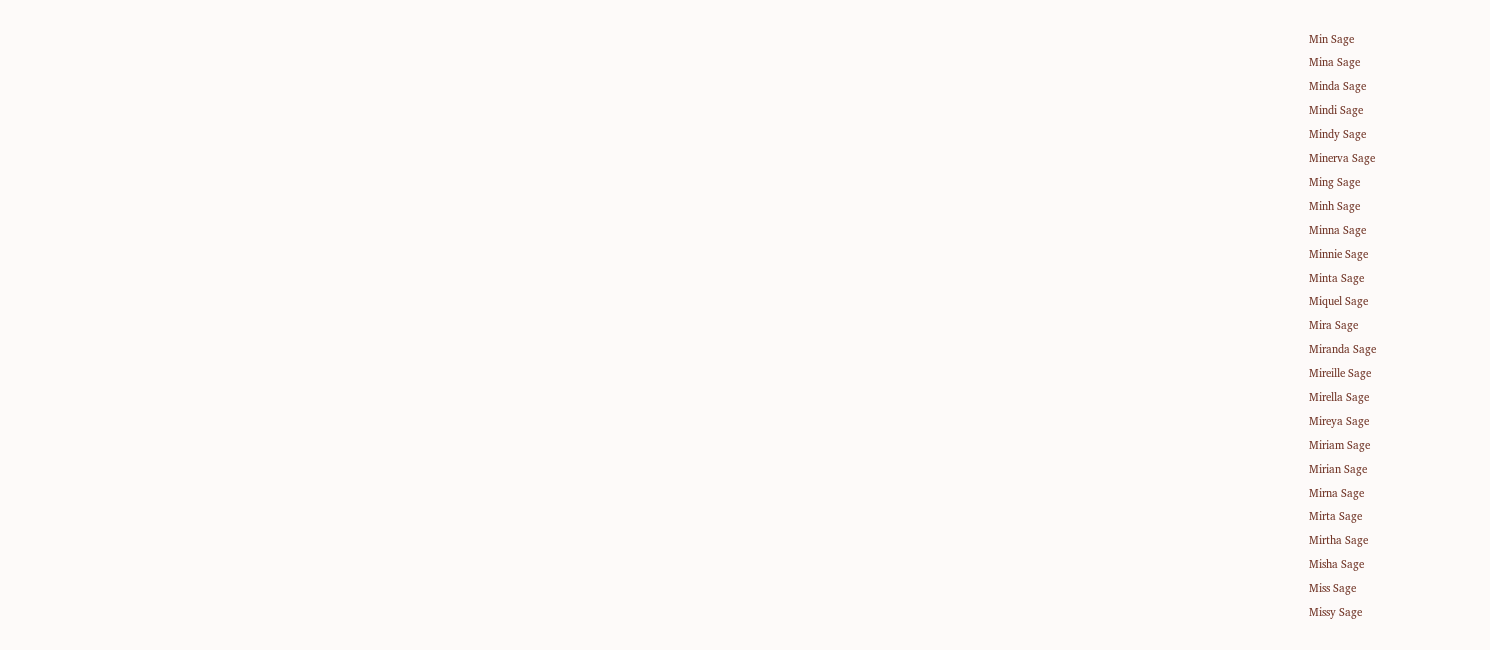Min Sage
Mina Sage
Minda Sage
Mindi Sage
Mindy Sage
Minerva Sage
Ming Sage
Minh Sage
Minna Sage
Minnie Sage
Minta Sage
Miquel Sage
Mira Sage
Miranda Sage
Mireille Sage
Mirella Sage
Mireya Sage
Miriam Sage
Mirian Sage
Mirna Sage
Mirta Sage
Mirtha Sage
Misha Sage
Miss Sage
Missy Sage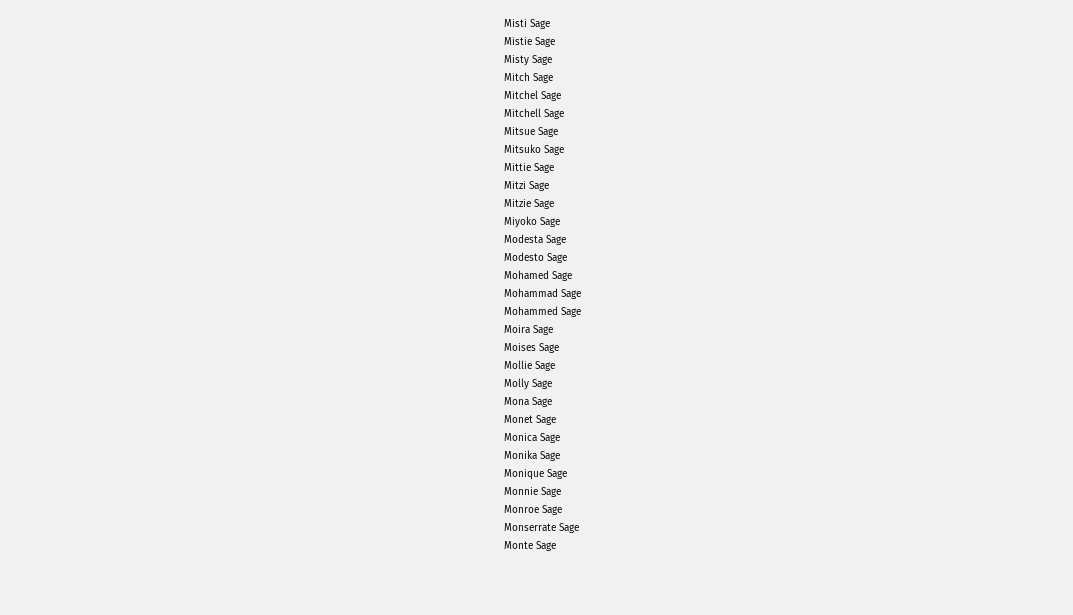Misti Sage
Mistie Sage
Misty Sage
Mitch Sage
Mitchel Sage
Mitchell Sage
Mitsue Sage
Mitsuko Sage
Mittie Sage
Mitzi Sage
Mitzie Sage
Miyoko Sage
Modesta Sage
Modesto Sage
Mohamed Sage
Mohammad Sage
Mohammed Sage
Moira Sage
Moises Sage
Mollie Sage
Molly Sage
Mona Sage
Monet Sage
Monica Sage
Monika Sage
Monique Sage
Monnie Sage
Monroe Sage
Monserrate Sage
Monte Sage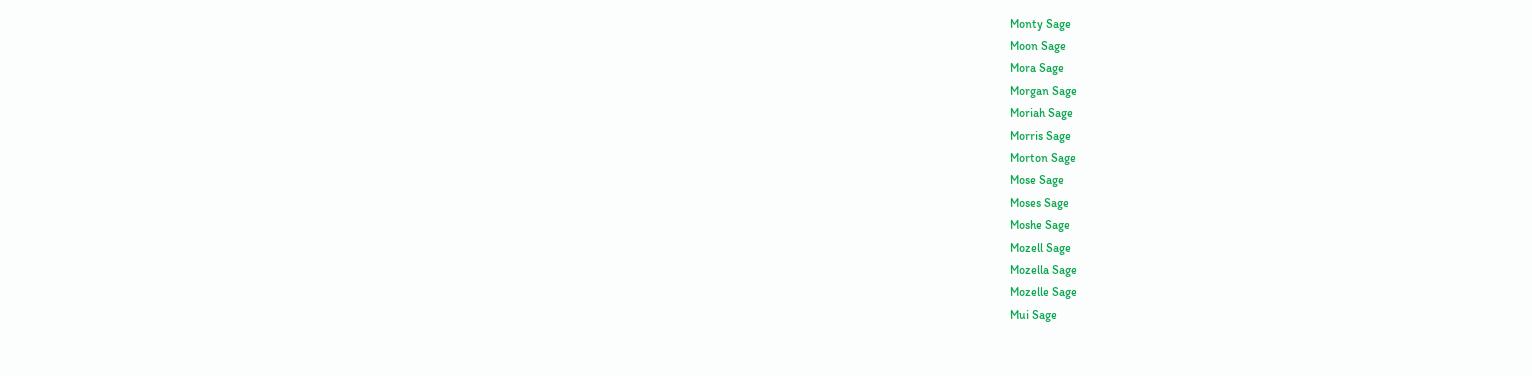Monty Sage
Moon Sage
Mora Sage
Morgan Sage
Moriah Sage
Morris Sage
Morton Sage
Mose Sage
Moses Sage
Moshe Sage
Mozell Sage
Mozella Sage
Mozelle Sage
Mui Sage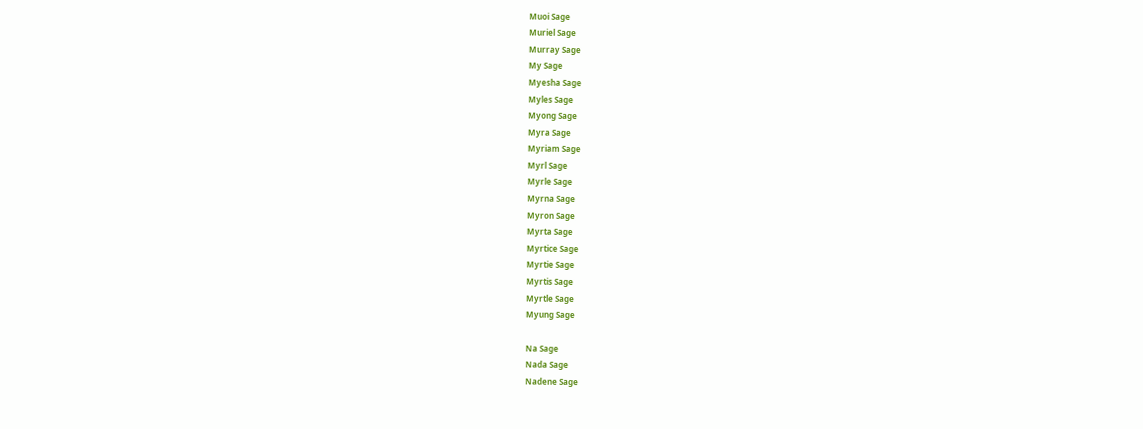Muoi Sage
Muriel Sage
Murray Sage
My Sage
Myesha Sage
Myles Sage
Myong Sage
Myra Sage
Myriam Sage
Myrl Sage
Myrle Sage
Myrna Sage
Myron Sage
Myrta Sage
Myrtice Sage
Myrtie Sage
Myrtis Sage
Myrtle Sage
Myung Sage

Na Sage
Nada Sage
Nadene Sage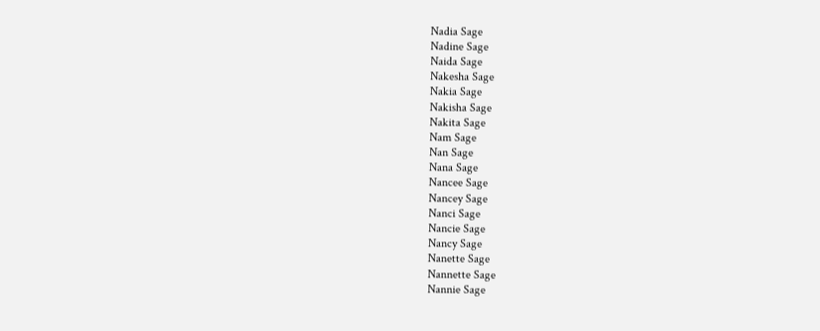Nadia Sage
Nadine Sage
Naida Sage
Nakesha Sage
Nakia Sage
Nakisha Sage
Nakita Sage
Nam Sage
Nan Sage
Nana Sage
Nancee Sage
Nancey Sage
Nanci Sage
Nancie Sage
Nancy Sage
Nanette Sage
Nannette Sage
Nannie Sage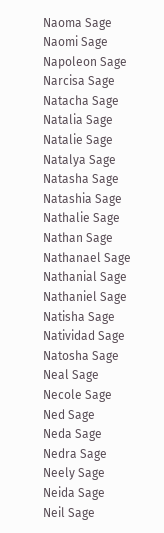Naoma Sage
Naomi Sage
Napoleon Sage
Narcisa Sage
Natacha Sage
Natalia Sage
Natalie Sage
Natalya Sage
Natasha Sage
Natashia Sage
Nathalie Sage
Nathan Sage
Nathanael Sage
Nathanial Sage
Nathaniel Sage
Natisha Sage
Natividad Sage
Natosha Sage
Neal Sage
Necole Sage
Ned Sage
Neda Sage
Nedra Sage
Neely Sage
Neida Sage
Neil Sage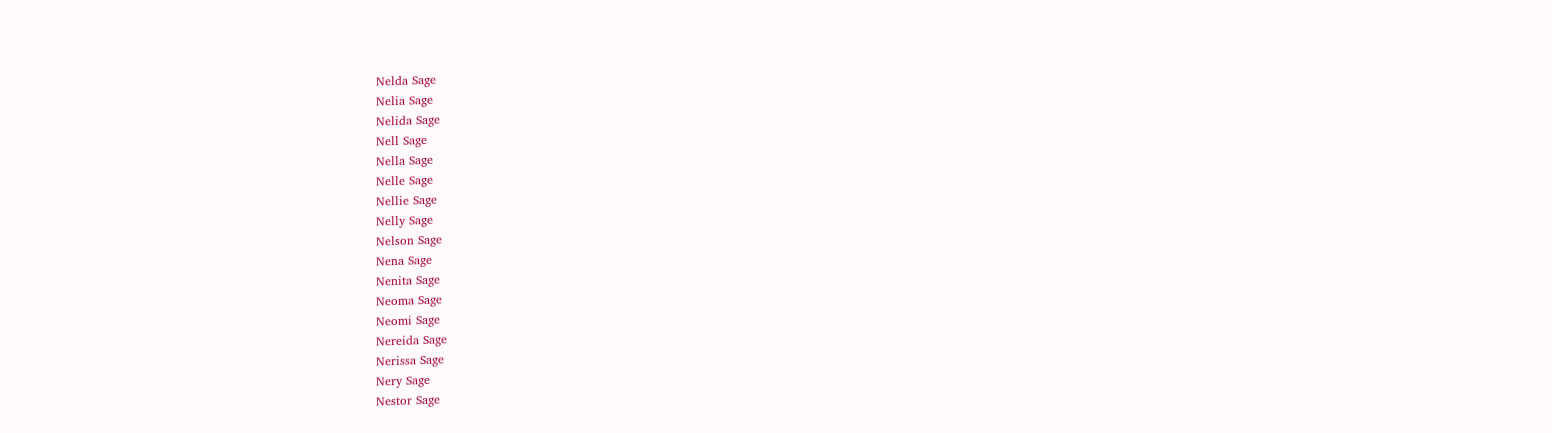Nelda Sage
Nelia Sage
Nelida Sage
Nell Sage
Nella Sage
Nelle Sage
Nellie Sage
Nelly Sage
Nelson Sage
Nena Sage
Nenita Sage
Neoma Sage
Neomi Sage
Nereida Sage
Nerissa Sage
Nery Sage
Nestor Sage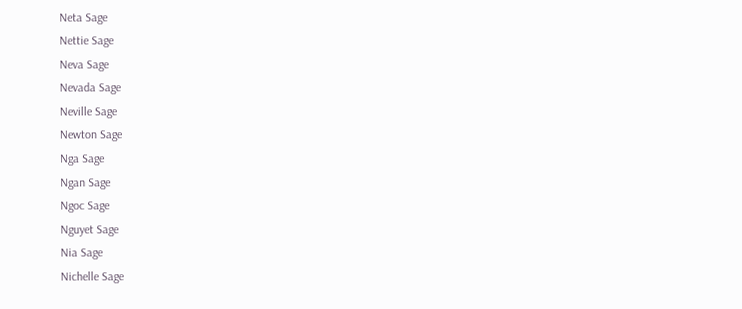Neta Sage
Nettie Sage
Neva Sage
Nevada Sage
Neville Sage
Newton Sage
Nga Sage
Ngan Sage
Ngoc Sage
Nguyet Sage
Nia Sage
Nichelle Sage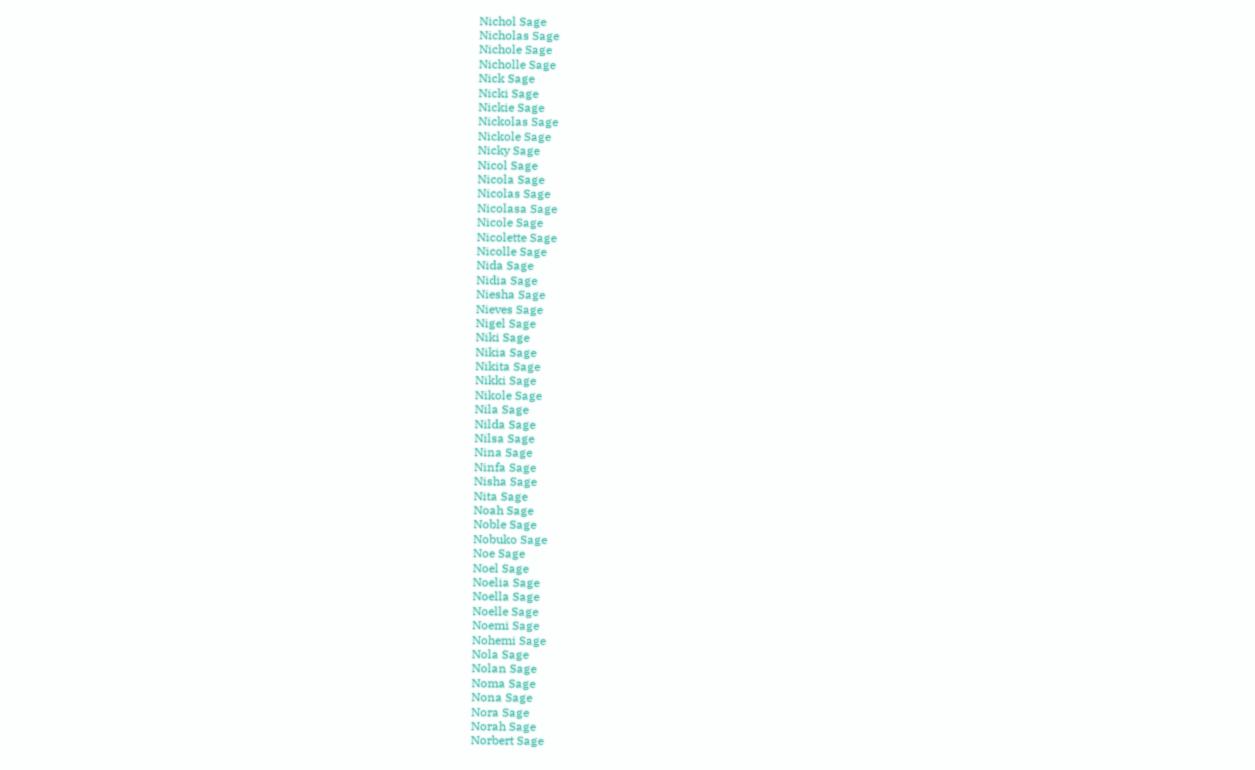Nichol Sage
Nicholas Sage
Nichole Sage
Nicholle Sage
Nick Sage
Nicki Sage
Nickie Sage
Nickolas Sage
Nickole Sage
Nicky Sage
Nicol Sage
Nicola Sage
Nicolas Sage
Nicolasa Sage
Nicole Sage
Nicolette Sage
Nicolle Sage
Nida Sage
Nidia Sage
Niesha Sage
Nieves Sage
Nigel Sage
Niki Sage
Nikia Sage
Nikita Sage
Nikki Sage
Nikole Sage
Nila Sage
Nilda Sage
Nilsa Sage
Nina Sage
Ninfa Sage
Nisha Sage
Nita Sage
Noah Sage
Noble Sage
Nobuko Sage
Noe Sage
Noel Sage
Noelia Sage
Noella Sage
Noelle Sage
Noemi Sage
Nohemi Sage
Nola Sage
Nolan Sage
Noma Sage
Nona Sage
Nora Sage
Norah Sage
Norbert Sage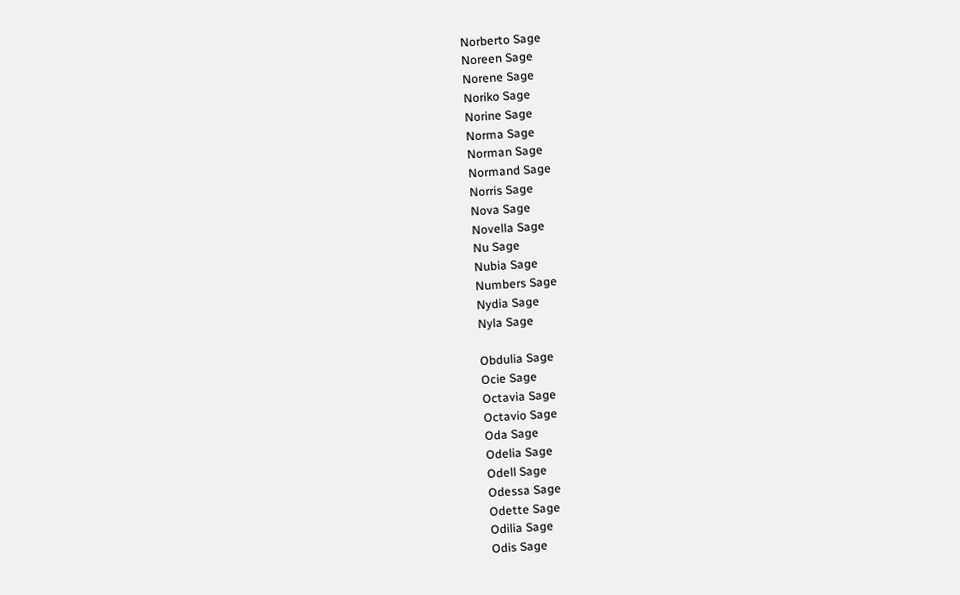Norberto Sage
Noreen Sage
Norene Sage
Noriko Sage
Norine Sage
Norma Sage
Norman Sage
Normand Sage
Norris Sage
Nova Sage
Novella Sage
Nu Sage
Nubia Sage
Numbers Sage
Nydia Sage
Nyla Sage

Obdulia Sage
Ocie Sage
Octavia Sage
Octavio Sage
Oda Sage
Odelia Sage
Odell Sage
Odessa Sage
Odette Sage
Odilia Sage
Odis Sage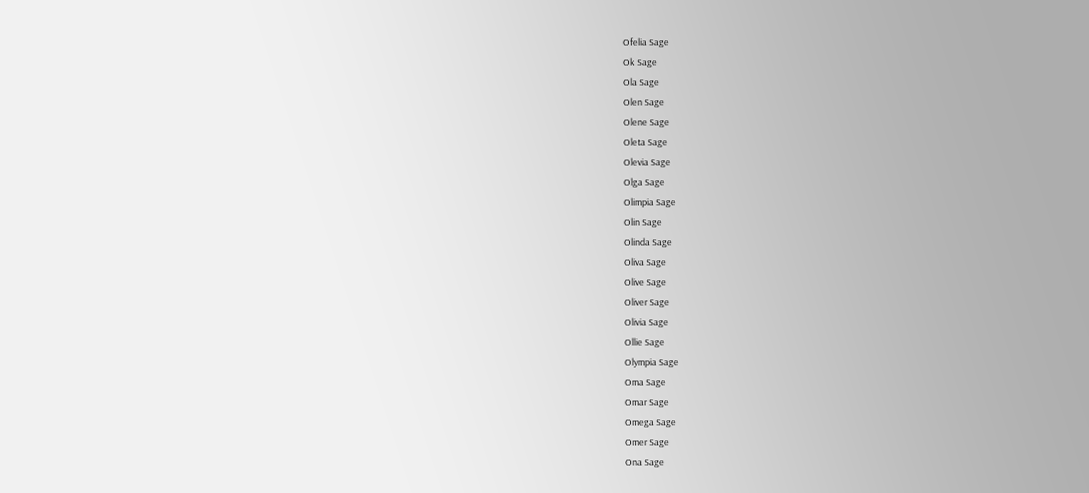Ofelia Sage
Ok Sage
Ola Sage
Olen Sage
Olene Sage
Oleta Sage
Olevia Sage
Olga Sage
Olimpia Sage
Olin Sage
Olinda Sage
Oliva Sage
Olive Sage
Oliver Sage
Olivia Sage
Ollie Sage
Olympia Sage
Oma Sage
Omar Sage
Omega Sage
Omer Sage
Ona Sage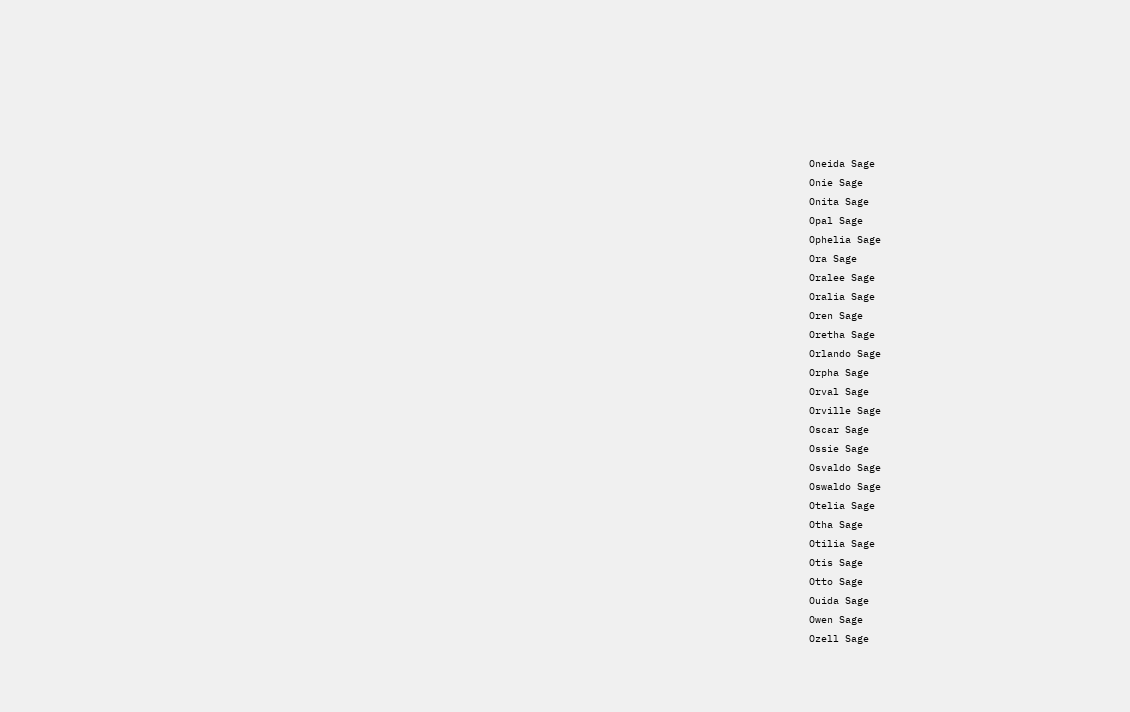Oneida Sage
Onie Sage
Onita Sage
Opal Sage
Ophelia Sage
Ora Sage
Oralee Sage
Oralia Sage
Oren Sage
Oretha Sage
Orlando Sage
Orpha Sage
Orval Sage
Orville Sage
Oscar Sage
Ossie Sage
Osvaldo Sage
Oswaldo Sage
Otelia Sage
Otha Sage
Otilia Sage
Otis Sage
Otto Sage
Ouida Sage
Owen Sage
Ozell Sage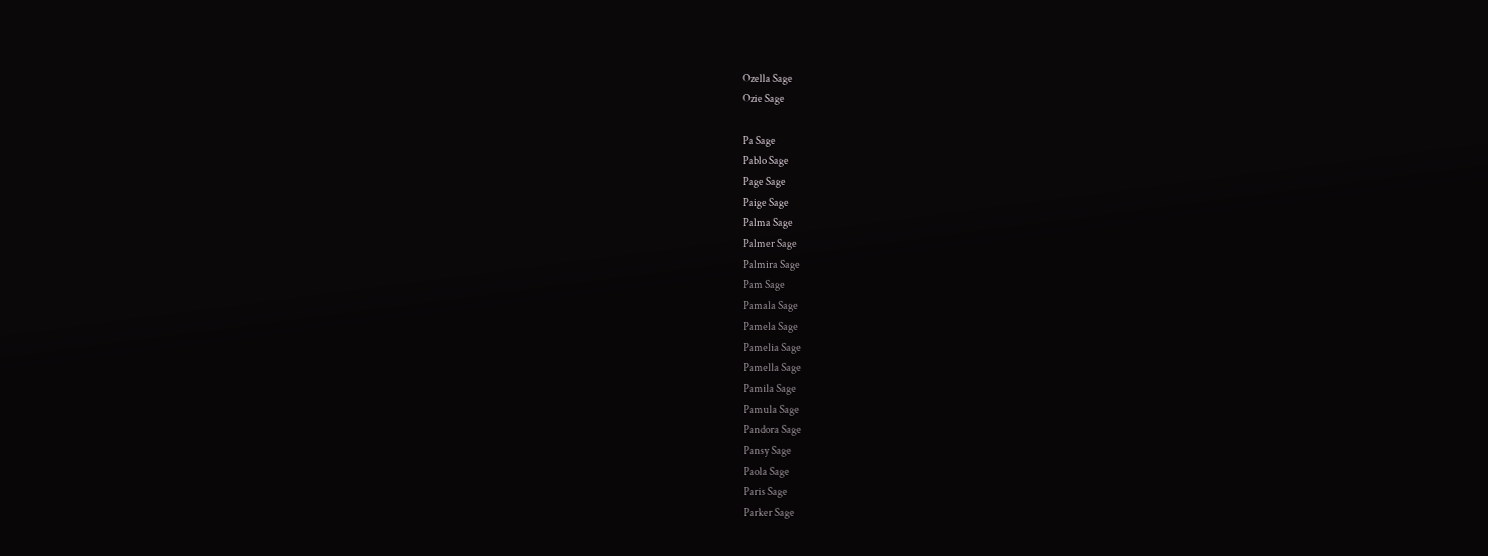Ozella Sage
Ozie Sage

Pa Sage
Pablo Sage
Page Sage
Paige Sage
Palma Sage
Palmer Sage
Palmira Sage
Pam Sage
Pamala Sage
Pamela Sage
Pamelia Sage
Pamella Sage
Pamila Sage
Pamula Sage
Pandora Sage
Pansy Sage
Paola Sage
Paris Sage
Parker Sage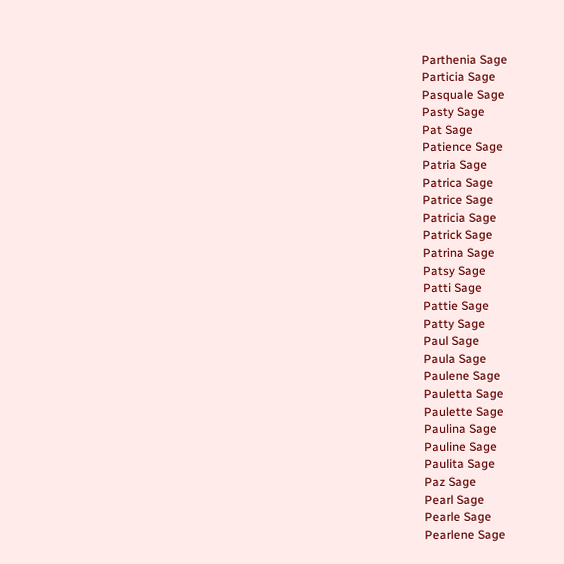Parthenia Sage
Particia Sage
Pasquale Sage
Pasty Sage
Pat Sage
Patience Sage
Patria Sage
Patrica Sage
Patrice Sage
Patricia Sage
Patrick Sage
Patrina Sage
Patsy Sage
Patti Sage
Pattie Sage
Patty Sage
Paul Sage
Paula Sage
Paulene Sage
Pauletta Sage
Paulette Sage
Paulina Sage
Pauline Sage
Paulita Sage
Paz Sage
Pearl Sage
Pearle Sage
Pearlene Sage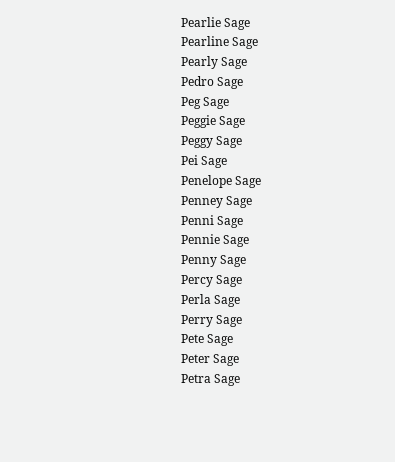Pearlie Sage
Pearline Sage
Pearly Sage
Pedro Sage
Peg Sage
Peggie Sage
Peggy Sage
Pei Sage
Penelope Sage
Penney Sage
Penni Sage
Pennie Sage
Penny Sage
Percy Sage
Perla Sage
Perry Sage
Pete Sage
Peter Sage
Petra Sage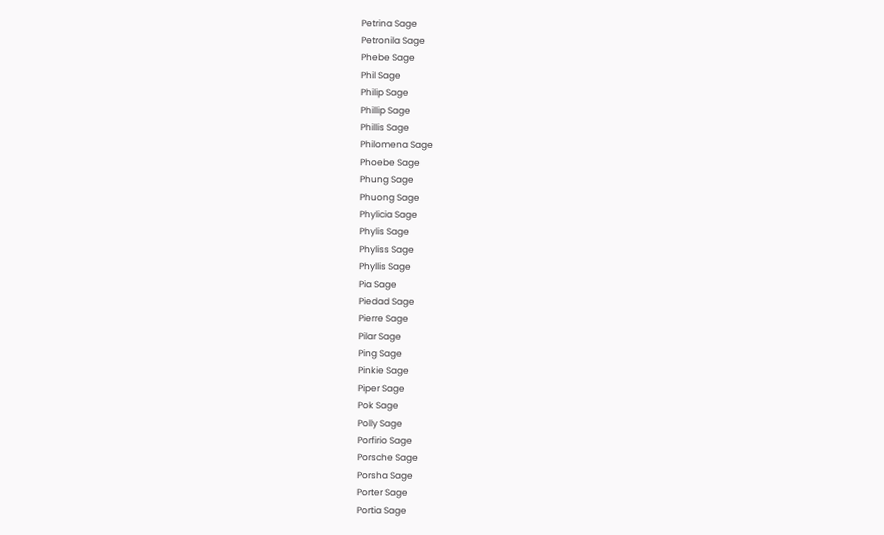Petrina Sage
Petronila Sage
Phebe Sage
Phil Sage
Philip Sage
Phillip Sage
Phillis Sage
Philomena Sage
Phoebe Sage
Phung Sage
Phuong Sage
Phylicia Sage
Phylis Sage
Phyliss Sage
Phyllis Sage
Pia Sage
Piedad Sage
Pierre Sage
Pilar Sage
Ping Sage
Pinkie Sage
Piper Sage
Pok Sage
Polly Sage
Porfirio Sage
Porsche Sage
Porsha Sage
Porter Sage
Portia Sage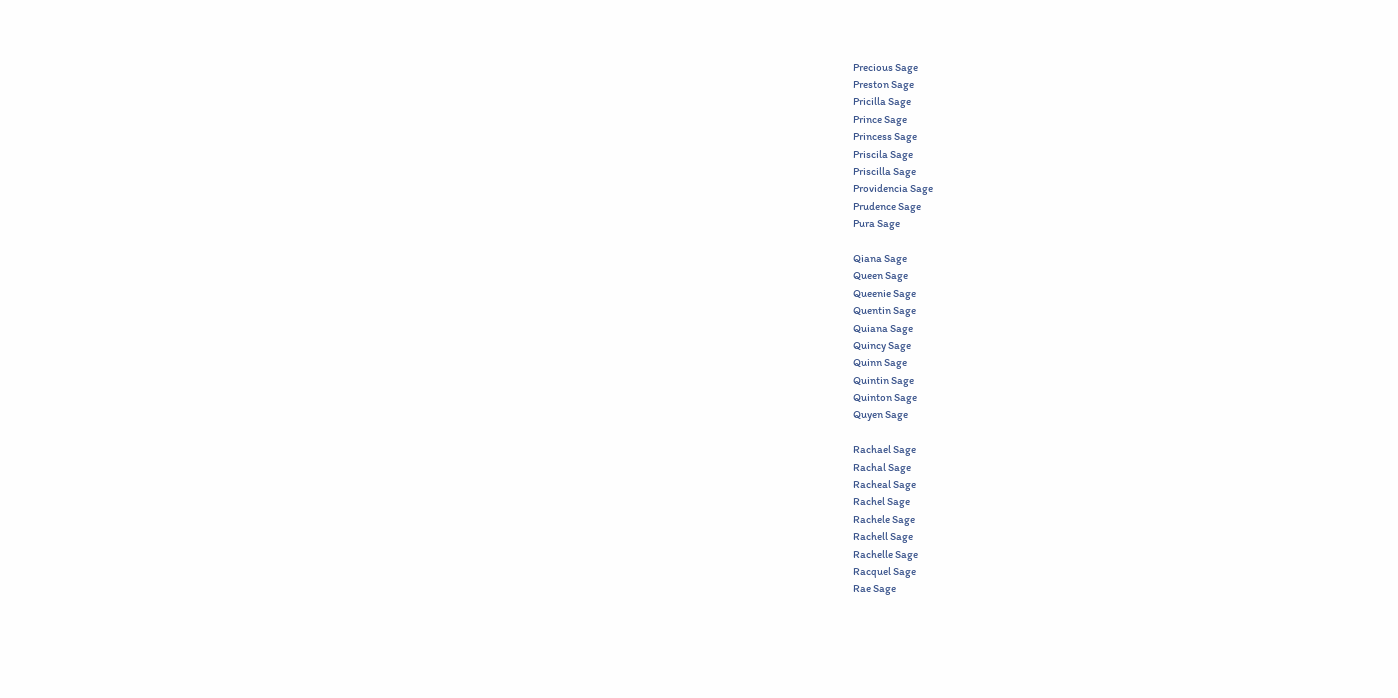Precious Sage
Preston Sage
Pricilla Sage
Prince Sage
Princess Sage
Priscila Sage
Priscilla Sage
Providencia Sage
Prudence Sage
Pura Sage

Qiana Sage
Queen Sage
Queenie Sage
Quentin Sage
Quiana Sage
Quincy Sage
Quinn Sage
Quintin Sage
Quinton Sage
Quyen Sage

Rachael Sage
Rachal Sage
Racheal Sage
Rachel Sage
Rachele Sage
Rachell Sage
Rachelle Sage
Racquel Sage
Rae Sage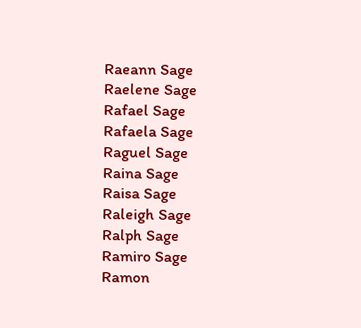Raeann Sage
Raelene Sage
Rafael Sage
Rafaela Sage
Raguel Sage
Raina Sage
Raisa Sage
Raleigh Sage
Ralph Sage
Ramiro Sage
Ramon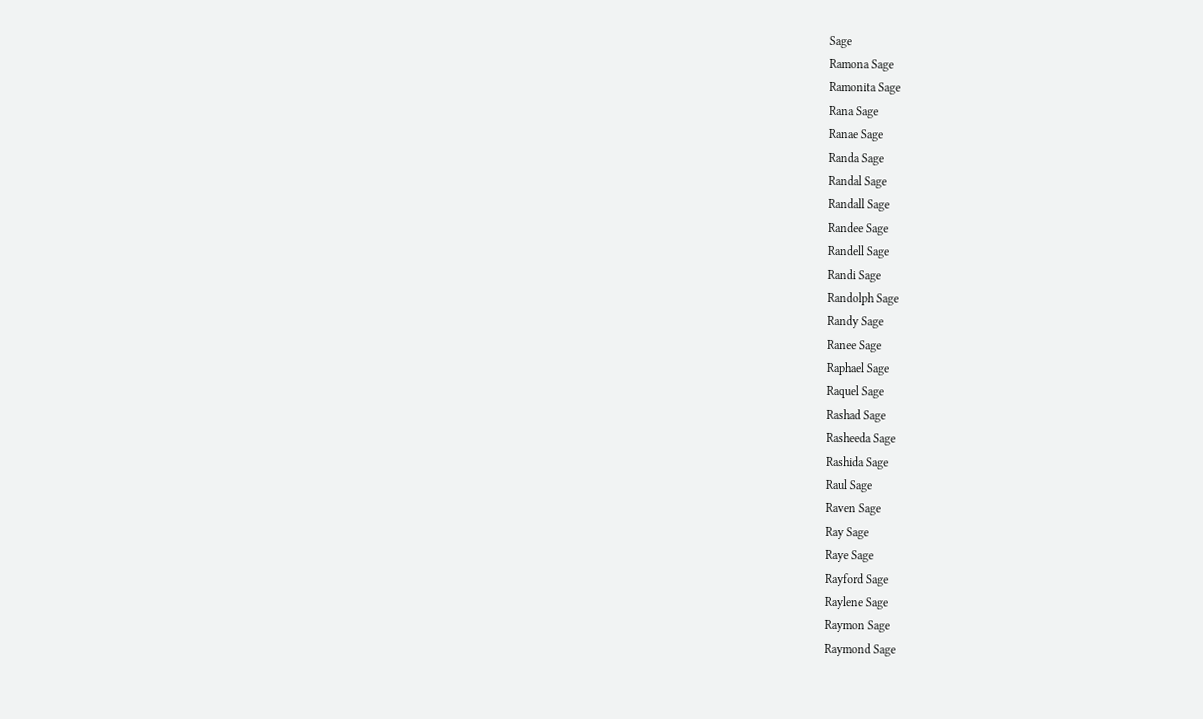Sage
Ramona Sage
Ramonita Sage
Rana Sage
Ranae Sage
Randa Sage
Randal Sage
Randall Sage
Randee Sage
Randell Sage
Randi Sage
Randolph Sage
Randy Sage
Ranee Sage
Raphael Sage
Raquel Sage
Rashad Sage
Rasheeda Sage
Rashida Sage
Raul Sage
Raven Sage
Ray Sage
Raye Sage
Rayford Sage
Raylene Sage
Raymon Sage
Raymond Sage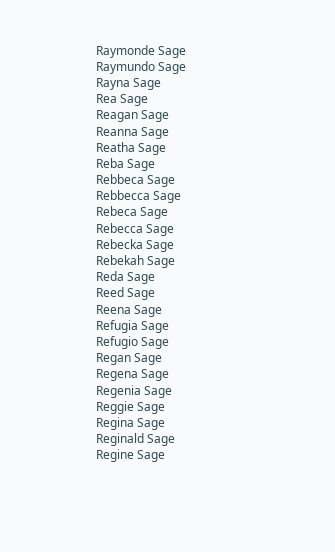Raymonde Sage
Raymundo Sage
Rayna Sage
Rea Sage
Reagan Sage
Reanna Sage
Reatha Sage
Reba Sage
Rebbeca Sage
Rebbecca Sage
Rebeca Sage
Rebecca Sage
Rebecka Sage
Rebekah Sage
Reda Sage
Reed Sage
Reena Sage
Refugia Sage
Refugio Sage
Regan Sage
Regena Sage
Regenia Sage
Reggie Sage
Regina Sage
Reginald Sage
Regine Sage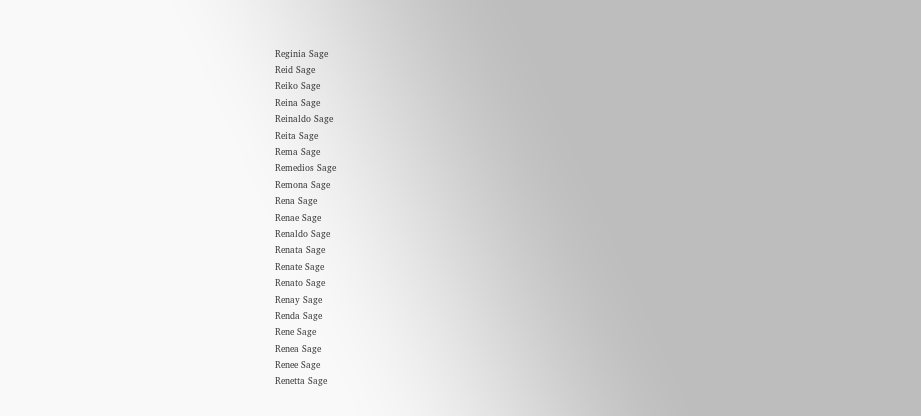Reginia Sage
Reid Sage
Reiko Sage
Reina Sage
Reinaldo Sage
Reita Sage
Rema Sage
Remedios Sage
Remona Sage
Rena Sage
Renae Sage
Renaldo Sage
Renata Sage
Renate Sage
Renato Sage
Renay Sage
Renda Sage
Rene Sage
Renea Sage
Renee Sage
Renetta Sage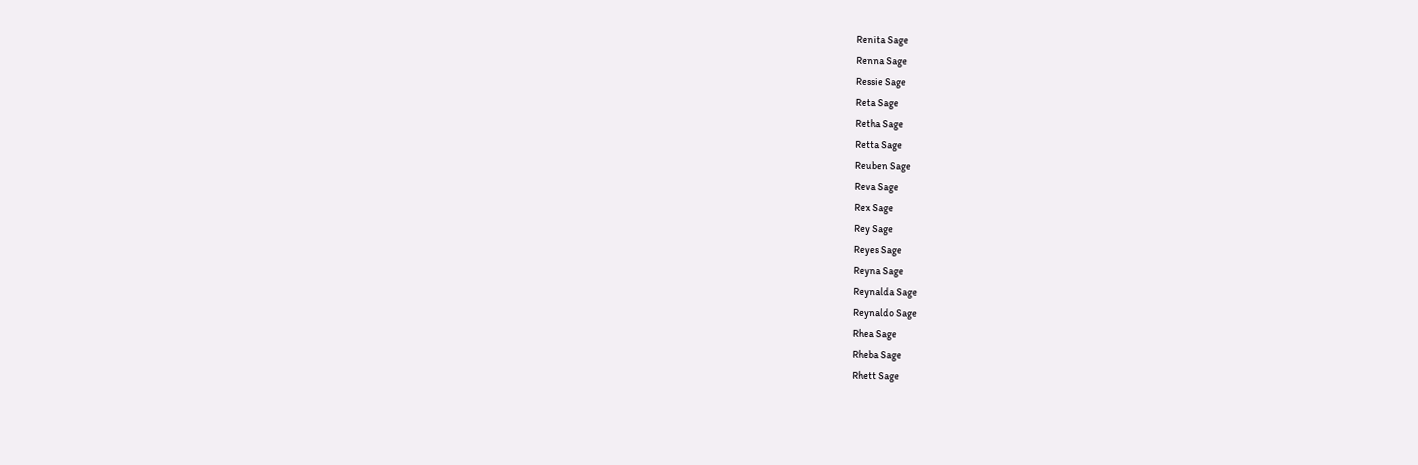Renita Sage
Renna Sage
Ressie Sage
Reta Sage
Retha Sage
Retta Sage
Reuben Sage
Reva Sage
Rex Sage
Rey Sage
Reyes Sage
Reyna Sage
Reynalda Sage
Reynaldo Sage
Rhea Sage
Rheba Sage
Rhett Sage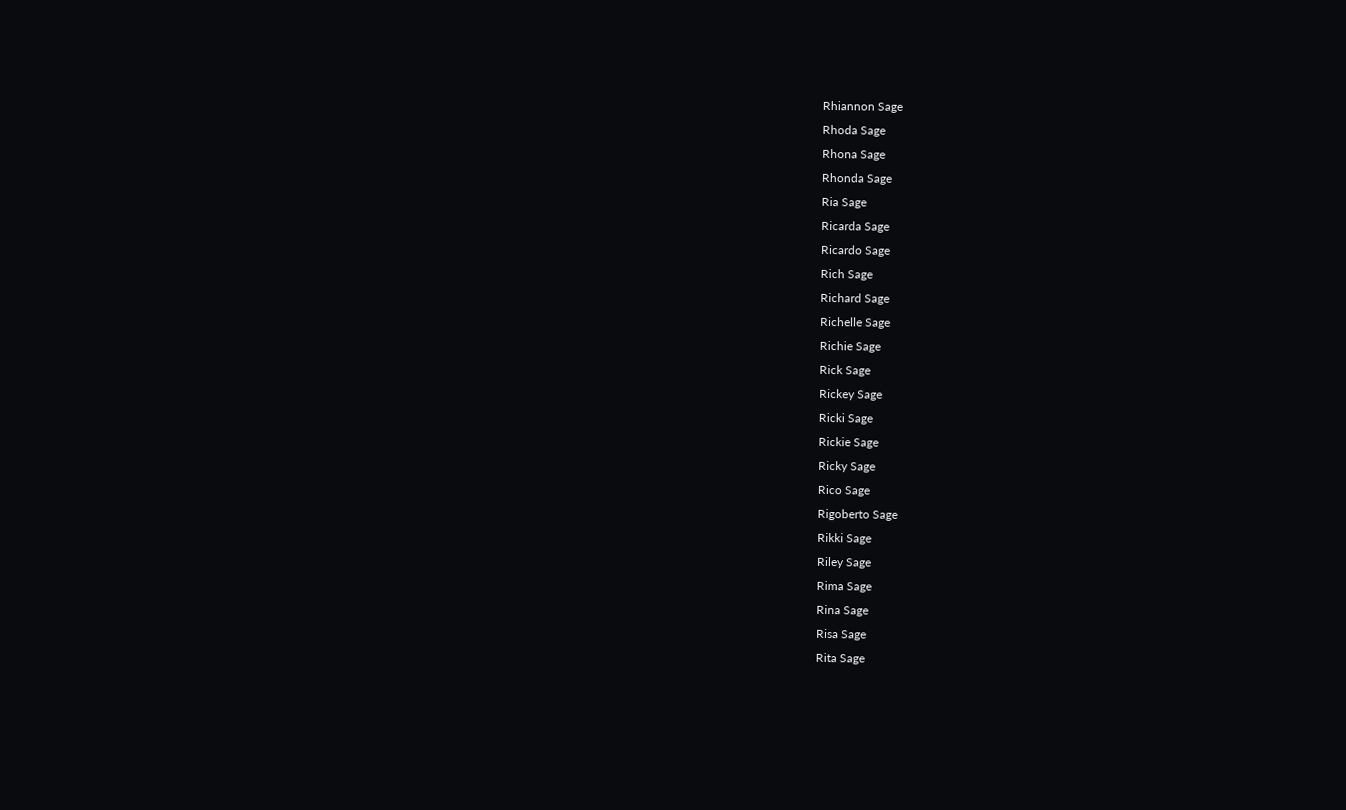Rhiannon Sage
Rhoda Sage
Rhona Sage
Rhonda Sage
Ria Sage
Ricarda Sage
Ricardo Sage
Rich Sage
Richard Sage
Richelle Sage
Richie Sage
Rick Sage
Rickey Sage
Ricki Sage
Rickie Sage
Ricky Sage
Rico Sage
Rigoberto Sage
Rikki Sage
Riley Sage
Rima Sage
Rina Sage
Risa Sage
Rita Sage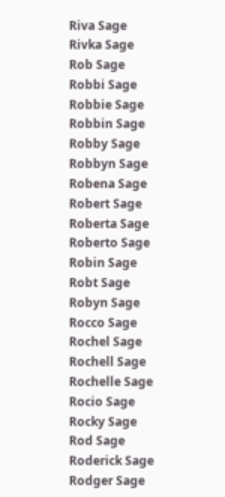Riva Sage
Rivka Sage
Rob Sage
Robbi Sage
Robbie Sage
Robbin Sage
Robby Sage
Robbyn Sage
Robena Sage
Robert Sage
Roberta Sage
Roberto Sage
Robin Sage
Robt Sage
Robyn Sage
Rocco Sage
Rochel Sage
Rochell Sage
Rochelle Sage
Rocio Sage
Rocky Sage
Rod Sage
Roderick Sage
Rodger Sage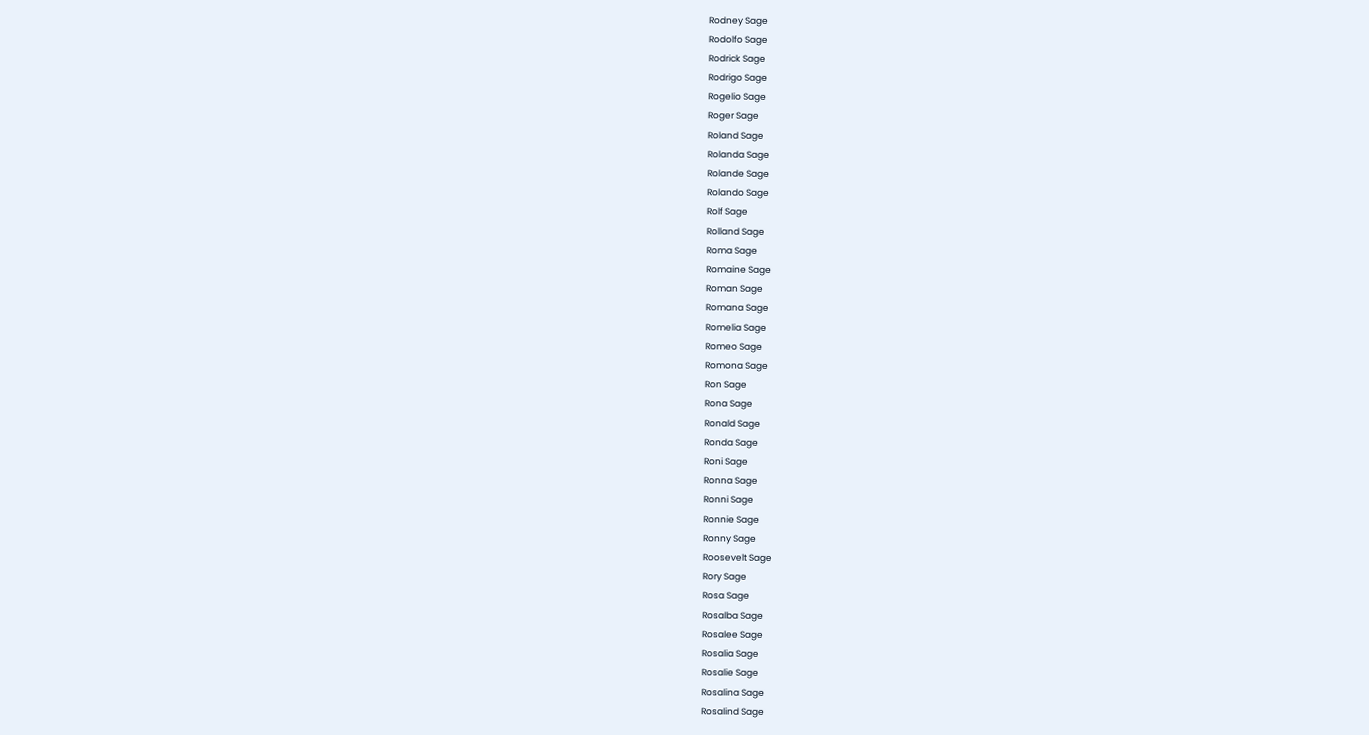Rodney Sage
Rodolfo Sage
Rodrick Sage
Rodrigo Sage
Rogelio Sage
Roger Sage
Roland Sage
Rolanda Sage
Rolande Sage
Rolando Sage
Rolf Sage
Rolland Sage
Roma Sage
Romaine Sage
Roman Sage
Romana Sage
Romelia Sage
Romeo Sage
Romona Sage
Ron Sage
Rona Sage
Ronald Sage
Ronda Sage
Roni Sage
Ronna Sage
Ronni Sage
Ronnie Sage
Ronny Sage
Roosevelt Sage
Rory Sage
Rosa Sage
Rosalba Sage
Rosalee Sage
Rosalia Sage
Rosalie Sage
Rosalina Sage
Rosalind Sage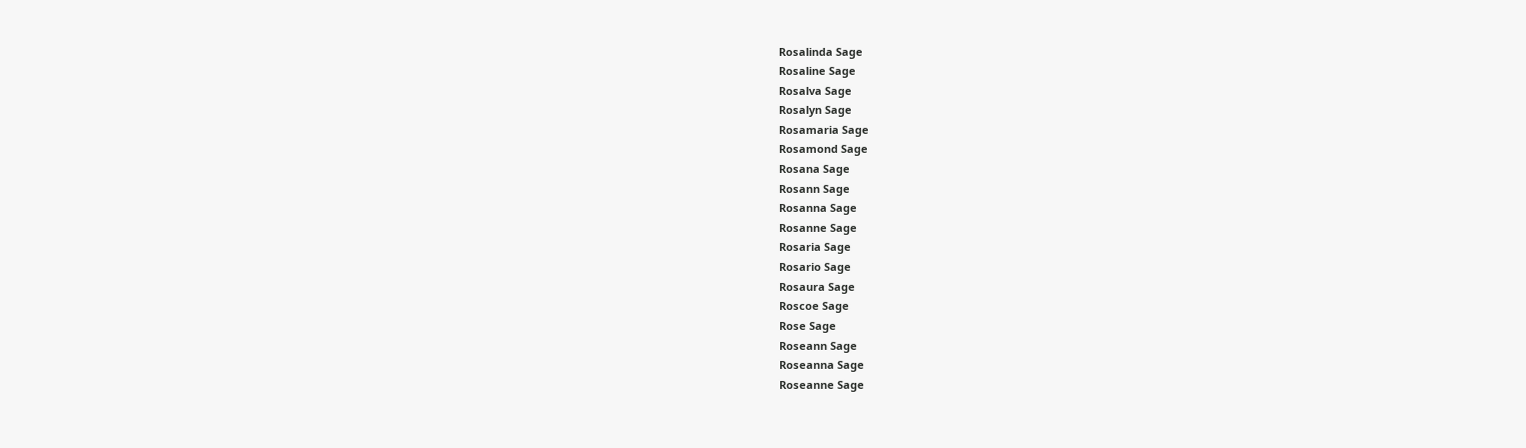Rosalinda Sage
Rosaline Sage
Rosalva Sage
Rosalyn Sage
Rosamaria Sage
Rosamond Sage
Rosana Sage
Rosann Sage
Rosanna Sage
Rosanne Sage
Rosaria Sage
Rosario Sage
Rosaura Sage
Roscoe Sage
Rose Sage
Roseann Sage
Roseanna Sage
Roseanne Sage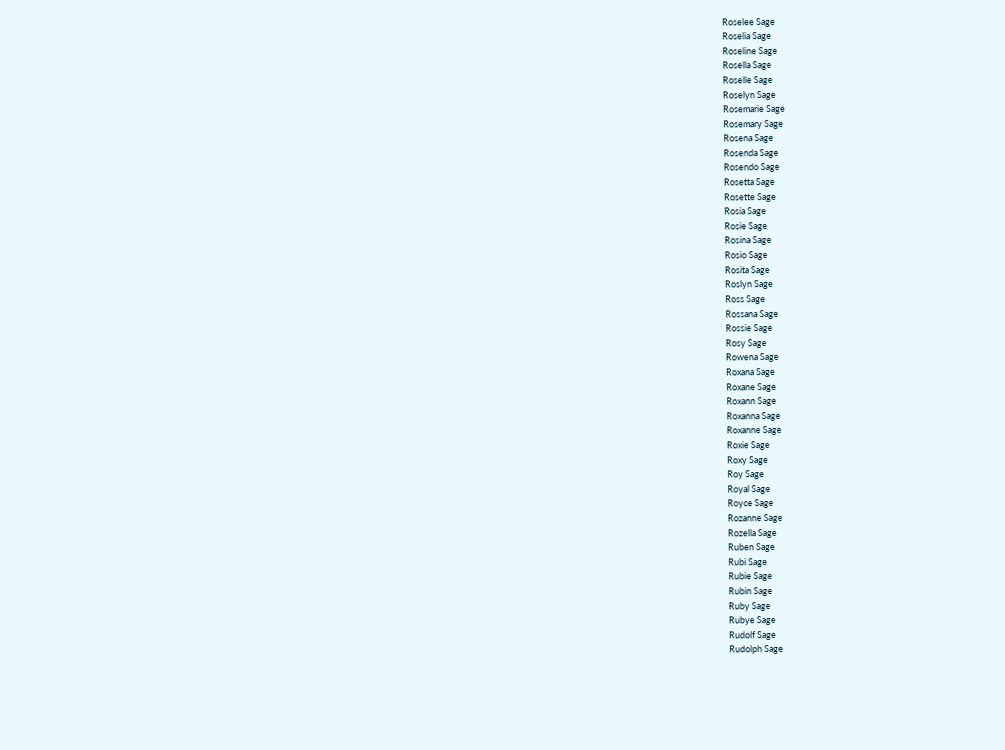Roselee Sage
Roselia Sage
Roseline Sage
Rosella Sage
Roselle Sage
Roselyn Sage
Rosemarie Sage
Rosemary Sage
Rosena Sage
Rosenda Sage
Rosendo Sage
Rosetta Sage
Rosette Sage
Rosia Sage
Rosie Sage
Rosina Sage
Rosio Sage
Rosita Sage
Roslyn Sage
Ross Sage
Rossana Sage
Rossie Sage
Rosy Sage
Rowena Sage
Roxana Sage
Roxane Sage
Roxann Sage
Roxanna Sage
Roxanne Sage
Roxie Sage
Roxy Sage
Roy Sage
Royal Sage
Royce Sage
Rozanne Sage
Rozella Sage
Ruben Sage
Rubi Sage
Rubie Sage
Rubin Sage
Ruby Sage
Rubye Sage
Rudolf Sage
Rudolph Sage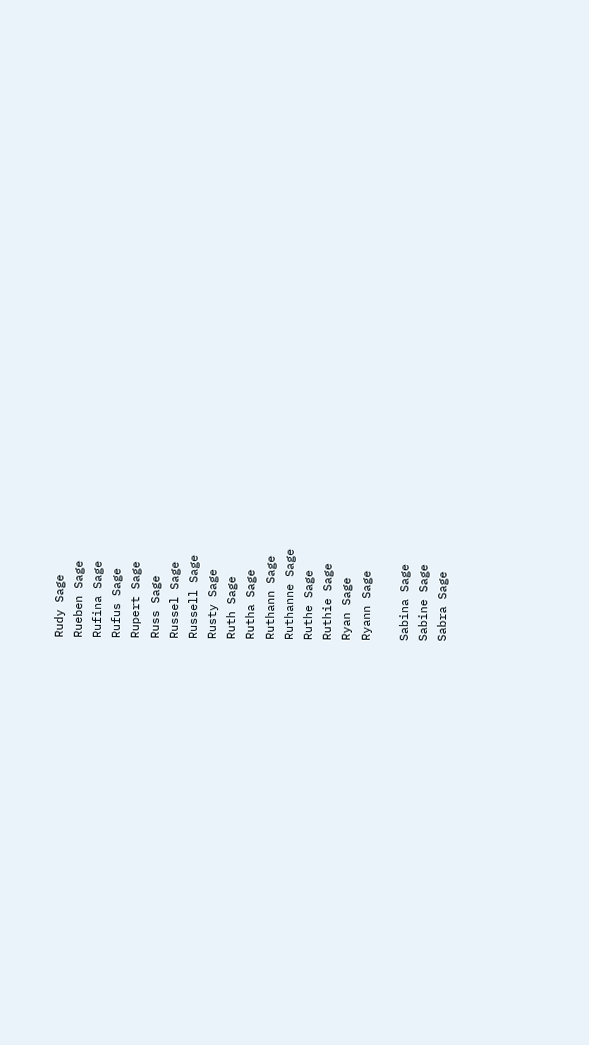Rudy Sage
Rueben Sage
Rufina Sage
Rufus Sage
Rupert Sage
Russ Sage
Russel Sage
Russell Sage
Rusty Sage
Ruth Sage
Rutha Sage
Ruthann Sage
Ruthanne Sage
Ruthe Sage
Ruthie Sage
Ryan Sage
Ryann Sage

Sabina Sage
Sabine Sage
Sabra Sage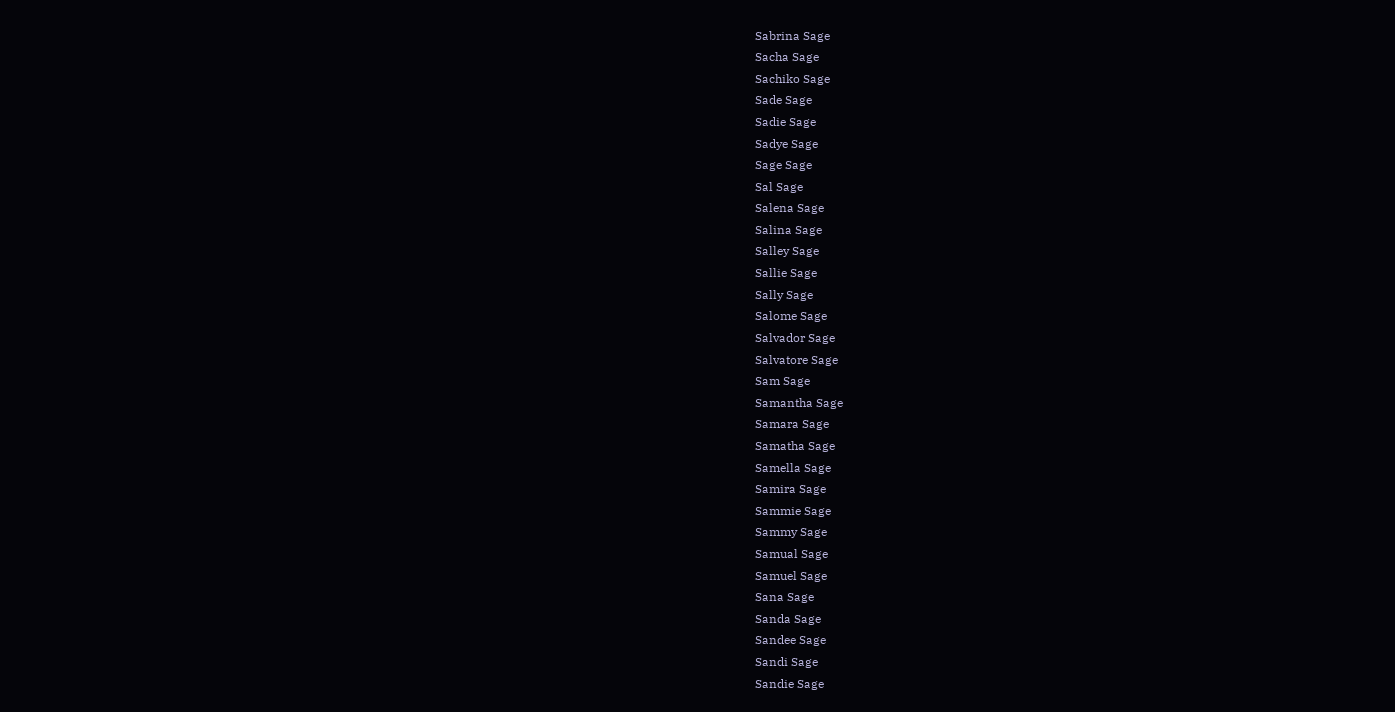Sabrina Sage
Sacha Sage
Sachiko Sage
Sade Sage
Sadie Sage
Sadye Sage
Sage Sage
Sal Sage
Salena Sage
Salina Sage
Salley Sage
Sallie Sage
Sally Sage
Salome Sage
Salvador Sage
Salvatore Sage
Sam Sage
Samantha Sage
Samara Sage
Samatha Sage
Samella Sage
Samira Sage
Sammie Sage
Sammy Sage
Samual Sage
Samuel Sage
Sana Sage
Sanda Sage
Sandee Sage
Sandi Sage
Sandie Sage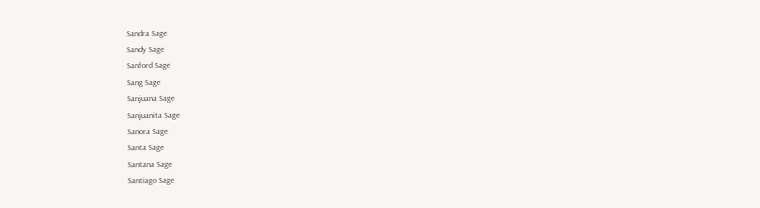Sandra Sage
Sandy Sage
Sanford Sage
Sang Sage
Sanjuana Sage
Sanjuanita Sage
Sanora Sage
Santa Sage
Santana Sage
Santiago Sage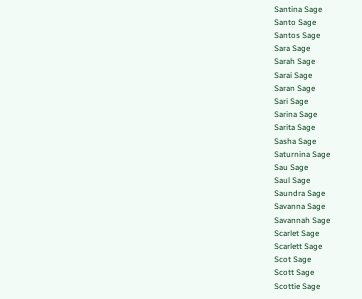Santina Sage
Santo Sage
Santos Sage
Sara Sage
Sarah Sage
Sarai Sage
Saran Sage
Sari Sage
Sarina Sage
Sarita Sage
Sasha Sage
Saturnina Sage
Sau Sage
Saul Sage
Saundra Sage
Savanna Sage
Savannah Sage
Scarlet Sage
Scarlett Sage
Scot Sage
Scott Sage
Scottie Sage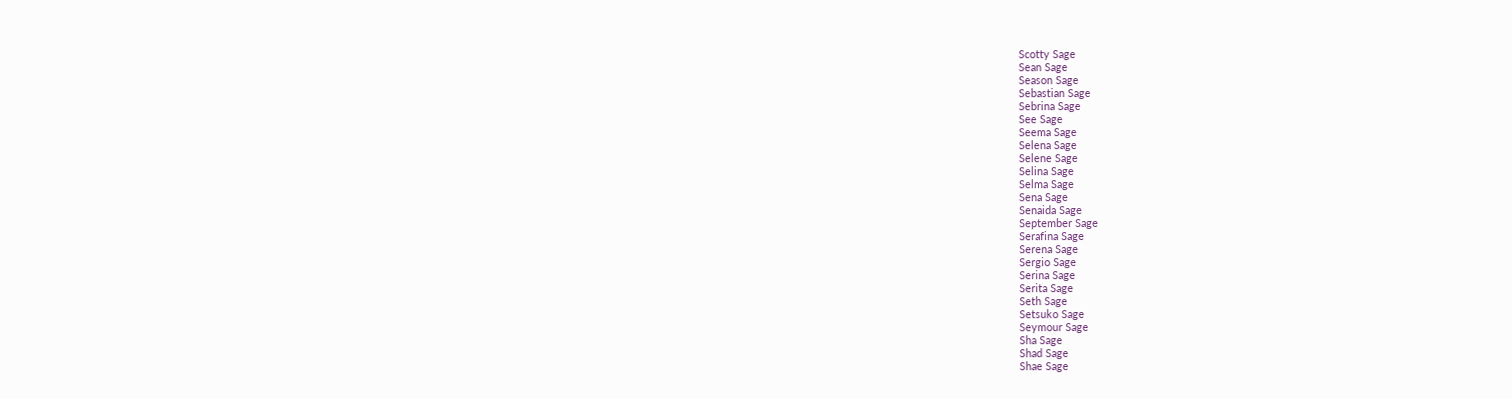Scotty Sage
Sean Sage
Season Sage
Sebastian Sage
Sebrina Sage
See Sage
Seema Sage
Selena Sage
Selene Sage
Selina Sage
Selma Sage
Sena Sage
Senaida Sage
September Sage
Serafina Sage
Serena Sage
Sergio Sage
Serina Sage
Serita Sage
Seth Sage
Setsuko Sage
Seymour Sage
Sha Sage
Shad Sage
Shae Sage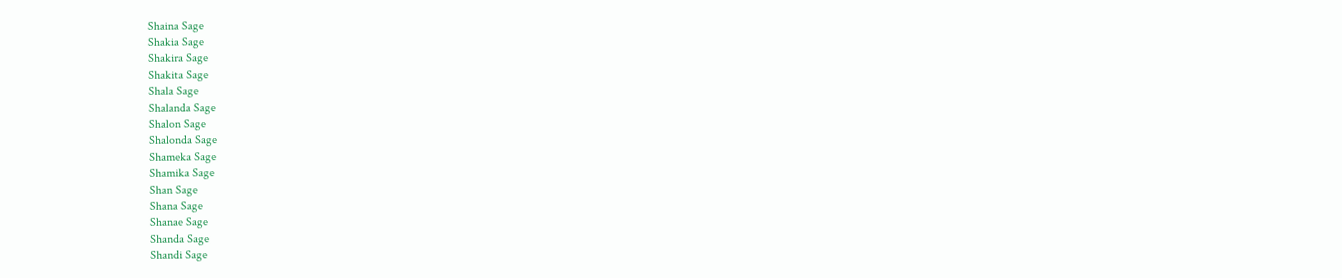Shaina Sage
Shakia Sage
Shakira Sage
Shakita Sage
Shala Sage
Shalanda Sage
Shalon Sage
Shalonda Sage
Shameka Sage
Shamika Sage
Shan Sage
Shana Sage
Shanae Sage
Shanda Sage
Shandi Sage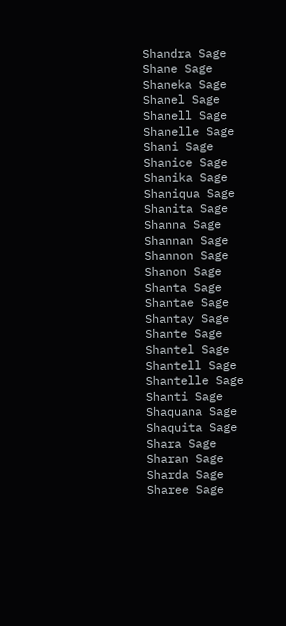Shandra Sage
Shane Sage
Shaneka Sage
Shanel Sage
Shanell Sage
Shanelle Sage
Shani Sage
Shanice Sage
Shanika Sage
Shaniqua Sage
Shanita Sage
Shanna Sage
Shannan Sage
Shannon Sage
Shanon Sage
Shanta Sage
Shantae Sage
Shantay Sage
Shante Sage
Shantel Sage
Shantell Sage
Shantelle Sage
Shanti Sage
Shaquana Sage
Shaquita Sage
Shara Sage
Sharan Sage
Sharda Sage
Sharee Sage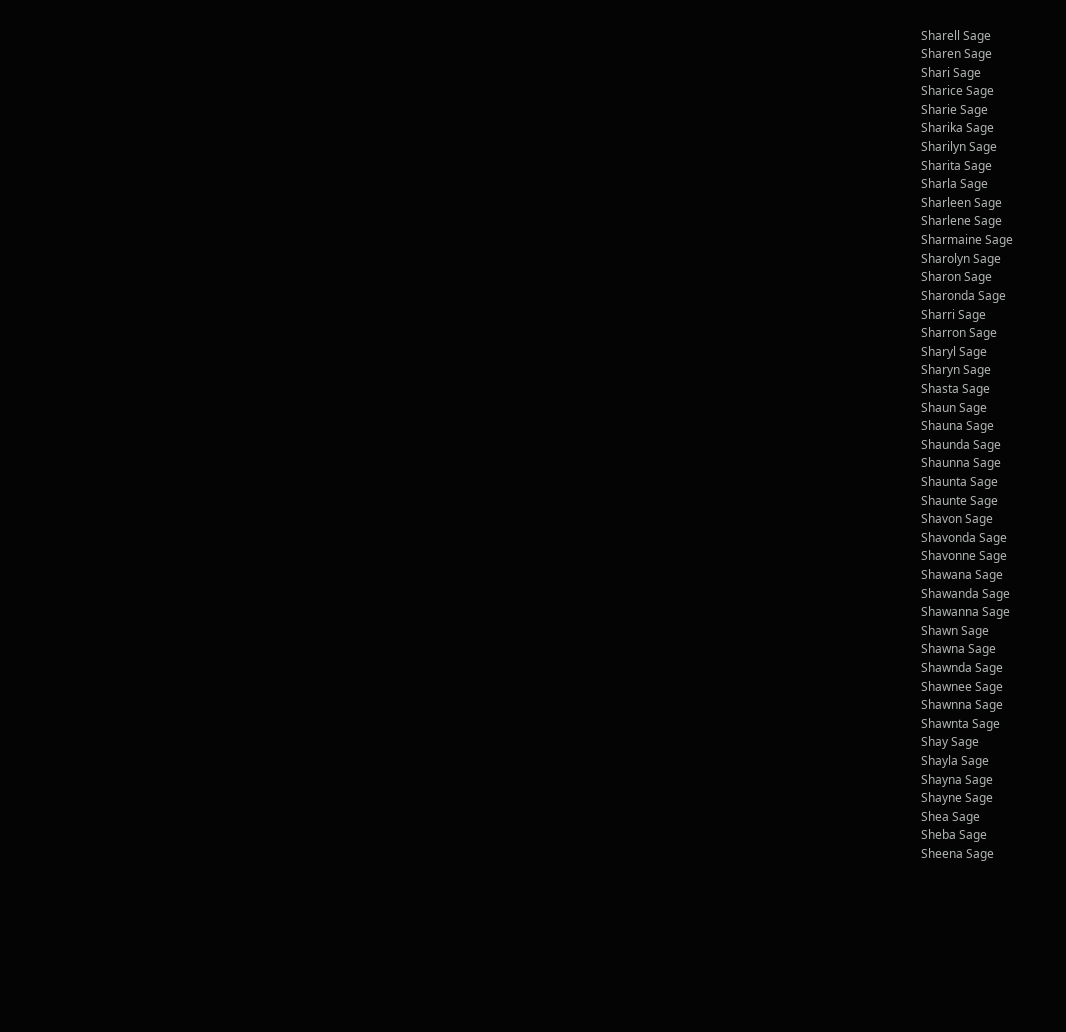Sharell Sage
Sharen Sage
Shari Sage
Sharice Sage
Sharie Sage
Sharika Sage
Sharilyn Sage
Sharita Sage
Sharla Sage
Sharleen Sage
Sharlene Sage
Sharmaine Sage
Sharolyn Sage
Sharon Sage
Sharonda Sage
Sharri Sage
Sharron Sage
Sharyl Sage
Sharyn Sage
Shasta Sage
Shaun Sage
Shauna Sage
Shaunda Sage
Shaunna Sage
Shaunta Sage
Shaunte Sage
Shavon Sage
Shavonda Sage
Shavonne Sage
Shawana Sage
Shawanda Sage
Shawanna Sage
Shawn Sage
Shawna Sage
Shawnda Sage
Shawnee Sage
Shawnna Sage
Shawnta Sage
Shay Sage
Shayla Sage
Shayna Sage
Shayne Sage
Shea Sage
Sheba Sage
Sheena Sage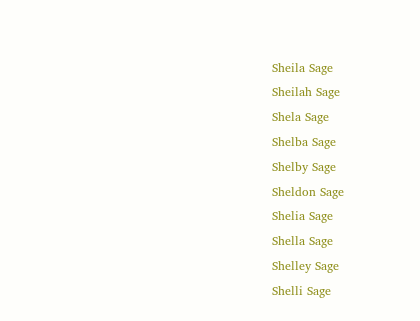Sheila Sage
Sheilah Sage
Shela Sage
Shelba Sage
Shelby Sage
Sheldon Sage
Shelia Sage
Shella Sage
Shelley Sage
Shelli Sage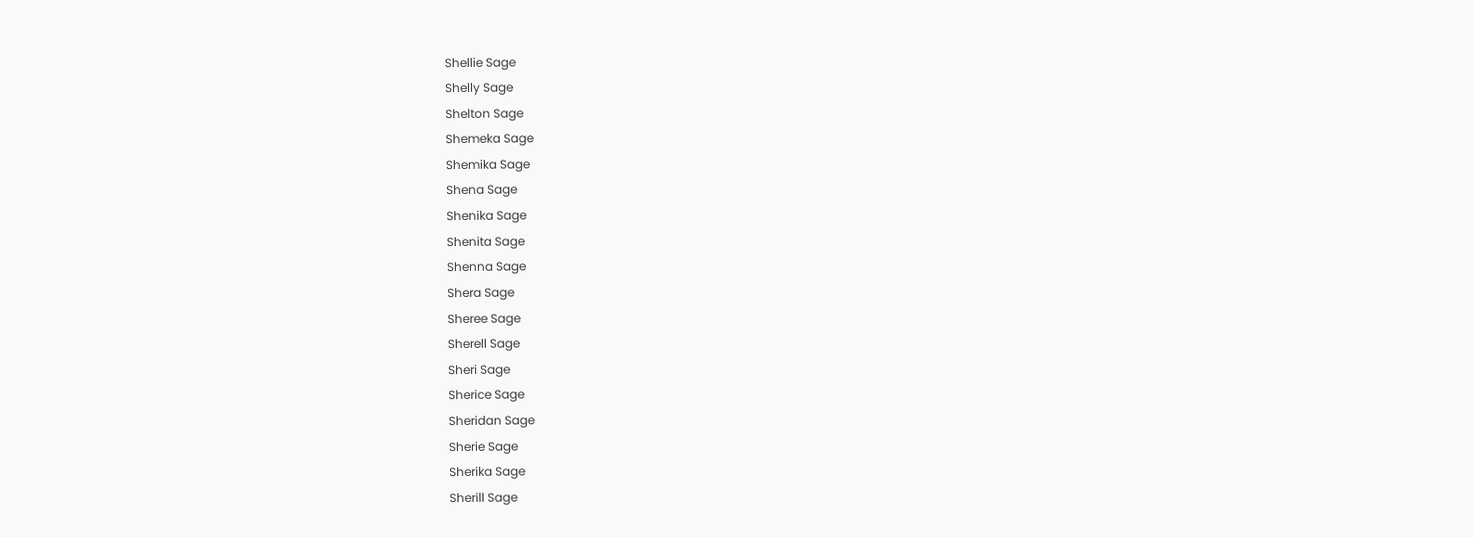Shellie Sage
Shelly Sage
Shelton Sage
Shemeka Sage
Shemika Sage
Shena Sage
Shenika Sage
Shenita Sage
Shenna Sage
Shera Sage
Sheree Sage
Sherell Sage
Sheri Sage
Sherice Sage
Sheridan Sage
Sherie Sage
Sherika Sage
Sherill Sage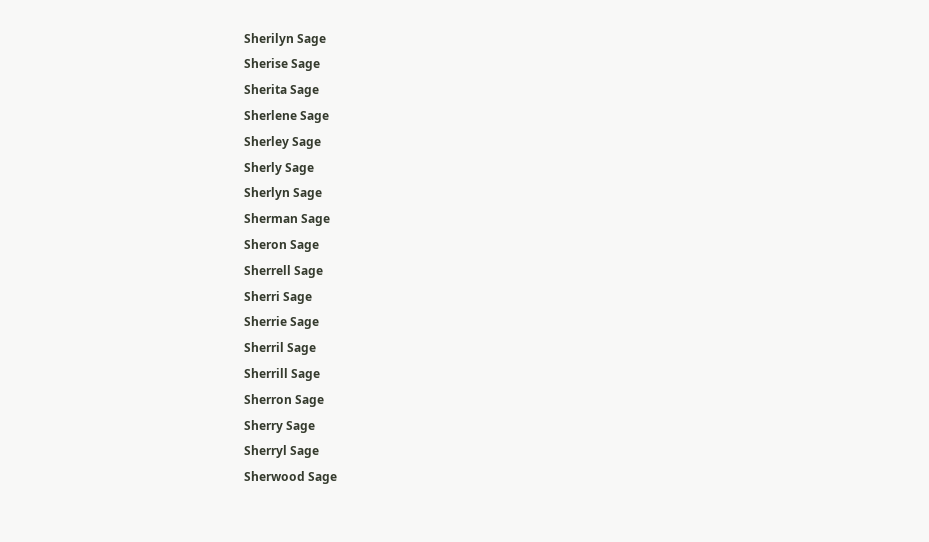Sherilyn Sage
Sherise Sage
Sherita Sage
Sherlene Sage
Sherley Sage
Sherly Sage
Sherlyn Sage
Sherman Sage
Sheron Sage
Sherrell Sage
Sherri Sage
Sherrie Sage
Sherril Sage
Sherrill Sage
Sherron Sage
Sherry Sage
Sherryl Sage
Sherwood Sage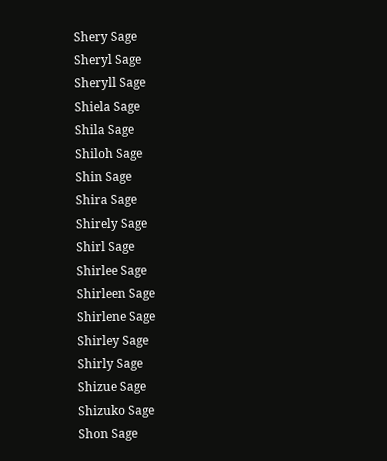Shery Sage
Sheryl Sage
Sheryll Sage
Shiela Sage
Shila Sage
Shiloh Sage
Shin Sage
Shira Sage
Shirely Sage
Shirl Sage
Shirlee Sage
Shirleen Sage
Shirlene Sage
Shirley Sage
Shirly Sage
Shizue Sage
Shizuko Sage
Shon Sage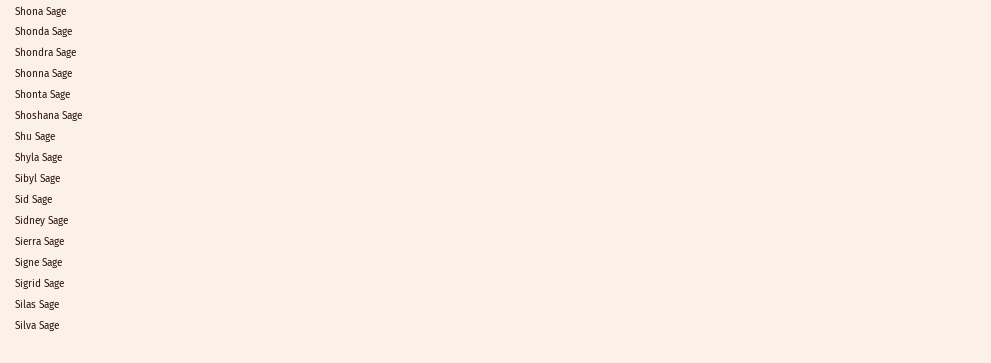Shona Sage
Shonda Sage
Shondra Sage
Shonna Sage
Shonta Sage
Shoshana Sage
Shu Sage
Shyla Sage
Sibyl Sage
Sid Sage
Sidney Sage
Sierra Sage
Signe Sage
Sigrid Sage
Silas Sage
Silva Sage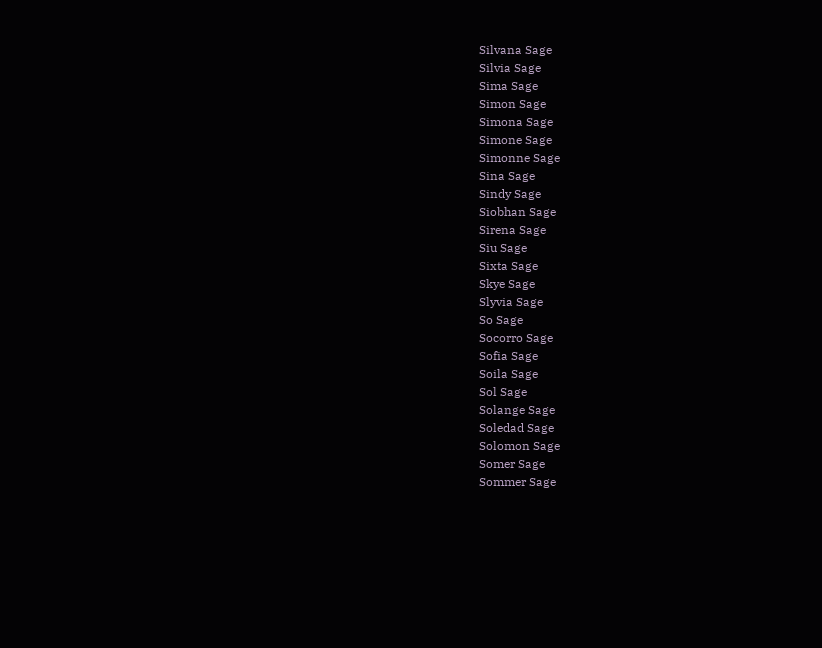Silvana Sage
Silvia Sage
Sima Sage
Simon Sage
Simona Sage
Simone Sage
Simonne Sage
Sina Sage
Sindy Sage
Siobhan Sage
Sirena Sage
Siu Sage
Sixta Sage
Skye Sage
Slyvia Sage
So Sage
Socorro Sage
Sofia Sage
Soila Sage
Sol Sage
Solange Sage
Soledad Sage
Solomon Sage
Somer Sage
Sommer Sage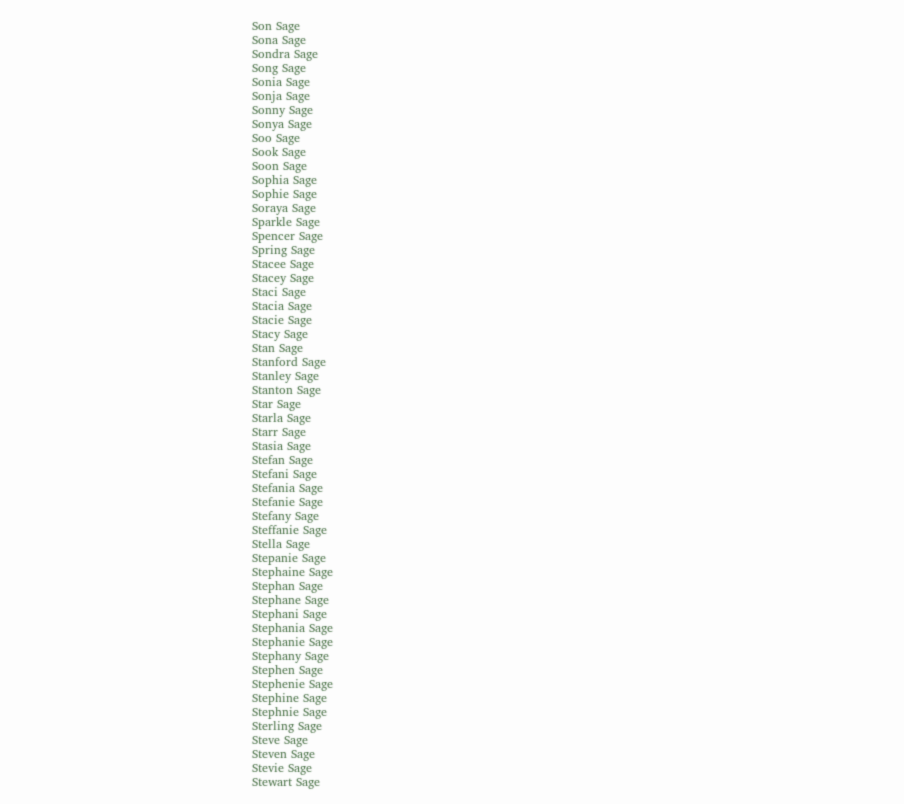Son Sage
Sona Sage
Sondra Sage
Song Sage
Sonia Sage
Sonja Sage
Sonny Sage
Sonya Sage
Soo Sage
Sook Sage
Soon Sage
Sophia Sage
Sophie Sage
Soraya Sage
Sparkle Sage
Spencer Sage
Spring Sage
Stacee Sage
Stacey Sage
Staci Sage
Stacia Sage
Stacie Sage
Stacy Sage
Stan Sage
Stanford Sage
Stanley Sage
Stanton Sage
Star Sage
Starla Sage
Starr Sage
Stasia Sage
Stefan Sage
Stefani Sage
Stefania Sage
Stefanie Sage
Stefany Sage
Steffanie Sage
Stella Sage
Stepanie Sage
Stephaine Sage
Stephan Sage
Stephane Sage
Stephani Sage
Stephania Sage
Stephanie Sage
Stephany Sage
Stephen Sage
Stephenie Sage
Stephine Sage
Stephnie Sage
Sterling Sage
Steve Sage
Steven Sage
Stevie Sage
Stewart Sage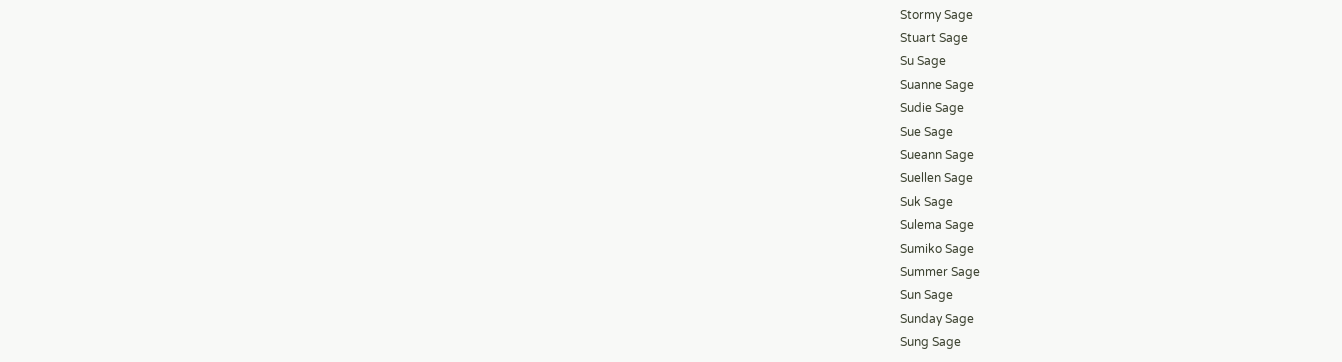Stormy Sage
Stuart Sage
Su Sage
Suanne Sage
Sudie Sage
Sue Sage
Sueann Sage
Suellen Sage
Suk Sage
Sulema Sage
Sumiko Sage
Summer Sage
Sun Sage
Sunday Sage
Sung Sage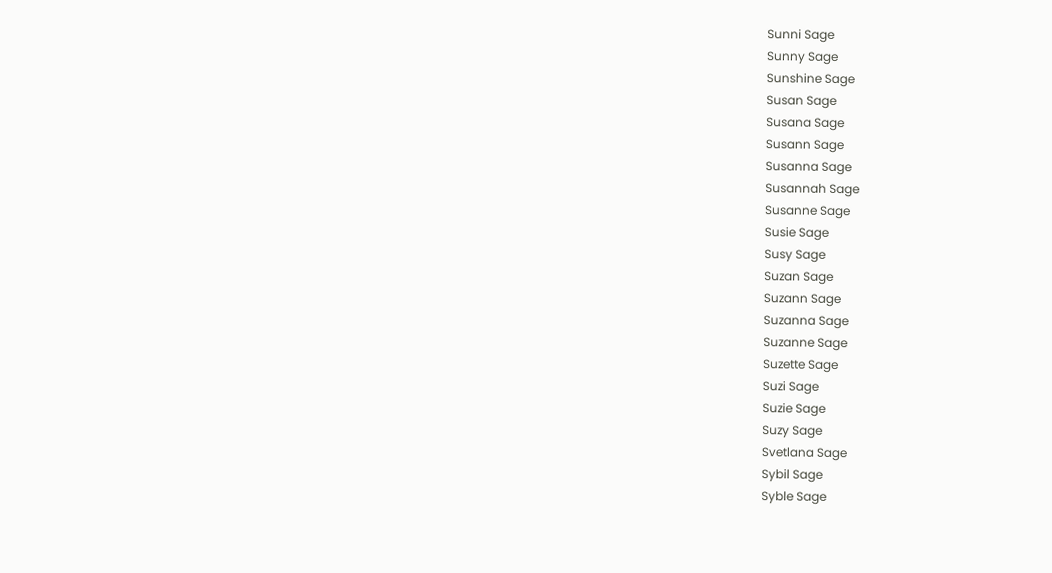Sunni Sage
Sunny Sage
Sunshine Sage
Susan Sage
Susana Sage
Susann Sage
Susanna Sage
Susannah Sage
Susanne Sage
Susie Sage
Susy Sage
Suzan Sage
Suzann Sage
Suzanna Sage
Suzanne Sage
Suzette Sage
Suzi Sage
Suzie Sage
Suzy Sage
Svetlana Sage
Sybil Sage
Syble Sage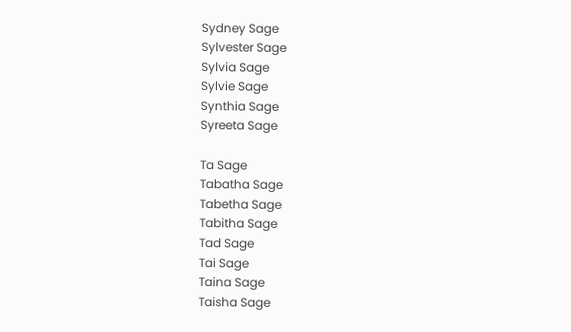Sydney Sage
Sylvester Sage
Sylvia Sage
Sylvie Sage
Synthia Sage
Syreeta Sage

Ta Sage
Tabatha Sage
Tabetha Sage
Tabitha Sage
Tad Sage
Tai Sage
Taina Sage
Taisha Sage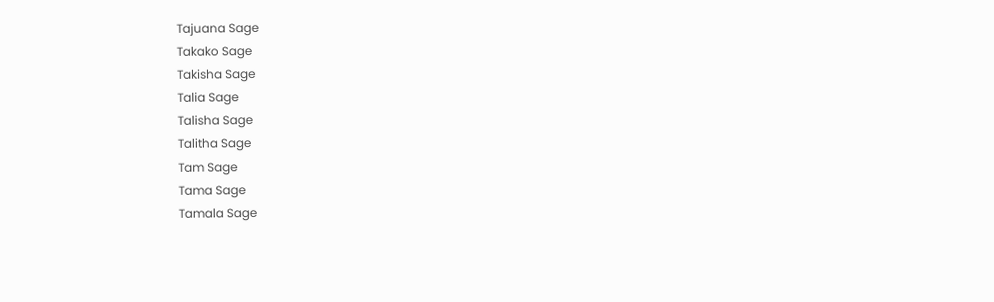Tajuana Sage
Takako Sage
Takisha Sage
Talia Sage
Talisha Sage
Talitha Sage
Tam Sage
Tama Sage
Tamala Sage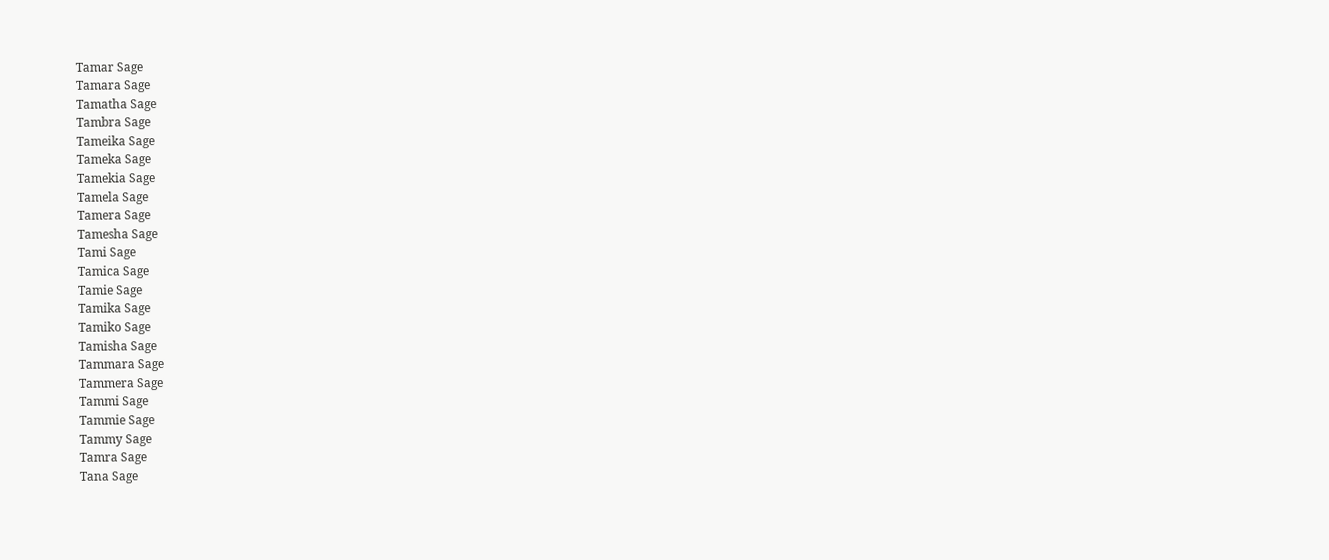Tamar Sage
Tamara Sage
Tamatha Sage
Tambra Sage
Tameika Sage
Tameka Sage
Tamekia Sage
Tamela Sage
Tamera Sage
Tamesha Sage
Tami Sage
Tamica Sage
Tamie Sage
Tamika Sage
Tamiko Sage
Tamisha Sage
Tammara Sage
Tammera Sage
Tammi Sage
Tammie Sage
Tammy Sage
Tamra Sage
Tana Sage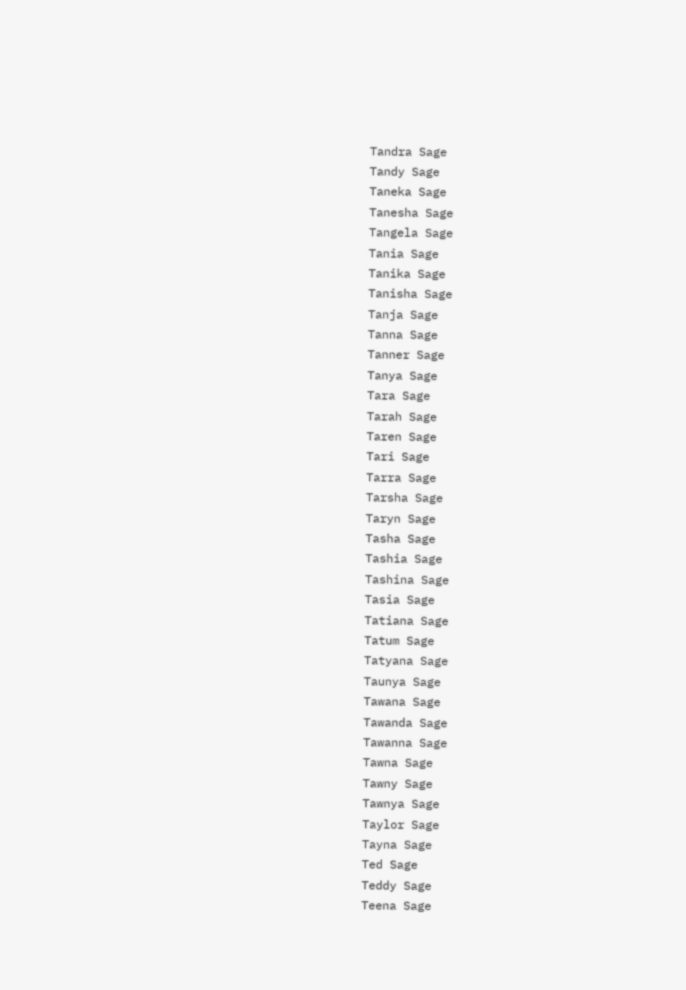Tandra Sage
Tandy Sage
Taneka Sage
Tanesha Sage
Tangela Sage
Tania Sage
Tanika Sage
Tanisha Sage
Tanja Sage
Tanna Sage
Tanner Sage
Tanya Sage
Tara Sage
Tarah Sage
Taren Sage
Tari Sage
Tarra Sage
Tarsha Sage
Taryn Sage
Tasha Sage
Tashia Sage
Tashina Sage
Tasia Sage
Tatiana Sage
Tatum Sage
Tatyana Sage
Taunya Sage
Tawana Sage
Tawanda Sage
Tawanna Sage
Tawna Sage
Tawny Sage
Tawnya Sage
Taylor Sage
Tayna Sage
Ted Sage
Teddy Sage
Teena Sage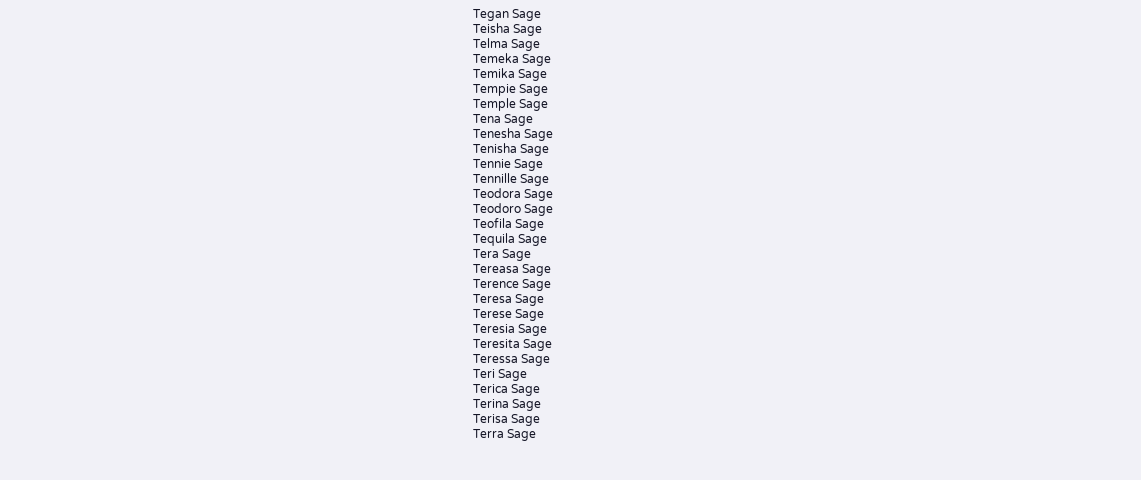Tegan Sage
Teisha Sage
Telma Sage
Temeka Sage
Temika Sage
Tempie Sage
Temple Sage
Tena Sage
Tenesha Sage
Tenisha Sage
Tennie Sage
Tennille Sage
Teodora Sage
Teodoro Sage
Teofila Sage
Tequila Sage
Tera Sage
Tereasa Sage
Terence Sage
Teresa Sage
Terese Sage
Teresia Sage
Teresita Sage
Teressa Sage
Teri Sage
Terica Sage
Terina Sage
Terisa Sage
Terra Sage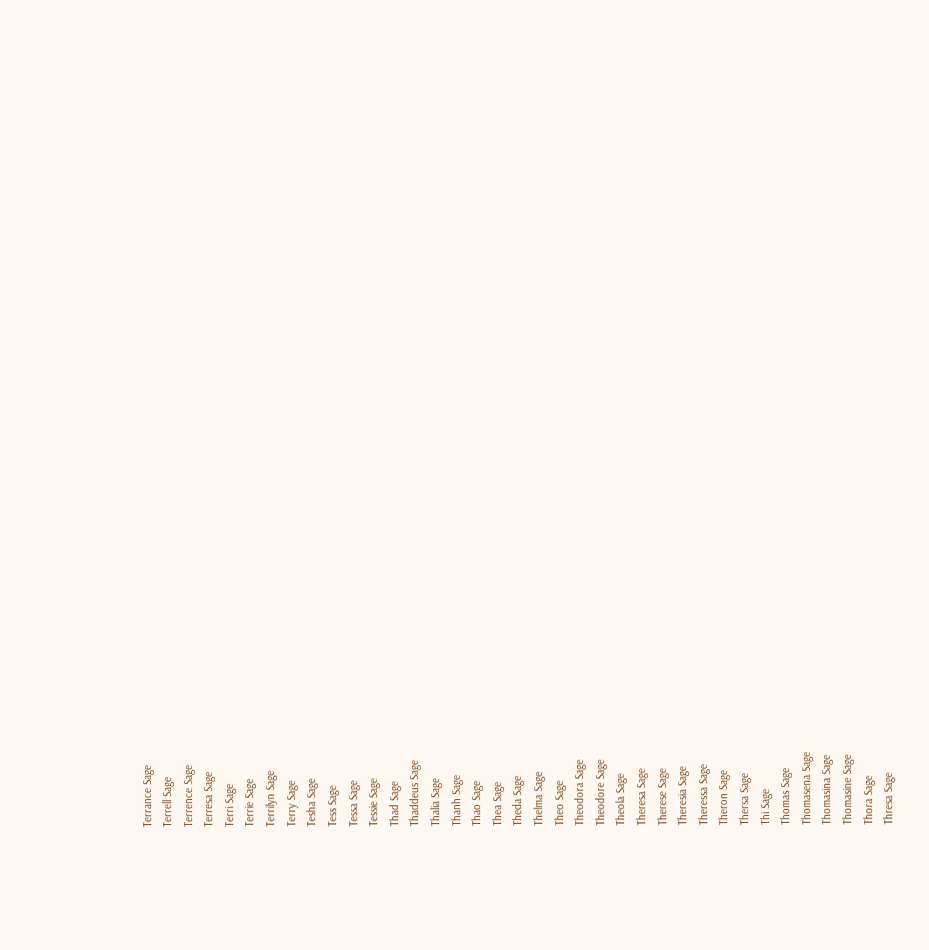Terrance Sage
Terrell Sage
Terrence Sage
Terresa Sage
Terri Sage
Terrie Sage
Terrilyn Sage
Terry Sage
Tesha Sage
Tess Sage
Tessa Sage
Tessie Sage
Thad Sage
Thaddeus Sage
Thalia Sage
Thanh Sage
Thao Sage
Thea Sage
Theda Sage
Thelma Sage
Theo Sage
Theodora Sage
Theodore Sage
Theola Sage
Theresa Sage
Therese Sage
Theresia Sage
Theressa Sage
Theron Sage
Thersa Sage
Thi Sage
Thomas Sage
Thomasena Sage
Thomasina Sage
Thomasine Sage
Thora Sage
Thresa Sage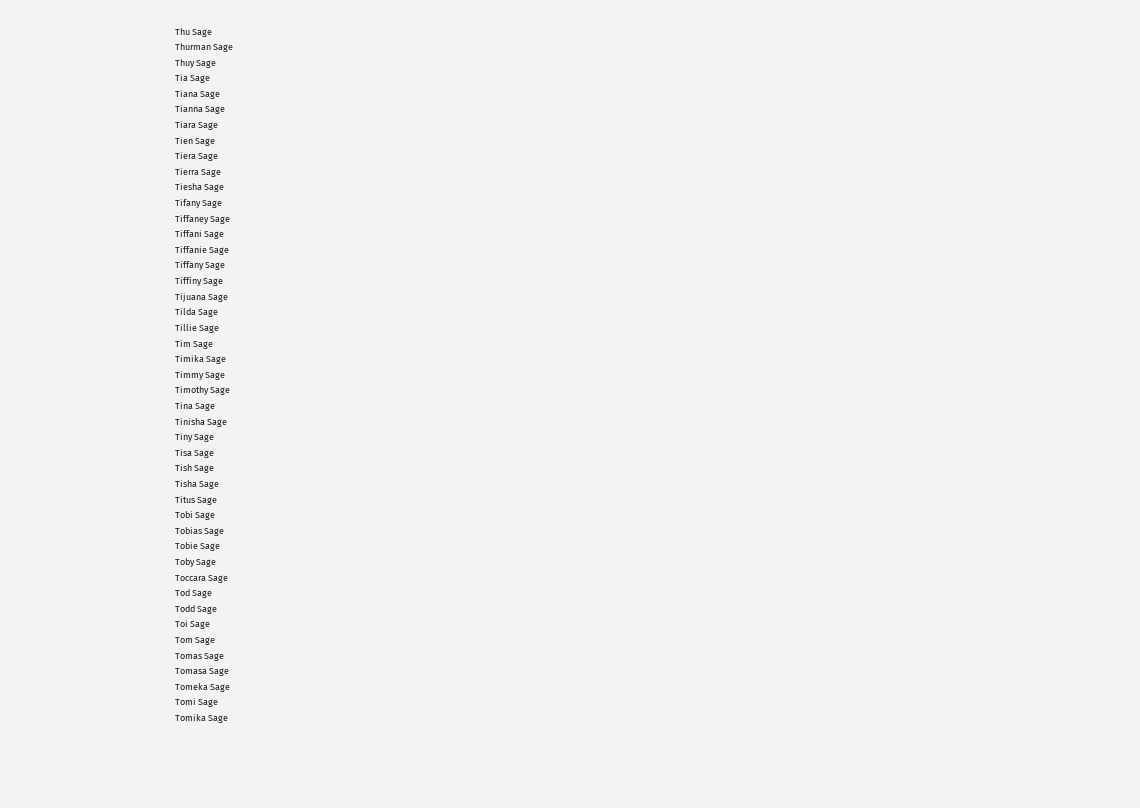Thu Sage
Thurman Sage
Thuy Sage
Tia Sage
Tiana Sage
Tianna Sage
Tiara Sage
Tien Sage
Tiera Sage
Tierra Sage
Tiesha Sage
Tifany Sage
Tiffaney Sage
Tiffani Sage
Tiffanie Sage
Tiffany Sage
Tiffiny Sage
Tijuana Sage
Tilda Sage
Tillie Sage
Tim Sage
Timika Sage
Timmy Sage
Timothy Sage
Tina Sage
Tinisha Sage
Tiny Sage
Tisa Sage
Tish Sage
Tisha Sage
Titus Sage
Tobi Sage
Tobias Sage
Tobie Sage
Toby Sage
Toccara Sage
Tod Sage
Todd Sage
Toi Sage
Tom Sage
Tomas Sage
Tomasa Sage
Tomeka Sage
Tomi Sage
Tomika Sage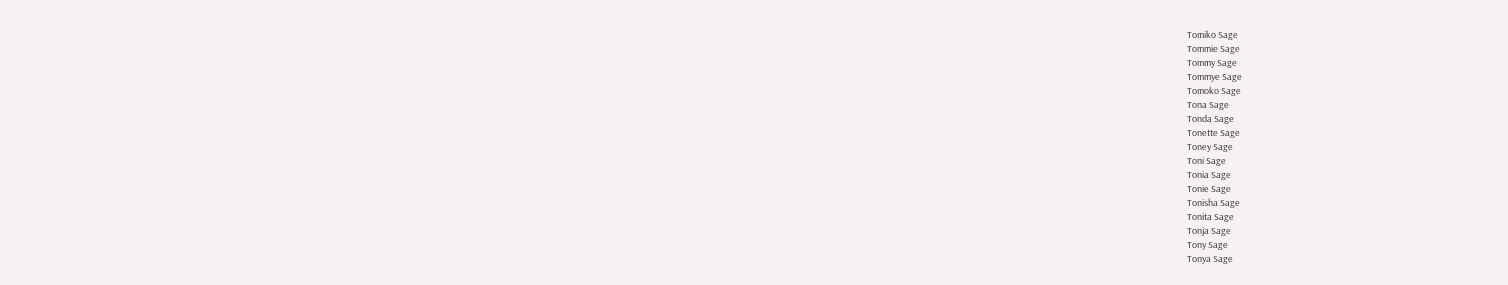Tomiko Sage
Tommie Sage
Tommy Sage
Tommye Sage
Tomoko Sage
Tona Sage
Tonda Sage
Tonette Sage
Toney Sage
Toni Sage
Tonia Sage
Tonie Sage
Tonisha Sage
Tonita Sage
Tonja Sage
Tony Sage
Tonya Sage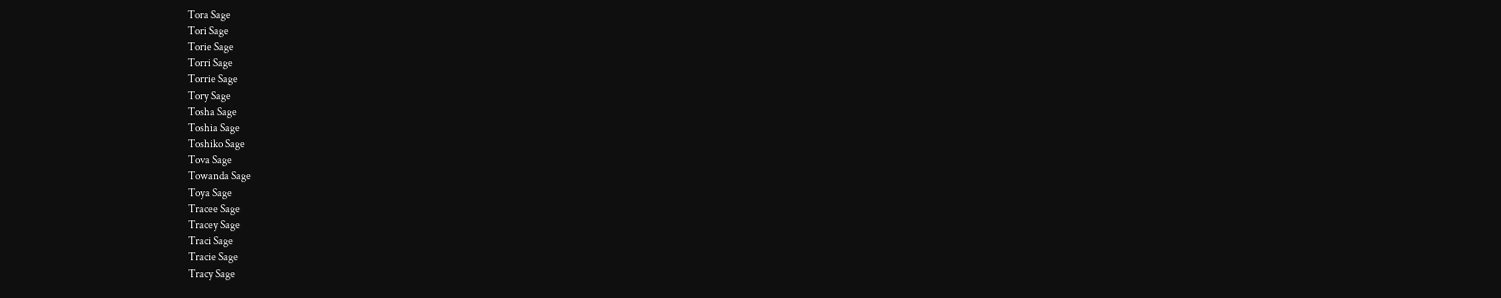Tora Sage
Tori Sage
Torie Sage
Torri Sage
Torrie Sage
Tory Sage
Tosha Sage
Toshia Sage
Toshiko Sage
Tova Sage
Towanda Sage
Toya Sage
Tracee Sage
Tracey Sage
Traci Sage
Tracie Sage
Tracy Sage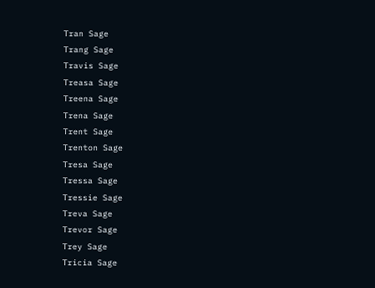Tran Sage
Trang Sage
Travis Sage
Treasa Sage
Treena Sage
Trena Sage
Trent Sage
Trenton Sage
Tresa Sage
Tressa Sage
Tressie Sage
Treva Sage
Trevor Sage
Trey Sage
Tricia Sage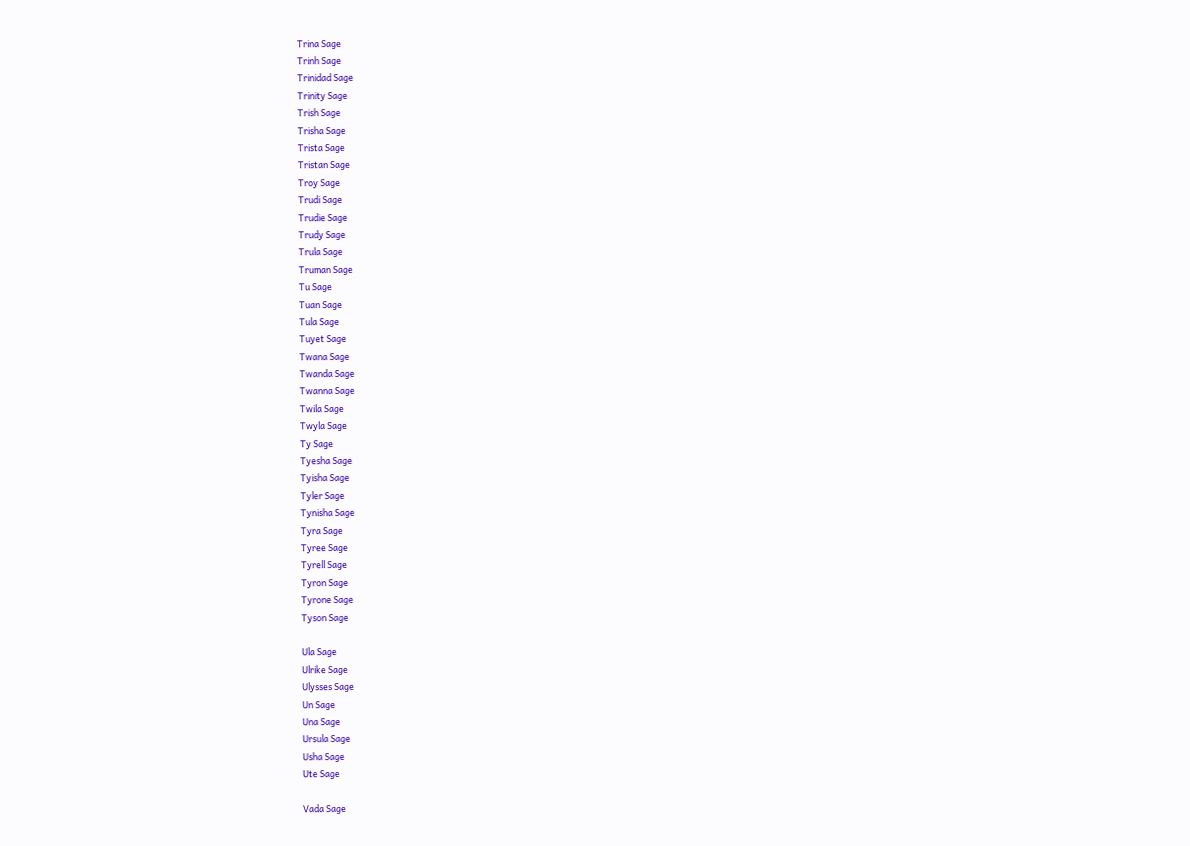Trina Sage
Trinh Sage
Trinidad Sage
Trinity Sage
Trish Sage
Trisha Sage
Trista Sage
Tristan Sage
Troy Sage
Trudi Sage
Trudie Sage
Trudy Sage
Trula Sage
Truman Sage
Tu Sage
Tuan Sage
Tula Sage
Tuyet Sage
Twana Sage
Twanda Sage
Twanna Sage
Twila Sage
Twyla Sage
Ty Sage
Tyesha Sage
Tyisha Sage
Tyler Sage
Tynisha Sage
Tyra Sage
Tyree Sage
Tyrell Sage
Tyron Sage
Tyrone Sage
Tyson Sage

Ula Sage
Ulrike Sage
Ulysses Sage
Un Sage
Una Sage
Ursula Sage
Usha Sage
Ute Sage

Vada Sage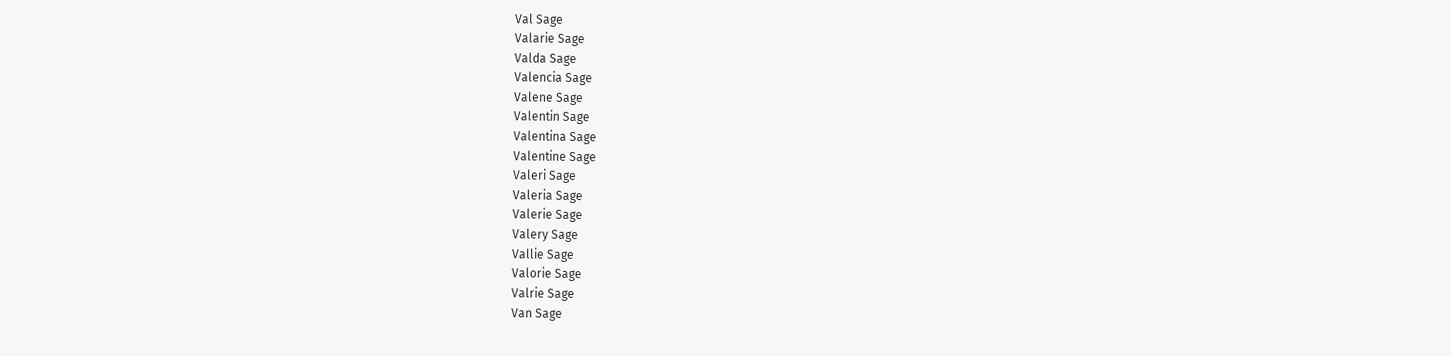Val Sage
Valarie Sage
Valda Sage
Valencia Sage
Valene Sage
Valentin Sage
Valentina Sage
Valentine Sage
Valeri Sage
Valeria Sage
Valerie Sage
Valery Sage
Vallie Sage
Valorie Sage
Valrie Sage
Van Sage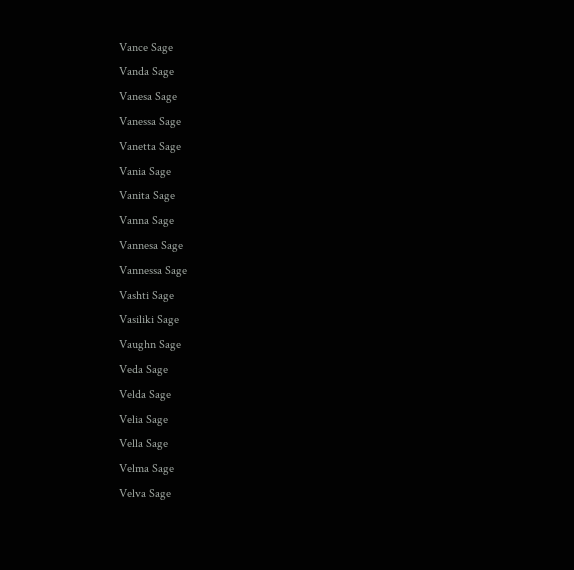Vance Sage
Vanda Sage
Vanesa Sage
Vanessa Sage
Vanetta Sage
Vania Sage
Vanita Sage
Vanna Sage
Vannesa Sage
Vannessa Sage
Vashti Sage
Vasiliki Sage
Vaughn Sage
Veda Sage
Velda Sage
Velia Sage
Vella Sage
Velma Sage
Velva Sage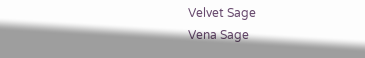Velvet Sage
Vena Sage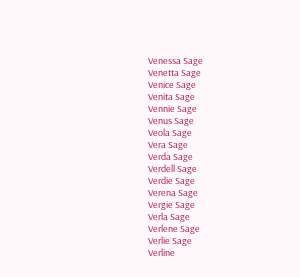Venessa Sage
Venetta Sage
Venice Sage
Venita Sage
Vennie Sage
Venus Sage
Veola Sage
Vera Sage
Verda Sage
Verdell Sage
Verdie Sage
Verena Sage
Vergie Sage
Verla Sage
Verlene Sage
Verlie Sage
Verline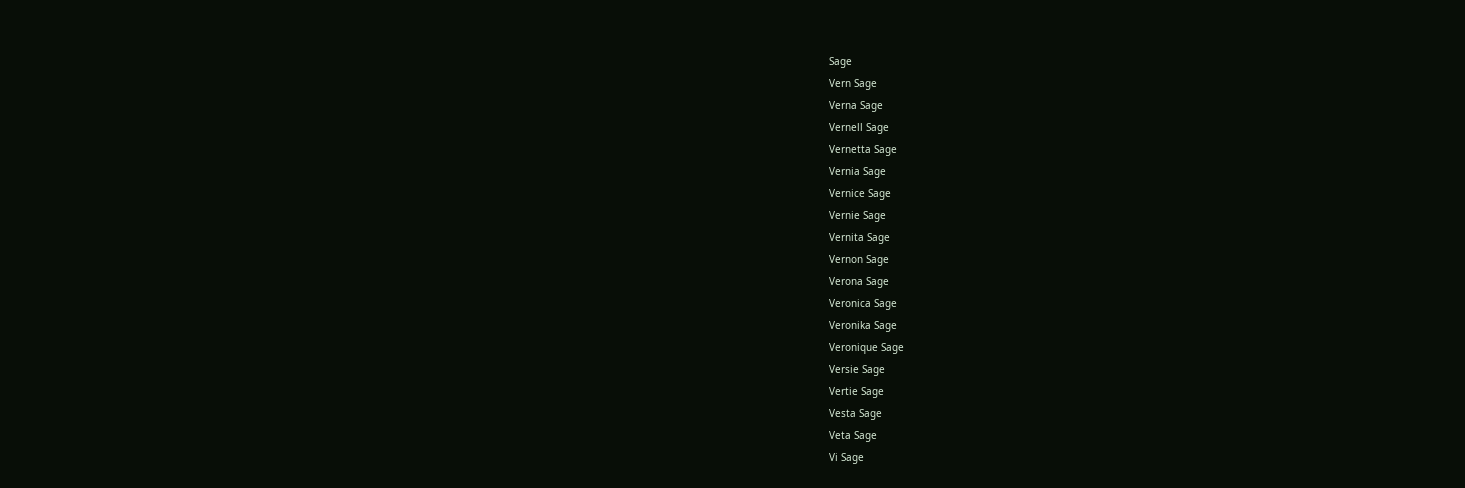Sage
Vern Sage
Verna Sage
Vernell Sage
Vernetta Sage
Vernia Sage
Vernice Sage
Vernie Sage
Vernita Sage
Vernon Sage
Verona Sage
Veronica Sage
Veronika Sage
Veronique Sage
Versie Sage
Vertie Sage
Vesta Sage
Veta Sage
Vi Sage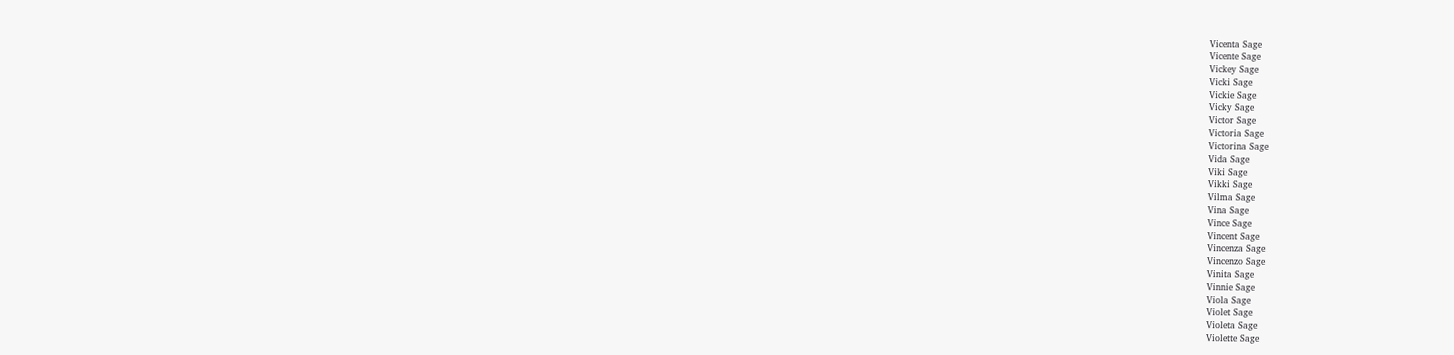Vicenta Sage
Vicente Sage
Vickey Sage
Vicki Sage
Vickie Sage
Vicky Sage
Victor Sage
Victoria Sage
Victorina Sage
Vida Sage
Viki Sage
Vikki Sage
Vilma Sage
Vina Sage
Vince Sage
Vincent Sage
Vincenza Sage
Vincenzo Sage
Vinita Sage
Vinnie Sage
Viola Sage
Violet Sage
Violeta Sage
Violette Sage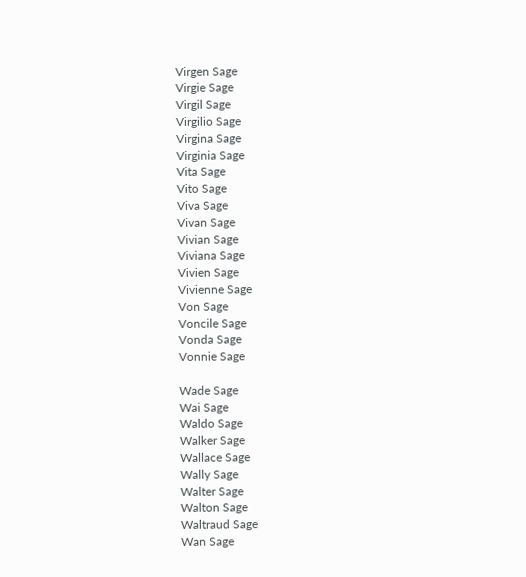Virgen Sage
Virgie Sage
Virgil Sage
Virgilio Sage
Virgina Sage
Virginia Sage
Vita Sage
Vito Sage
Viva Sage
Vivan Sage
Vivian Sage
Viviana Sage
Vivien Sage
Vivienne Sage
Von Sage
Voncile Sage
Vonda Sage
Vonnie Sage

Wade Sage
Wai Sage
Waldo Sage
Walker Sage
Wallace Sage
Wally Sage
Walter Sage
Walton Sage
Waltraud Sage
Wan Sage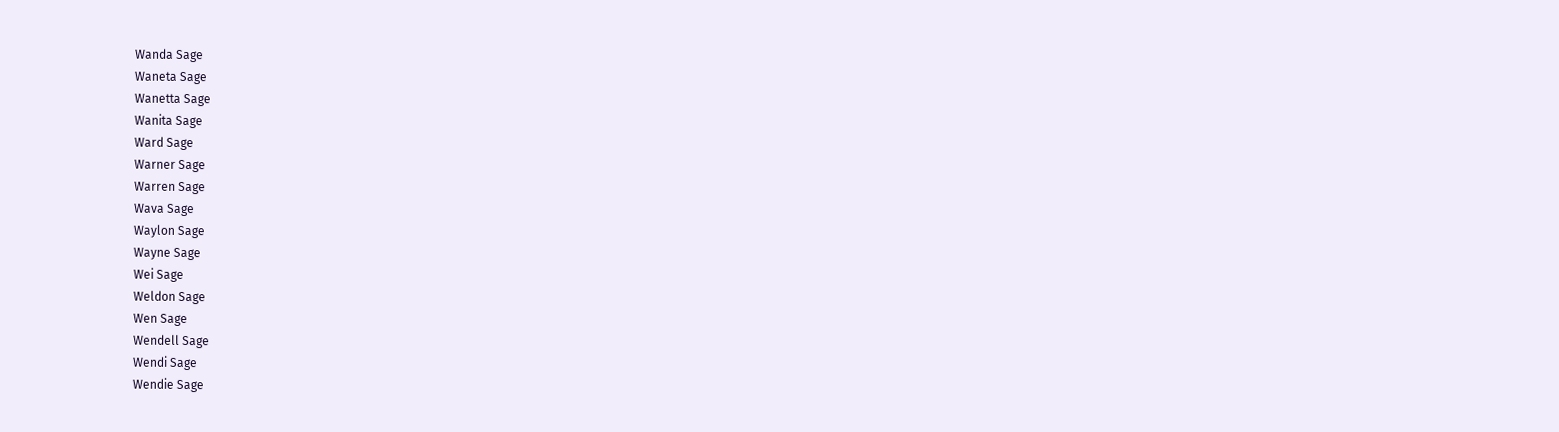Wanda Sage
Waneta Sage
Wanetta Sage
Wanita Sage
Ward Sage
Warner Sage
Warren Sage
Wava Sage
Waylon Sage
Wayne Sage
Wei Sage
Weldon Sage
Wen Sage
Wendell Sage
Wendi Sage
Wendie Sage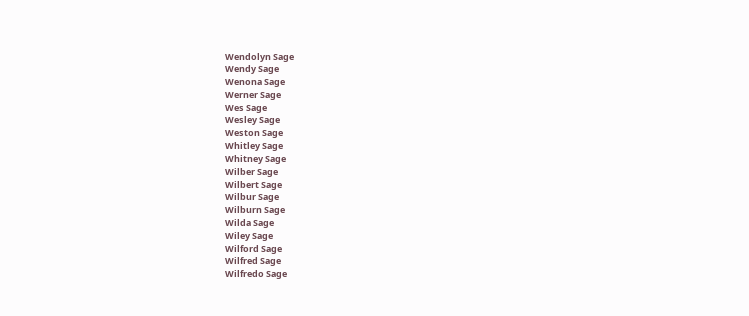Wendolyn Sage
Wendy Sage
Wenona Sage
Werner Sage
Wes Sage
Wesley Sage
Weston Sage
Whitley Sage
Whitney Sage
Wilber Sage
Wilbert Sage
Wilbur Sage
Wilburn Sage
Wilda Sage
Wiley Sage
Wilford Sage
Wilfred Sage
Wilfredo Sage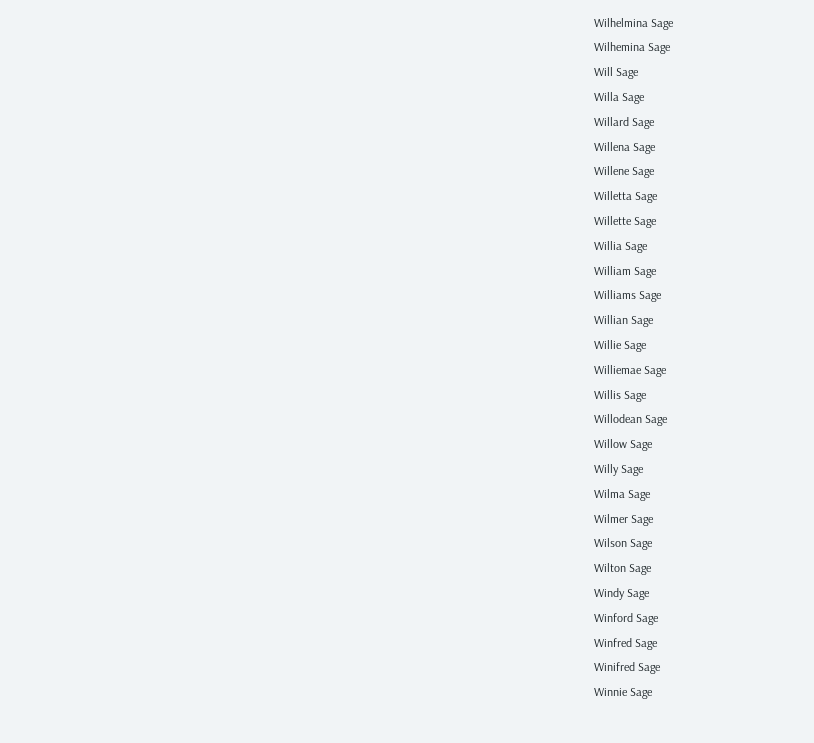Wilhelmina Sage
Wilhemina Sage
Will Sage
Willa Sage
Willard Sage
Willena Sage
Willene Sage
Willetta Sage
Willette Sage
Willia Sage
William Sage
Williams Sage
Willian Sage
Willie Sage
Williemae Sage
Willis Sage
Willodean Sage
Willow Sage
Willy Sage
Wilma Sage
Wilmer Sage
Wilson Sage
Wilton Sage
Windy Sage
Winford Sage
Winfred Sage
Winifred Sage
Winnie Sage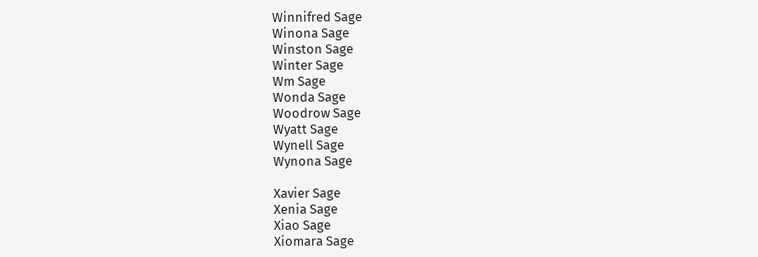Winnifred Sage
Winona Sage
Winston Sage
Winter Sage
Wm Sage
Wonda Sage
Woodrow Sage
Wyatt Sage
Wynell Sage
Wynona Sage

Xavier Sage
Xenia Sage
Xiao Sage
Xiomara Sage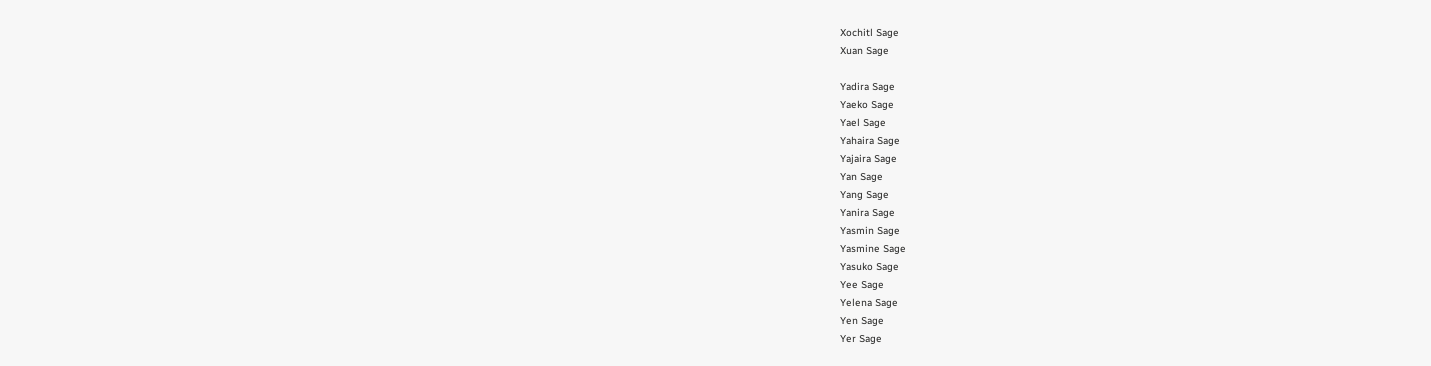Xochitl Sage
Xuan Sage

Yadira Sage
Yaeko Sage
Yael Sage
Yahaira Sage
Yajaira Sage
Yan Sage
Yang Sage
Yanira Sage
Yasmin Sage
Yasmine Sage
Yasuko Sage
Yee Sage
Yelena Sage
Yen Sage
Yer Sage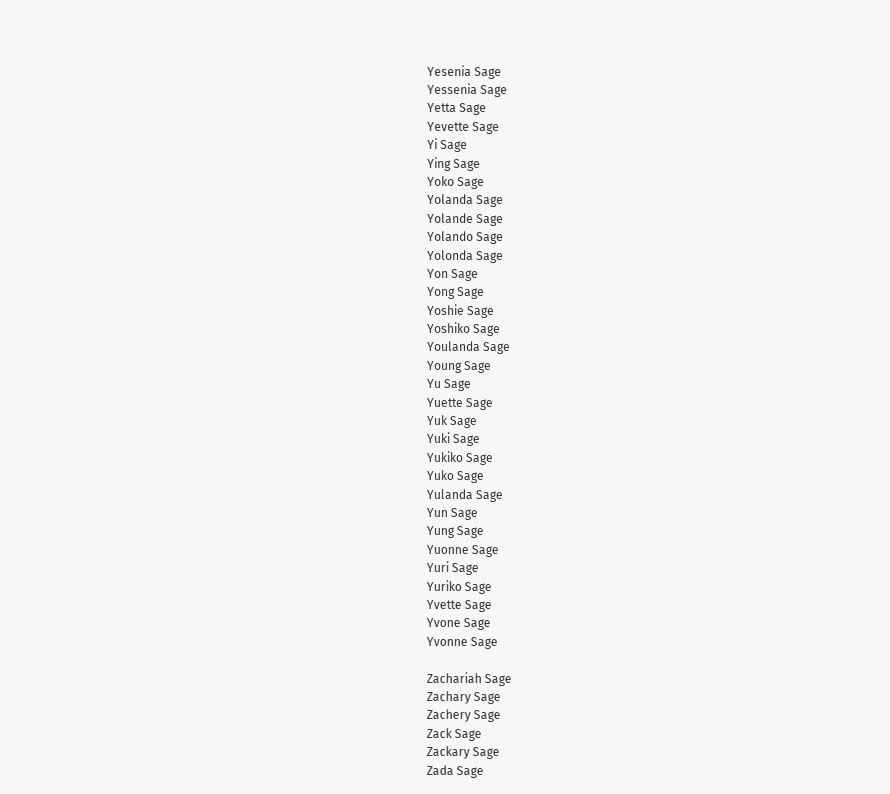Yesenia Sage
Yessenia Sage
Yetta Sage
Yevette Sage
Yi Sage
Ying Sage
Yoko Sage
Yolanda Sage
Yolande Sage
Yolando Sage
Yolonda Sage
Yon Sage
Yong Sage
Yoshie Sage
Yoshiko Sage
Youlanda Sage
Young Sage
Yu Sage
Yuette Sage
Yuk Sage
Yuki Sage
Yukiko Sage
Yuko Sage
Yulanda Sage
Yun Sage
Yung Sage
Yuonne Sage
Yuri Sage
Yuriko Sage
Yvette Sage
Yvone Sage
Yvonne Sage

Zachariah Sage
Zachary Sage
Zachery Sage
Zack Sage
Zackary Sage
Zada Sage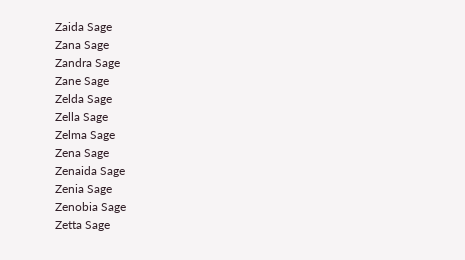Zaida Sage
Zana Sage
Zandra Sage
Zane Sage
Zelda Sage
Zella Sage
Zelma Sage
Zena Sage
Zenaida Sage
Zenia Sage
Zenobia Sage
Zetta Sage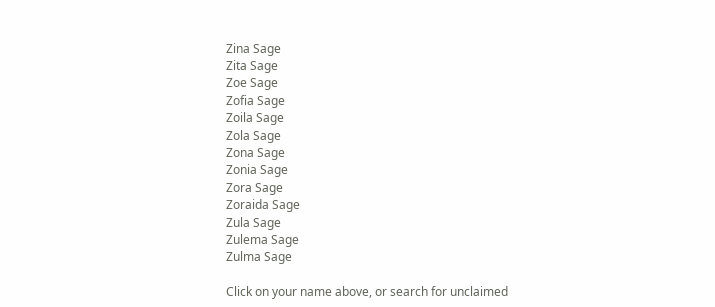Zina Sage
Zita Sage
Zoe Sage
Zofia Sage
Zoila Sage
Zola Sage
Zona Sage
Zonia Sage
Zora Sage
Zoraida Sage
Zula Sage
Zulema Sage
Zulma Sage

Click on your name above, or search for unclaimed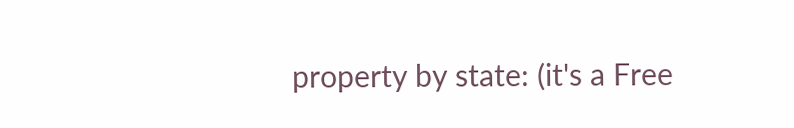property by state: (it's a Free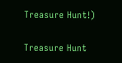Treasure Hunt!)

Treasure Hunt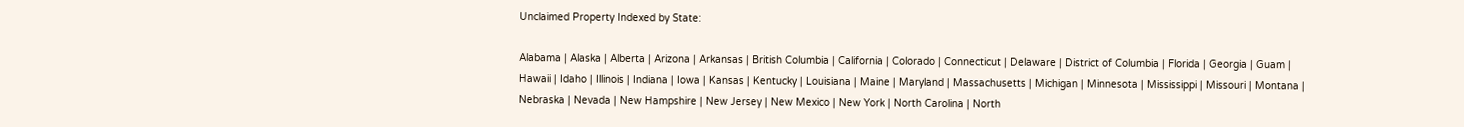Unclaimed Property Indexed by State:

Alabama | Alaska | Alberta | Arizona | Arkansas | British Columbia | California | Colorado | Connecticut | Delaware | District of Columbia | Florida | Georgia | Guam | Hawaii | Idaho | Illinois | Indiana | Iowa | Kansas | Kentucky | Louisiana | Maine | Maryland | Massachusetts | Michigan | Minnesota | Mississippi | Missouri | Montana | Nebraska | Nevada | New Hampshire | New Jersey | New Mexico | New York | North Carolina | North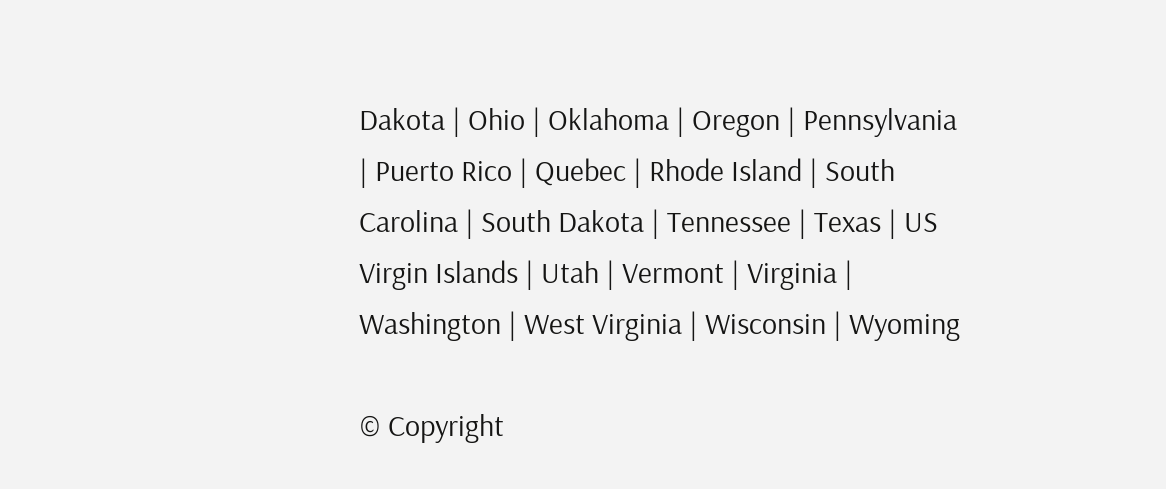Dakota | Ohio | Oklahoma | Oregon | Pennsylvania | Puerto Rico | Quebec | Rhode Island | South Carolina | South Dakota | Tennessee | Texas | US Virgin Islands | Utah | Vermont | Virginia | Washington | West Virginia | Wisconsin | Wyoming

© Copyright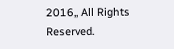2016,, All Rights Reserved.